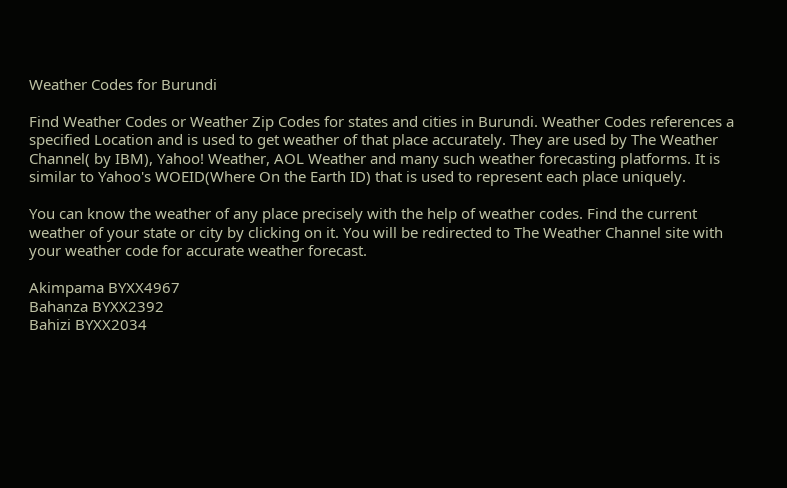Weather Codes for Burundi

Find Weather Codes or Weather Zip Codes for states and cities in Burundi. Weather Codes references a specified Location and is used to get weather of that place accurately. They are used by The Weather Channel( by IBM), Yahoo! Weather, AOL Weather and many such weather forecasting platforms. It is similar to Yahoo's WOEID(Where On the Earth ID) that is used to represent each place uniquely.

You can know the weather of any place precisely with the help of weather codes. Find the current weather of your state or city by clicking on it. You will be redirected to The Weather Channel site with your weather code for accurate weather forecast.

Akimpama BYXX4967
Bahanza BYXX2392
Bahizi BYXX2034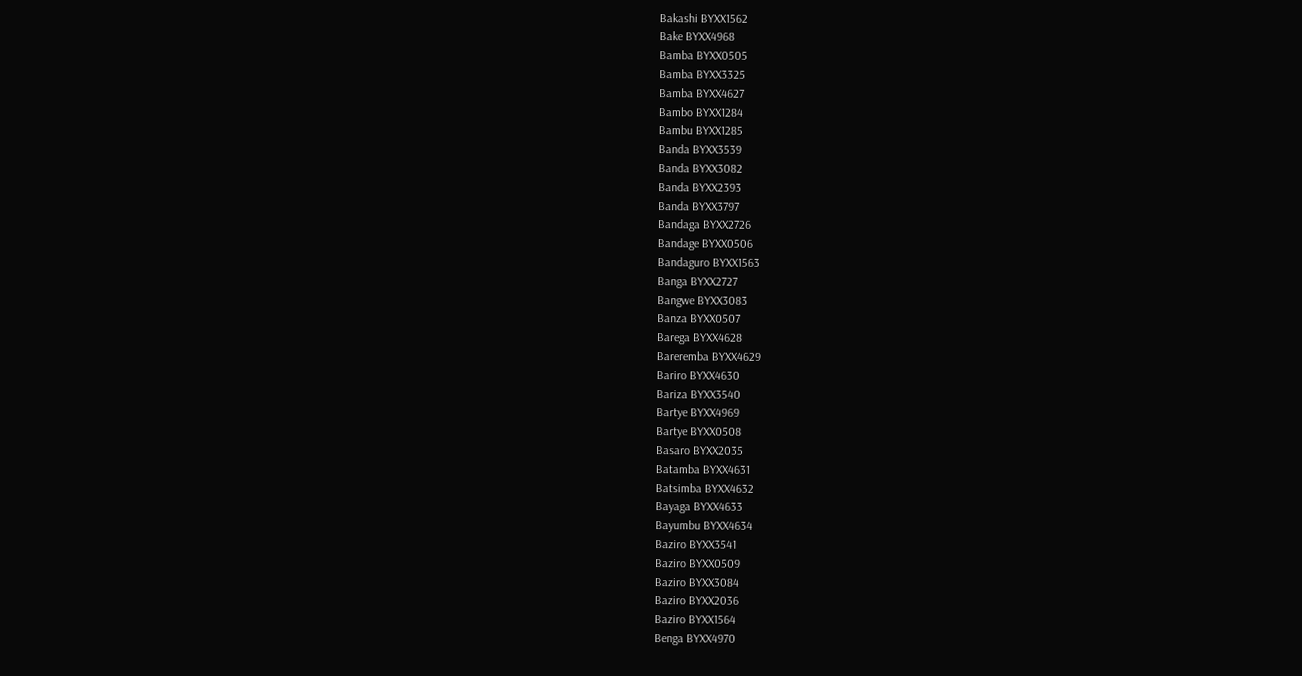Bakashi BYXX1562
Bake BYXX4968
Bamba BYXX0505
Bamba BYXX3325
Bamba BYXX4627
Bambo BYXX1284
Bambu BYXX1285
Banda BYXX3539
Banda BYXX3082
Banda BYXX2393
Banda BYXX3797
Bandaga BYXX2726
Bandage BYXX0506
Bandaguro BYXX1563
Banga BYXX2727
Bangwe BYXX3083
Banza BYXX0507
Barega BYXX4628
Bareremba BYXX4629
Bariro BYXX4630
Bariza BYXX3540
Bartye BYXX4969
Bartye BYXX0508
Basaro BYXX2035
Batamba BYXX4631
Batsimba BYXX4632
Bayaga BYXX4633
Bayumbu BYXX4634
Baziro BYXX3541
Baziro BYXX0509
Baziro BYXX3084
Baziro BYXX2036
Baziro BYXX1564
Benga BYXX4970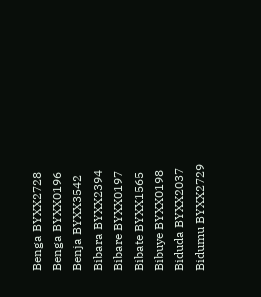Benga BYXX2728
Benga BYXX0196
Benja BYXX3542
Bibara BYXX2394
Bibare BYXX0197
Bibate BYXX1565
Bibuye BYXX0198
Biduda BYXX2037
Bidumu BYXX2729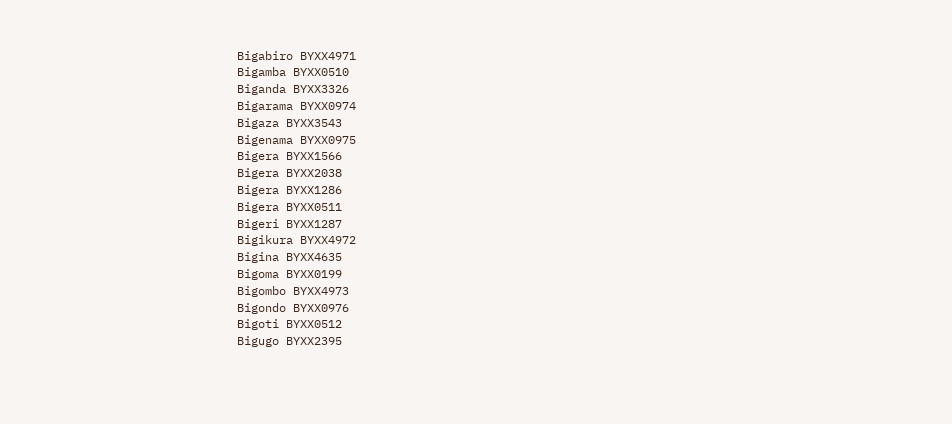Bigabiro BYXX4971
Bigamba BYXX0510
Biganda BYXX3326
Bigarama BYXX0974
Bigaza BYXX3543
Bigenama BYXX0975
Bigera BYXX1566
Bigera BYXX2038
Bigera BYXX1286
Bigera BYXX0511
Bigeri BYXX1287
Bigikura BYXX4972
Bigina BYXX4635
Bigoma BYXX0199
Bigombo BYXX4973
Bigondo BYXX0976
Bigoti BYXX0512
Bigugo BYXX2395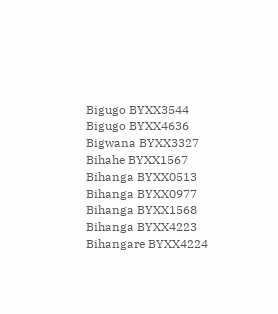Bigugo BYXX3544
Bigugo BYXX4636
Bigwana BYXX3327
Bihahe BYXX1567
Bihanga BYXX0513
Bihanga BYXX0977
Bihanga BYXX1568
Bihanga BYXX4223
Bihangare BYXX4224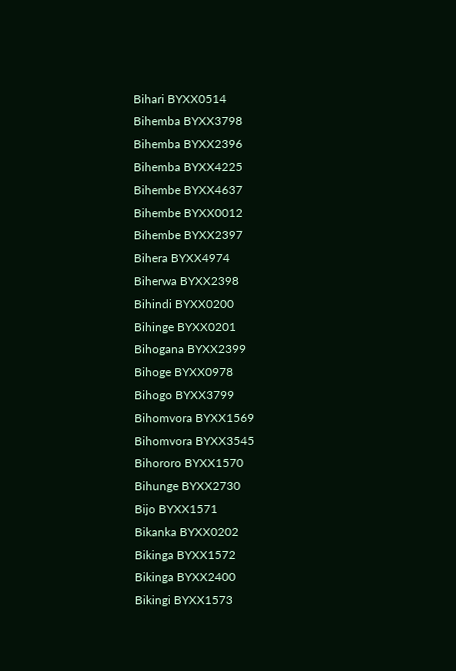Bihari BYXX0514
Bihemba BYXX3798
Bihemba BYXX2396
Bihemba BYXX4225
Bihembe BYXX4637
Bihembe BYXX0012
Bihembe BYXX2397
Bihera BYXX4974
Biherwa BYXX2398
Bihindi BYXX0200
Bihinge BYXX0201
Bihogana BYXX2399
Bihoge BYXX0978
Bihogo BYXX3799
Bihomvora BYXX1569
Bihomvora BYXX3545
Bihororo BYXX1570
Bihunge BYXX2730
Bijo BYXX1571
Bikanka BYXX0202
Bikinga BYXX1572
Bikinga BYXX2400
Bikingi BYXX1573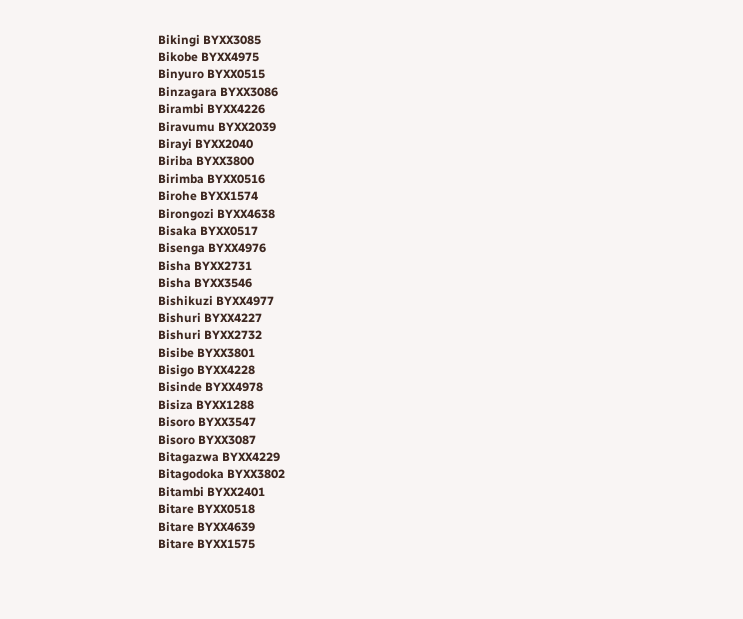Bikingi BYXX3085
Bikobe BYXX4975
Binyuro BYXX0515
Binzagara BYXX3086
Birambi BYXX4226
Biravumu BYXX2039
Birayi BYXX2040
Biriba BYXX3800
Birimba BYXX0516
Birohe BYXX1574
Birongozi BYXX4638
Bisaka BYXX0517
Bisenga BYXX4976
Bisha BYXX2731
Bisha BYXX3546
Bishikuzi BYXX4977
Bishuri BYXX4227
Bishuri BYXX2732
Bisibe BYXX3801
Bisigo BYXX4228
Bisinde BYXX4978
Bisiza BYXX1288
Bisoro BYXX3547
Bisoro BYXX3087
Bitagazwa BYXX4229
Bitagodoka BYXX3802
Bitambi BYXX2401
Bitare BYXX0518
Bitare BYXX4639
Bitare BYXX1575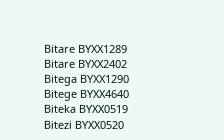Bitare BYXX1289
Bitare BYXX2402
Bitega BYXX1290
Bitege BYXX4640
Biteka BYXX0519
Bitezi BYXX0520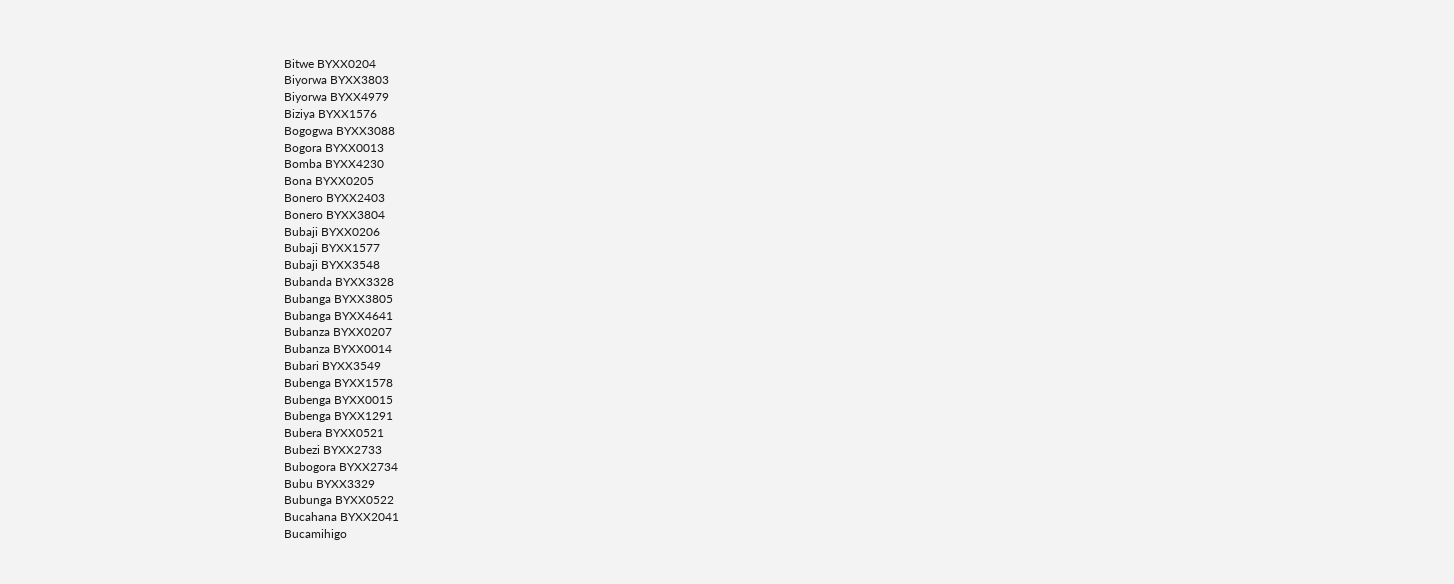Bitwe BYXX0204
Biyorwa BYXX3803
Biyorwa BYXX4979
Biziya BYXX1576
Bogogwa BYXX3088
Bogora BYXX0013
Bomba BYXX4230
Bona BYXX0205
Bonero BYXX2403
Bonero BYXX3804
Bubaji BYXX0206
Bubaji BYXX1577
Bubaji BYXX3548
Bubanda BYXX3328
Bubanga BYXX3805
Bubanga BYXX4641
Bubanza BYXX0207
Bubanza BYXX0014
Bubari BYXX3549
Bubenga BYXX1578
Bubenga BYXX0015
Bubenga BYXX1291
Bubera BYXX0521
Bubezi BYXX2733
Bubogora BYXX2734
Bubu BYXX3329
Bubunga BYXX0522
Bucahana BYXX2041
Bucamihigo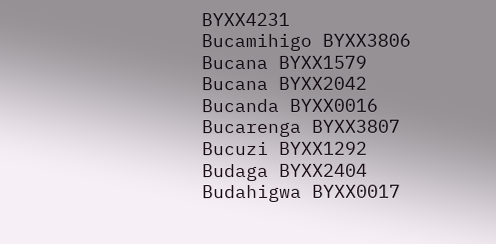BYXX4231
Bucamihigo BYXX3806
Bucana BYXX1579
Bucana BYXX2042
Bucanda BYXX0016
Bucarenga BYXX3807
Bucuzi BYXX1292
Budaga BYXX2404
Budahigwa BYXX0017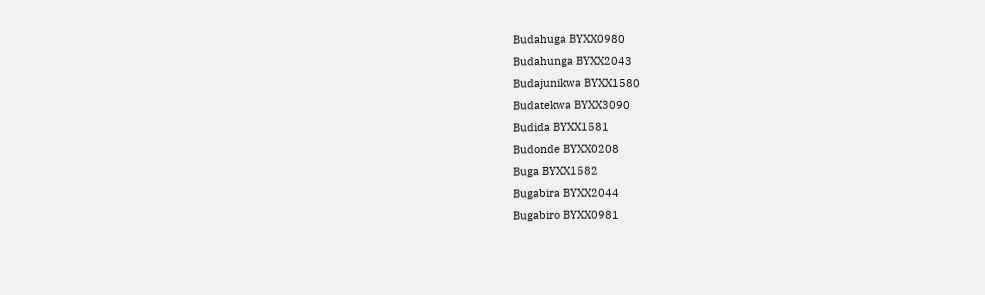Budahuga BYXX0980
Budahunga BYXX2043
Budajunikwa BYXX1580
Budatekwa BYXX3090
Budida BYXX1581
Budonde BYXX0208
Buga BYXX1582
Bugabira BYXX2044
Bugabiro BYXX0981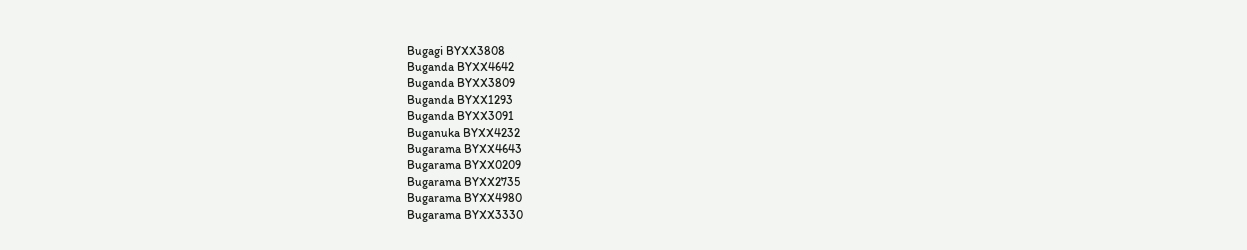Bugagi BYXX3808
Buganda BYXX4642
Buganda BYXX3809
Buganda BYXX1293
Buganda BYXX3091
Buganuka BYXX4232
Bugarama BYXX4643
Bugarama BYXX0209
Bugarama BYXX2735
Bugarama BYXX4980
Bugarama BYXX3330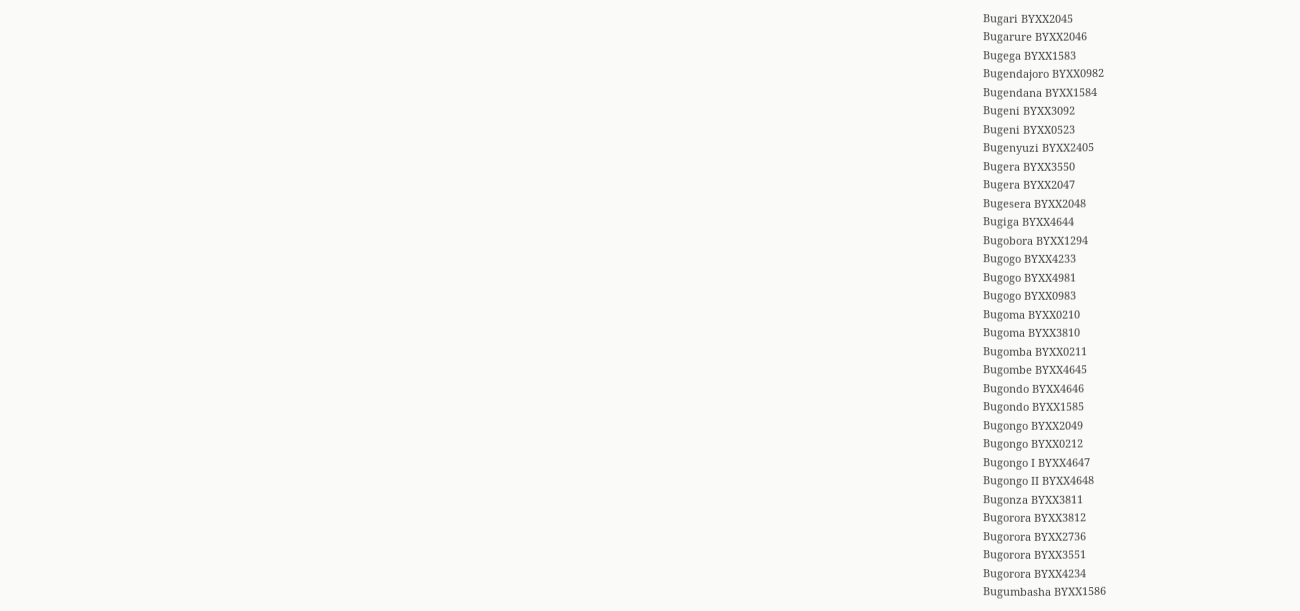Bugari BYXX2045
Bugarure BYXX2046
Bugega BYXX1583
Bugendajoro BYXX0982
Bugendana BYXX1584
Bugeni BYXX3092
Bugeni BYXX0523
Bugenyuzi BYXX2405
Bugera BYXX3550
Bugera BYXX2047
Bugesera BYXX2048
Bugiga BYXX4644
Bugobora BYXX1294
Bugogo BYXX4233
Bugogo BYXX4981
Bugogo BYXX0983
Bugoma BYXX0210
Bugoma BYXX3810
Bugomba BYXX0211
Bugombe BYXX4645
Bugondo BYXX4646
Bugondo BYXX1585
Bugongo BYXX2049
Bugongo BYXX0212
Bugongo I BYXX4647
Bugongo II BYXX4648
Bugonza BYXX3811
Bugorora BYXX3812
Bugorora BYXX2736
Bugorora BYXX3551
Bugorora BYXX4234
Bugumbasha BYXX1586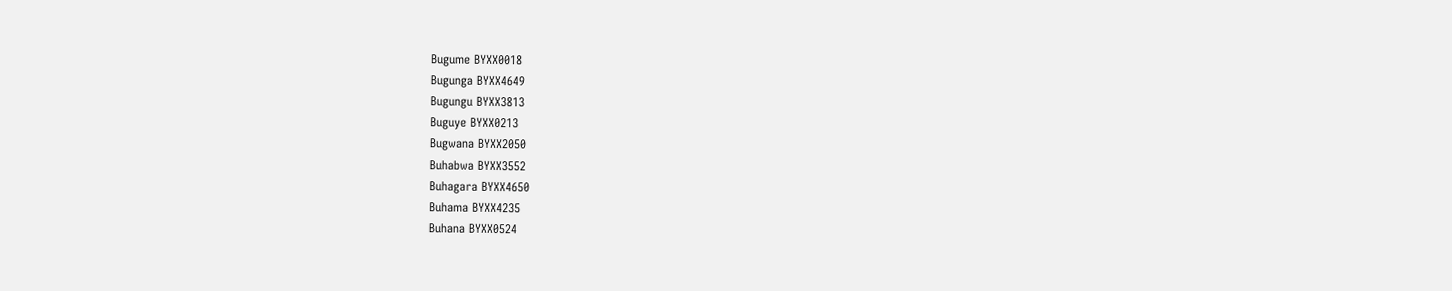Bugume BYXX0018
Bugunga BYXX4649
Bugungu BYXX3813
Buguye BYXX0213
Bugwana BYXX2050
Buhabwa BYXX3552
Buhagara BYXX4650
Buhama BYXX4235
Buhana BYXX0524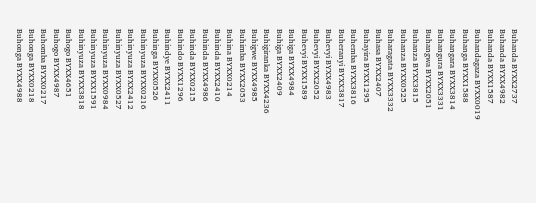Buhanda BYXX2737
Buhanda BYXX4982
Buhanda BYXX1587
Buhandagaza BYXX0019
Buhanga BYXX1588
Buhangara BYXX3814
Buhangura BYXX3331
Buhangwa BYXX2051
Buhanza BYXX3815
Buhanza BYXX0525
Buharagata BYXX3332
Buhasa BYXX2407
Buhayira BYXX1295
Buhemba BYXX3816
Buheranyi BYXX3817
Buhevyi BYXX4983
Buhevyi BYXX2052
Buhevyi BYXX1589
Buhiga BYXX4984
Buhiga BYXX2409
Buhigiranka BYXX4236
Buhigwe BYXX4985
Buhimba BYXX2053
Buhina BYXX0214
Buhinda BYXX2410
Buhinda BYXX4986
Buhinda BYXX0215
Buhindo BYXX1296
Buhindye BYXX2411
Buhinga BYXX0526
Buhinyuza BYXX0216
Buhinyuza BYXX2412
Buhinyuza BYXX0527
Buhinyuza BYXX0984
Buhinyuza BYXX1591
Buhinyuza BYXX3818
Buhogo BYXX4651
Buhogo BYXX4987
Buhomba BYXX0217
Buhonga BYXX0218
Buhonga BYXX4988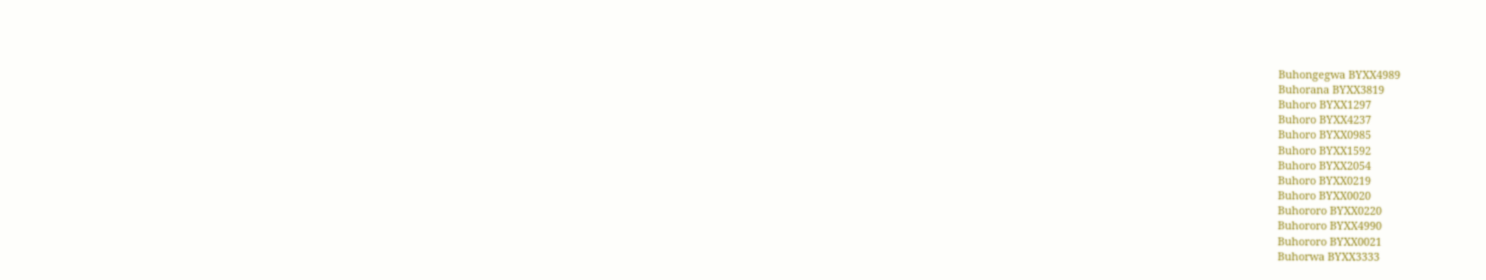Buhongegwa BYXX4989
Buhorana BYXX3819
Buhoro BYXX1297
Buhoro BYXX4237
Buhoro BYXX0985
Buhoro BYXX1592
Buhoro BYXX2054
Buhoro BYXX0219
Buhoro BYXX0020
Buhororo BYXX0220
Buhororo BYXX4990
Buhororo BYXX0021
Buhorwa BYXX3333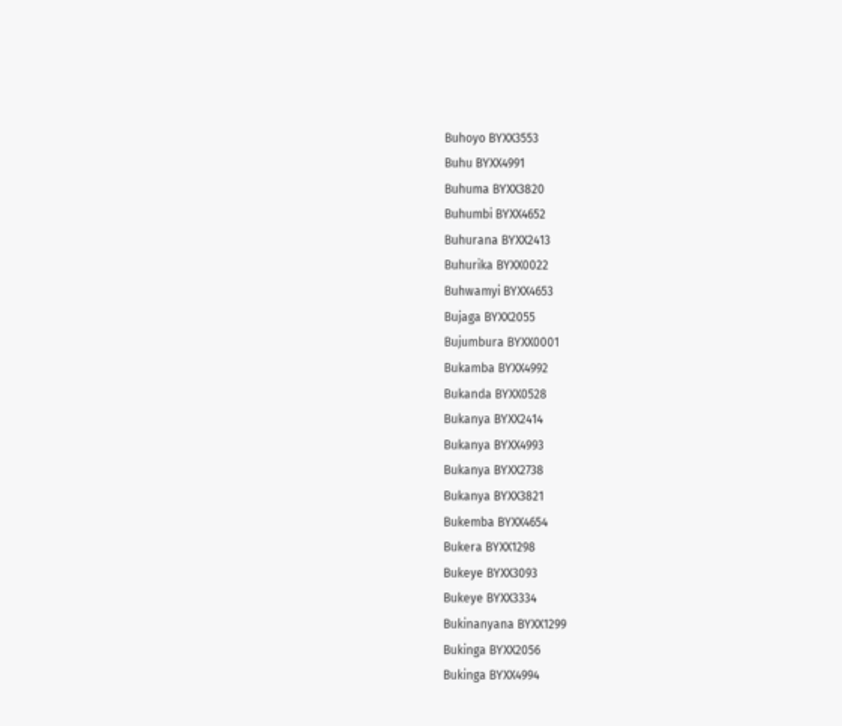Buhoyo BYXX3553
Buhu BYXX4991
Buhuma BYXX3820
Buhumbi BYXX4652
Buhurana BYXX2413
Buhurika BYXX0022
Buhwamyi BYXX4653
Bujaga BYXX2055
Bujumbura BYXX0001
Bukamba BYXX4992
Bukanda BYXX0528
Bukanya BYXX2414
Bukanya BYXX4993
Bukanya BYXX2738
Bukanya BYXX3821
Bukemba BYXX4654
Bukera BYXX1298
Bukeye BYXX3093
Bukeye BYXX3334
Bukinanyana BYXX1299
Bukinga BYXX2056
Bukinga BYXX4994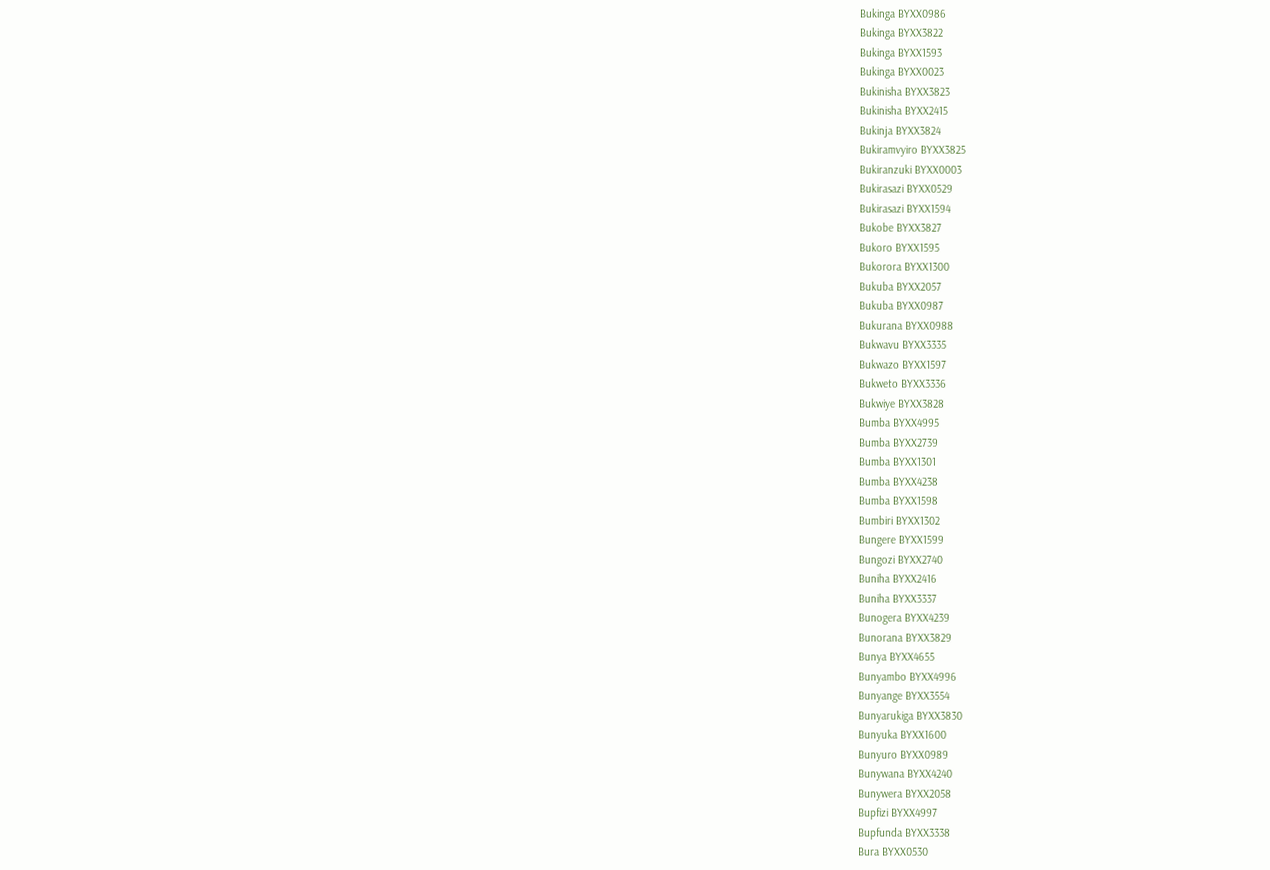Bukinga BYXX0986
Bukinga BYXX3822
Bukinga BYXX1593
Bukinga BYXX0023
Bukinisha BYXX3823
Bukinisha BYXX2415
Bukinja BYXX3824
Bukiramvyiro BYXX3825
Bukiranzuki BYXX0003
Bukirasazi BYXX0529
Bukirasazi BYXX1594
Bukobe BYXX3827
Bukoro BYXX1595
Bukorora BYXX1300
Bukuba BYXX2057
Bukuba BYXX0987
Bukurana BYXX0988
Bukwavu BYXX3335
Bukwazo BYXX1597
Bukweto BYXX3336
Bukwiye BYXX3828
Bumba BYXX4995
Bumba BYXX2739
Bumba BYXX1301
Bumba BYXX4238
Bumba BYXX1598
Bumbiri BYXX1302
Bungere BYXX1599
Bungozi BYXX2740
Buniha BYXX2416
Buniha BYXX3337
Bunogera BYXX4239
Bunorana BYXX3829
Bunya BYXX4655
Bunyambo BYXX4996
Bunyange BYXX3554
Bunyarukiga BYXX3830
Bunyuka BYXX1600
Bunyuro BYXX0989
Bunywana BYXX4240
Bunywera BYXX2058
Bupfizi BYXX4997
Bupfunda BYXX3338
Bura BYXX0530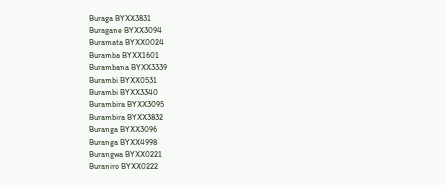Buraga BYXX3831
Buragane BYXX3094
Buramata BYXX0024
Buramba BYXX1601
Burambana BYXX3339
Burambi BYXX0531
Burambi BYXX3340
Burambira BYXX3095
Burambira BYXX3832
Buranga BYXX3096
Buranga BYXX4998
Burangwa BYXX0221
Buraniro BYXX0222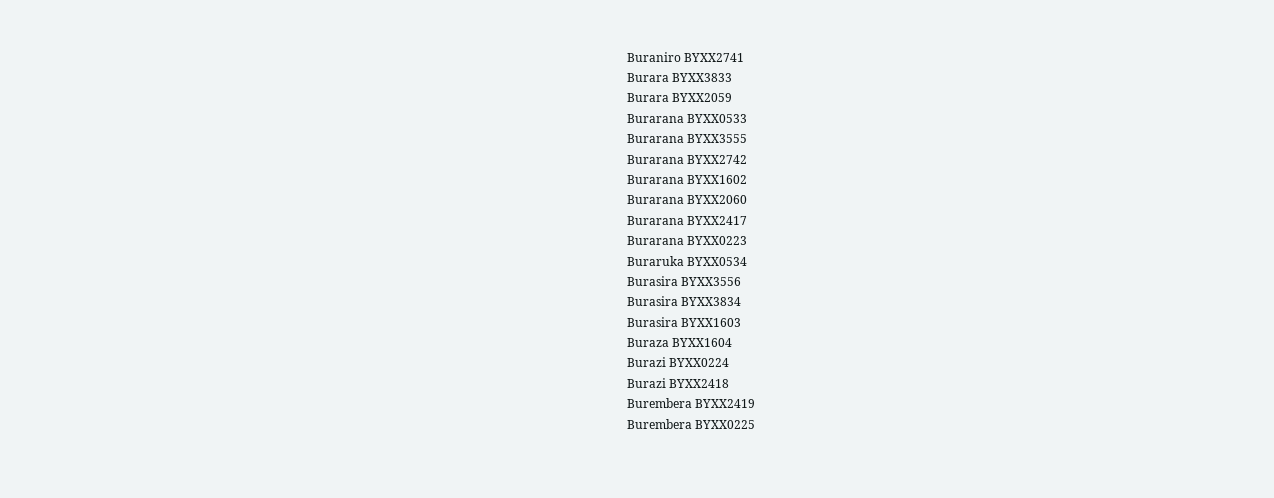Buraniro BYXX2741
Burara BYXX3833
Burara BYXX2059
Burarana BYXX0533
Burarana BYXX3555
Burarana BYXX2742
Burarana BYXX1602
Burarana BYXX2060
Burarana BYXX2417
Burarana BYXX0223
Buraruka BYXX0534
Burasira BYXX3556
Burasira BYXX3834
Burasira BYXX1603
Buraza BYXX1604
Burazi BYXX0224
Burazi BYXX2418
Burembera BYXX2419
Burembera BYXX0225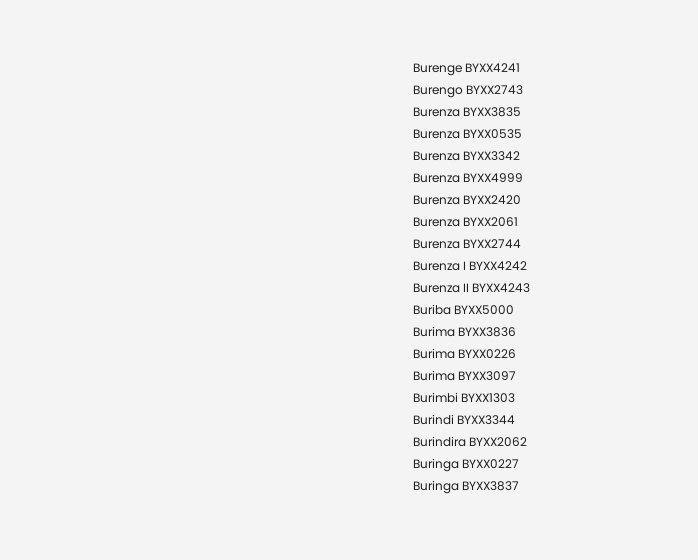Burenge BYXX4241
Burengo BYXX2743
Burenza BYXX3835
Burenza BYXX0535
Burenza BYXX3342
Burenza BYXX4999
Burenza BYXX2420
Burenza BYXX2061
Burenza BYXX2744
Burenza I BYXX4242
Burenza II BYXX4243
Buriba BYXX5000
Burima BYXX3836
Burima BYXX0226
Burima BYXX3097
Burimbi BYXX1303
Burindi BYXX3344
Burindira BYXX2062
Buringa BYXX0227
Buringa BYXX3837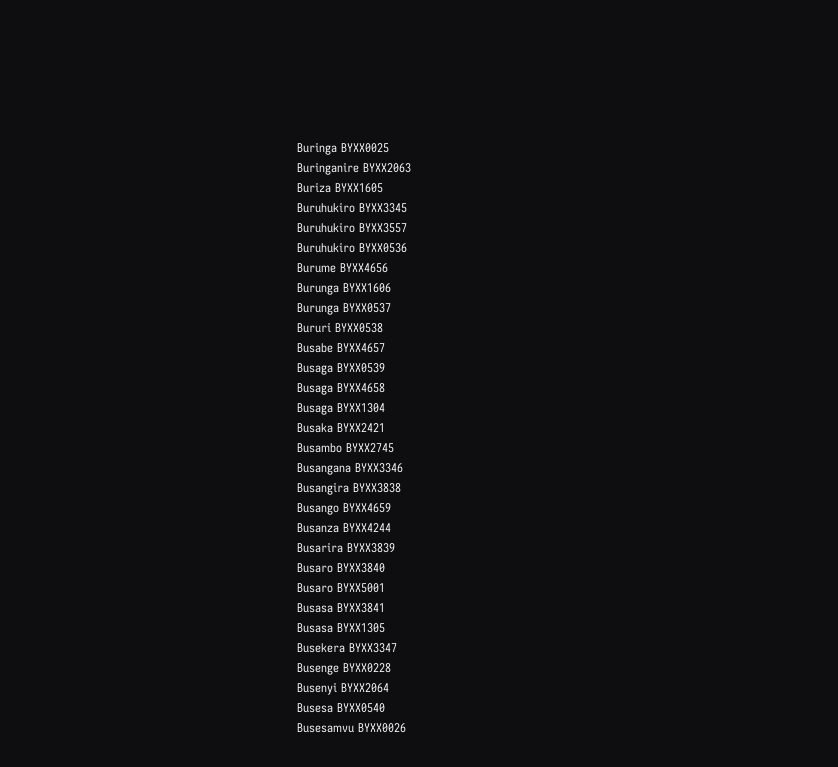Buringa BYXX0025
Buringanire BYXX2063
Buriza BYXX1605
Buruhukiro BYXX3345
Buruhukiro BYXX3557
Buruhukiro BYXX0536
Burume BYXX4656
Burunga BYXX1606
Burunga BYXX0537
Bururi BYXX0538
Busabe BYXX4657
Busaga BYXX0539
Busaga BYXX4658
Busaga BYXX1304
Busaka BYXX2421
Busambo BYXX2745
Busangana BYXX3346
Busangira BYXX3838
Busango BYXX4659
Busanza BYXX4244
Busarira BYXX3839
Busaro BYXX3840
Busaro BYXX5001
Busasa BYXX3841
Busasa BYXX1305
Busekera BYXX3347
Busenge BYXX0228
Busenyi BYXX2064
Busesa BYXX0540
Busesamvu BYXX0026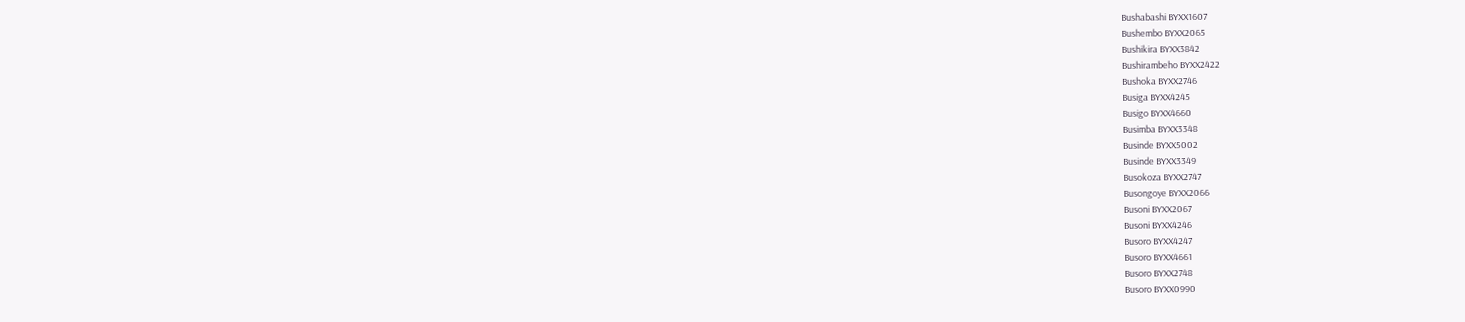Bushabashi BYXX1607
Bushembo BYXX2065
Bushikira BYXX3842
Bushirambeho BYXX2422
Bushoka BYXX2746
Busiga BYXX4245
Busigo BYXX4660
Busimba BYXX3348
Businde BYXX5002
Businde BYXX3349
Busokoza BYXX2747
Busongoye BYXX2066
Busoni BYXX2067
Busoni BYXX4246
Busoro BYXX4247
Busoro BYXX4661
Busoro BYXX2748
Busoro BYXX0990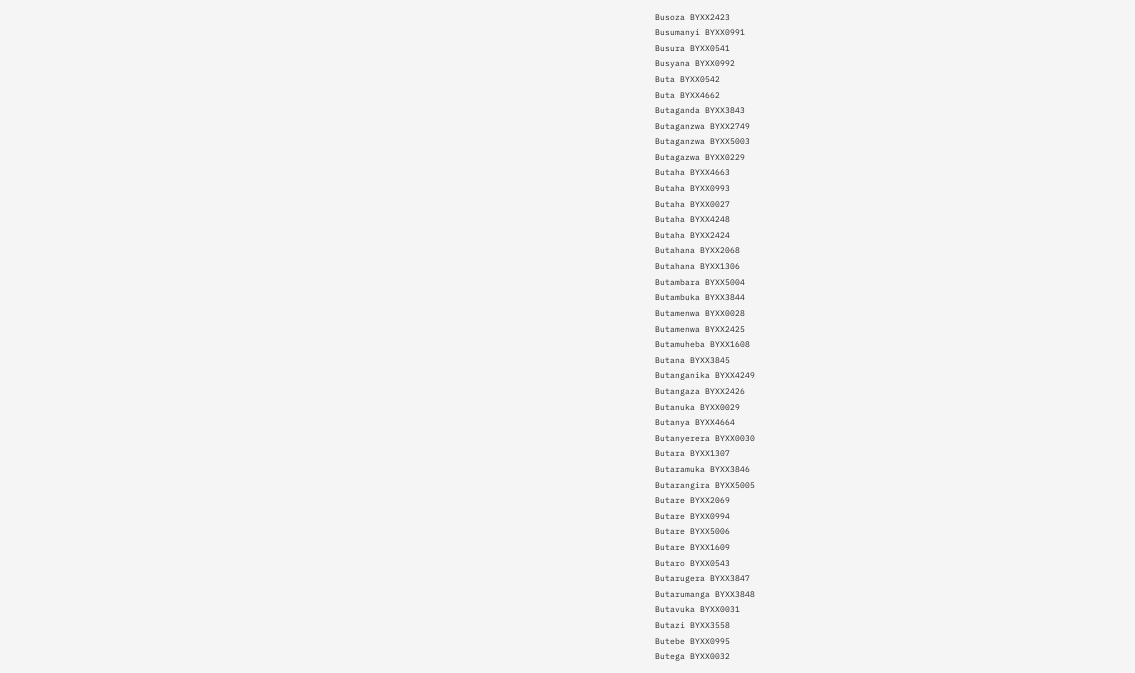Busoza BYXX2423
Busumanyi BYXX0991
Busura BYXX0541
Busyana BYXX0992
Buta BYXX0542
Buta BYXX4662
Butaganda BYXX3843
Butaganzwa BYXX2749
Butaganzwa BYXX5003
Butagazwa BYXX0229
Butaha BYXX4663
Butaha BYXX0993
Butaha BYXX0027
Butaha BYXX4248
Butaha BYXX2424
Butahana BYXX2068
Butahana BYXX1306
Butambara BYXX5004
Butambuka BYXX3844
Butamenwa BYXX0028
Butamenwa BYXX2425
Butamuheba BYXX1608
Butana BYXX3845
Butanganika BYXX4249
Butangaza BYXX2426
Butanuka BYXX0029
Butanya BYXX4664
Butanyerera BYXX0030
Butara BYXX1307
Butaramuka BYXX3846
Butarangira BYXX5005
Butare BYXX2069
Butare BYXX0994
Butare BYXX5006
Butare BYXX1609
Butaro BYXX0543
Butarugera BYXX3847
Butarumanga BYXX3848
Butavuka BYXX0031
Butazi BYXX3558
Butebe BYXX0995
Butega BYXX0032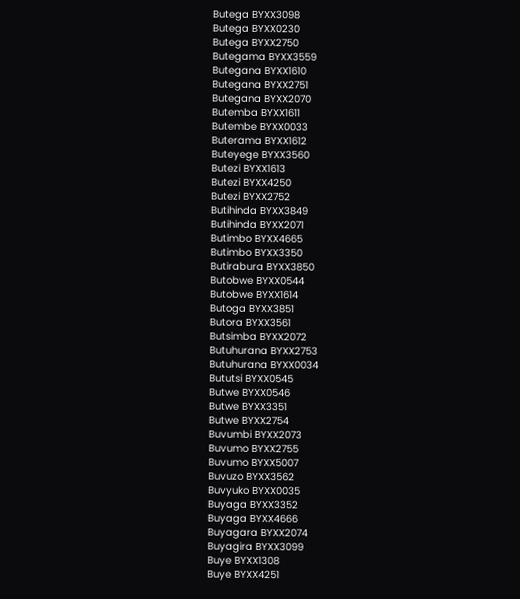Butega BYXX3098
Butega BYXX0230
Butega BYXX2750
Butegama BYXX3559
Butegana BYXX1610
Butegana BYXX2751
Butegana BYXX2070
Butemba BYXX1611
Butembe BYXX0033
Buterama BYXX1612
Buteyege BYXX3560
Butezi BYXX1613
Butezi BYXX4250
Butezi BYXX2752
Butihinda BYXX3849
Butihinda BYXX2071
Butimbo BYXX4665
Butimbo BYXX3350
Butirabura BYXX3850
Butobwe BYXX0544
Butobwe BYXX1614
Butoga BYXX3851
Butora BYXX3561
Butsimba BYXX2072
Butuhurana BYXX2753
Butuhurana BYXX0034
Bututsi BYXX0545
Butwe BYXX0546
Butwe BYXX3351
Butwe BYXX2754
Buvumbi BYXX2073
Buvumo BYXX2755
Buvumo BYXX5007
Buvuzo BYXX3562
Buvyuko BYXX0035
Buyaga BYXX3352
Buyaga BYXX4666
Buyagara BYXX2074
Buyagira BYXX3099
Buye BYXX1308
Buye BYXX4251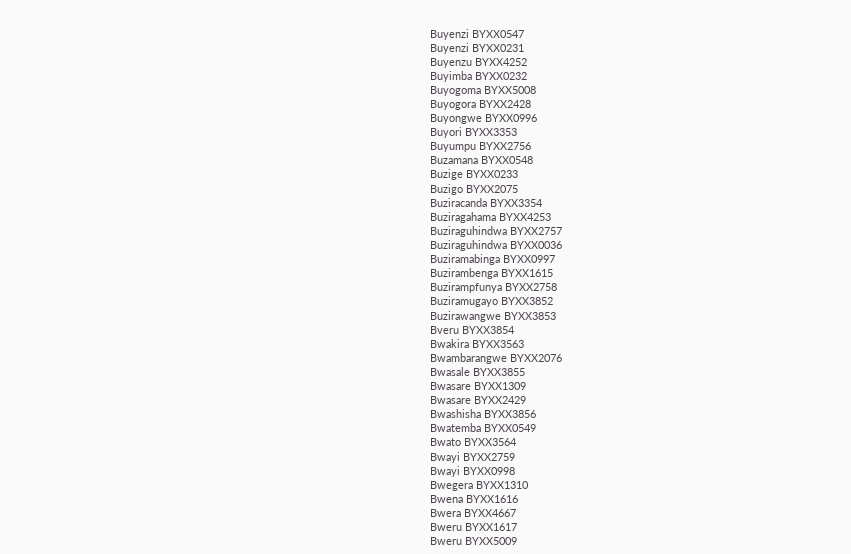Buyenzi BYXX0547
Buyenzi BYXX0231
Buyenzu BYXX4252
Buyimba BYXX0232
Buyogoma BYXX5008
Buyogora BYXX2428
Buyongwe BYXX0996
Buyori BYXX3353
Buyumpu BYXX2756
Buzamana BYXX0548
Buzige BYXX0233
Buzigo BYXX2075
Buziracanda BYXX3354
Buziragahama BYXX4253
Buziraguhindwa BYXX2757
Buziraguhindwa BYXX0036
Buziramabinga BYXX0997
Buzirambenga BYXX1615
Buzirampfunya BYXX2758
Buziramugayo BYXX3852
Buzirawangwe BYXX3853
Bveru BYXX3854
Bwakira BYXX3563
Bwambarangwe BYXX2076
Bwasale BYXX3855
Bwasare BYXX1309
Bwasare BYXX2429
Bwashisha BYXX3856
Bwatemba BYXX0549
Bwato BYXX3564
Bwayi BYXX2759
Bwayi BYXX0998
Bwegera BYXX1310
Bwena BYXX1616
Bwera BYXX4667
Bweru BYXX1617
Bweru BYXX5009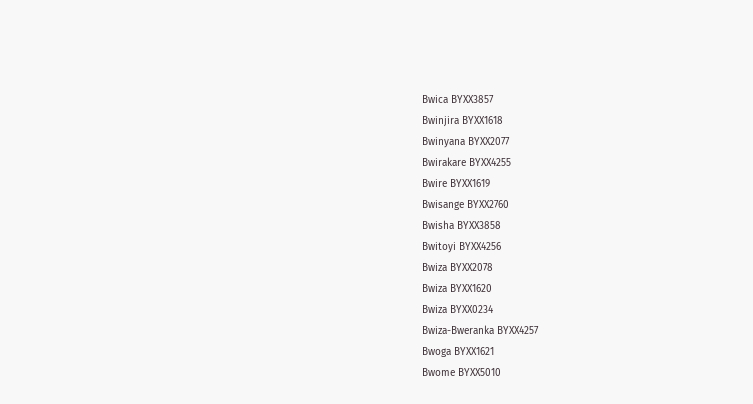Bwica BYXX3857
Bwinjira BYXX1618
Bwinyana BYXX2077
Bwirakare BYXX4255
Bwire BYXX1619
Bwisange BYXX2760
Bwisha BYXX3858
Bwitoyi BYXX4256
Bwiza BYXX2078
Bwiza BYXX1620
Bwiza BYXX0234
Bwiza-Bweranka BYXX4257
Bwoga BYXX1621
Bwome BYXX5010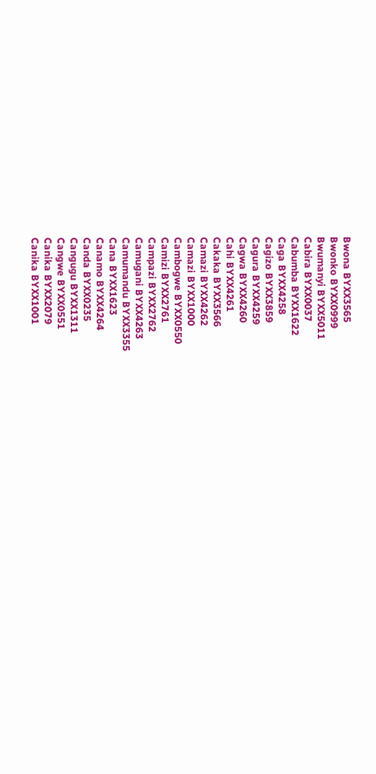Bwona BYXX3565
Bwonko BYXX0999
Bwumanyi BYXX5011
Cabira BYXX0037
Cabumba BYXX1622
Caga BYXX4258
Cagizo BYXX3859
Cagura BYXX4259
Cagwa BYXX4260
Cahi BYXX4261
Cakaka BYXX3566
Camazi BYXX4262
Camazi BYXX1000
Cambogwe BYXX0550
Camizi BYXX2761
Campazi BYXX2762
Camugani BYXX4263
Camumandu BYXX3355
Cana BYXX1623
Canamo BYXX4264
Canda BYXX0235
Cangugu BYXX1311
Cangwe BYXX0551
Canika BYXX2079
Canika BYXX1001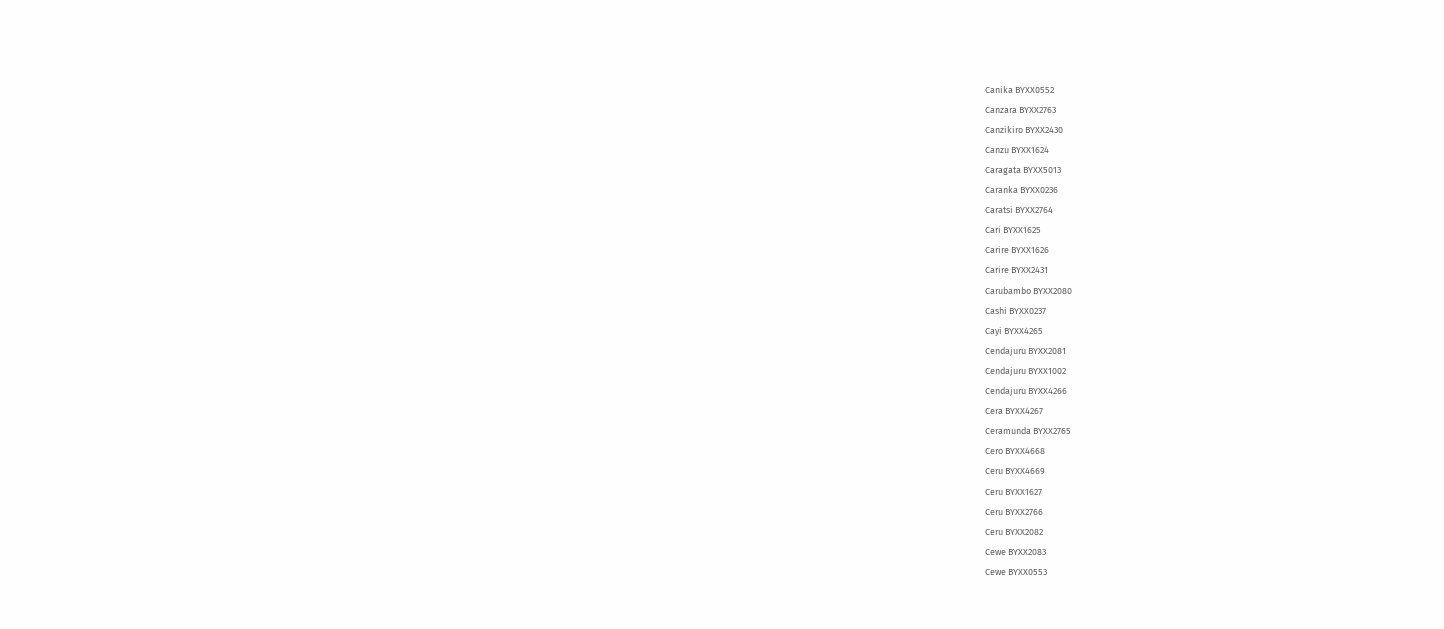Canika BYXX0552
Canzara BYXX2763
Canzikiro BYXX2430
Canzu BYXX1624
Caragata BYXX5013
Caranka BYXX0236
Caratsi BYXX2764
Cari BYXX1625
Carire BYXX1626
Carire BYXX2431
Carubambo BYXX2080
Cashi BYXX0237
Cayi BYXX4265
Cendajuru BYXX2081
Cendajuru BYXX1002
Cendajuru BYXX4266
Cera BYXX4267
Ceramunda BYXX2765
Cero BYXX4668
Ceru BYXX4669
Ceru BYXX1627
Ceru BYXX2766
Ceru BYXX2082
Cewe BYXX2083
Cewe BYXX0553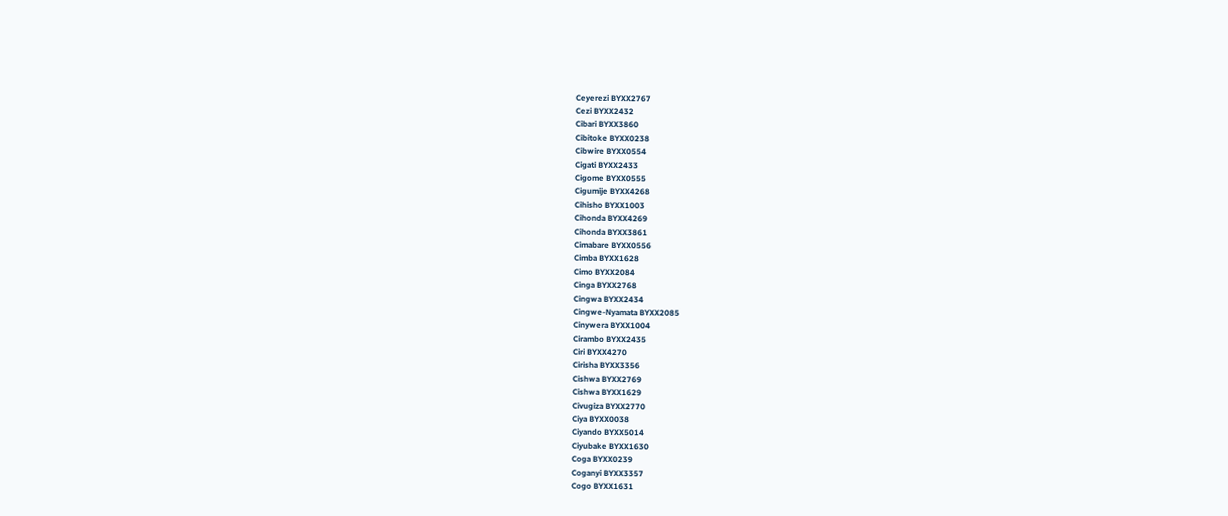Ceyerezi BYXX2767
Cezi BYXX2432
Cibari BYXX3860
Cibitoke BYXX0238
Cibwire BYXX0554
Cigati BYXX2433
Cigome BYXX0555
Cigumije BYXX4268
Cihisho BYXX1003
Cihonda BYXX4269
Cihonda BYXX3861
Cimabare BYXX0556
Cimba BYXX1628
Cimo BYXX2084
Cinga BYXX2768
Cingwa BYXX2434
Cingwe-Nyamata BYXX2085
Cinywera BYXX1004
Cirambo BYXX2435
Ciri BYXX4270
Cirisha BYXX3356
Cishwa BYXX2769
Cishwa BYXX1629
Civugiza BYXX2770
Ciya BYXX0038
Ciyando BYXX5014
Ciyubake BYXX1630
Coga BYXX0239
Coganyi BYXX3357
Cogo BYXX1631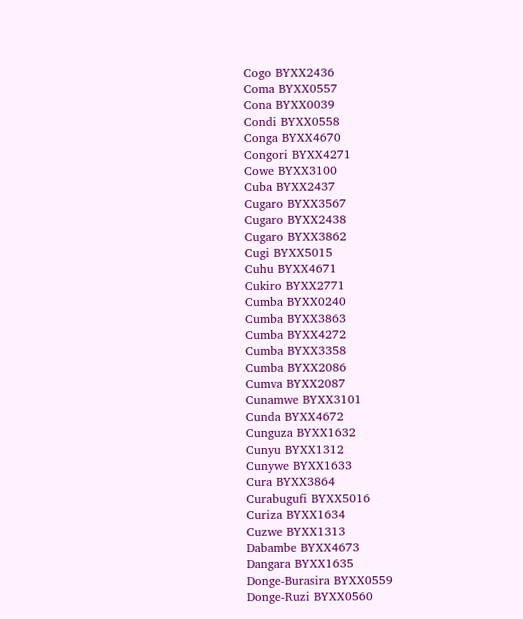Cogo BYXX2436
Coma BYXX0557
Cona BYXX0039
Condi BYXX0558
Conga BYXX4670
Congori BYXX4271
Cowe BYXX3100
Cuba BYXX2437
Cugaro BYXX3567
Cugaro BYXX2438
Cugaro BYXX3862
Cugi BYXX5015
Cuhu BYXX4671
Cukiro BYXX2771
Cumba BYXX0240
Cumba BYXX3863
Cumba BYXX4272
Cumba BYXX3358
Cumba BYXX2086
Cumva BYXX2087
Cunamwe BYXX3101
Cunda BYXX4672
Cunguza BYXX1632
Cunyu BYXX1312
Cunywe BYXX1633
Cura BYXX3864
Curabugufi BYXX5016
Curiza BYXX1634
Cuzwe BYXX1313
Dabambe BYXX4673
Dangara BYXX1635
Donge-Burasira BYXX0559
Donge-Ruzi BYXX0560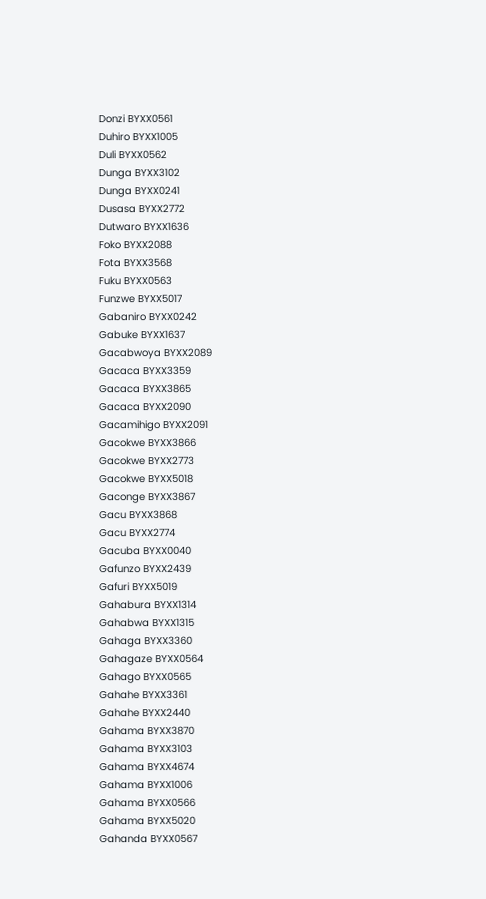Donzi BYXX0561
Duhiro BYXX1005
Duli BYXX0562
Dunga BYXX3102
Dunga BYXX0241
Dusasa BYXX2772
Dutwaro BYXX1636
Foko BYXX2088
Fota BYXX3568
Fuku BYXX0563
Funzwe BYXX5017
Gabaniro BYXX0242
Gabuke BYXX1637
Gacabwoya BYXX2089
Gacaca BYXX3359
Gacaca BYXX3865
Gacaca BYXX2090
Gacamihigo BYXX2091
Gacokwe BYXX3866
Gacokwe BYXX2773
Gacokwe BYXX5018
Gaconge BYXX3867
Gacu BYXX3868
Gacu BYXX2774
Gacuba BYXX0040
Gafunzo BYXX2439
Gafuri BYXX5019
Gahabura BYXX1314
Gahabwa BYXX1315
Gahaga BYXX3360
Gahagaze BYXX0564
Gahago BYXX0565
Gahahe BYXX3361
Gahahe BYXX2440
Gahama BYXX3870
Gahama BYXX3103
Gahama BYXX4674
Gahama BYXX1006
Gahama BYXX0566
Gahama BYXX5020
Gahanda BYXX0567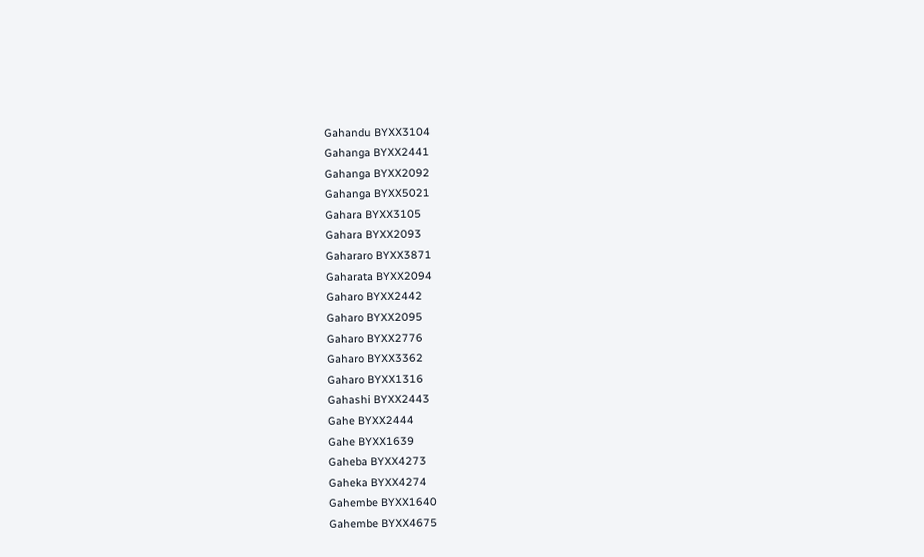Gahandu BYXX3104
Gahanga BYXX2441
Gahanga BYXX2092
Gahanga BYXX5021
Gahara BYXX3105
Gahara BYXX2093
Gahararo BYXX3871
Gaharata BYXX2094
Gaharo BYXX2442
Gaharo BYXX2095
Gaharo BYXX2776
Gaharo BYXX3362
Gaharo BYXX1316
Gahashi BYXX2443
Gahe BYXX2444
Gahe BYXX1639
Gaheba BYXX4273
Gaheka BYXX4274
Gahembe BYXX1640
Gahembe BYXX4675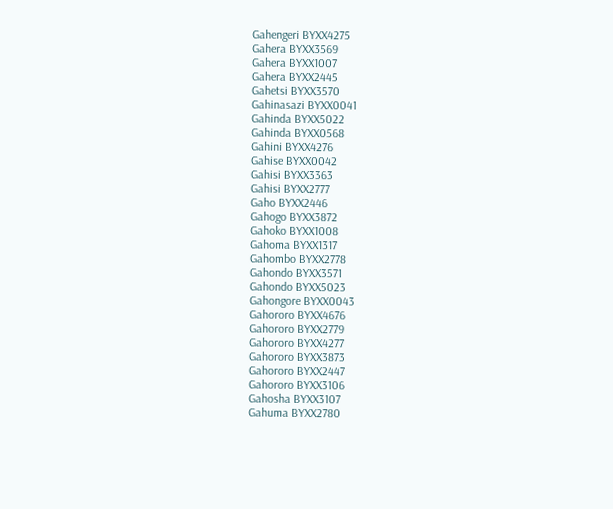Gahengeri BYXX4275
Gahera BYXX3569
Gahera BYXX1007
Gahera BYXX2445
Gahetsi BYXX3570
Gahinasazi BYXX0041
Gahinda BYXX5022
Gahinda BYXX0568
Gahini BYXX4276
Gahise BYXX0042
Gahisi BYXX3363
Gahisi BYXX2777
Gaho BYXX2446
Gahogo BYXX3872
Gahoko BYXX1008
Gahoma BYXX1317
Gahombo BYXX2778
Gahondo BYXX3571
Gahondo BYXX5023
Gahongore BYXX0043
Gahororo BYXX4676
Gahororo BYXX2779
Gahororo BYXX4277
Gahororo BYXX3873
Gahororo BYXX2447
Gahororo BYXX3106
Gahosha BYXX3107
Gahuma BYXX2780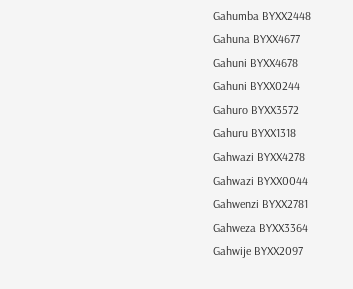Gahumba BYXX2448
Gahuna BYXX4677
Gahuni BYXX4678
Gahuni BYXX0244
Gahuro BYXX3572
Gahuru BYXX1318
Gahwazi BYXX4278
Gahwazi BYXX0044
Gahwenzi BYXX2781
Gahweza BYXX3364
Gahwije BYXX2097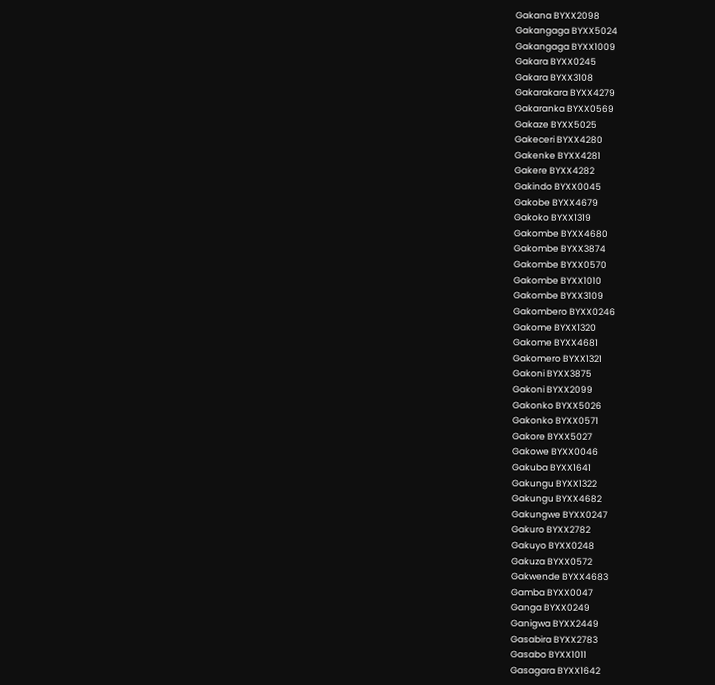Gakana BYXX2098
Gakangaga BYXX5024
Gakangaga BYXX1009
Gakara BYXX0245
Gakara BYXX3108
Gakarakara BYXX4279
Gakaranka BYXX0569
Gakaze BYXX5025
Gakeceri BYXX4280
Gakenke BYXX4281
Gakere BYXX4282
Gakindo BYXX0045
Gakobe BYXX4679
Gakoko BYXX1319
Gakombe BYXX4680
Gakombe BYXX3874
Gakombe BYXX0570
Gakombe BYXX1010
Gakombe BYXX3109
Gakombero BYXX0246
Gakome BYXX1320
Gakome BYXX4681
Gakomero BYXX1321
Gakoni BYXX3875
Gakoni BYXX2099
Gakonko BYXX5026
Gakonko BYXX0571
Gakore BYXX5027
Gakowe BYXX0046
Gakuba BYXX1641
Gakungu BYXX1322
Gakungu BYXX4682
Gakungwe BYXX0247
Gakuro BYXX2782
Gakuyo BYXX0248
Gakuza BYXX0572
Gakwende BYXX4683
Gamba BYXX0047
Ganga BYXX0249
Ganigwa BYXX2449
Gasabira BYXX2783
Gasabo BYXX1011
Gasagara BYXX1642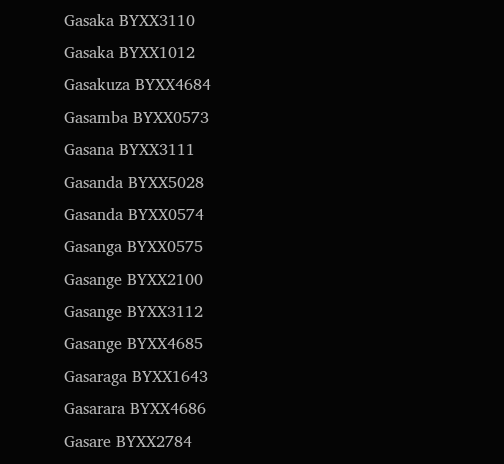Gasaka BYXX3110
Gasaka BYXX1012
Gasakuza BYXX4684
Gasamba BYXX0573
Gasana BYXX3111
Gasanda BYXX5028
Gasanda BYXX0574
Gasanga BYXX0575
Gasange BYXX2100
Gasange BYXX3112
Gasange BYXX4685
Gasaraga BYXX1643
Gasarara BYXX4686
Gasare BYXX2784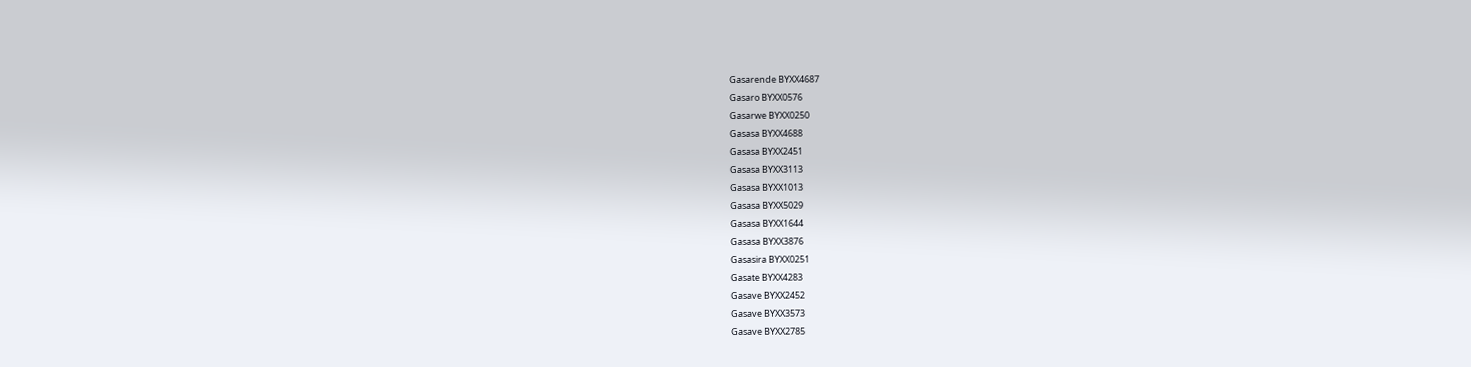Gasarende BYXX4687
Gasaro BYXX0576
Gasarwe BYXX0250
Gasasa BYXX4688
Gasasa BYXX2451
Gasasa BYXX3113
Gasasa BYXX1013
Gasasa BYXX5029
Gasasa BYXX1644
Gasasa BYXX3876
Gasasira BYXX0251
Gasate BYXX4283
Gasave BYXX2452
Gasave BYXX3573
Gasave BYXX2785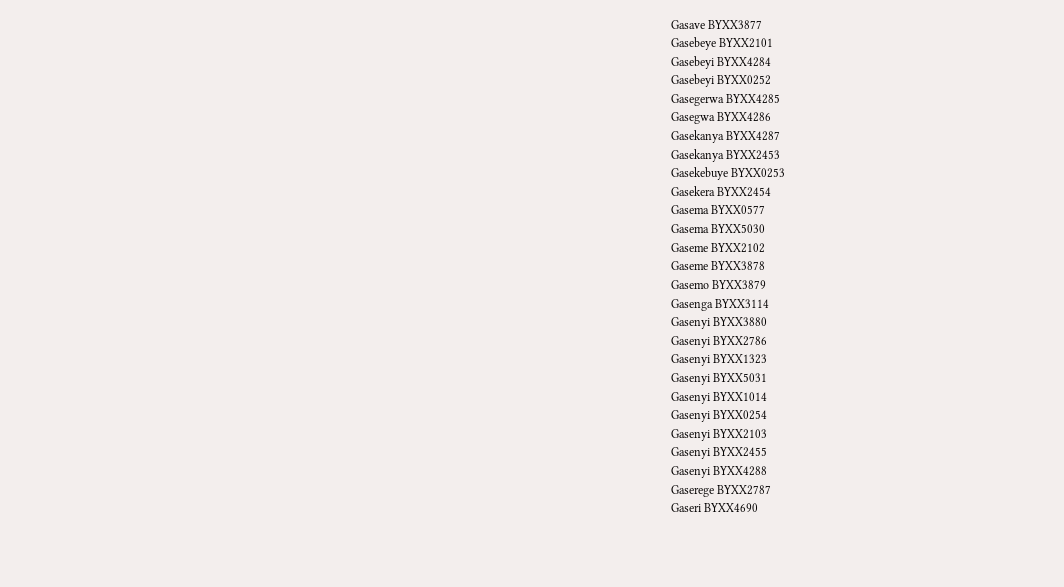Gasave BYXX3877
Gasebeye BYXX2101
Gasebeyi BYXX4284
Gasebeyi BYXX0252
Gasegerwa BYXX4285
Gasegwa BYXX4286
Gasekanya BYXX4287
Gasekanya BYXX2453
Gasekebuye BYXX0253
Gasekera BYXX2454
Gasema BYXX0577
Gasema BYXX5030
Gaseme BYXX2102
Gaseme BYXX3878
Gasemo BYXX3879
Gasenga BYXX3114
Gasenyi BYXX3880
Gasenyi BYXX2786
Gasenyi BYXX1323
Gasenyi BYXX5031
Gasenyi BYXX1014
Gasenyi BYXX0254
Gasenyi BYXX2103
Gasenyi BYXX2455
Gasenyi BYXX4288
Gaserege BYXX2787
Gaseri BYXX4690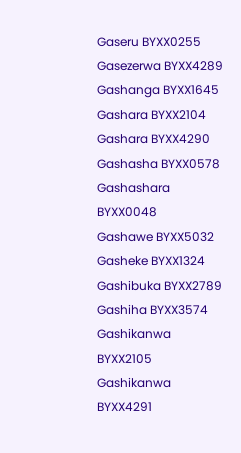Gaseru BYXX0255
Gasezerwa BYXX4289
Gashanga BYXX1645
Gashara BYXX2104
Gashara BYXX4290
Gashasha BYXX0578
Gashashara BYXX0048
Gashawe BYXX5032
Gasheke BYXX1324
Gashibuka BYXX2789
Gashiha BYXX3574
Gashikanwa BYXX2105
Gashikanwa BYXX4291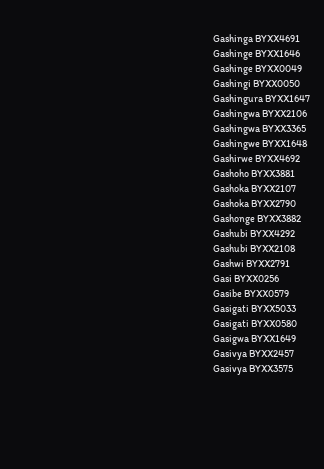Gashinga BYXX4691
Gashinge BYXX1646
Gashinge BYXX0049
Gashingi BYXX0050
Gashingura BYXX1647
Gashingwa BYXX2106
Gashingwa BYXX3365
Gashingwe BYXX1648
Gashirwe BYXX4692
Gashoho BYXX3881
Gashoka BYXX2107
Gashoka BYXX2790
Gashonge BYXX3882
Gashubi BYXX4292
Gashubi BYXX2108
Gashwi BYXX2791
Gasi BYXX0256
Gasibe BYXX0579
Gasigati BYXX5033
Gasigati BYXX0580
Gasigwa BYXX1649
Gasivya BYXX2457
Gasivya BYXX3575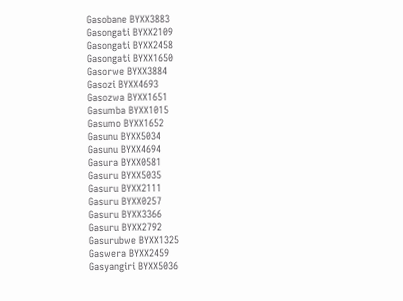Gasobane BYXX3883
Gasongati BYXX2109
Gasongati BYXX2458
Gasongati BYXX1650
Gasorwe BYXX3884
Gasozi BYXX4693
Gasozwa BYXX1651
Gasumba BYXX1015
Gasumo BYXX1652
Gasunu BYXX5034
Gasunu BYXX4694
Gasura BYXX0581
Gasuru BYXX5035
Gasuru BYXX2111
Gasuru BYXX0257
Gasuru BYXX3366
Gasuru BYXX2792
Gasurubwe BYXX1325
Gaswera BYXX2459
Gasyangiri BYXX5036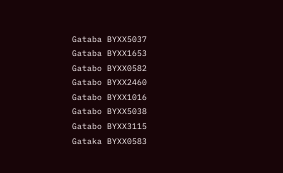Gataba BYXX5037
Gataba BYXX1653
Gatabo BYXX0582
Gatabo BYXX2460
Gatabo BYXX1016
Gatabo BYXX5038
Gatabo BYXX3115
Gataka BYXX0583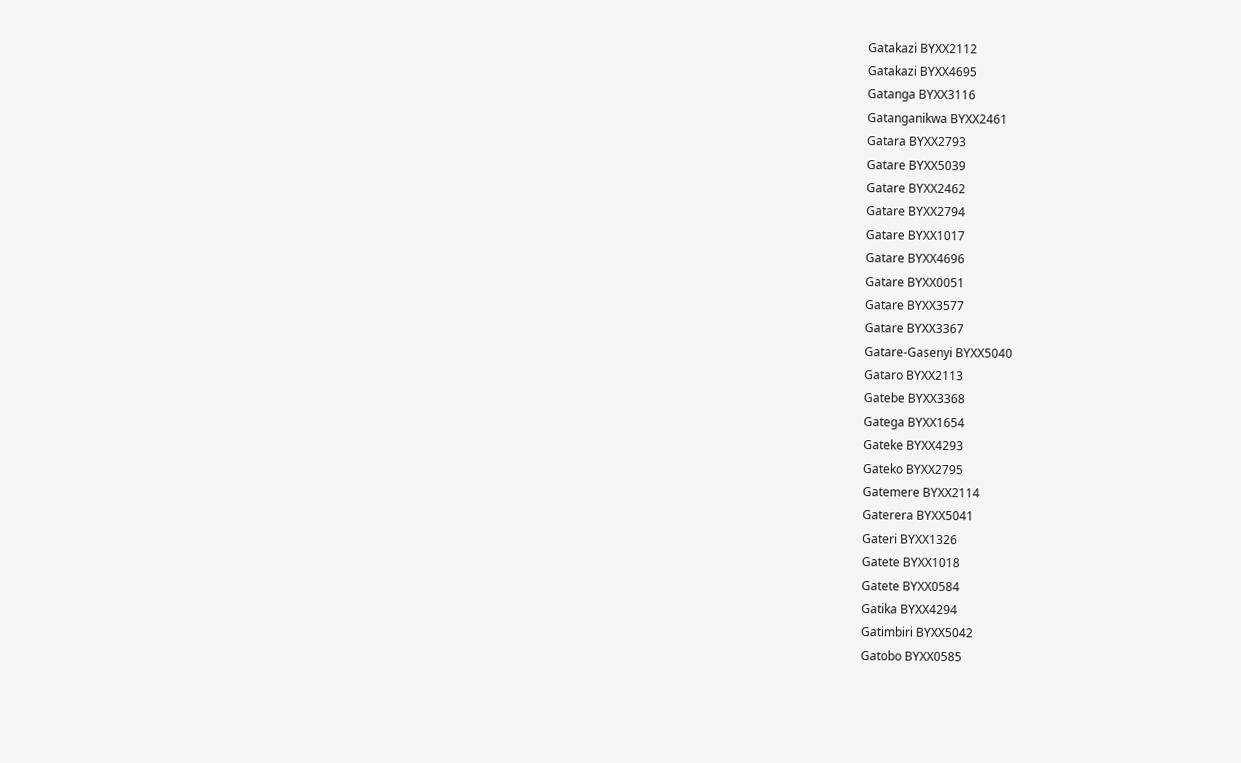Gatakazi BYXX2112
Gatakazi BYXX4695
Gatanga BYXX3116
Gatanganikwa BYXX2461
Gatara BYXX2793
Gatare BYXX5039
Gatare BYXX2462
Gatare BYXX2794
Gatare BYXX1017
Gatare BYXX4696
Gatare BYXX0051
Gatare BYXX3577
Gatare BYXX3367
Gatare-Gasenyi BYXX5040
Gataro BYXX2113
Gatebe BYXX3368
Gatega BYXX1654
Gateke BYXX4293
Gateko BYXX2795
Gatemere BYXX2114
Gaterera BYXX5041
Gateri BYXX1326
Gatete BYXX1018
Gatete BYXX0584
Gatika BYXX4294
Gatimbiri BYXX5042
Gatobo BYXX0585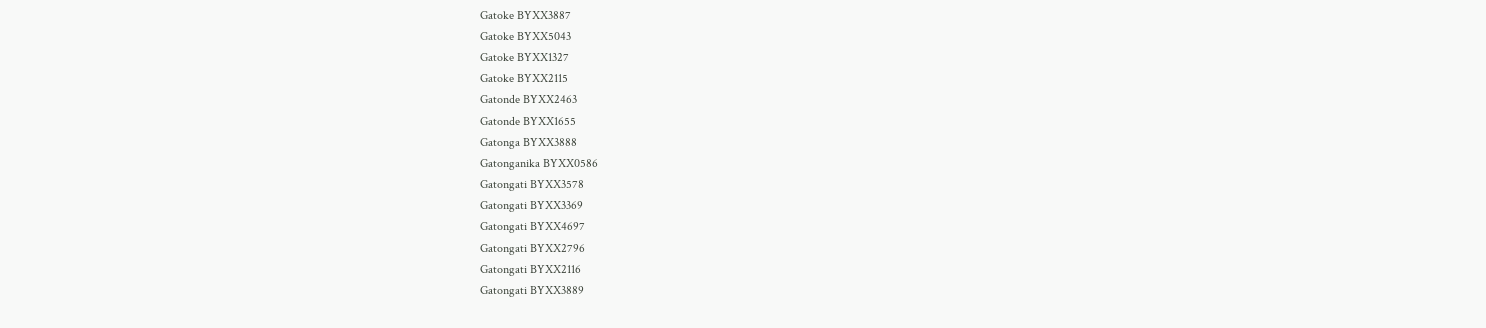Gatoke BYXX3887
Gatoke BYXX5043
Gatoke BYXX1327
Gatoke BYXX2115
Gatonde BYXX2463
Gatonde BYXX1655
Gatonga BYXX3888
Gatonganika BYXX0586
Gatongati BYXX3578
Gatongati BYXX3369
Gatongati BYXX4697
Gatongati BYXX2796
Gatongati BYXX2116
Gatongati BYXX3889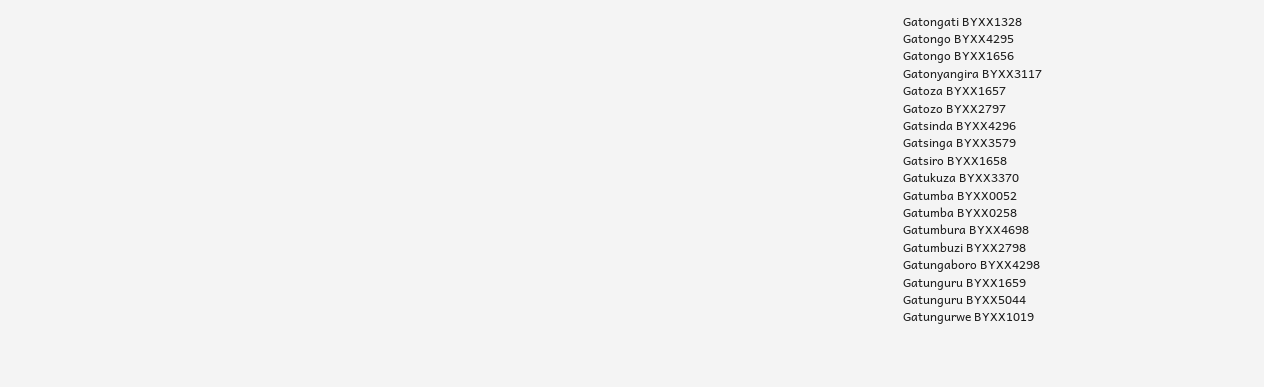Gatongati BYXX1328
Gatongo BYXX4295
Gatongo BYXX1656
Gatonyangira BYXX3117
Gatoza BYXX1657
Gatozo BYXX2797
Gatsinda BYXX4296
Gatsinga BYXX3579
Gatsiro BYXX1658
Gatukuza BYXX3370
Gatumba BYXX0052
Gatumba BYXX0258
Gatumbura BYXX4698
Gatumbuzi BYXX2798
Gatungaboro BYXX4298
Gatunguru BYXX1659
Gatunguru BYXX5044
Gatungurwe BYXX1019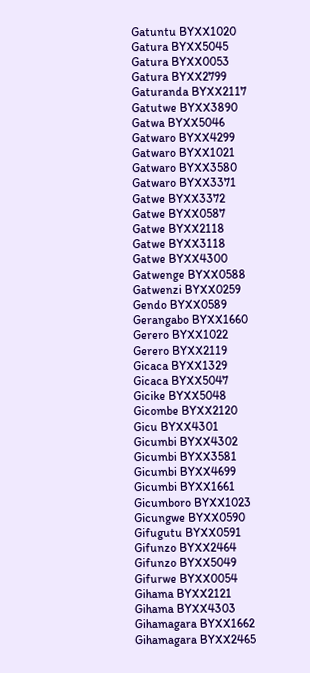Gatuntu BYXX1020
Gatura BYXX5045
Gatura BYXX0053
Gatura BYXX2799
Gaturanda BYXX2117
Gatutwe BYXX3890
Gatwa BYXX5046
Gatwaro BYXX4299
Gatwaro BYXX1021
Gatwaro BYXX3580
Gatwaro BYXX3371
Gatwe BYXX3372
Gatwe BYXX0587
Gatwe BYXX2118
Gatwe BYXX3118
Gatwe BYXX4300
Gatwenge BYXX0588
Gatwenzi BYXX0259
Gendo BYXX0589
Gerangabo BYXX1660
Gerero BYXX1022
Gerero BYXX2119
Gicaca BYXX1329
Gicaca BYXX5047
Gicike BYXX5048
Gicombe BYXX2120
Gicu BYXX4301
Gicumbi BYXX4302
Gicumbi BYXX3581
Gicumbi BYXX4699
Gicumbi BYXX1661
Gicumboro BYXX1023
Gicungwe BYXX0590
Gifugutu BYXX0591
Gifunzo BYXX2464
Gifunzo BYXX5049
Gifurwe BYXX0054
Gihama BYXX2121
Gihama BYXX4303
Gihamagara BYXX1662
Gihamagara BYXX2465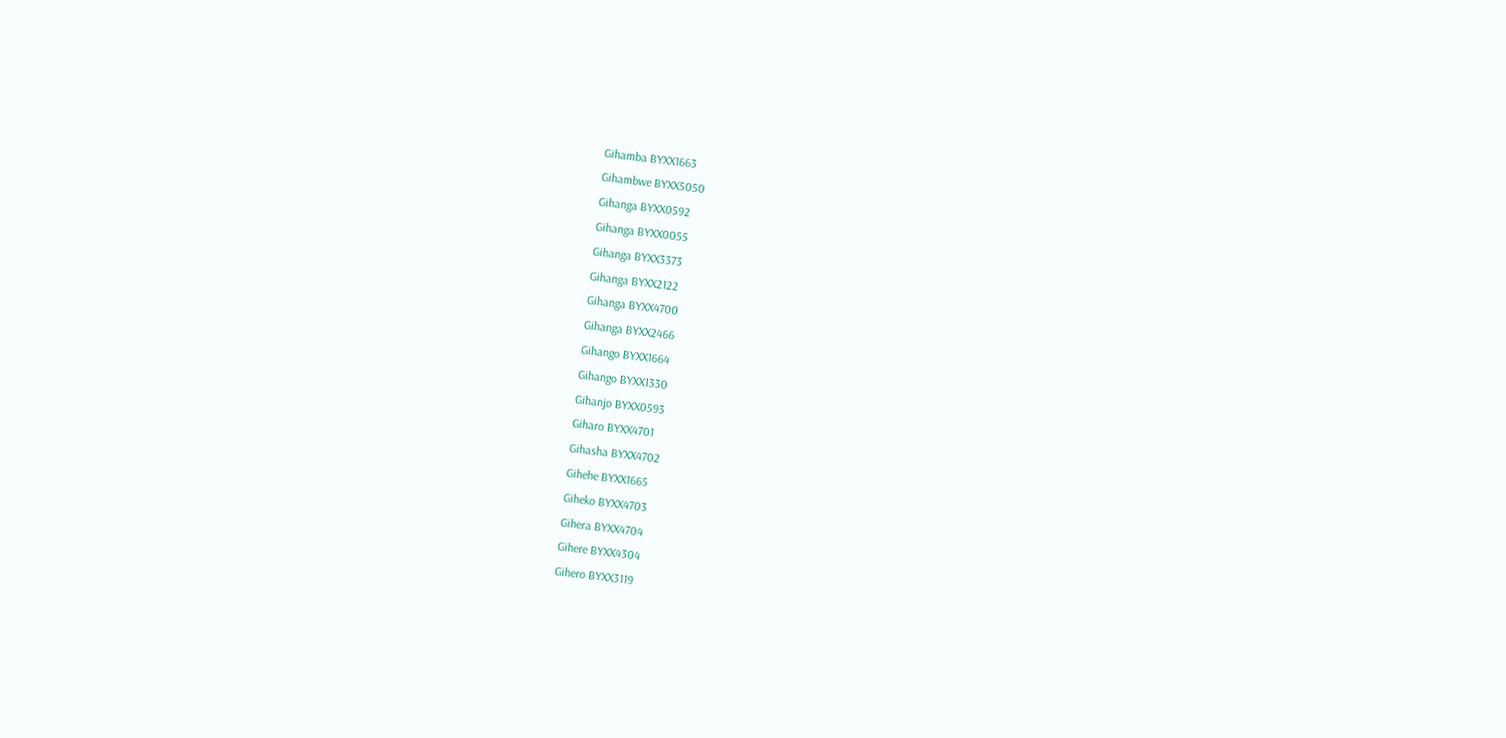Gihamba BYXX1663
Gihambwe BYXX5050
Gihanga BYXX0592
Gihanga BYXX0055
Gihanga BYXX3373
Gihanga BYXX2122
Gihanga BYXX4700
Gihanga BYXX2466
Gihango BYXX1664
Gihango BYXX1330
Gihanjo BYXX0593
Giharo BYXX4701
Gihasha BYXX4702
Gihehe BYXX1665
Giheko BYXX4703
Gihera BYXX4704
Gihere BYXX4304
Gihero BYXX3119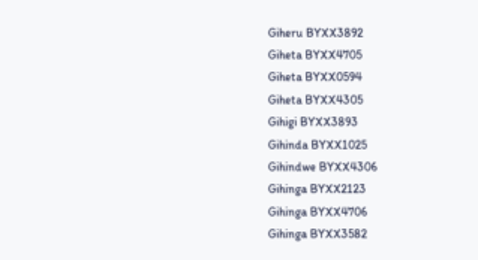Giheru BYXX3892
Giheta BYXX4705
Giheta BYXX0594
Giheta BYXX4305
Gihigi BYXX3893
Gihinda BYXX1025
Gihindwe BYXX4306
Gihinga BYXX2123
Gihinga BYXX4706
Gihinga BYXX3582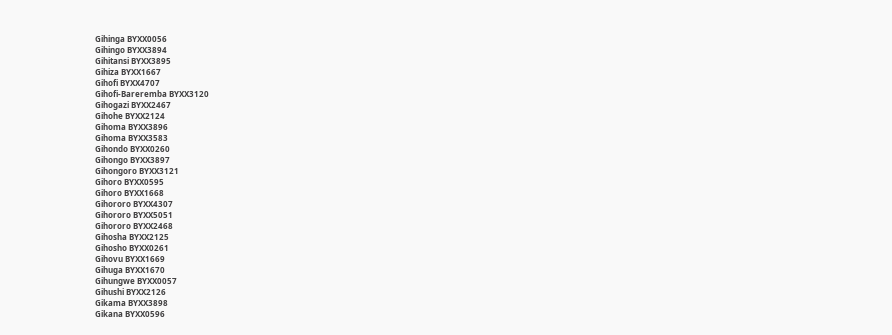Gihinga BYXX0056
Gihingo BYXX3894
Gihitansi BYXX3895
Gihiza BYXX1667
Gihofi BYXX4707
Gihofi-Bareremba BYXX3120
Gihogazi BYXX2467
Gihohe BYXX2124
Gihoma BYXX3896
Gihoma BYXX3583
Gihondo BYXX0260
Gihongo BYXX3897
Gihongoro BYXX3121
Gihoro BYXX0595
Gihoro BYXX1668
Gihororo BYXX4307
Gihororo BYXX5051
Gihororo BYXX2468
Gihosha BYXX2125
Gihosho BYXX0261
Gihovu BYXX1669
Gihuga BYXX1670
Gihungwe BYXX0057
Gihushi BYXX2126
Gikama BYXX3898
Gikana BYXX0596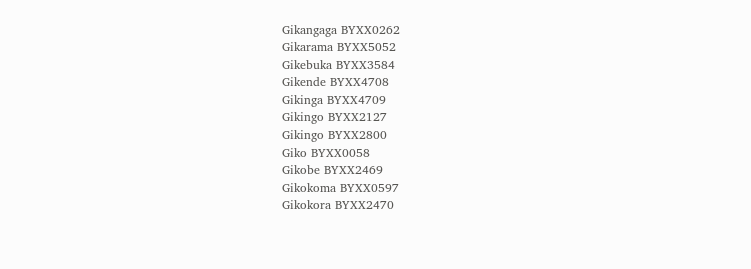Gikangaga BYXX0262
Gikarama BYXX5052
Gikebuka BYXX3584
Gikende BYXX4708
Gikinga BYXX4709
Gikingo BYXX2127
Gikingo BYXX2800
Giko BYXX0058
Gikobe BYXX2469
Gikokoma BYXX0597
Gikokora BYXX2470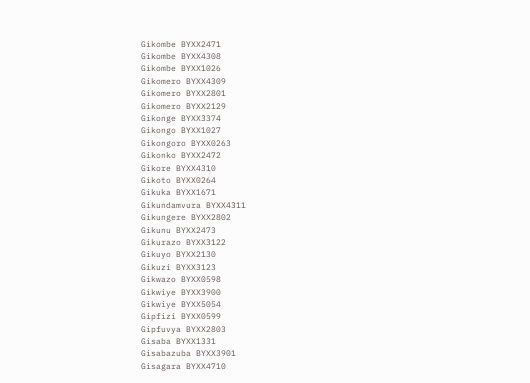Gikombe BYXX2471
Gikombe BYXX4308
Gikombe BYXX1026
Gikomero BYXX4309
Gikomero BYXX2801
Gikomero BYXX2129
Gikonge BYXX3374
Gikongo BYXX1027
Gikongoro BYXX0263
Gikonko BYXX2472
Gikore BYXX4310
Gikoto BYXX0264
Gikuka BYXX1671
Gikundamvura BYXX4311
Gikungere BYXX2802
Gikunu BYXX2473
Gikurazo BYXX3122
Gikuyo BYXX2130
Gikuzi BYXX3123
Gikwazo BYXX0598
Gikwiye BYXX3900
Gikwiye BYXX5054
Gipfizi BYXX0599
Gipfuvya BYXX2803
Gisaba BYXX1331
Gisabazuba BYXX3901
Gisagara BYXX4710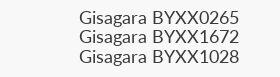Gisagara BYXX0265
Gisagara BYXX1672
Gisagara BYXX1028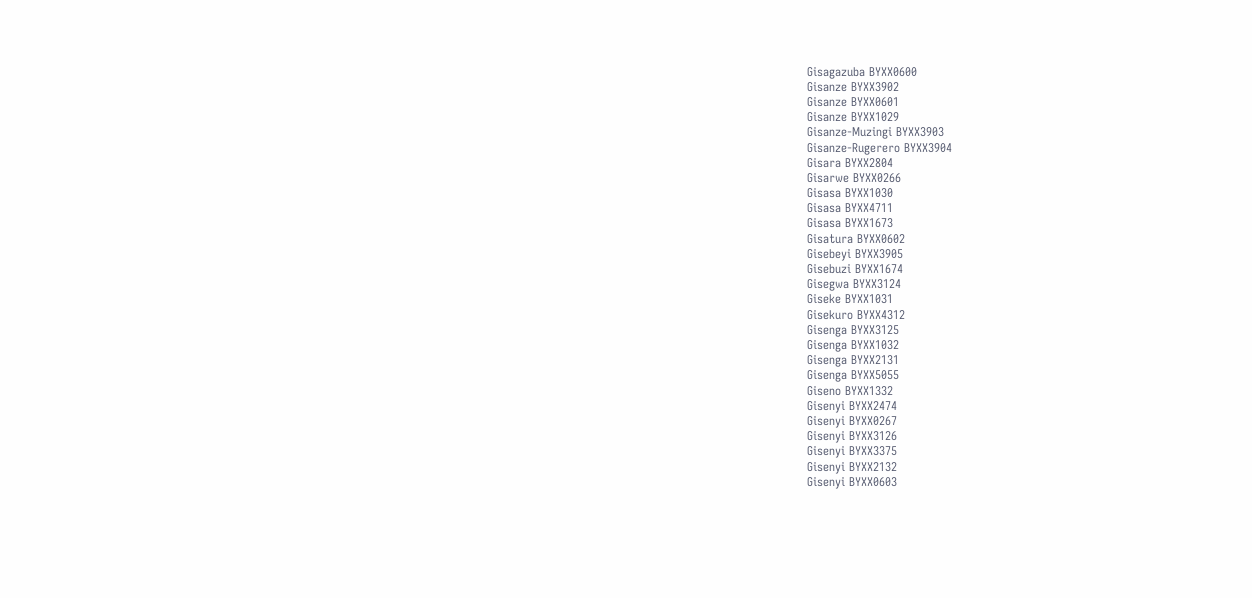Gisagazuba BYXX0600
Gisanze BYXX3902
Gisanze BYXX0601
Gisanze BYXX1029
Gisanze-Muzingi BYXX3903
Gisanze-Rugerero BYXX3904
Gisara BYXX2804
Gisarwe BYXX0266
Gisasa BYXX1030
Gisasa BYXX4711
Gisasa BYXX1673
Gisatura BYXX0602
Gisebeyi BYXX3905
Gisebuzi BYXX1674
Gisegwa BYXX3124
Giseke BYXX1031
Gisekuro BYXX4312
Gisenga BYXX3125
Gisenga BYXX1032
Gisenga BYXX2131
Gisenga BYXX5055
Giseno BYXX1332
Gisenyi BYXX2474
Gisenyi BYXX0267
Gisenyi BYXX3126
Gisenyi BYXX3375
Gisenyi BYXX2132
Gisenyi BYXX0603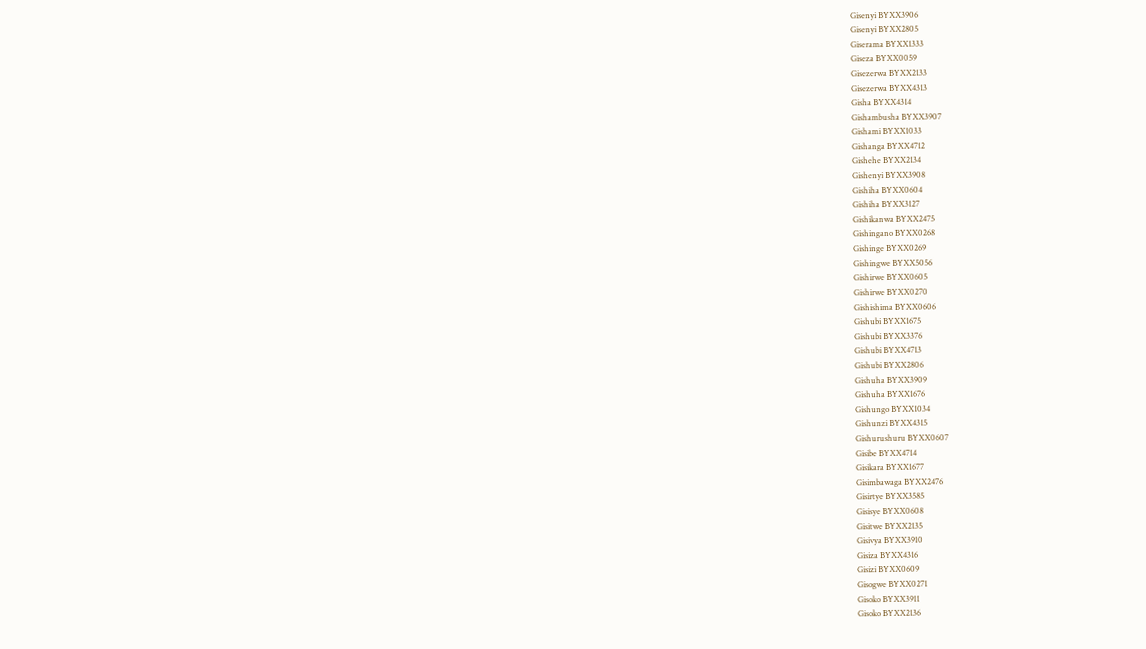Gisenyi BYXX3906
Gisenyi BYXX2805
Giserama BYXX1333
Giseza BYXX0059
Gisezerwa BYXX2133
Gisezerwa BYXX4313
Gisha BYXX4314
Gishambusha BYXX3907
Gishami BYXX1033
Gishanga BYXX4712
Gishehe BYXX2134
Gishenyi BYXX3908
Gishiha BYXX0604
Gishiha BYXX3127
Gishikanwa BYXX2475
Gishingano BYXX0268
Gishinge BYXX0269
Gishingwe BYXX5056
Gishirwe BYXX0605
Gishirwe BYXX0270
Gishishima BYXX0606
Gishubi BYXX1675
Gishubi BYXX3376
Gishubi BYXX4713
Gishubi BYXX2806
Gishuha BYXX3909
Gishuha BYXX1676
Gishungo BYXX1034
Gishunzi BYXX4315
Gishurushuru BYXX0607
Gisibe BYXX4714
Gisikara BYXX1677
Gisimbawaga BYXX2476
Gisirtye BYXX3585
Gisisye BYXX0608
Gisitwe BYXX2135
Gisivya BYXX3910
Gisiza BYXX4316
Gisizi BYXX0609
Gisogwe BYXX0271
Gisoko BYXX3911
Gisoko BYXX2136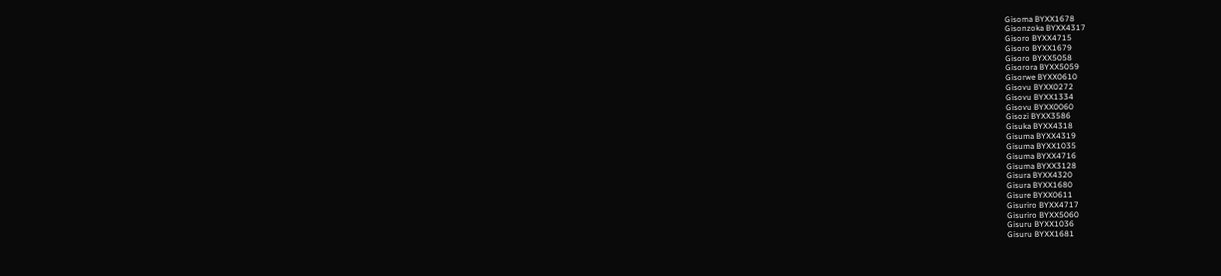Gisoma BYXX1678
Gisonzoka BYXX4317
Gisoro BYXX4715
Gisoro BYXX1679
Gisoro BYXX5058
Gisorora BYXX5059
Gisorwe BYXX0610
Gisovu BYXX0272
Gisovu BYXX1334
Gisovu BYXX0060
Gisozi BYXX3586
Gisuka BYXX4318
Gisuma BYXX4319
Gisuma BYXX1035
Gisuma BYXX4716
Gisuma BYXX3128
Gisura BYXX4320
Gisura BYXX1680
Gisure BYXX0611
Gisuriro BYXX4717
Gisuriro BYXX5060
Gisuru BYXX1036
Gisuru BYXX1681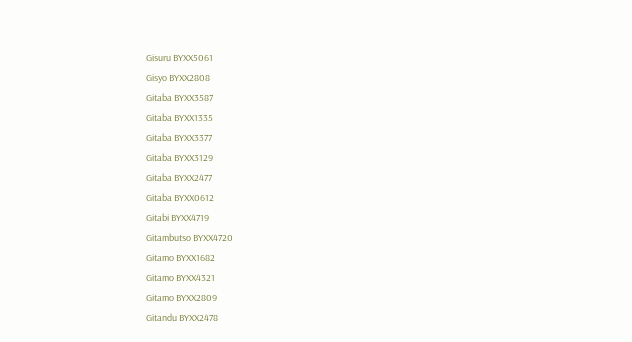Gisuru BYXX5061
Gisyo BYXX2808
Gitaba BYXX3587
Gitaba BYXX1335
Gitaba BYXX3377
Gitaba BYXX3129
Gitaba BYXX2477
Gitaba BYXX0612
Gitabi BYXX4719
Gitambutso BYXX4720
Gitamo BYXX1682
Gitamo BYXX4321
Gitamo BYXX2809
Gitandu BYXX2478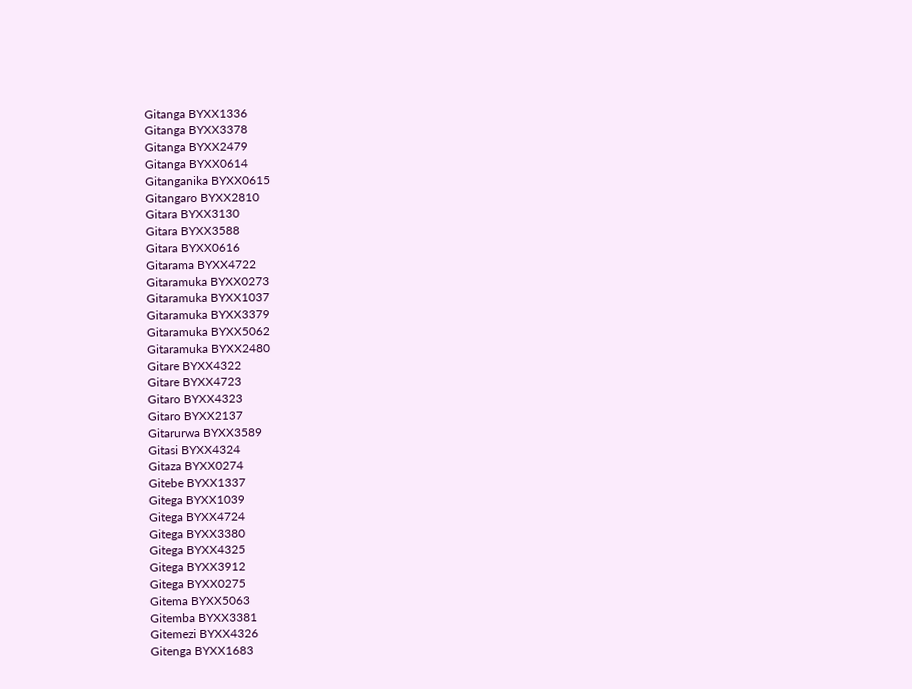Gitanga BYXX1336
Gitanga BYXX3378
Gitanga BYXX2479
Gitanga BYXX0614
Gitanganika BYXX0615
Gitangaro BYXX2810
Gitara BYXX3130
Gitara BYXX3588
Gitara BYXX0616
Gitarama BYXX4722
Gitaramuka BYXX0273
Gitaramuka BYXX1037
Gitaramuka BYXX3379
Gitaramuka BYXX5062
Gitaramuka BYXX2480
Gitare BYXX4322
Gitare BYXX4723
Gitaro BYXX4323
Gitaro BYXX2137
Gitarurwa BYXX3589
Gitasi BYXX4324
Gitaza BYXX0274
Gitebe BYXX1337
Gitega BYXX1039
Gitega BYXX4724
Gitega BYXX3380
Gitega BYXX4325
Gitega BYXX3912
Gitega BYXX0275
Gitema BYXX5063
Gitemba BYXX3381
Gitemezi BYXX4326
Gitenga BYXX1683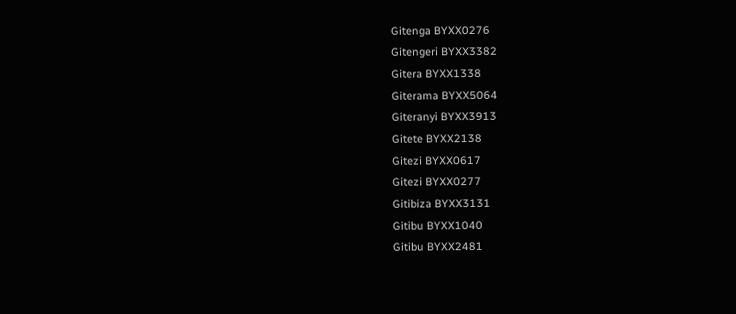Gitenga BYXX0276
Gitengeri BYXX3382
Gitera BYXX1338
Giterama BYXX5064
Giteranyi BYXX3913
Gitete BYXX2138
Gitezi BYXX0617
Gitezi BYXX0277
Gitibiza BYXX3131
Gitibu BYXX1040
Gitibu BYXX2481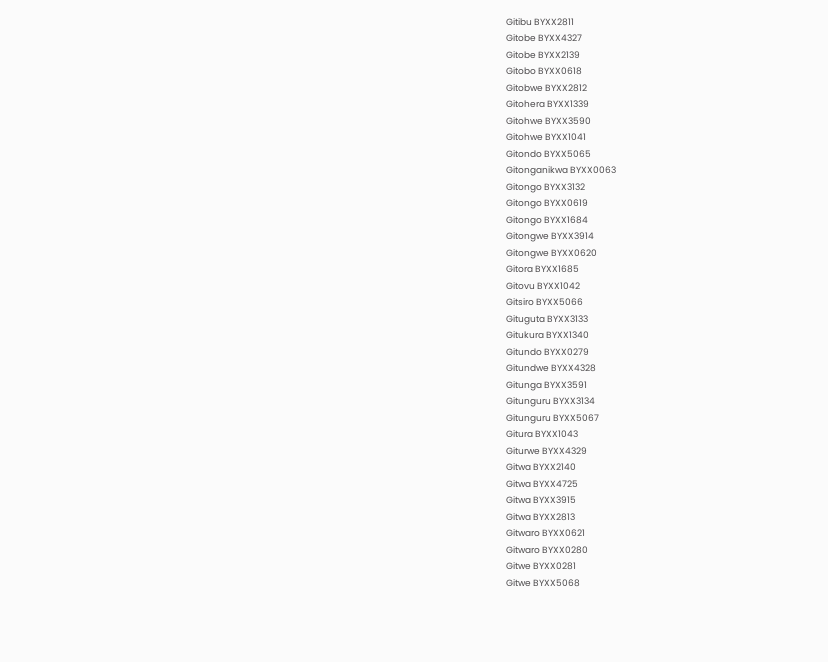Gitibu BYXX2811
Gitobe BYXX4327
Gitobe BYXX2139
Gitobo BYXX0618
Gitobwe BYXX2812
Gitohera BYXX1339
Gitohwe BYXX3590
Gitohwe BYXX1041
Gitondo BYXX5065
Gitonganikwa BYXX0063
Gitongo BYXX3132
Gitongo BYXX0619
Gitongo BYXX1684
Gitongwe BYXX3914
Gitongwe BYXX0620
Gitora BYXX1685
Gitovu BYXX1042
Gitsiro BYXX5066
Gituguta BYXX3133
Gitukura BYXX1340
Gitundo BYXX0279
Gitundwe BYXX4328
Gitunga BYXX3591
Gitunguru BYXX3134
Gitunguru BYXX5067
Gitura BYXX1043
Giturwe BYXX4329
Gitwa BYXX2140
Gitwa BYXX4725
Gitwa BYXX3915
Gitwa BYXX2813
Gitwaro BYXX0621
Gitwaro BYXX0280
Gitwe BYXX0281
Gitwe BYXX5068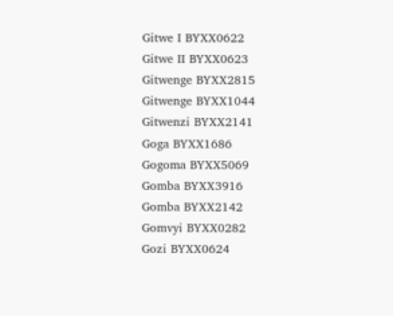Gitwe I BYXX0622
Gitwe II BYXX0623
Gitwenge BYXX2815
Gitwenge BYXX1044
Gitwenzi BYXX2141
Goga BYXX1686
Gogoma BYXX5069
Gomba BYXX3916
Gomba BYXX2142
Gomvyi BYXX0282
Gozi BYXX0624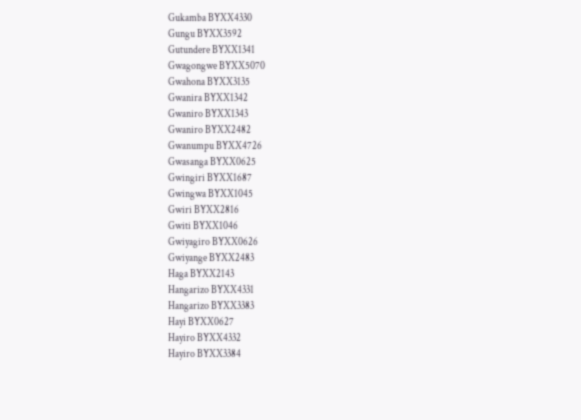Gukamba BYXX4330
Gungu BYXX3592
Gutundere BYXX1341
Gwagongwe BYXX5070
Gwahona BYXX3135
Gwanira BYXX1342
Gwaniro BYXX1343
Gwaniro BYXX2482
Gwanumpu BYXX4726
Gwasanga BYXX0625
Gwingiri BYXX1687
Gwingwa BYXX1045
Gwiri BYXX2816
Gwiti BYXX1046
Gwiyagiro BYXX0626
Gwiyange BYXX2483
Haga BYXX2143
Hangarizo BYXX4331
Hangarizo BYXX3383
Hayi BYXX0627
Hayiro BYXX4332
Hayiro BYXX3384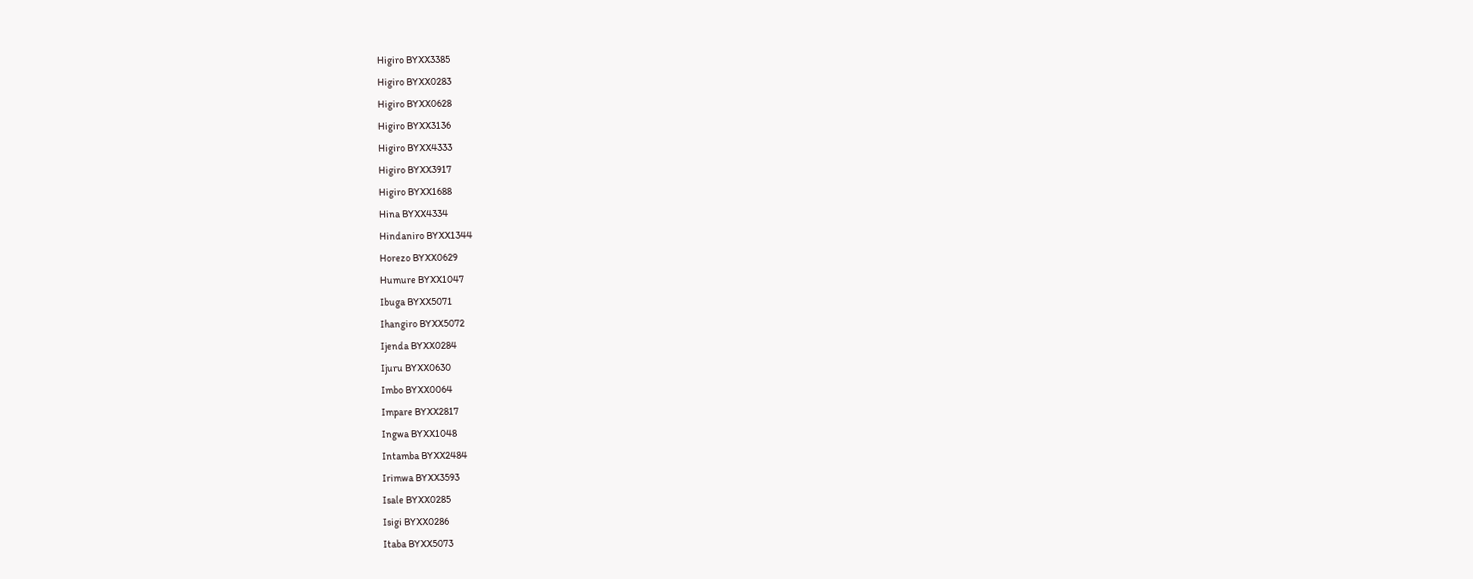Higiro BYXX3385
Higiro BYXX0283
Higiro BYXX0628
Higiro BYXX3136
Higiro BYXX4333
Higiro BYXX3917
Higiro BYXX1688
Hina BYXX4334
Hindaniro BYXX1344
Horezo BYXX0629
Humure BYXX1047
Ibuga BYXX5071
Ihangiro BYXX5072
Ijenda BYXX0284
Ijuru BYXX0630
Imbo BYXX0064
Impare BYXX2817
Ingwa BYXX1048
Intamba BYXX2484
Irimwa BYXX3593
Isale BYXX0285
Isigi BYXX0286
Itaba BYXX5073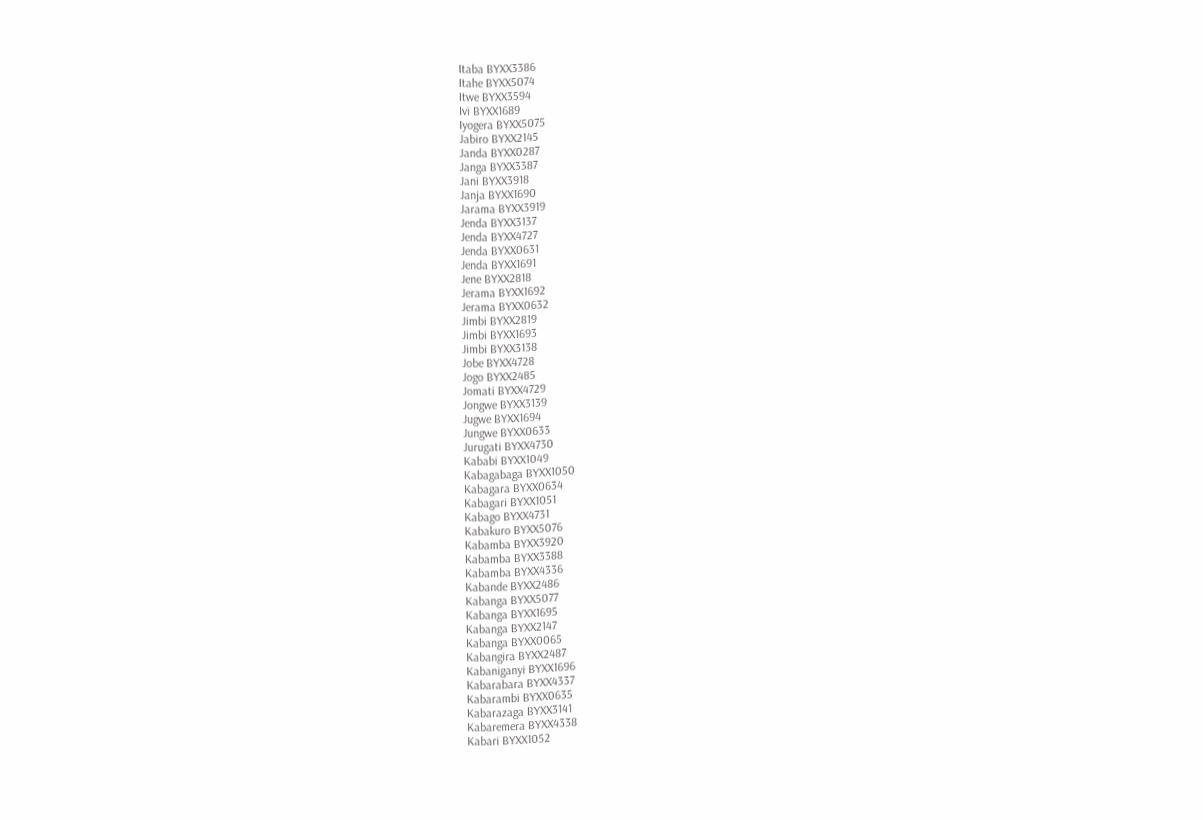Itaba BYXX3386
Itahe BYXX5074
Itwe BYXX3594
Ivi BYXX1689
Iyogera BYXX5075
Jabiro BYXX2145
Janda BYXX0287
Janga BYXX3387
Jani BYXX3918
Janja BYXX1690
Jarama BYXX3919
Jenda BYXX3137
Jenda BYXX4727
Jenda BYXX0631
Jenda BYXX1691
Jene BYXX2818
Jerama BYXX1692
Jerama BYXX0632
Jimbi BYXX2819
Jimbi BYXX1693
Jimbi BYXX3138
Jobe BYXX4728
Jogo BYXX2485
Jomati BYXX4729
Jongwe BYXX3139
Jugwe BYXX1694
Jungwe BYXX0633
Jurugati BYXX4730
Kababi BYXX1049
Kabagabaga BYXX1050
Kabagara BYXX0634
Kabagari BYXX1051
Kabago BYXX4731
Kabakuro BYXX5076
Kabamba BYXX3920
Kabamba BYXX3388
Kabamba BYXX4336
Kabande BYXX2486
Kabanga BYXX5077
Kabanga BYXX1695
Kabanga BYXX2147
Kabanga BYXX0065
Kabangira BYXX2487
Kabaniganyi BYXX1696
Kabarabara BYXX4337
Kabarambi BYXX0635
Kabarazaga BYXX3141
Kabaremera BYXX4338
Kabari BYXX1052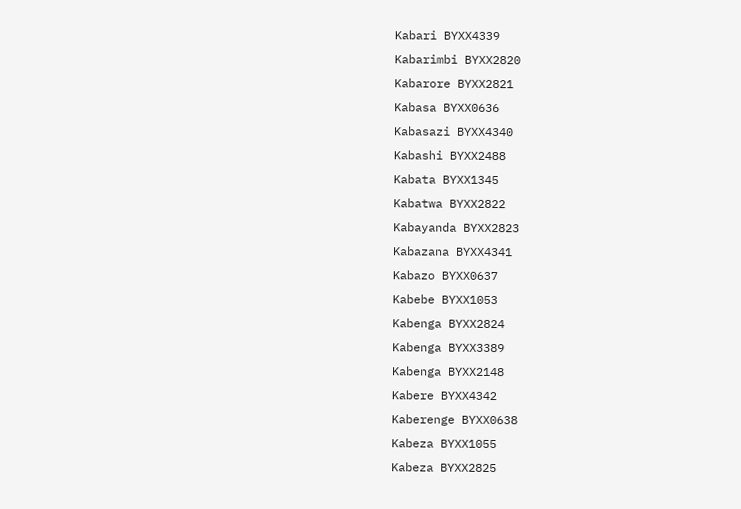Kabari BYXX4339
Kabarimbi BYXX2820
Kabarore BYXX2821
Kabasa BYXX0636
Kabasazi BYXX4340
Kabashi BYXX2488
Kabata BYXX1345
Kabatwa BYXX2822
Kabayanda BYXX2823
Kabazana BYXX4341
Kabazo BYXX0637
Kabebe BYXX1053
Kabenga BYXX2824
Kabenga BYXX3389
Kabenga BYXX2148
Kabere BYXX4342
Kaberenge BYXX0638
Kabeza BYXX1055
Kabeza BYXX2825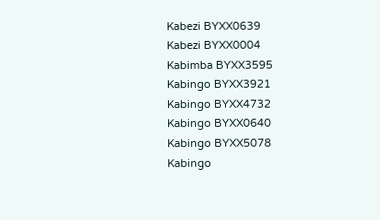Kabezi BYXX0639
Kabezi BYXX0004
Kabimba BYXX3595
Kabingo BYXX3921
Kabingo BYXX4732
Kabingo BYXX0640
Kabingo BYXX5078
Kabingo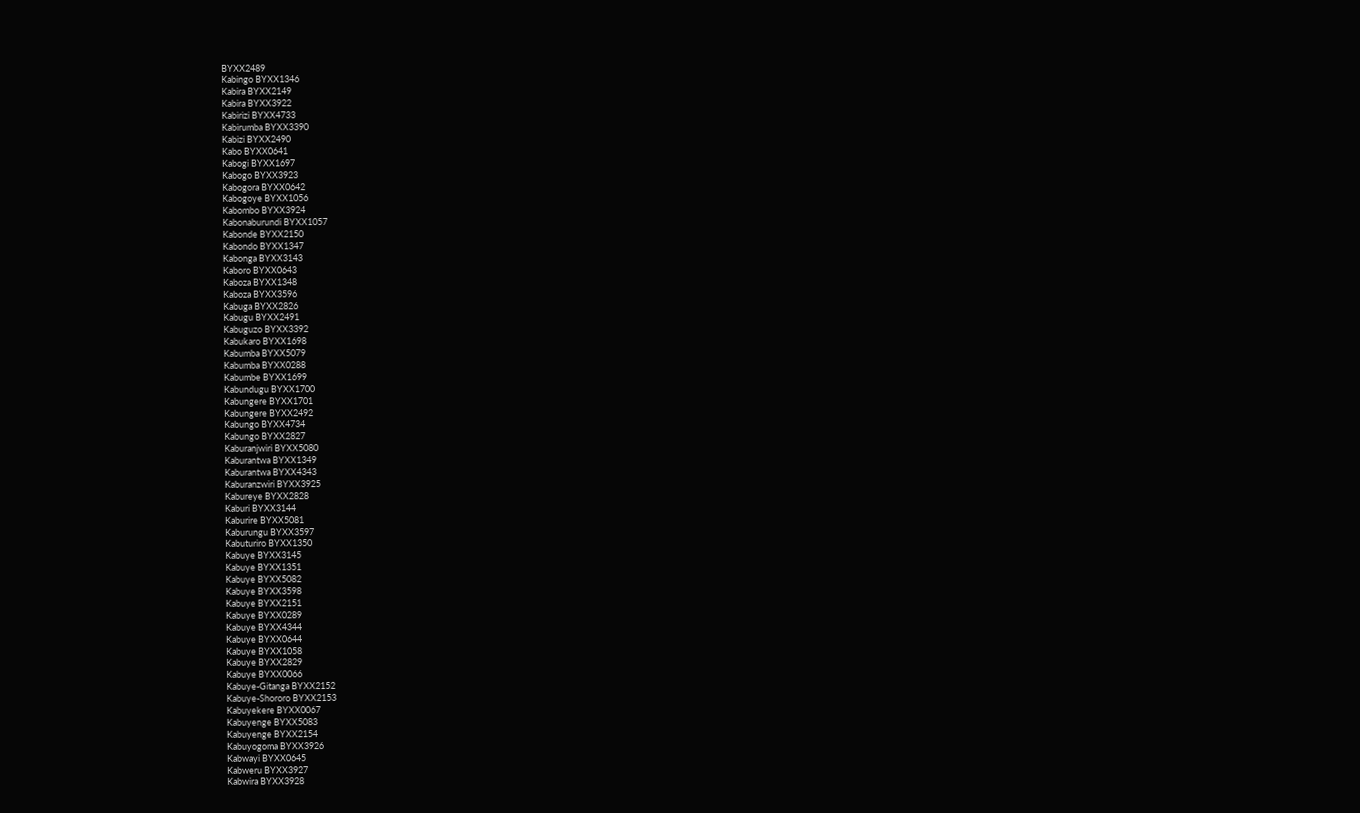BYXX2489
Kabingo BYXX1346
Kabira BYXX2149
Kabira BYXX3922
Kabirizi BYXX4733
Kabirumba BYXX3390
Kabizi BYXX2490
Kabo BYXX0641
Kabogi BYXX1697
Kabogo BYXX3923
Kabogora BYXX0642
Kabogoye BYXX1056
Kabombo BYXX3924
Kabonaburundi BYXX1057
Kabonde BYXX2150
Kabondo BYXX1347
Kabonga BYXX3143
Kaboro BYXX0643
Kaboza BYXX1348
Kaboza BYXX3596
Kabuga BYXX2826
Kabugu BYXX2491
Kabuguzo BYXX3392
Kabukaro BYXX1698
Kabumba BYXX5079
Kabumba BYXX0288
Kabumbe BYXX1699
Kabundugu BYXX1700
Kabungere BYXX1701
Kabungere BYXX2492
Kabungo BYXX4734
Kabungo BYXX2827
Kaburanjwiri BYXX5080
Kaburantwa BYXX1349
Kaburantwa BYXX4343
Kaburanzwiri BYXX3925
Kabureye BYXX2828
Kaburi BYXX3144
Kaburire BYXX5081
Kaburungu BYXX3597
Kabuturiro BYXX1350
Kabuye BYXX3145
Kabuye BYXX1351
Kabuye BYXX5082
Kabuye BYXX3598
Kabuye BYXX2151
Kabuye BYXX0289
Kabuye BYXX4344
Kabuye BYXX0644
Kabuye BYXX1058
Kabuye BYXX2829
Kabuye BYXX0066
Kabuye-Gitanga BYXX2152
Kabuye-Shororo BYXX2153
Kabuyekere BYXX0067
Kabuyenge BYXX5083
Kabuyenge BYXX2154
Kabuyogoma BYXX3926
Kabwayi BYXX0645
Kabweru BYXX3927
Kabwira BYXX3928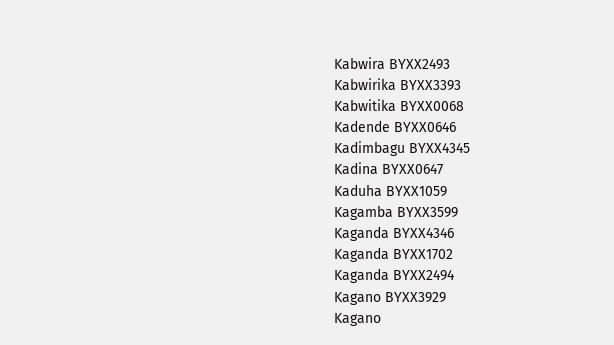Kabwira BYXX2493
Kabwirika BYXX3393
Kabwitika BYXX0068
Kadende BYXX0646
Kadimbagu BYXX4345
Kadina BYXX0647
Kaduha BYXX1059
Kagamba BYXX3599
Kaganda BYXX4346
Kaganda BYXX1702
Kaganda BYXX2494
Kagano BYXX3929
Kagano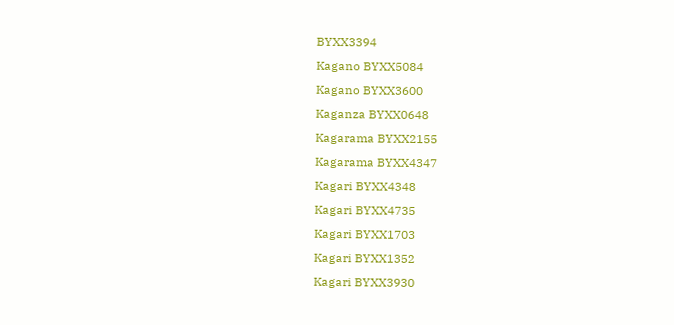BYXX3394
Kagano BYXX5084
Kagano BYXX3600
Kaganza BYXX0648
Kagarama BYXX2155
Kagarama BYXX4347
Kagari BYXX4348
Kagari BYXX4735
Kagari BYXX1703
Kagari BYXX1352
Kagari BYXX3930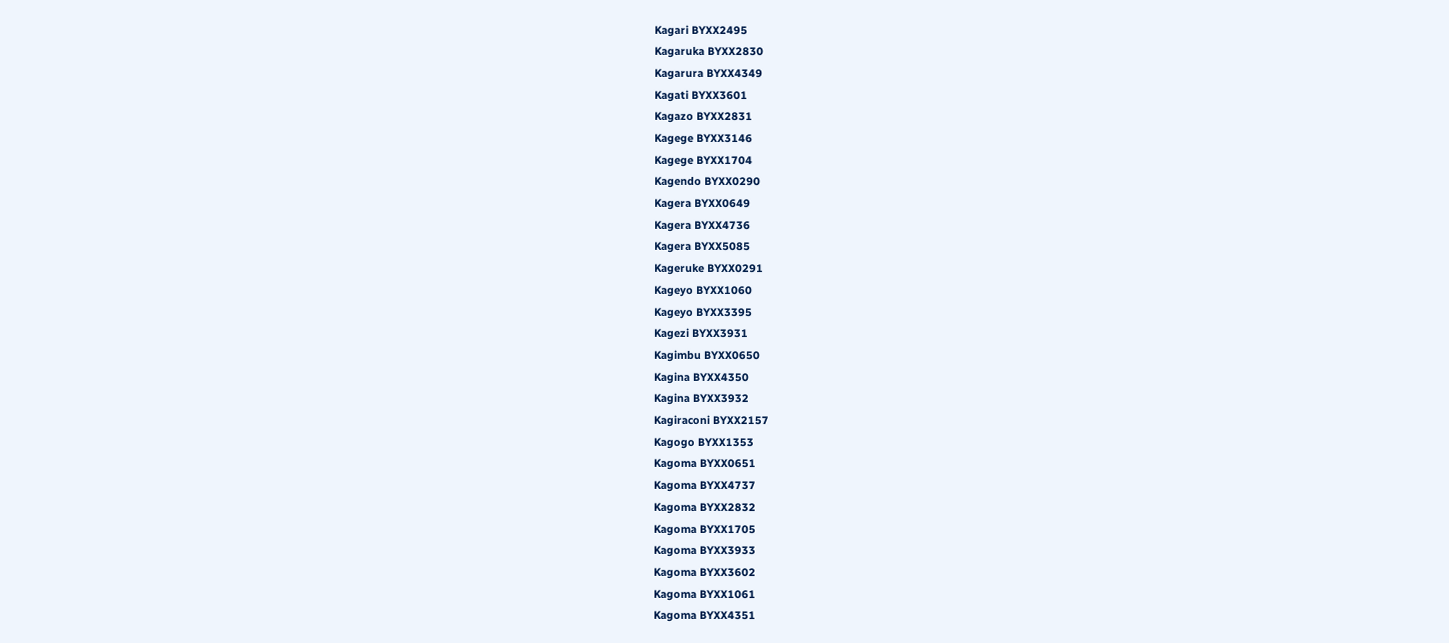Kagari BYXX2495
Kagaruka BYXX2830
Kagarura BYXX4349
Kagati BYXX3601
Kagazo BYXX2831
Kagege BYXX3146
Kagege BYXX1704
Kagendo BYXX0290
Kagera BYXX0649
Kagera BYXX4736
Kagera BYXX5085
Kageruke BYXX0291
Kageyo BYXX1060
Kageyo BYXX3395
Kagezi BYXX3931
Kagimbu BYXX0650
Kagina BYXX4350
Kagina BYXX3932
Kagiraconi BYXX2157
Kagogo BYXX1353
Kagoma BYXX0651
Kagoma BYXX4737
Kagoma BYXX2832
Kagoma BYXX1705
Kagoma BYXX3933
Kagoma BYXX3602
Kagoma BYXX1061
Kagoma BYXX4351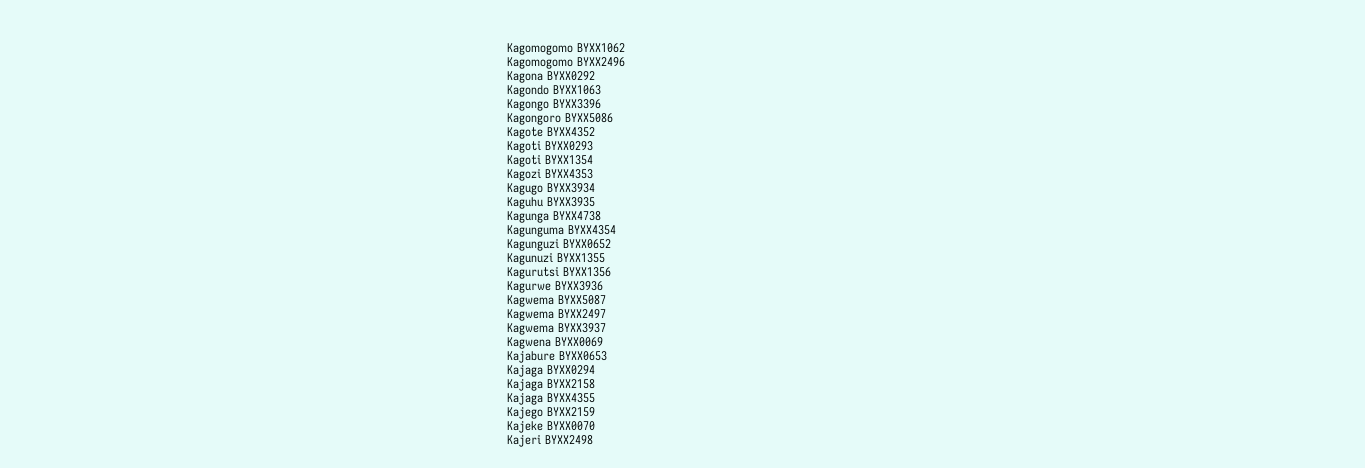Kagomogomo BYXX1062
Kagomogomo BYXX2496
Kagona BYXX0292
Kagondo BYXX1063
Kagongo BYXX3396
Kagongoro BYXX5086
Kagote BYXX4352
Kagoti BYXX0293
Kagoti BYXX1354
Kagozi BYXX4353
Kagugo BYXX3934
Kaguhu BYXX3935
Kagunga BYXX4738
Kagunguma BYXX4354
Kagunguzi BYXX0652
Kagunuzi BYXX1355
Kagurutsi BYXX1356
Kagurwe BYXX3936
Kagwema BYXX5087
Kagwema BYXX2497
Kagwema BYXX3937
Kagwena BYXX0069
Kajabure BYXX0653
Kajaga BYXX0294
Kajaga BYXX2158
Kajaga BYXX4355
Kajego BYXX2159
Kajeke BYXX0070
Kajeri BYXX2498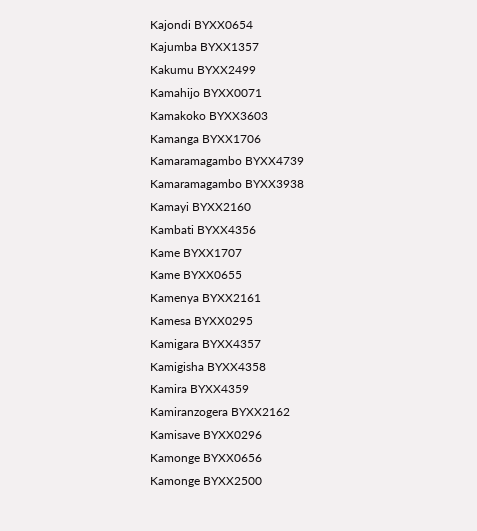Kajondi BYXX0654
Kajumba BYXX1357
Kakumu BYXX2499
Kamahijo BYXX0071
Kamakoko BYXX3603
Kamanga BYXX1706
Kamaramagambo BYXX4739
Kamaramagambo BYXX3938
Kamayi BYXX2160
Kambati BYXX4356
Kame BYXX1707
Kame BYXX0655
Kamenya BYXX2161
Kamesa BYXX0295
Kamigara BYXX4357
Kamigisha BYXX4358
Kamira BYXX4359
Kamiranzogera BYXX2162
Kamisave BYXX0296
Kamonge BYXX0656
Kamonge BYXX2500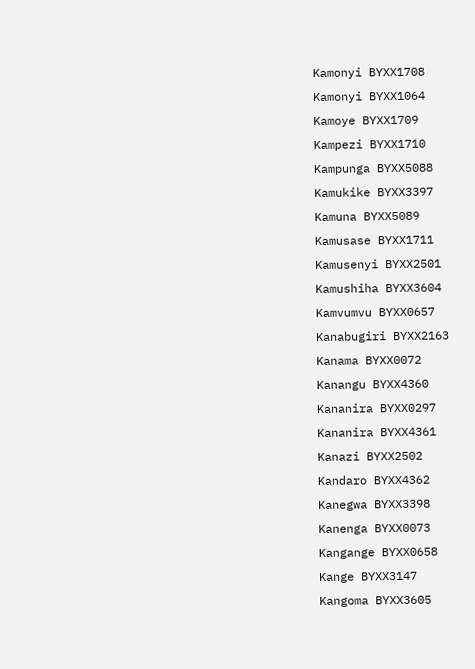Kamonyi BYXX1708
Kamonyi BYXX1064
Kamoye BYXX1709
Kampezi BYXX1710
Kampunga BYXX5088
Kamukike BYXX3397
Kamuna BYXX5089
Kamusase BYXX1711
Kamusenyi BYXX2501
Kamushiha BYXX3604
Kamvumvu BYXX0657
Kanabugiri BYXX2163
Kanama BYXX0072
Kanangu BYXX4360
Kananira BYXX0297
Kananira BYXX4361
Kanazi BYXX2502
Kandaro BYXX4362
Kanegwa BYXX3398
Kanenga BYXX0073
Kangange BYXX0658
Kange BYXX3147
Kangoma BYXX3605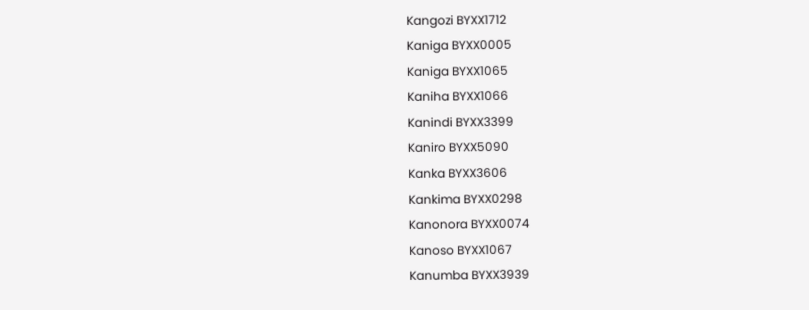Kangozi BYXX1712
Kaniga BYXX0005
Kaniga BYXX1065
Kaniha BYXX1066
Kanindi BYXX3399
Kaniro BYXX5090
Kanka BYXX3606
Kankima BYXX0298
Kanonora BYXX0074
Kanoso BYXX1067
Kanumba BYXX3939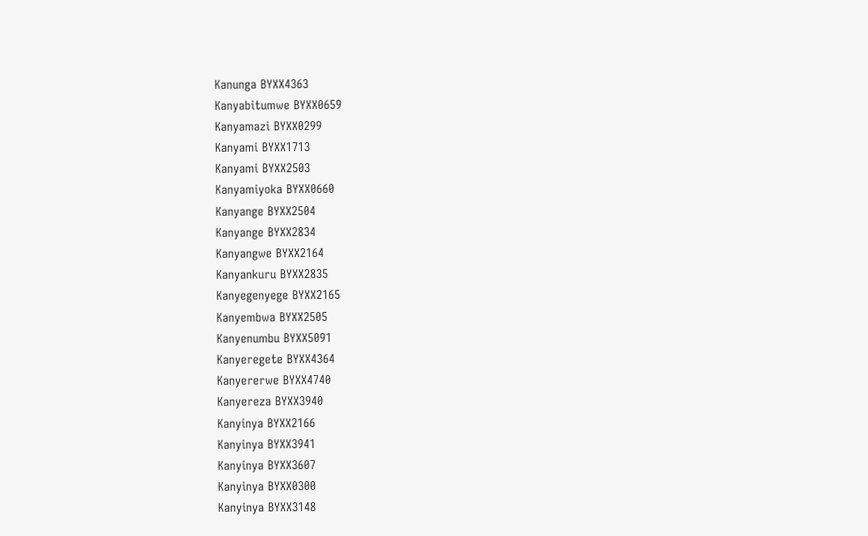Kanunga BYXX4363
Kanyabitumwe BYXX0659
Kanyamazi BYXX0299
Kanyami BYXX1713
Kanyami BYXX2503
Kanyamiyoka BYXX0660
Kanyange BYXX2504
Kanyange BYXX2834
Kanyangwe BYXX2164
Kanyankuru BYXX2835
Kanyegenyege BYXX2165
Kanyembwa BYXX2505
Kanyenumbu BYXX5091
Kanyeregete BYXX4364
Kanyererwe BYXX4740
Kanyereza BYXX3940
Kanyinya BYXX2166
Kanyinya BYXX3941
Kanyinya BYXX3607
Kanyinya BYXX0300
Kanyinya BYXX3148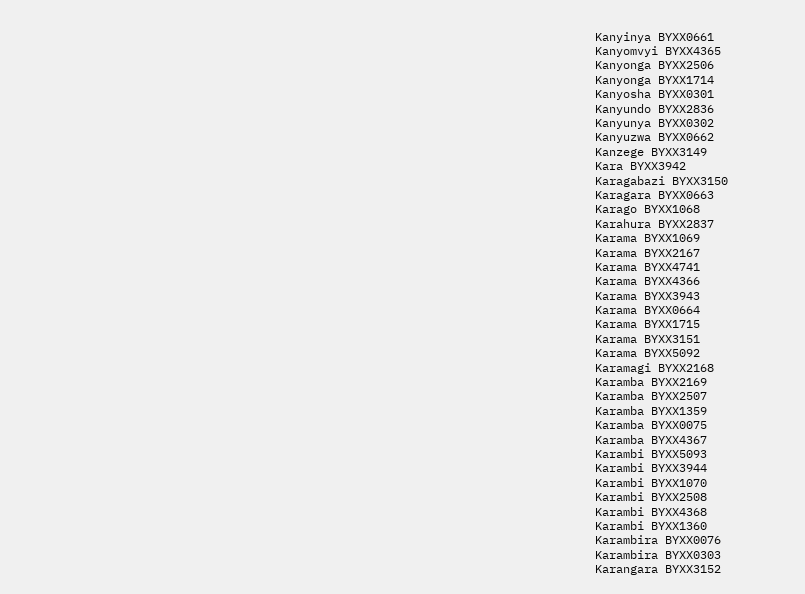Kanyinya BYXX0661
Kanyomvyi BYXX4365
Kanyonga BYXX2506
Kanyonga BYXX1714
Kanyosha BYXX0301
Kanyundo BYXX2836
Kanyunya BYXX0302
Kanyuzwa BYXX0662
Kanzege BYXX3149
Kara BYXX3942
Karagabazi BYXX3150
Karagara BYXX0663
Karago BYXX1068
Karahura BYXX2837
Karama BYXX1069
Karama BYXX2167
Karama BYXX4741
Karama BYXX4366
Karama BYXX3943
Karama BYXX0664
Karama BYXX1715
Karama BYXX3151
Karama BYXX5092
Karamagi BYXX2168
Karamba BYXX2169
Karamba BYXX2507
Karamba BYXX1359
Karamba BYXX0075
Karamba BYXX4367
Karambi BYXX5093
Karambi BYXX3944
Karambi BYXX1070
Karambi BYXX2508
Karambi BYXX4368
Karambi BYXX1360
Karambira BYXX0076
Karambira BYXX0303
Karangara BYXX3152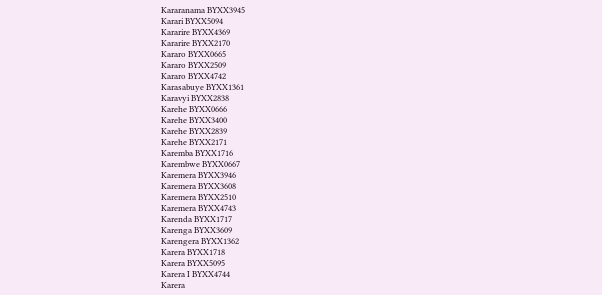Kararanama BYXX3945
Karari BYXX5094
Kararire BYXX4369
Kararire BYXX2170
Kararo BYXX0665
Kararo BYXX2509
Kararo BYXX4742
Karasabuye BYXX1361
Karavyi BYXX2838
Karehe BYXX0666
Karehe BYXX3400
Karehe BYXX2839
Karehe BYXX2171
Karemba BYXX1716
Karembwe BYXX0667
Karemera BYXX3946
Karemera BYXX3608
Karemera BYXX2510
Karemera BYXX4743
Karenda BYXX1717
Karenga BYXX3609
Karengera BYXX1362
Karera BYXX1718
Karera BYXX5095
Karera I BYXX4744
Karera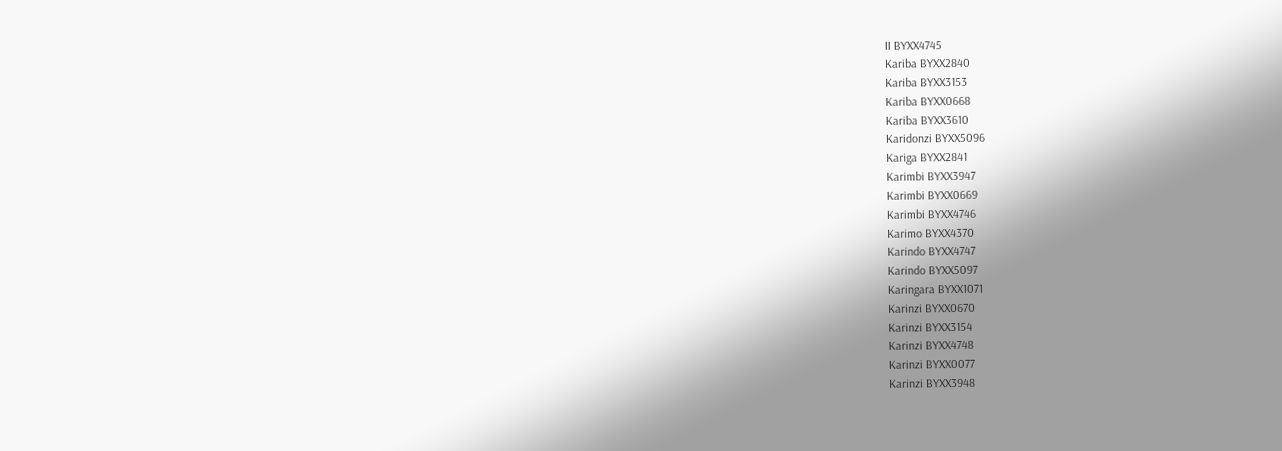II BYXX4745
Kariba BYXX2840
Kariba BYXX3153
Kariba BYXX0668
Kariba BYXX3610
Karidonzi BYXX5096
Kariga BYXX2841
Karimbi BYXX3947
Karimbi BYXX0669
Karimbi BYXX4746
Karimo BYXX4370
Karindo BYXX4747
Karindo BYXX5097
Karingara BYXX1071
Karinzi BYXX0670
Karinzi BYXX3154
Karinzi BYXX4748
Karinzi BYXX0077
Karinzi BYXX3948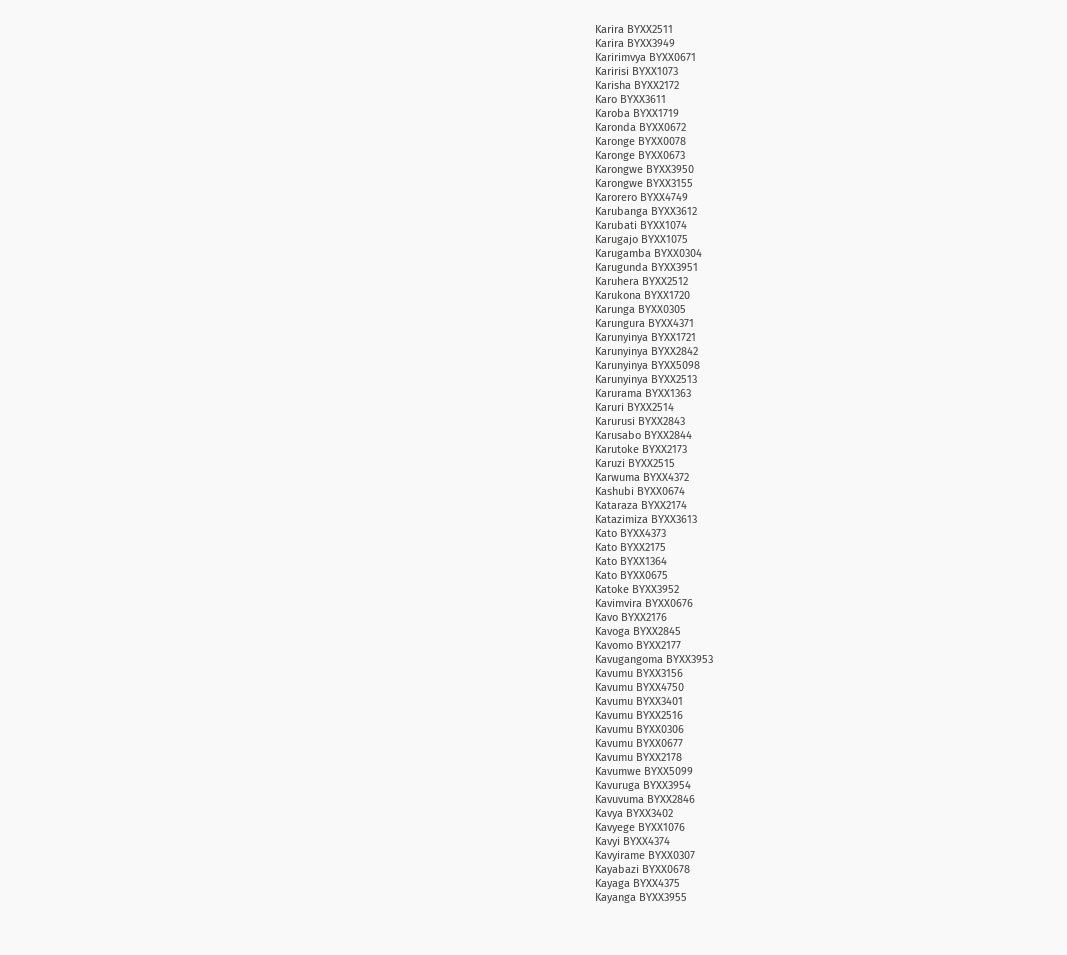Karira BYXX2511
Karira BYXX3949
Karirimvya BYXX0671
Karirisi BYXX1073
Karisha BYXX2172
Karo BYXX3611
Karoba BYXX1719
Karonda BYXX0672
Karonge BYXX0078
Karonge BYXX0673
Karongwe BYXX3950
Karongwe BYXX3155
Karorero BYXX4749
Karubanga BYXX3612
Karubati BYXX1074
Karugajo BYXX1075
Karugamba BYXX0304
Karugunda BYXX3951
Karuhera BYXX2512
Karukona BYXX1720
Karunga BYXX0305
Karungura BYXX4371
Karunyinya BYXX1721
Karunyinya BYXX2842
Karunyinya BYXX5098
Karunyinya BYXX2513
Karurama BYXX1363
Karuri BYXX2514
Karurusi BYXX2843
Karusabo BYXX2844
Karutoke BYXX2173
Karuzi BYXX2515
Karwuma BYXX4372
Kashubi BYXX0674
Kataraza BYXX2174
Katazimiza BYXX3613
Kato BYXX4373
Kato BYXX2175
Kato BYXX1364
Kato BYXX0675
Katoke BYXX3952
Kavimvira BYXX0676
Kavo BYXX2176
Kavoga BYXX2845
Kavomo BYXX2177
Kavugangoma BYXX3953
Kavumu BYXX3156
Kavumu BYXX4750
Kavumu BYXX3401
Kavumu BYXX2516
Kavumu BYXX0306
Kavumu BYXX0677
Kavumu BYXX2178
Kavumwe BYXX5099
Kavuruga BYXX3954
Kavuvuma BYXX2846
Kavya BYXX3402
Kavyege BYXX1076
Kavyi BYXX4374
Kavyirame BYXX0307
Kayabazi BYXX0678
Kayaga BYXX4375
Kayanga BYXX3955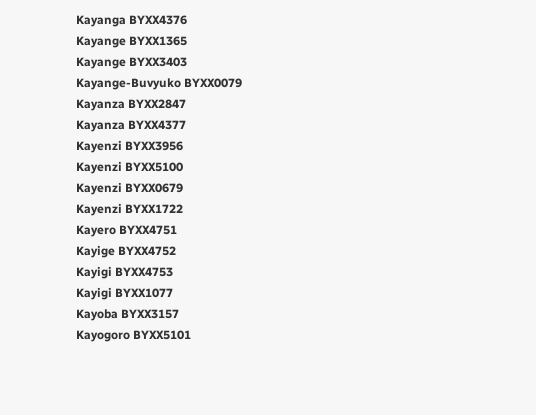Kayanga BYXX4376
Kayange BYXX1365
Kayange BYXX3403
Kayange-Buvyuko BYXX0079
Kayanza BYXX2847
Kayanza BYXX4377
Kayenzi BYXX3956
Kayenzi BYXX5100
Kayenzi BYXX0679
Kayenzi BYXX1722
Kayero BYXX4751
Kayige BYXX4752
Kayigi BYXX4753
Kayigi BYXX1077
Kayoba BYXX3157
Kayogoro BYXX5101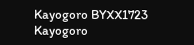Kayogoro BYXX1723
Kayogoro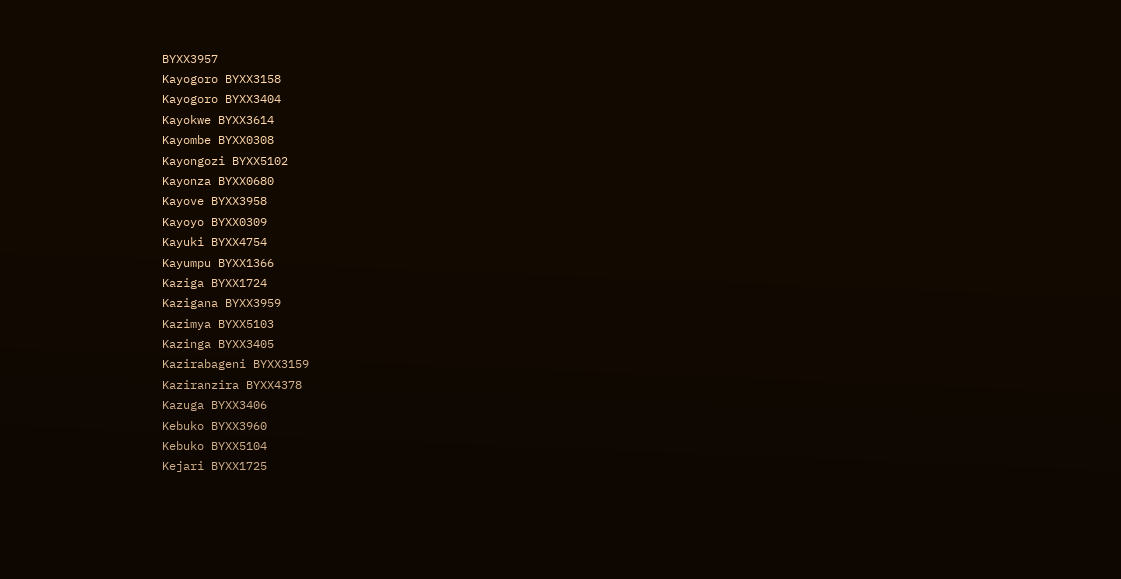BYXX3957
Kayogoro BYXX3158
Kayogoro BYXX3404
Kayokwe BYXX3614
Kayombe BYXX0308
Kayongozi BYXX5102
Kayonza BYXX0680
Kayove BYXX3958
Kayoyo BYXX0309
Kayuki BYXX4754
Kayumpu BYXX1366
Kaziga BYXX1724
Kazigana BYXX3959
Kazimya BYXX5103
Kazinga BYXX3405
Kazirabageni BYXX3159
Kaziranzira BYXX4378
Kazuga BYXX3406
Kebuko BYXX3960
Kebuko BYXX5104
Kejari BYXX1725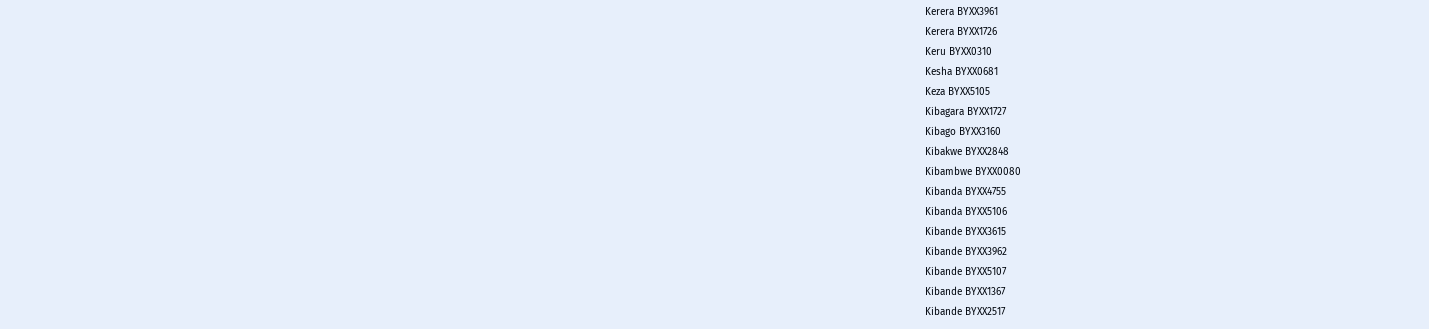Kerera BYXX3961
Kerera BYXX1726
Keru BYXX0310
Kesha BYXX0681
Keza BYXX5105
Kibagara BYXX1727
Kibago BYXX3160
Kibakwe BYXX2848
Kibambwe BYXX0080
Kibanda BYXX4755
Kibanda BYXX5106
Kibande BYXX3615
Kibande BYXX3962
Kibande BYXX5107
Kibande BYXX1367
Kibande BYXX2517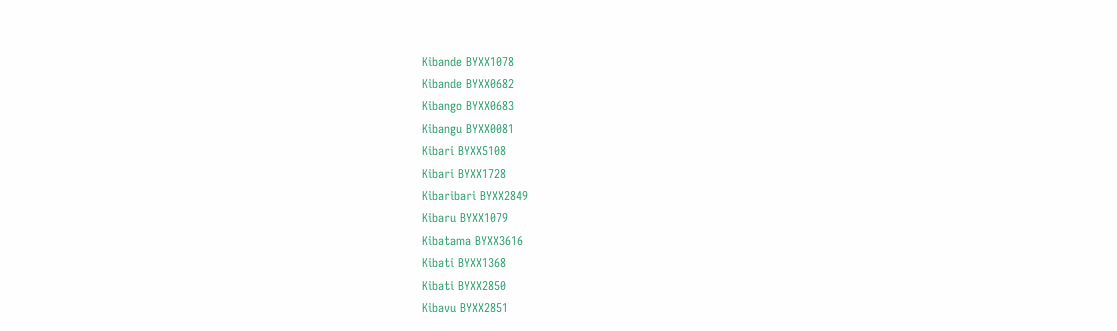Kibande BYXX1078
Kibande BYXX0682
Kibango BYXX0683
Kibangu BYXX0081
Kibari BYXX5108
Kibari BYXX1728
Kibaribari BYXX2849
Kibaru BYXX1079
Kibatama BYXX3616
Kibati BYXX1368
Kibati BYXX2850
Kibavu BYXX2851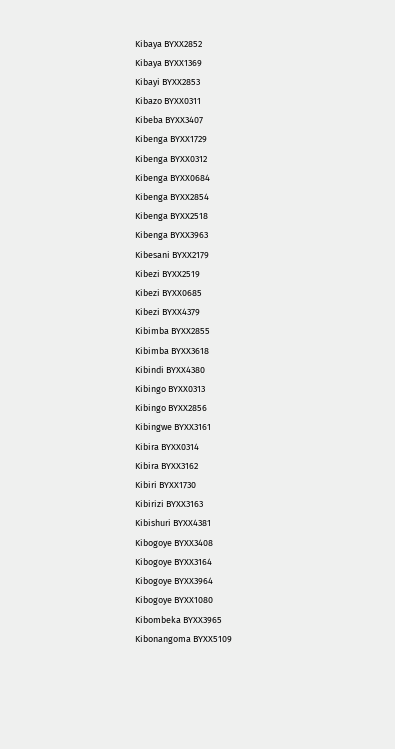Kibaya BYXX2852
Kibaya BYXX1369
Kibayi BYXX2853
Kibazo BYXX0311
Kibeba BYXX3407
Kibenga BYXX1729
Kibenga BYXX0312
Kibenga BYXX0684
Kibenga BYXX2854
Kibenga BYXX2518
Kibenga BYXX3963
Kibesani BYXX2179
Kibezi BYXX2519
Kibezi BYXX0685
Kibezi BYXX4379
Kibimba BYXX2855
Kibimba BYXX3618
Kibindi BYXX4380
Kibingo BYXX0313
Kibingo BYXX2856
Kibingwe BYXX3161
Kibira BYXX0314
Kibira BYXX3162
Kibiri BYXX1730
Kibirizi BYXX3163
Kibishuri BYXX4381
Kibogoye BYXX3408
Kibogoye BYXX3164
Kibogoye BYXX3964
Kibogoye BYXX1080
Kibombeka BYXX3965
Kibonangoma BYXX5109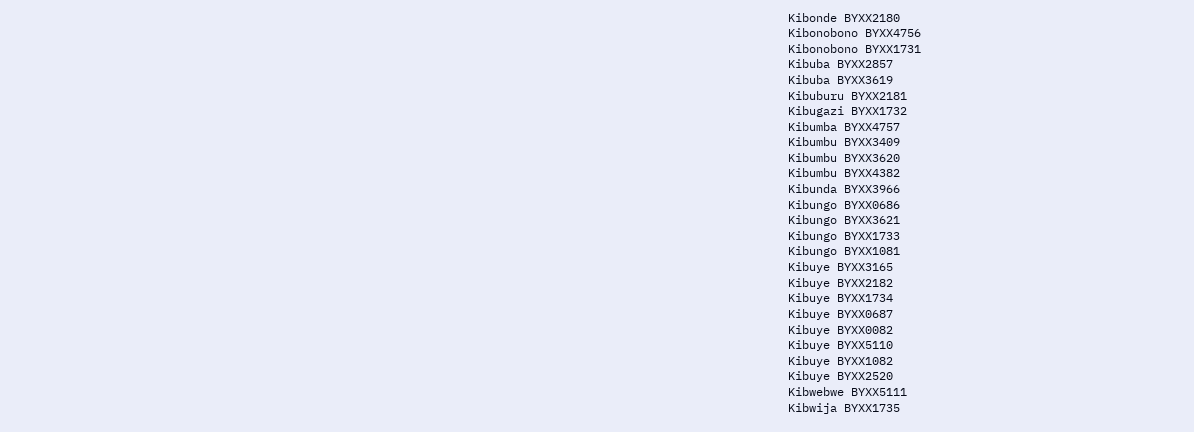Kibonde BYXX2180
Kibonobono BYXX4756
Kibonobono BYXX1731
Kibuba BYXX2857
Kibuba BYXX3619
Kibuburu BYXX2181
Kibugazi BYXX1732
Kibumba BYXX4757
Kibumbu BYXX3409
Kibumbu BYXX3620
Kibumbu BYXX4382
Kibunda BYXX3966
Kibungo BYXX0686
Kibungo BYXX3621
Kibungo BYXX1733
Kibungo BYXX1081
Kibuye BYXX3165
Kibuye BYXX2182
Kibuye BYXX1734
Kibuye BYXX0687
Kibuye BYXX0082
Kibuye BYXX5110
Kibuye BYXX1082
Kibuye BYXX2520
Kibwebwe BYXX5111
Kibwija BYXX1735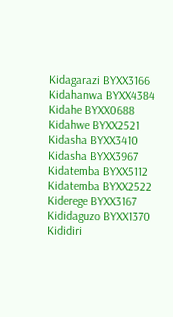Kidagarazi BYXX3166
Kidahanwa BYXX4384
Kidahe BYXX0688
Kidahwe BYXX2521
Kidasha BYXX3410
Kidasha BYXX3967
Kidatemba BYXX5112
Kidatemba BYXX2522
Kiderege BYXX3167
Kididaguzo BYXX1370
Kididiri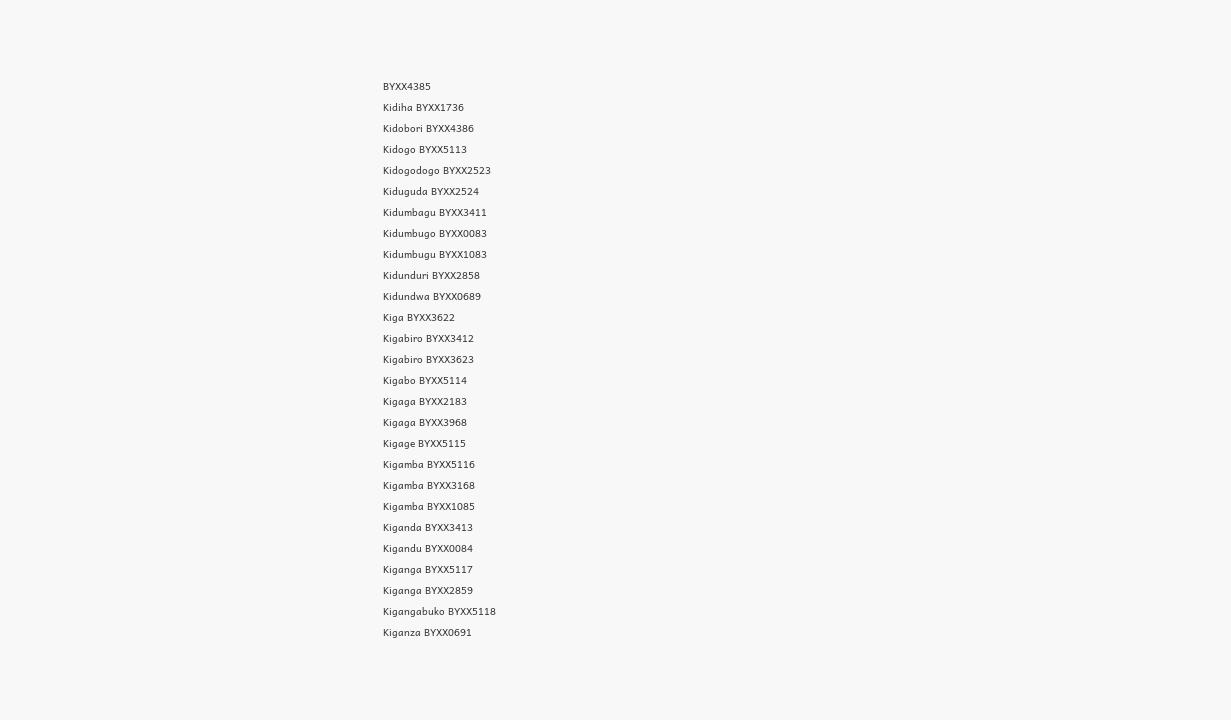BYXX4385
Kidiha BYXX1736
Kidobori BYXX4386
Kidogo BYXX5113
Kidogodogo BYXX2523
Kiduguda BYXX2524
Kidumbagu BYXX3411
Kidumbugo BYXX0083
Kidumbugu BYXX1083
Kidunduri BYXX2858
Kidundwa BYXX0689
Kiga BYXX3622
Kigabiro BYXX3412
Kigabiro BYXX3623
Kigabo BYXX5114
Kigaga BYXX2183
Kigaga BYXX3968
Kigage BYXX5115
Kigamba BYXX5116
Kigamba BYXX3168
Kigamba BYXX1085
Kiganda BYXX3413
Kigandu BYXX0084
Kiganga BYXX5117
Kiganga BYXX2859
Kigangabuko BYXX5118
Kiganza BYXX0691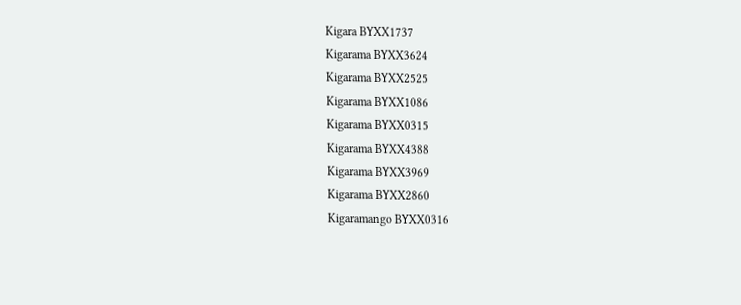Kigara BYXX1737
Kigarama BYXX3624
Kigarama BYXX2525
Kigarama BYXX1086
Kigarama BYXX0315
Kigarama BYXX4388
Kigarama BYXX3969
Kigarama BYXX2860
Kigaramango BYXX0316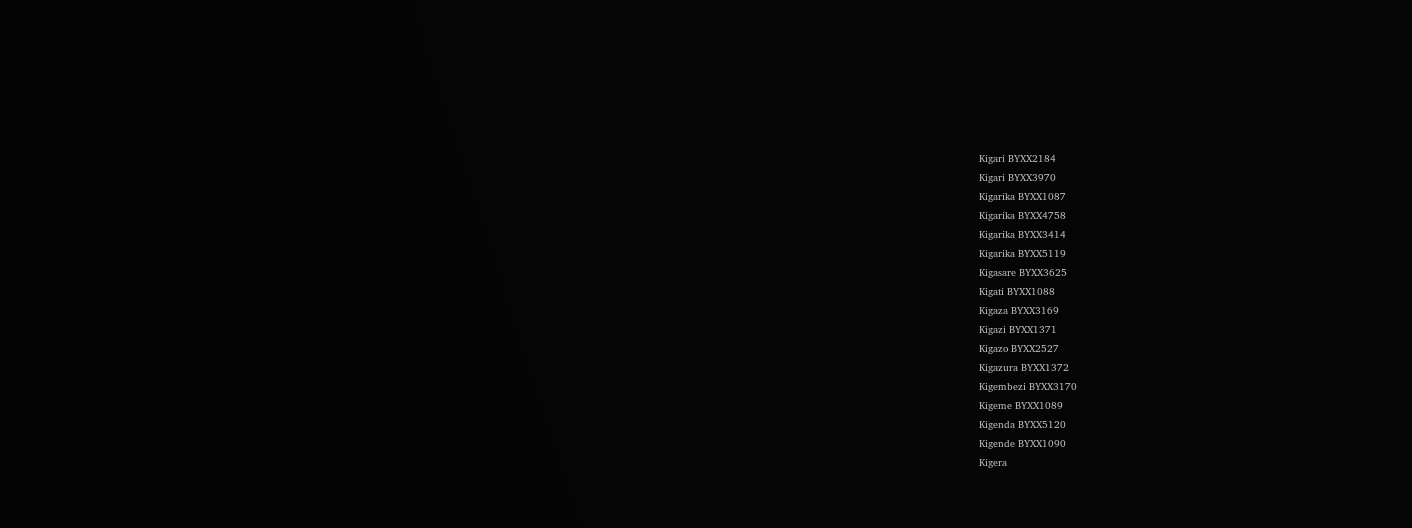Kigari BYXX2184
Kigari BYXX3970
Kigarika BYXX1087
Kigarika BYXX4758
Kigarika BYXX3414
Kigarika BYXX5119
Kigasare BYXX3625
Kigati BYXX1088
Kigaza BYXX3169
Kigazi BYXX1371
Kigazo BYXX2527
Kigazura BYXX1372
Kigembezi BYXX3170
Kigeme BYXX1089
Kigenda BYXX5120
Kigende BYXX1090
Kigera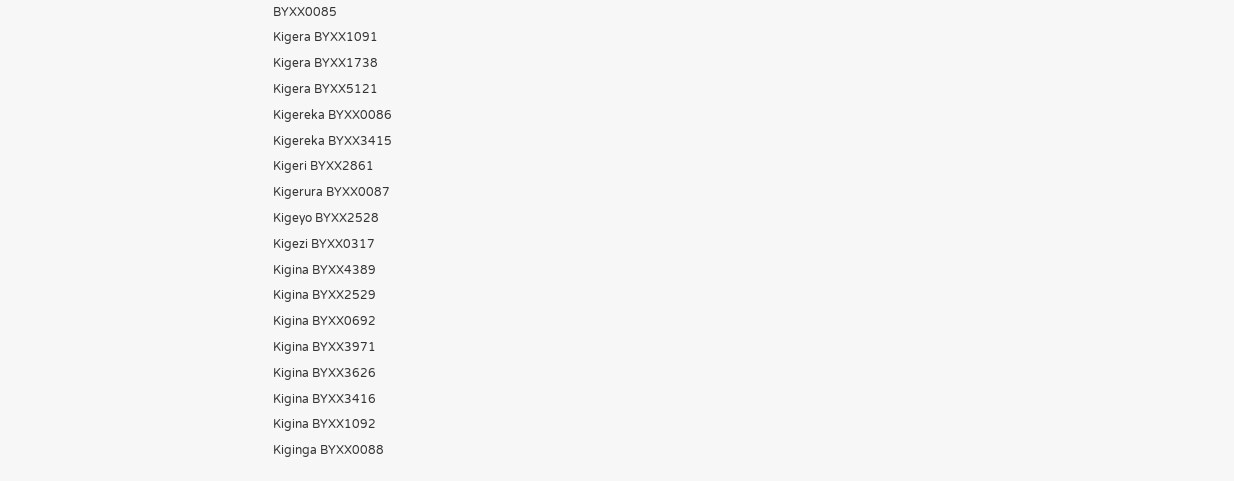BYXX0085
Kigera BYXX1091
Kigera BYXX1738
Kigera BYXX5121
Kigereka BYXX0086
Kigereka BYXX3415
Kigeri BYXX2861
Kigerura BYXX0087
Kigeyo BYXX2528
Kigezi BYXX0317
Kigina BYXX4389
Kigina BYXX2529
Kigina BYXX0692
Kigina BYXX3971
Kigina BYXX3626
Kigina BYXX3416
Kigina BYXX1092
Kiginga BYXX0088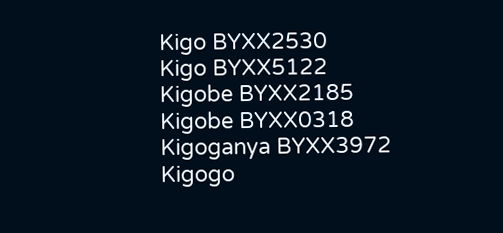Kigo BYXX2530
Kigo BYXX5122
Kigobe BYXX2185
Kigobe BYXX0318
Kigoganya BYXX3972
Kigogo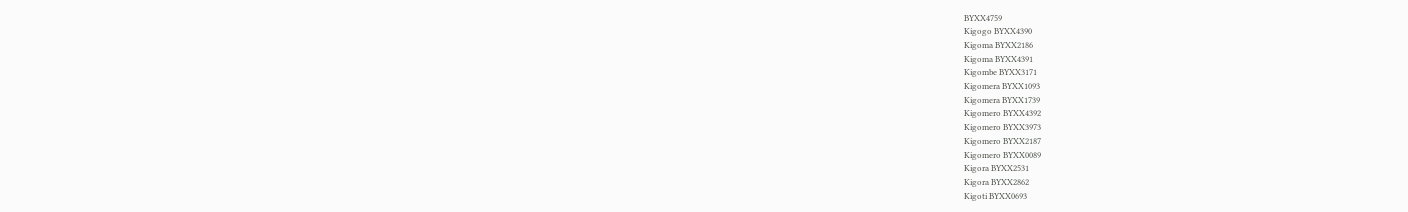BYXX4759
Kigogo BYXX4390
Kigoma BYXX2186
Kigoma BYXX4391
Kigombe BYXX3171
Kigomera BYXX1093
Kigomera BYXX1739
Kigomero BYXX4392
Kigomero BYXX3973
Kigomero BYXX2187
Kigomero BYXX0089
Kigora BYXX2531
Kigora BYXX2862
Kigoti BYXX0693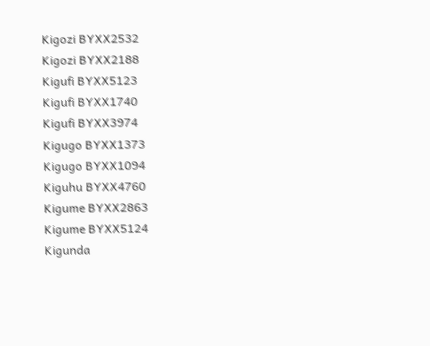Kigozi BYXX2532
Kigozi BYXX2188
Kigufi BYXX5123
Kigufi BYXX1740
Kigufi BYXX3974
Kigugo BYXX1373
Kigugo BYXX1094
Kiguhu BYXX4760
Kigume BYXX2863
Kigume BYXX5124
Kigunda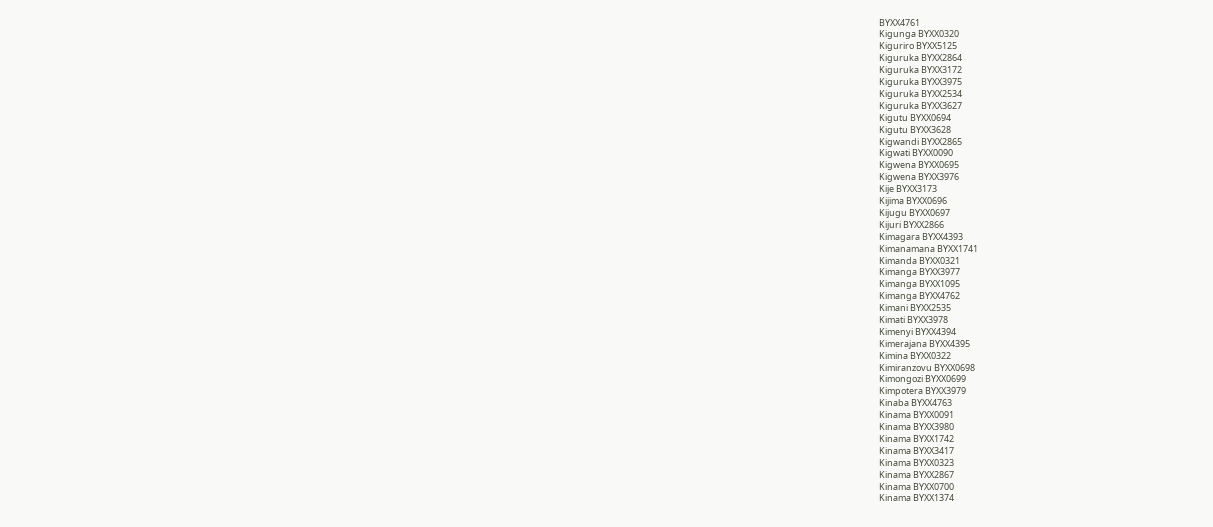BYXX4761
Kigunga BYXX0320
Kiguriro BYXX5125
Kiguruka BYXX2864
Kiguruka BYXX3172
Kiguruka BYXX3975
Kiguruka BYXX2534
Kiguruka BYXX3627
Kigutu BYXX0694
Kigutu BYXX3628
Kigwandi BYXX2865
Kigwati BYXX0090
Kigwena BYXX0695
Kigwena BYXX3976
Kije BYXX3173
Kijima BYXX0696
Kijugu BYXX0697
Kijuri BYXX2866
Kimagara BYXX4393
Kimanamana BYXX1741
Kimanda BYXX0321
Kimanga BYXX3977
Kimanga BYXX1095
Kimanga BYXX4762
Kimani BYXX2535
Kimati BYXX3978
Kimenyi BYXX4394
Kimerajana BYXX4395
Kimina BYXX0322
Kimiranzovu BYXX0698
Kimongozi BYXX0699
Kimpotera BYXX3979
Kinaba BYXX4763
Kinama BYXX0091
Kinama BYXX3980
Kinama BYXX1742
Kinama BYXX3417
Kinama BYXX0323
Kinama BYXX2867
Kinama BYXX0700
Kinama BYXX1374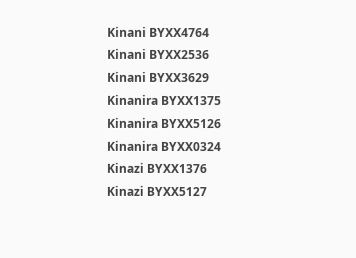Kinani BYXX4764
Kinani BYXX2536
Kinani BYXX3629
Kinanira BYXX1375
Kinanira BYXX5126
Kinanira BYXX0324
Kinazi BYXX1376
Kinazi BYXX5127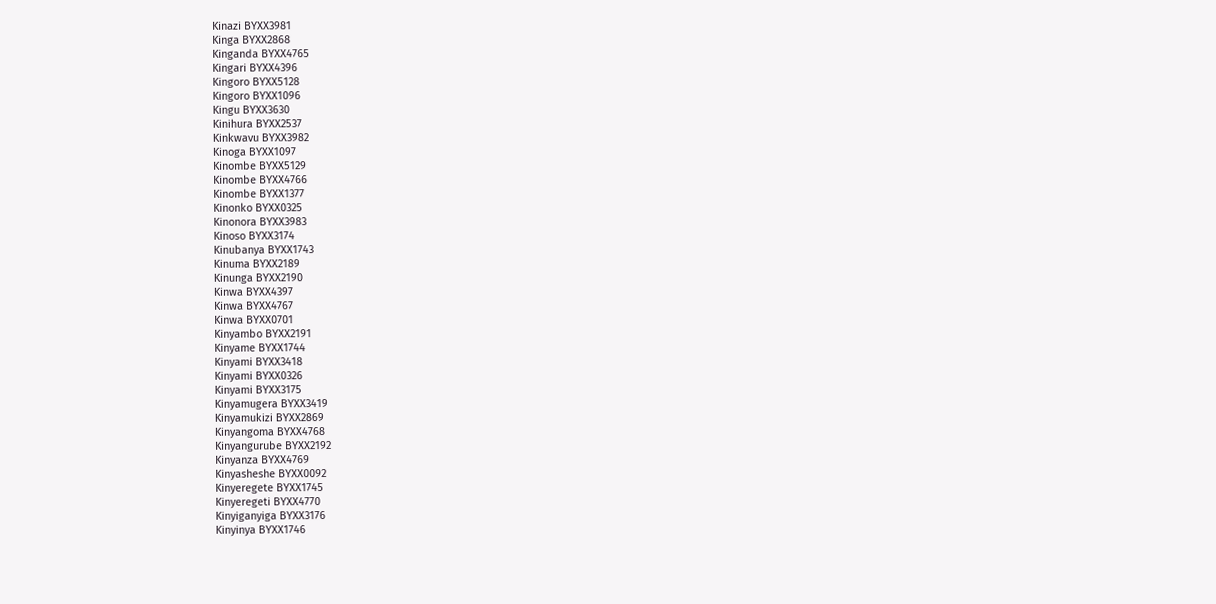Kinazi BYXX3981
Kinga BYXX2868
Kinganda BYXX4765
Kingari BYXX4396
Kingoro BYXX5128
Kingoro BYXX1096
Kingu BYXX3630
Kinihura BYXX2537
Kinkwavu BYXX3982
Kinoga BYXX1097
Kinombe BYXX5129
Kinombe BYXX4766
Kinombe BYXX1377
Kinonko BYXX0325
Kinonora BYXX3983
Kinoso BYXX3174
Kinubanya BYXX1743
Kinuma BYXX2189
Kinunga BYXX2190
Kinwa BYXX4397
Kinwa BYXX4767
Kinwa BYXX0701
Kinyambo BYXX2191
Kinyame BYXX1744
Kinyami BYXX3418
Kinyami BYXX0326
Kinyami BYXX3175
Kinyamugera BYXX3419
Kinyamukizi BYXX2869
Kinyangoma BYXX4768
Kinyangurube BYXX2192
Kinyanza BYXX4769
Kinyasheshe BYXX0092
Kinyeregete BYXX1745
Kinyeregeti BYXX4770
Kinyiganyiga BYXX3176
Kinyinya BYXX1746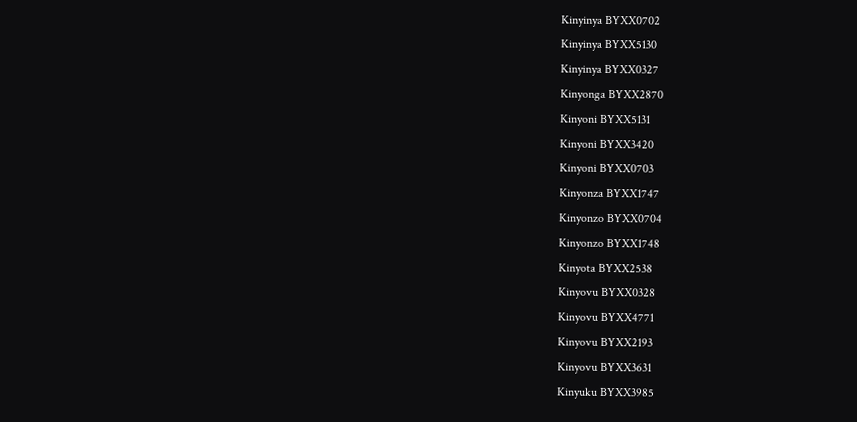Kinyinya BYXX0702
Kinyinya BYXX5130
Kinyinya BYXX0327
Kinyonga BYXX2870
Kinyoni BYXX5131
Kinyoni BYXX3420
Kinyoni BYXX0703
Kinyonza BYXX1747
Kinyonzo BYXX0704
Kinyonzo BYXX1748
Kinyota BYXX2538
Kinyovu BYXX0328
Kinyovu BYXX4771
Kinyovu BYXX2193
Kinyovu BYXX3631
Kinyuku BYXX3985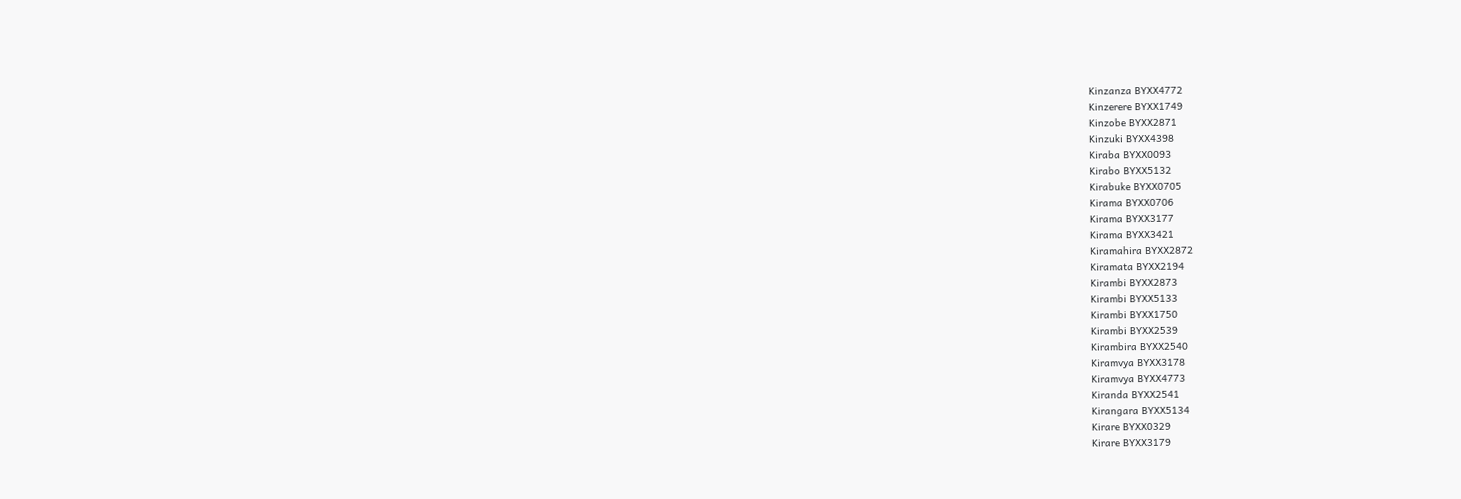Kinzanza BYXX4772
Kinzerere BYXX1749
Kinzobe BYXX2871
Kinzuki BYXX4398
Kiraba BYXX0093
Kirabo BYXX5132
Kirabuke BYXX0705
Kirama BYXX0706
Kirama BYXX3177
Kirama BYXX3421
Kiramahira BYXX2872
Kiramata BYXX2194
Kirambi BYXX2873
Kirambi BYXX5133
Kirambi BYXX1750
Kirambi BYXX2539
Kirambira BYXX2540
Kiramvya BYXX3178
Kiramvya BYXX4773
Kiranda BYXX2541
Kirangara BYXX5134
Kirare BYXX0329
Kirare BYXX3179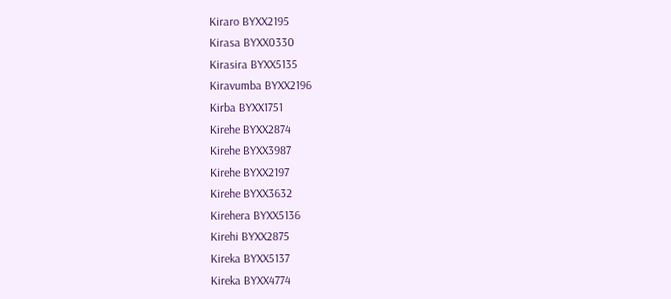Kiraro BYXX2195
Kirasa BYXX0330
Kirasira BYXX5135
Kiravumba BYXX2196
Kirba BYXX1751
Kirehe BYXX2874
Kirehe BYXX3987
Kirehe BYXX2197
Kirehe BYXX3632
Kirehera BYXX5136
Kirehi BYXX2875
Kireka BYXX5137
Kireka BYXX4774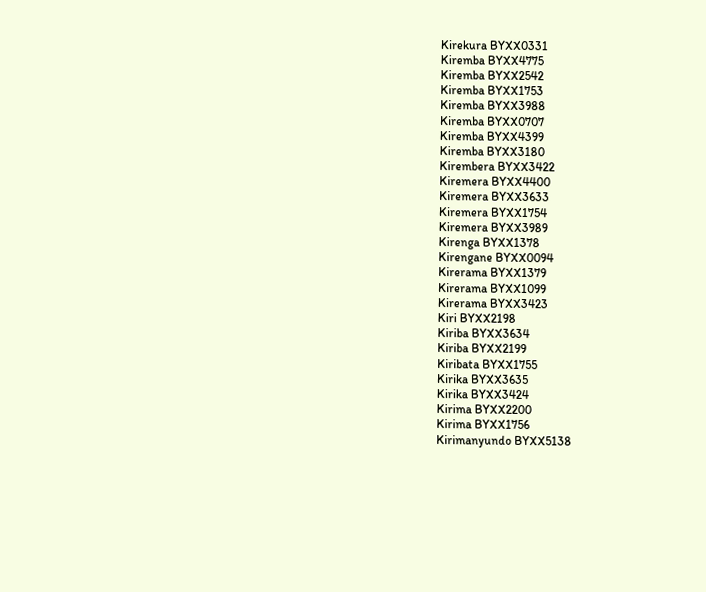Kirekura BYXX0331
Kiremba BYXX4775
Kiremba BYXX2542
Kiremba BYXX1753
Kiremba BYXX3988
Kiremba BYXX0707
Kiremba BYXX4399
Kiremba BYXX3180
Kirembera BYXX3422
Kiremera BYXX4400
Kiremera BYXX3633
Kiremera BYXX1754
Kiremera BYXX3989
Kirenga BYXX1378
Kirengane BYXX0094
Kirerama BYXX1379
Kirerama BYXX1099
Kirerama BYXX3423
Kiri BYXX2198
Kiriba BYXX3634
Kiriba BYXX2199
Kiribata BYXX1755
Kirika BYXX3635
Kirika BYXX3424
Kirima BYXX2200
Kirima BYXX1756
Kirimanyundo BYXX5138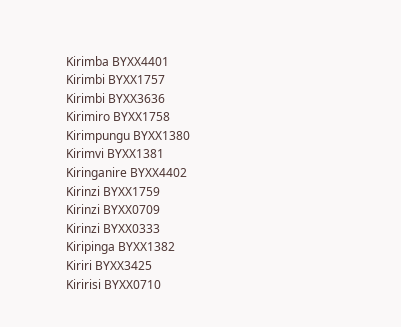Kirimba BYXX4401
Kirimbi BYXX1757
Kirimbi BYXX3636
Kirimiro BYXX1758
Kirimpungu BYXX1380
Kirimvi BYXX1381
Kiringanire BYXX4402
Kirinzi BYXX1759
Kirinzi BYXX0709
Kirinzi BYXX0333
Kiripinga BYXX1382
Kiriri BYXX3425
Kiririsi BYXX0710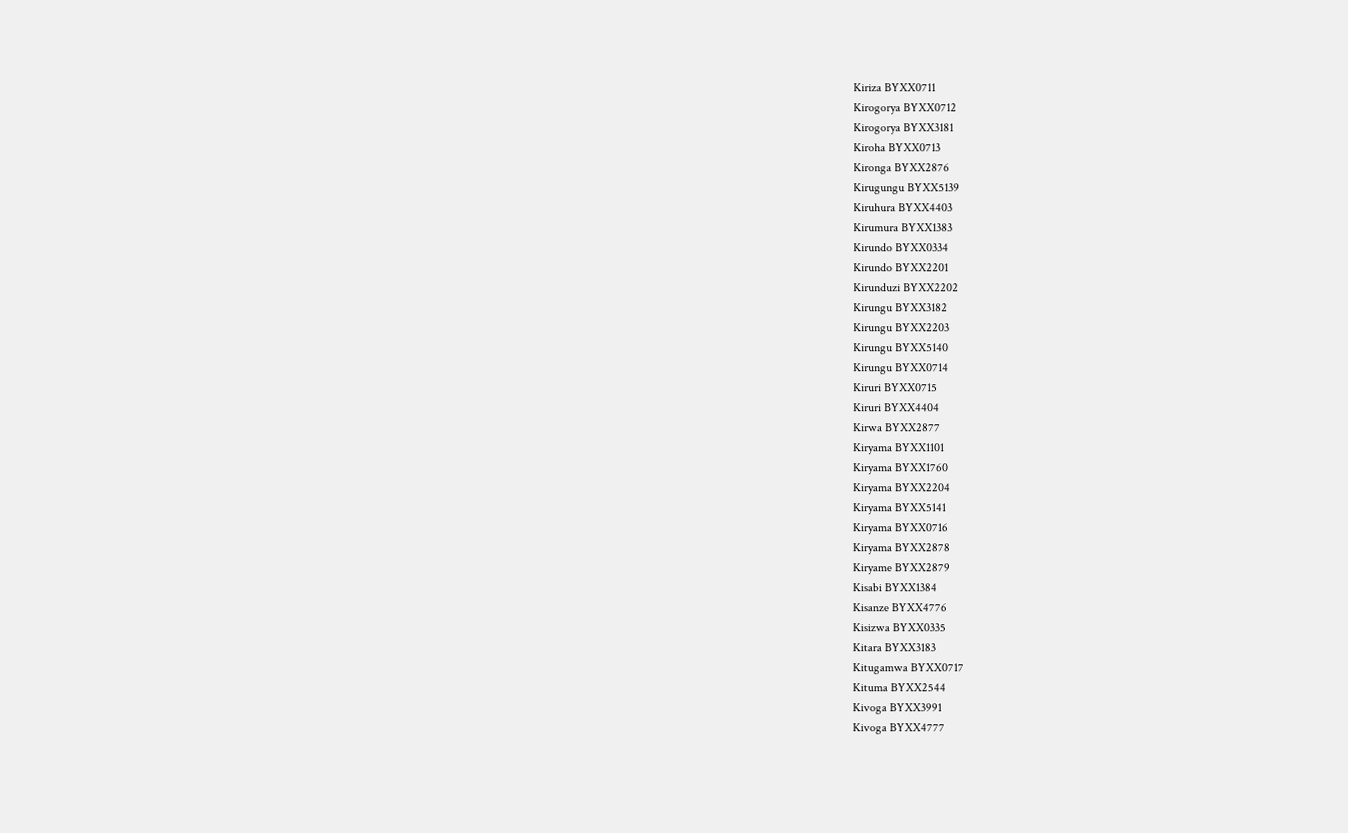Kiriza BYXX0711
Kirogorya BYXX0712
Kirogorya BYXX3181
Kiroha BYXX0713
Kironga BYXX2876
Kirugungu BYXX5139
Kiruhura BYXX4403
Kirumura BYXX1383
Kirundo BYXX0334
Kirundo BYXX2201
Kirunduzi BYXX2202
Kirungu BYXX3182
Kirungu BYXX2203
Kirungu BYXX5140
Kirungu BYXX0714
Kiruri BYXX0715
Kiruri BYXX4404
Kirwa BYXX2877
Kiryama BYXX1101
Kiryama BYXX1760
Kiryama BYXX2204
Kiryama BYXX5141
Kiryama BYXX0716
Kiryama BYXX2878
Kiryame BYXX2879
Kisabi BYXX1384
Kisanze BYXX4776
Kisizwa BYXX0335
Kitara BYXX3183
Kitugamwa BYXX0717
Kituma BYXX2544
Kivoga BYXX3991
Kivoga BYXX4777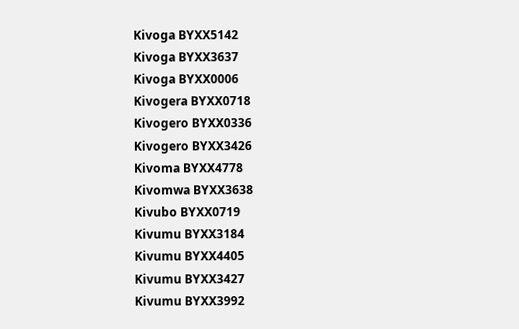Kivoga BYXX5142
Kivoga BYXX3637
Kivoga BYXX0006
Kivogera BYXX0718
Kivogero BYXX0336
Kivogero BYXX3426
Kivoma BYXX4778
Kivomwa BYXX3638
Kivubo BYXX0719
Kivumu BYXX3184
Kivumu BYXX4405
Kivumu BYXX3427
Kivumu BYXX3992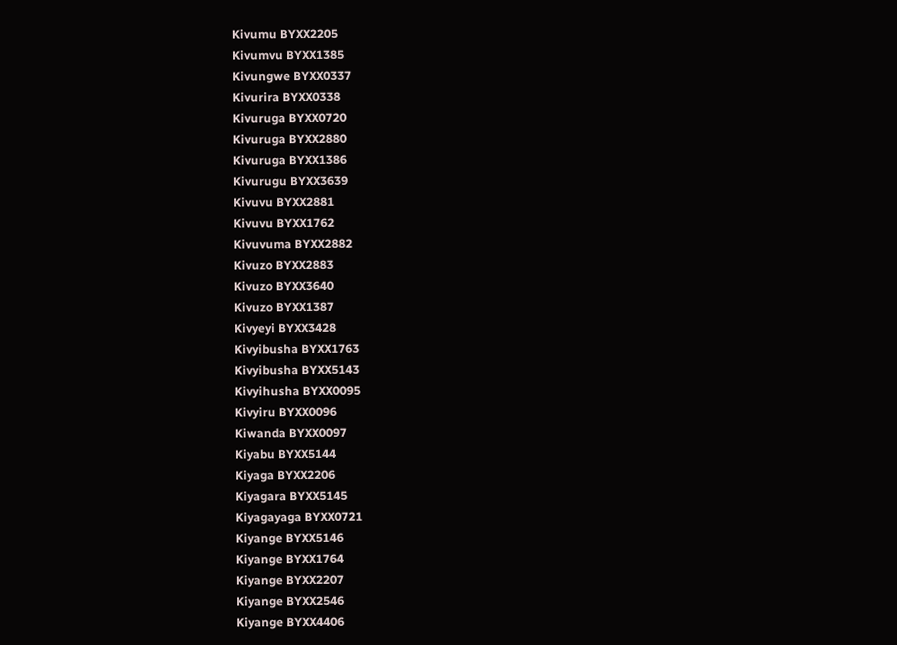Kivumu BYXX2205
Kivumvu BYXX1385
Kivungwe BYXX0337
Kivurira BYXX0338
Kivuruga BYXX0720
Kivuruga BYXX2880
Kivuruga BYXX1386
Kivurugu BYXX3639
Kivuvu BYXX2881
Kivuvu BYXX1762
Kivuvuma BYXX2882
Kivuzo BYXX2883
Kivuzo BYXX3640
Kivuzo BYXX1387
Kivyeyi BYXX3428
Kivyibusha BYXX1763
Kivyibusha BYXX5143
Kivyihusha BYXX0095
Kivyiru BYXX0096
Kiwanda BYXX0097
Kiyabu BYXX5144
Kiyaga BYXX2206
Kiyagara BYXX5145
Kiyagayaga BYXX0721
Kiyange BYXX5146
Kiyange BYXX1764
Kiyange BYXX2207
Kiyange BYXX2546
Kiyange BYXX4406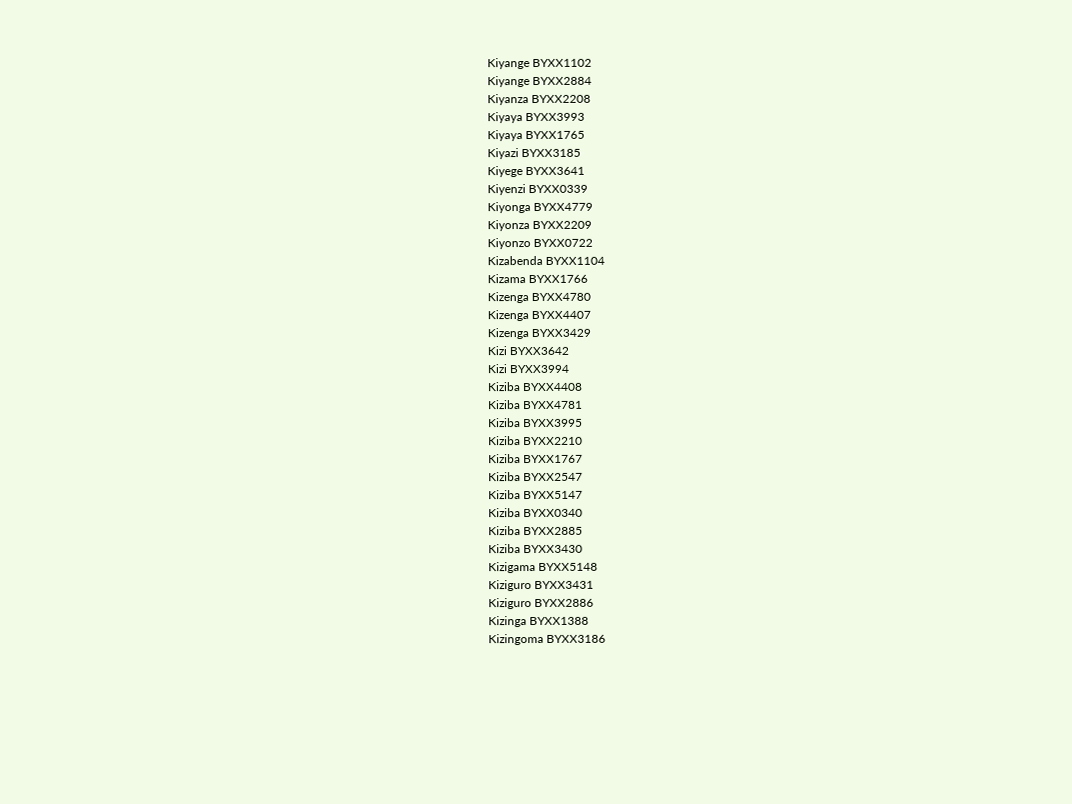Kiyange BYXX1102
Kiyange BYXX2884
Kiyanza BYXX2208
Kiyaya BYXX3993
Kiyaya BYXX1765
Kiyazi BYXX3185
Kiyege BYXX3641
Kiyenzi BYXX0339
Kiyonga BYXX4779
Kiyonza BYXX2209
Kiyonzo BYXX0722
Kizabenda BYXX1104
Kizama BYXX1766
Kizenga BYXX4780
Kizenga BYXX4407
Kizenga BYXX3429
Kizi BYXX3642
Kizi BYXX3994
Kiziba BYXX4408
Kiziba BYXX4781
Kiziba BYXX3995
Kiziba BYXX2210
Kiziba BYXX1767
Kiziba BYXX2547
Kiziba BYXX5147
Kiziba BYXX0340
Kiziba BYXX2885
Kiziba BYXX3430
Kizigama BYXX5148
Kiziguro BYXX3431
Kiziguro BYXX2886
Kizinga BYXX1388
Kizingoma BYXX3186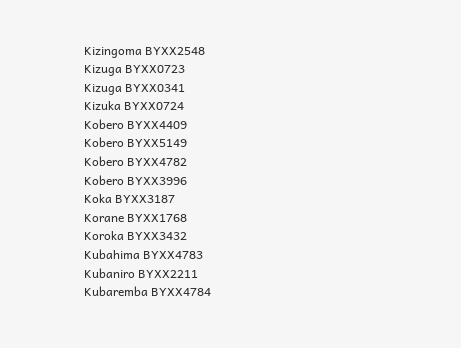Kizingoma BYXX2548
Kizuga BYXX0723
Kizuga BYXX0341
Kizuka BYXX0724
Kobero BYXX4409
Kobero BYXX5149
Kobero BYXX4782
Kobero BYXX3996
Koka BYXX3187
Korane BYXX1768
Koroka BYXX3432
Kubahima BYXX4783
Kubaniro BYXX2211
Kubaremba BYXX4784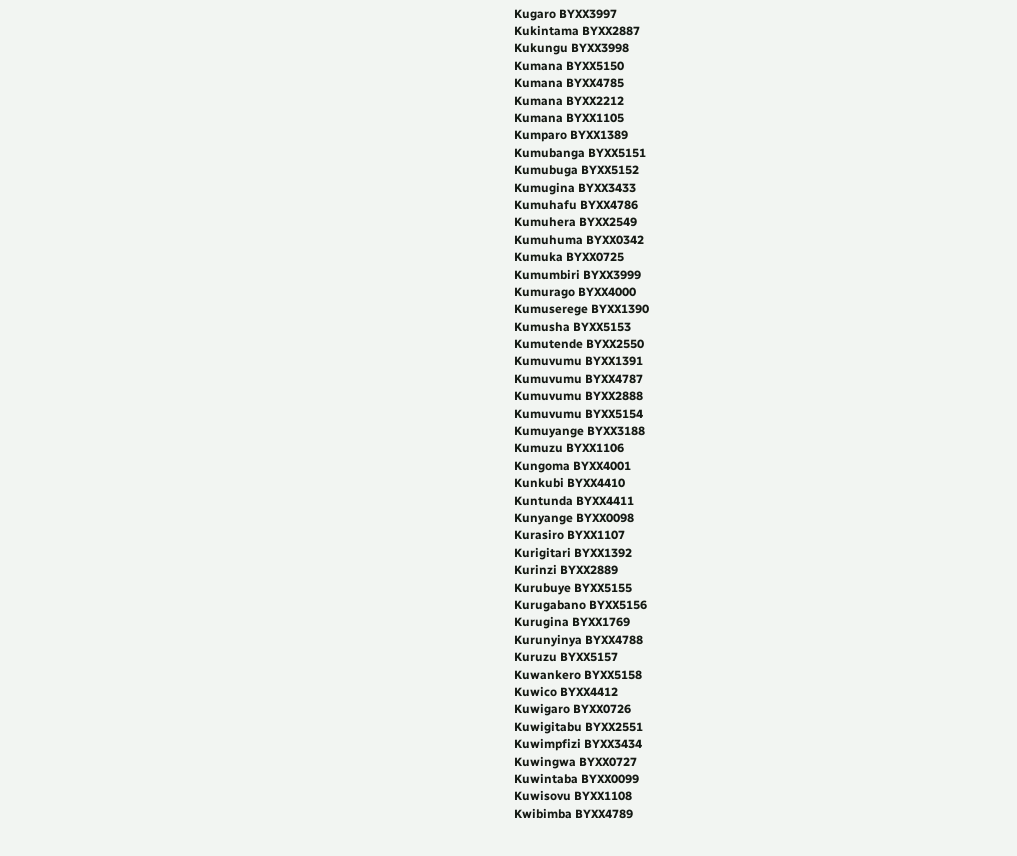Kugaro BYXX3997
Kukintama BYXX2887
Kukungu BYXX3998
Kumana BYXX5150
Kumana BYXX4785
Kumana BYXX2212
Kumana BYXX1105
Kumparo BYXX1389
Kumubanga BYXX5151
Kumubuga BYXX5152
Kumugina BYXX3433
Kumuhafu BYXX4786
Kumuhera BYXX2549
Kumuhuma BYXX0342
Kumuka BYXX0725
Kumumbiri BYXX3999
Kumurago BYXX4000
Kumuserege BYXX1390
Kumusha BYXX5153
Kumutende BYXX2550
Kumuvumu BYXX1391
Kumuvumu BYXX4787
Kumuvumu BYXX2888
Kumuvumu BYXX5154
Kumuyange BYXX3188
Kumuzu BYXX1106
Kungoma BYXX4001
Kunkubi BYXX4410
Kuntunda BYXX4411
Kunyange BYXX0098
Kurasiro BYXX1107
Kurigitari BYXX1392
Kurinzi BYXX2889
Kurubuye BYXX5155
Kurugabano BYXX5156
Kurugina BYXX1769
Kurunyinya BYXX4788
Kuruzu BYXX5157
Kuwankero BYXX5158
Kuwico BYXX4412
Kuwigaro BYXX0726
Kuwigitabu BYXX2551
Kuwimpfizi BYXX3434
Kuwingwa BYXX0727
Kuwintaba BYXX0099
Kuwisovu BYXX1108
Kwibimba BYXX4789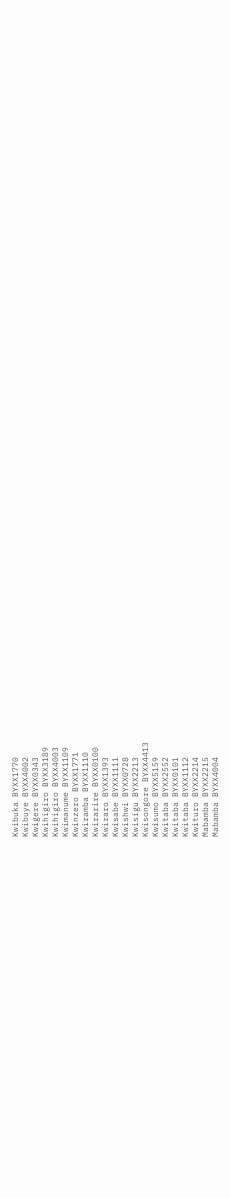Kwibuka BYXX1770
Kwibuye BYXX4002
Kwigere BYXX0343
Kwihigiro BYXX3189
Kwihigiro BYXX4003
Kwimanume BYXX1109
Kwinzero BYXX1771
Kwiramba BYXX1110
Kwirarire BYXX0100
Kwiraro BYXX1393
Kwisabe BYXX1111
Kwishwi BYXX0728
Kwisigu BYXX2213
Kwisongore BYXX4413
Kwisumo BYXX5159
Kwitaba BYXX2552
Kwitaba BYXX0101
Kwitaba BYXX1112
Kwituro BYXX2214
Mabamba BYXX2215
Mabamba BYXX4004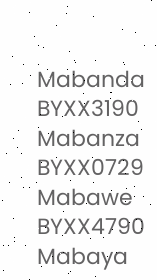Mabanda BYXX3190
Mabanza BYXX0729
Mabawe BYXX4790
Mabaya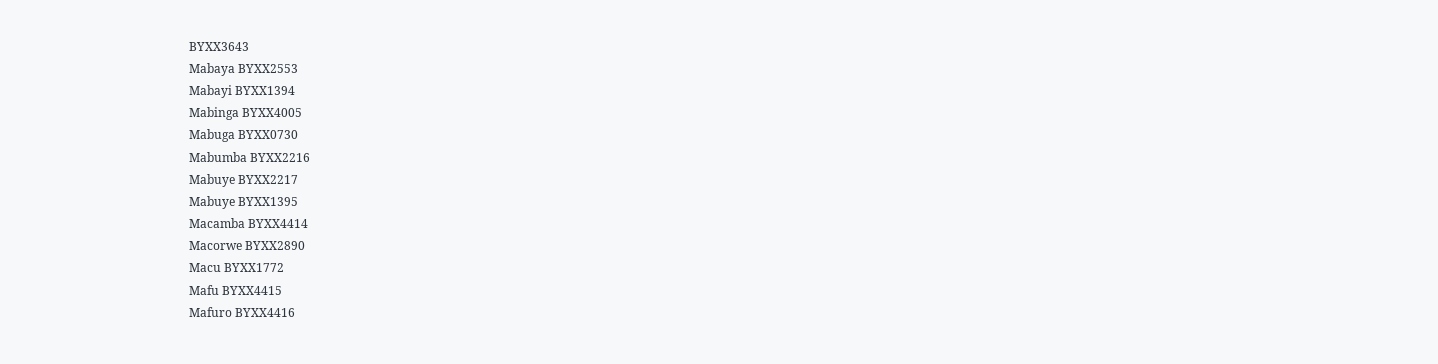BYXX3643
Mabaya BYXX2553
Mabayi BYXX1394
Mabinga BYXX4005
Mabuga BYXX0730
Mabumba BYXX2216
Mabuye BYXX2217
Mabuye BYXX1395
Macamba BYXX4414
Macorwe BYXX2890
Macu BYXX1772
Mafu BYXX4415
Mafuro BYXX4416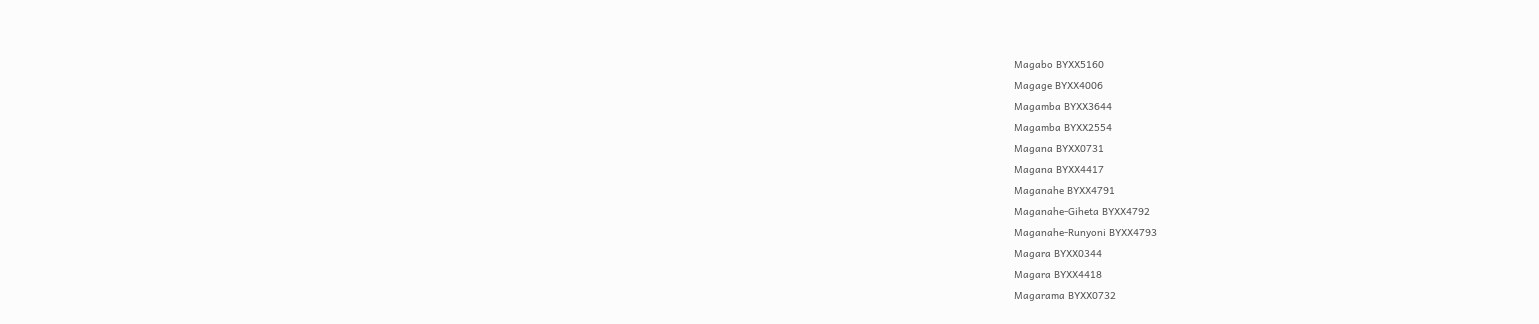Magabo BYXX5160
Magage BYXX4006
Magamba BYXX3644
Magamba BYXX2554
Magana BYXX0731
Magana BYXX4417
Maganahe BYXX4791
Maganahe-Giheta BYXX4792
Maganahe-Runyoni BYXX4793
Magara BYXX0344
Magara BYXX4418
Magarama BYXX0732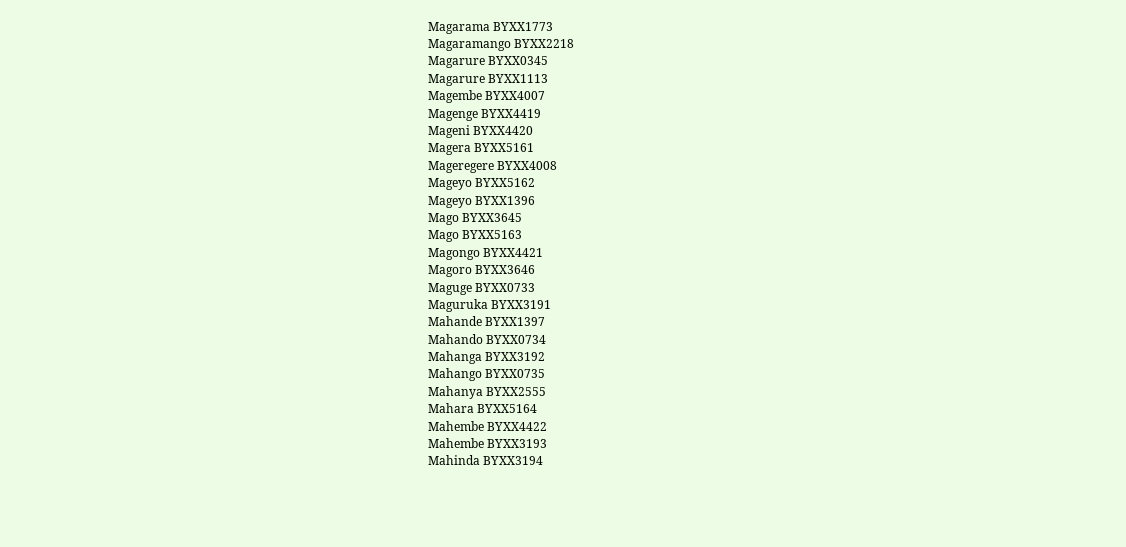Magarama BYXX1773
Magaramango BYXX2218
Magarure BYXX0345
Magarure BYXX1113
Magembe BYXX4007
Magenge BYXX4419
Mageni BYXX4420
Magera BYXX5161
Mageregere BYXX4008
Mageyo BYXX5162
Mageyo BYXX1396
Mago BYXX3645
Mago BYXX5163
Magongo BYXX4421
Magoro BYXX3646
Maguge BYXX0733
Maguruka BYXX3191
Mahande BYXX1397
Mahando BYXX0734
Mahanga BYXX3192
Mahango BYXX0735
Mahanya BYXX2555
Mahara BYXX5164
Mahembe BYXX4422
Mahembe BYXX3193
Mahinda BYXX3194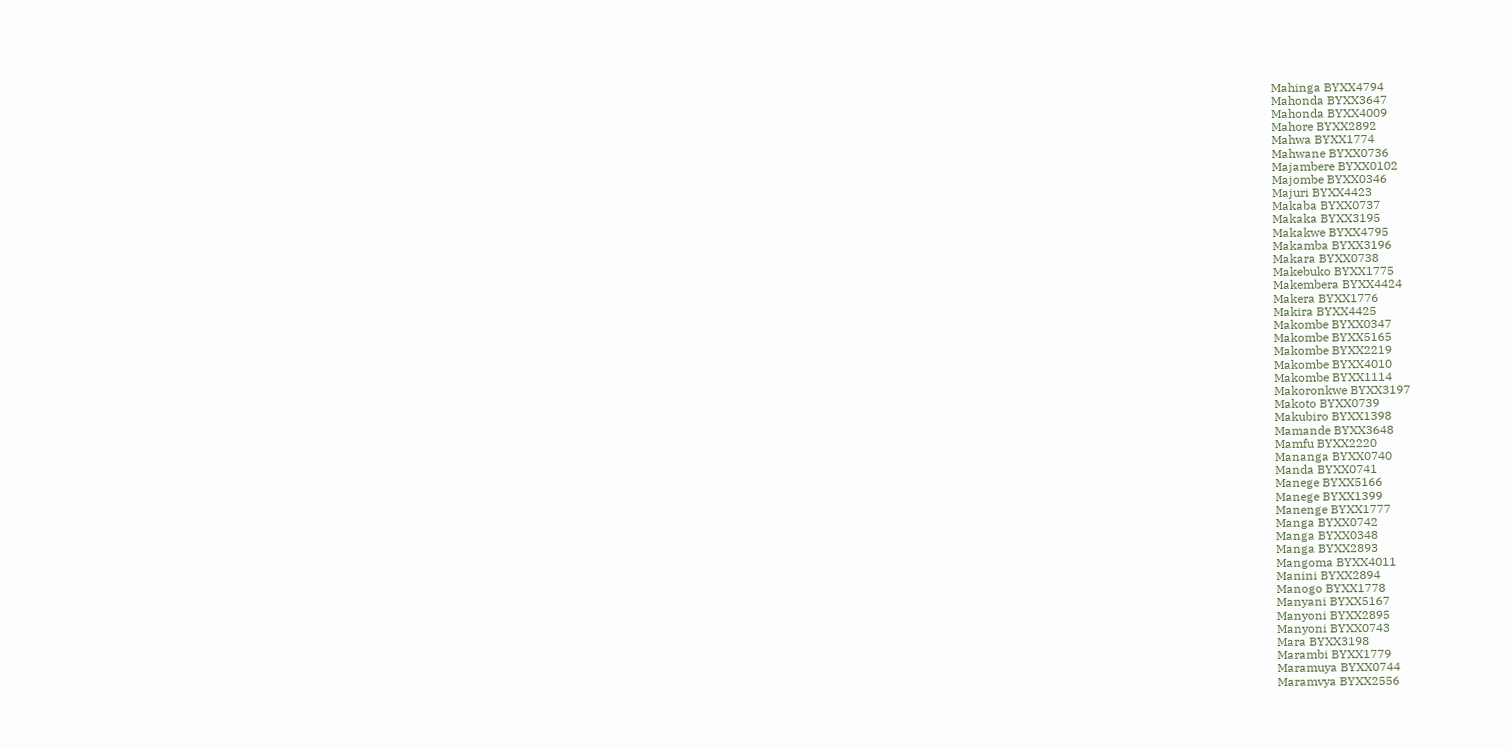Mahinga BYXX4794
Mahonda BYXX3647
Mahonda BYXX4009
Mahore BYXX2892
Mahwa BYXX1774
Mahwane BYXX0736
Majambere BYXX0102
Majombe BYXX0346
Majuri BYXX4423
Makaba BYXX0737
Makaka BYXX3195
Makakwe BYXX4795
Makamba BYXX3196
Makara BYXX0738
Makebuko BYXX1775
Makembera BYXX4424
Makera BYXX1776
Makira BYXX4425
Makombe BYXX0347
Makombe BYXX5165
Makombe BYXX2219
Makombe BYXX4010
Makombe BYXX1114
Makoronkwe BYXX3197
Makoto BYXX0739
Makubiro BYXX1398
Mamande BYXX3648
Mamfu BYXX2220
Mananga BYXX0740
Manda BYXX0741
Manege BYXX5166
Manege BYXX1399
Manenge BYXX1777
Manga BYXX0742
Manga BYXX0348
Manga BYXX2893
Mangoma BYXX4011
Manini BYXX2894
Manogo BYXX1778
Manyani BYXX5167
Manyoni BYXX2895
Manyoni BYXX0743
Mara BYXX3198
Marambi BYXX1779
Maramuya BYXX0744
Maramvya BYXX2556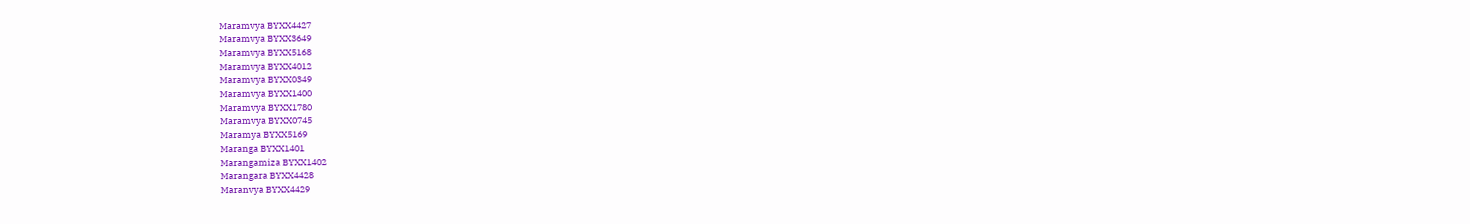Maramvya BYXX4427
Maramvya BYXX3649
Maramvya BYXX5168
Maramvya BYXX4012
Maramvya BYXX0349
Maramvya BYXX1400
Maramvya BYXX1780
Maramvya BYXX0745
Maramya BYXX5169
Maranga BYXX1401
Marangamiza BYXX1402
Marangara BYXX4428
Maranvya BYXX4429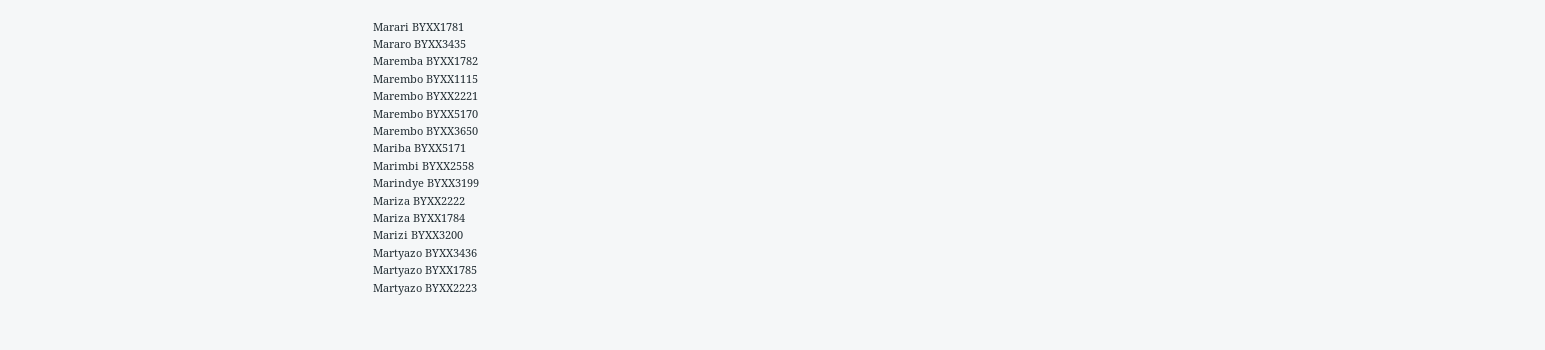Marari BYXX1781
Mararo BYXX3435
Maremba BYXX1782
Marembo BYXX1115
Marembo BYXX2221
Marembo BYXX5170
Marembo BYXX3650
Mariba BYXX5171
Marimbi BYXX2558
Marindye BYXX3199
Mariza BYXX2222
Mariza BYXX1784
Marizi BYXX3200
Martyazo BYXX3436
Martyazo BYXX1785
Martyazo BYXX2223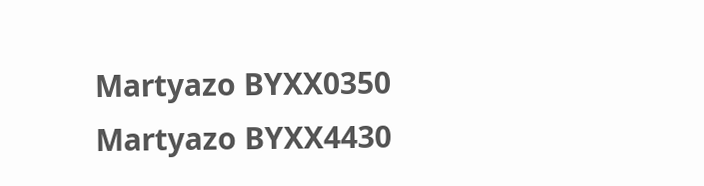Martyazo BYXX0350
Martyazo BYXX4430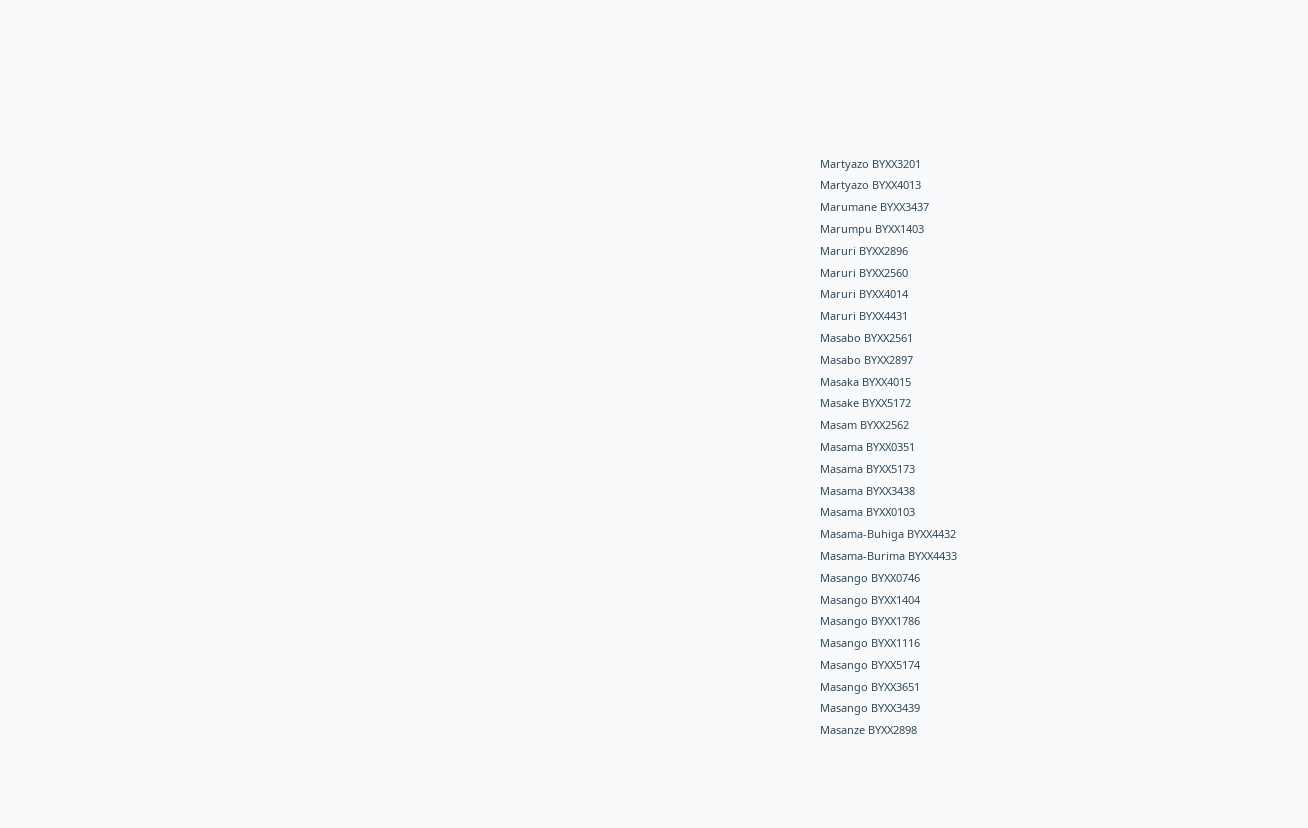Martyazo BYXX3201
Martyazo BYXX4013
Marumane BYXX3437
Marumpu BYXX1403
Maruri BYXX2896
Maruri BYXX2560
Maruri BYXX4014
Maruri BYXX4431
Masabo BYXX2561
Masabo BYXX2897
Masaka BYXX4015
Masake BYXX5172
Masam BYXX2562
Masama BYXX0351
Masama BYXX5173
Masama BYXX3438
Masama BYXX0103
Masama-Buhiga BYXX4432
Masama-Burima BYXX4433
Masango BYXX0746
Masango BYXX1404
Masango BYXX1786
Masango BYXX1116
Masango BYXX5174
Masango BYXX3651
Masango BYXX3439
Masanze BYXX2898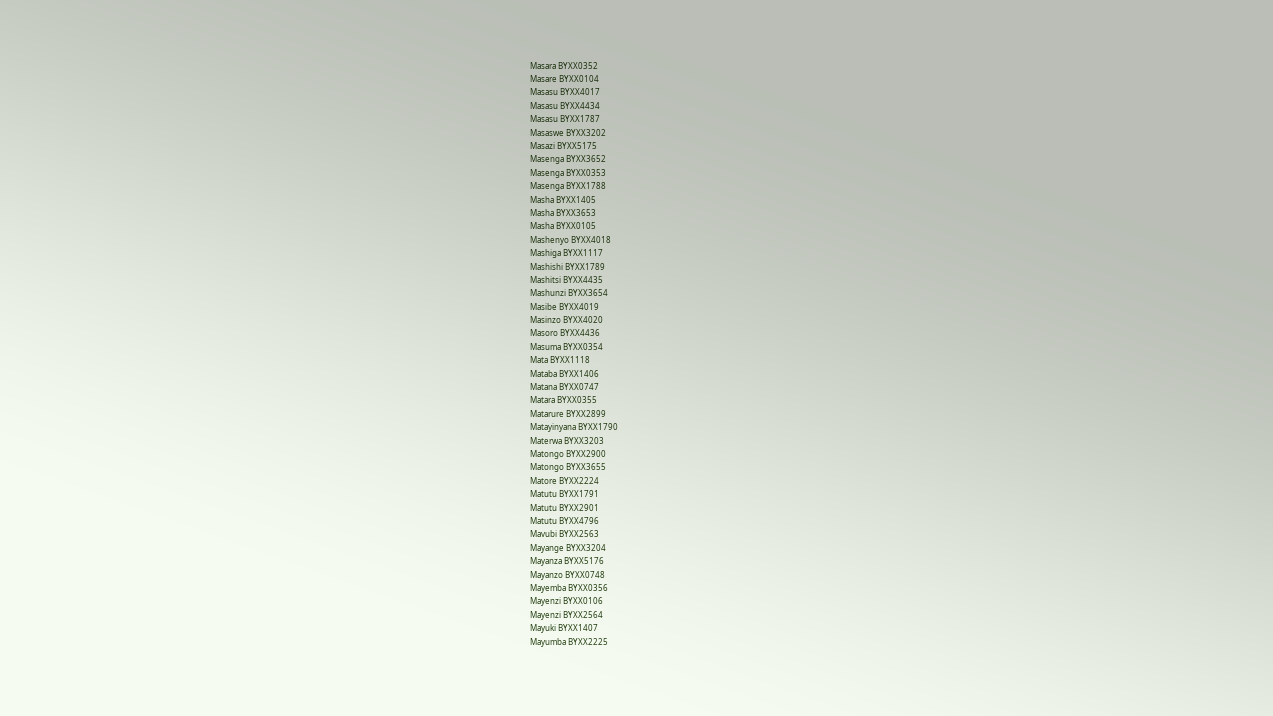Masara BYXX0352
Masare BYXX0104
Masasu BYXX4017
Masasu BYXX4434
Masasu BYXX1787
Masaswe BYXX3202
Masazi BYXX5175
Masenga BYXX3652
Masenga BYXX0353
Masenga BYXX1788
Masha BYXX1405
Masha BYXX3653
Masha BYXX0105
Mashenyo BYXX4018
Mashiga BYXX1117
Mashishi BYXX1789
Mashitsi BYXX4435
Mashunzi BYXX3654
Masibe BYXX4019
Masinzo BYXX4020
Masoro BYXX4436
Masuma BYXX0354
Mata BYXX1118
Mataba BYXX1406
Matana BYXX0747
Matara BYXX0355
Matarure BYXX2899
Matayinyana BYXX1790
Materwa BYXX3203
Matongo BYXX2900
Matongo BYXX3655
Matore BYXX2224
Matutu BYXX1791
Matutu BYXX2901
Matutu BYXX4796
Mavubi BYXX2563
Mayange BYXX3204
Mayanza BYXX5176
Mayanzo BYXX0748
Mayemba BYXX0356
Mayenzi BYXX0106
Mayenzi BYXX2564
Mayuki BYXX1407
Mayumba BYXX2225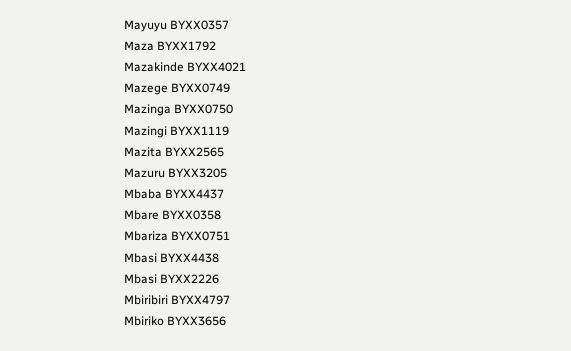Mayuyu BYXX0357
Maza BYXX1792
Mazakinde BYXX4021
Mazege BYXX0749
Mazinga BYXX0750
Mazingi BYXX1119
Mazita BYXX2565
Mazuru BYXX3205
Mbaba BYXX4437
Mbare BYXX0358
Mbariza BYXX0751
Mbasi BYXX4438
Mbasi BYXX2226
Mbiribiri BYXX4797
Mbiriko BYXX3656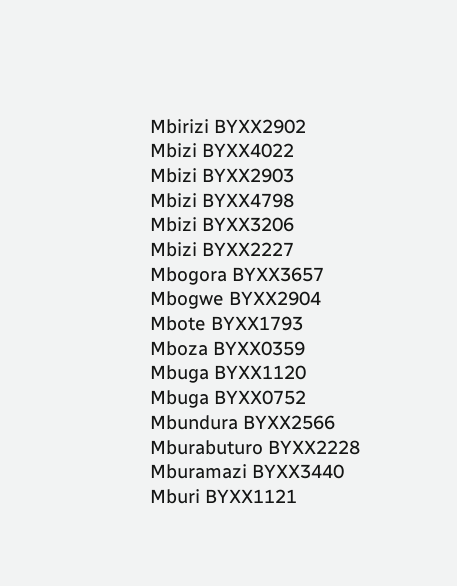Mbirizi BYXX2902
Mbizi BYXX4022
Mbizi BYXX2903
Mbizi BYXX4798
Mbizi BYXX3206
Mbizi BYXX2227
Mbogora BYXX3657
Mbogwe BYXX2904
Mbote BYXX1793
Mboza BYXX0359
Mbuga BYXX1120
Mbuga BYXX0752
Mbundura BYXX2566
Mburabuturo BYXX2228
Mburamazi BYXX3440
Mburi BYXX1121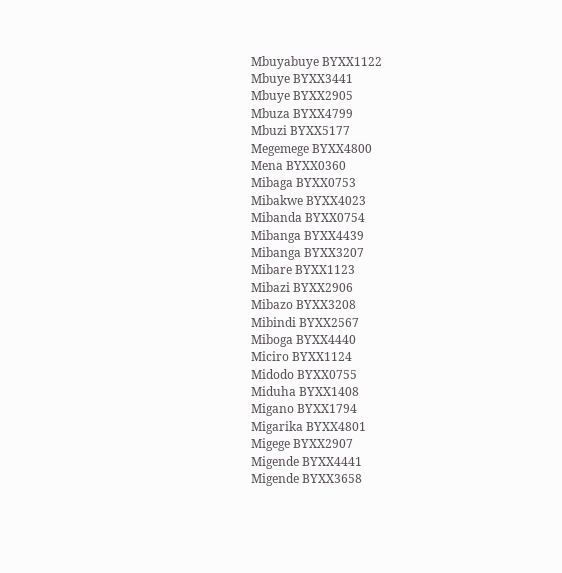Mbuyabuye BYXX1122
Mbuye BYXX3441
Mbuye BYXX2905
Mbuza BYXX4799
Mbuzi BYXX5177
Megemege BYXX4800
Mena BYXX0360
Mibaga BYXX0753
Mibakwe BYXX4023
Mibanda BYXX0754
Mibanga BYXX4439
Mibanga BYXX3207
Mibare BYXX1123
Mibazi BYXX2906
Mibazo BYXX3208
Mibindi BYXX2567
Miboga BYXX4440
Miciro BYXX1124
Midodo BYXX0755
Miduha BYXX1408
Migano BYXX1794
Migarika BYXX4801
Migege BYXX2907
Migende BYXX4441
Migende BYXX3658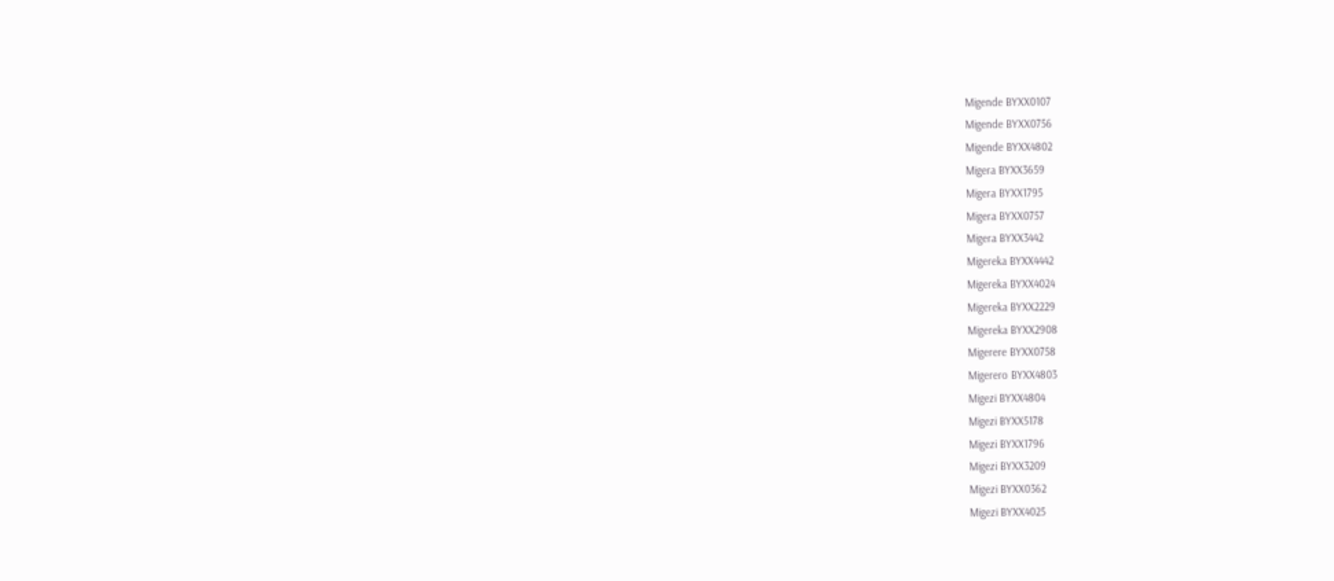Migende BYXX0107
Migende BYXX0756
Migende BYXX4802
Migera BYXX3659
Migera BYXX1795
Migera BYXX0757
Migera BYXX3442
Migereka BYXX4442
Migereka BYXX4024
Migereka BYXX2229
Migereka BYXX2908
Migerere BYXX0758
Migerero BYXX4803
Migezi BYXX4804
Migezi BYXX5178
Migezi BYXX1796
Migezi BYXX3209
Migezi BYXX0362
Migezi BYXX4025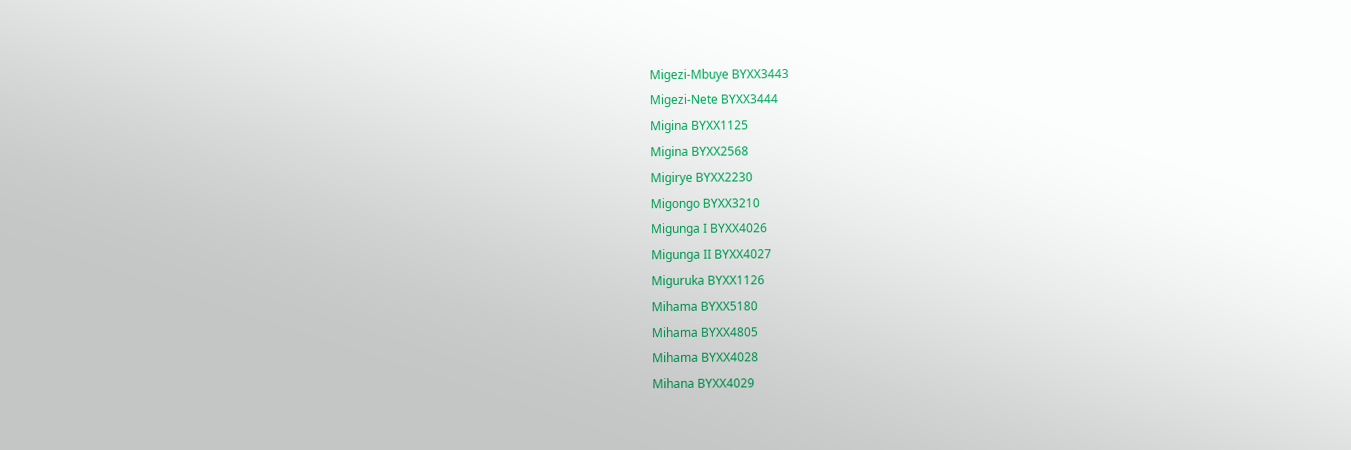Migezi-Mbuye BYXX3443
Migezi-Nete BYXX3444
Migina BYXX1125
Migina BYXX2568
Migirye BYXX2230
Migongo BYXX3210
Migunga I BYXX4026
Migunga II BYXX4027
Miguruka BYXX1126
Mihama BYXX5180
Mihama BYXX4805
Mihama BYXX4028
Mihana BYXX4029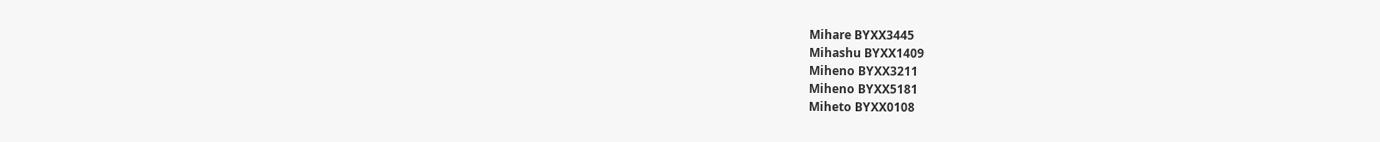Mihare BYXX3445
Mihashu BYXX1409
Miheno BYXX3211
Miheno BYXX5181
Miheto BYXX0108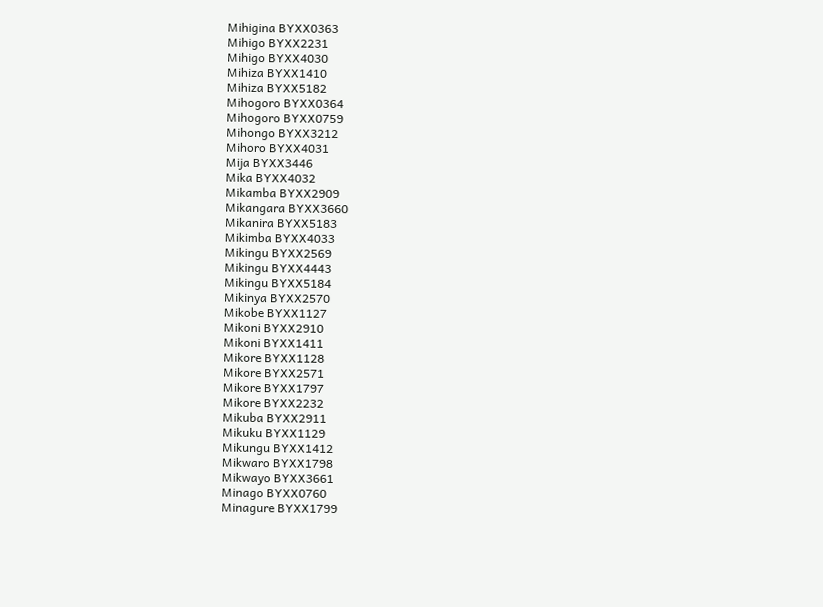Mihigina BYXX0363
Mihigo BYXX2231
Mihigo BYXX4030
Mihiza BYXX1410
Mihiza BYXX5182
Mihogoro BYXX0364
Mihogoro BYXX0759
Mihongo BYXX3212
Mihoro BYXX4031
Mija BYXX3446
Mika BYXX4032
Mikamba BYXX2909
Mikangara BYXX3660
Mikanira BYXX5183
Mikimba BYXX4033
Mikingu BYXX2569
Mikingu BYXX4443
Mikingu BYXX5184
Mikinya BYXX2570
Mikobe BYXX1127
Mikoni BYXX2910
Mikoni BYXX1411
Mikore BYXX1128
Mikore BYXX2571
Mikore BYXX1797
Mikore BYXX2232
Mikuba BYXX2911
Mikuku BYXX1129
Mikungu BYXX1412
Mikwaro BYXX1798
Mikwayo BYXX3661
Minago BYXX0760
Minagure BYXX1799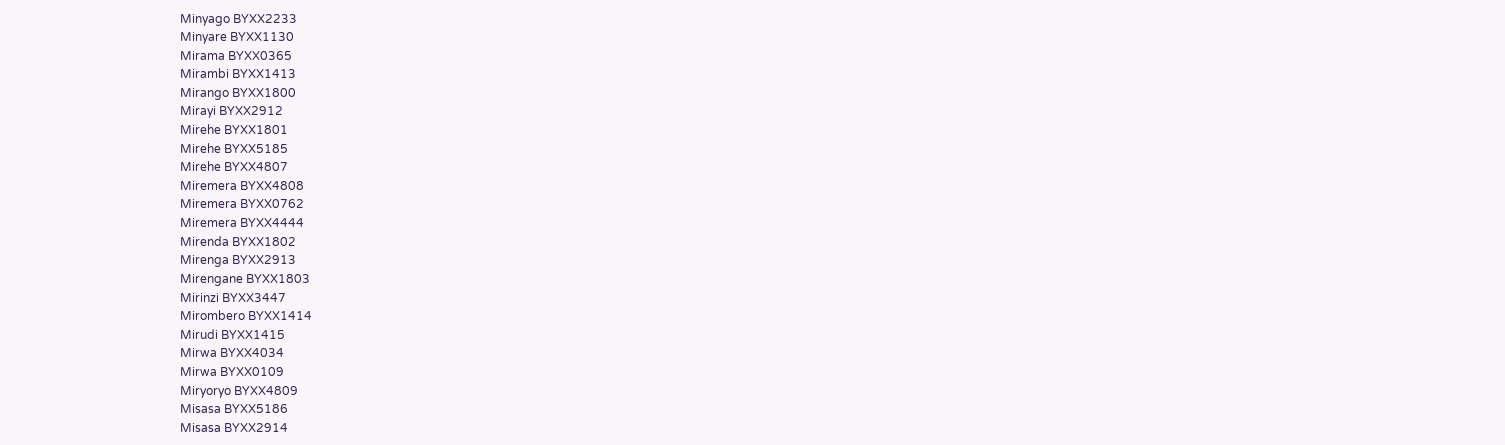Minyago BYXX2233
Minyare BYXX1130
Mirama BYXX0365
Mirambi BYXX1413
Mirango BYXX1800
Mirayi BYXX2912
Mirehe BYXX1801
Mirehe BYXX5185
Mirehe BYXX4807
Miremera BYXX4808
Miremera BYXX0762
Miremera BYXX4444
Mirenda BYXX1802
Mirenga BYXX2913
Mirengane BYXX1803
Mirinzi BYXX3447
Mirombero BYXX1414
Mirudi BYXX1415
Mirwa BYXX4034
Mirwa BYXX0109
Miryoryo BYXX4809
Misasa BYXX5186
Misasa BYXX2914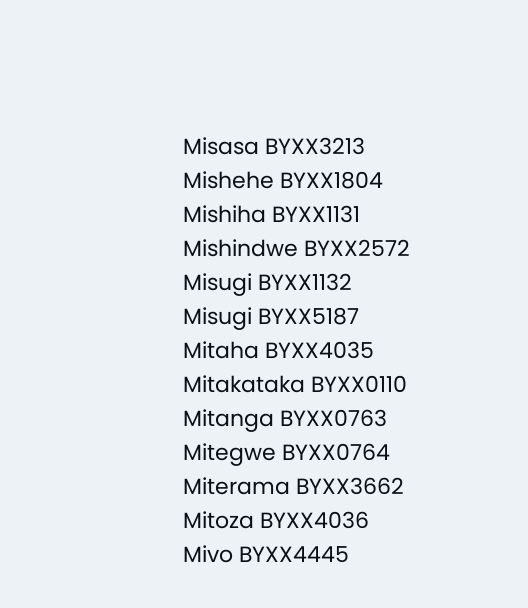Misasa BYXX3213
Mishehe BYXX1804
Mishiha BYXX1131
Mishindwe BYXX2572
Misugi BYXX1132
Misugi BYXX5187
Mitaha BYXX4035
Mitakataka BYXX0110
Mitanga BYXX0763
Mitegwe BYXX0764
Miterama BYXX3662
Mitoza BYXX4036
Mivo BYXX4445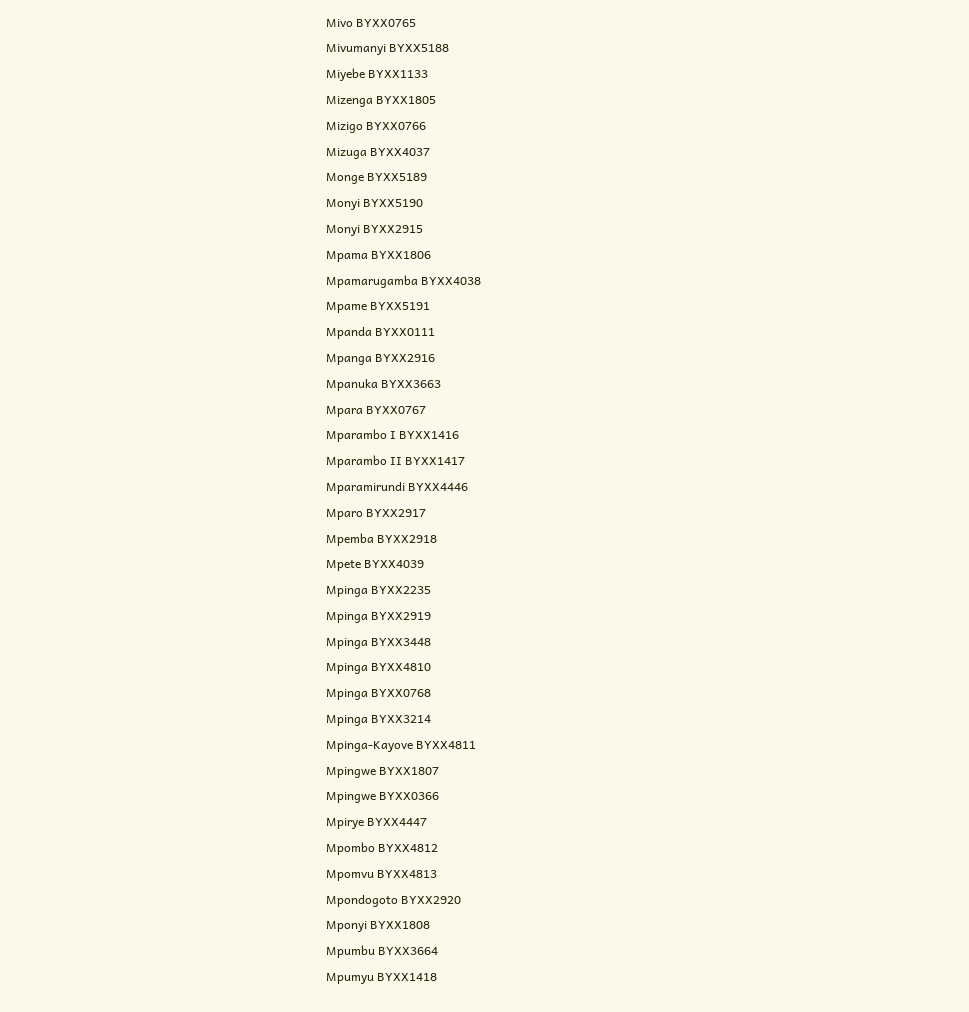Mivo BYXX0765
Mivumanyi BYXX5188
Miyebe BYXX1133
Mizenga BYXX1805
Mizigo BYXX0766
Mizuga BYXX4037
Monge BYXX5189
Monyi BYXX5190
Monyi BYXX2915
Mpama BYXX1806
Mpamarugamba BYXX4038
Mpame BYXX5191
Mpanda BYXX0111
Mpanga BYXX2916
Mpanuka BYXX3663
Mpara BYXX0767
Mparambo I BYXX1416
Mparambo II BYXX1417
Mparamirundi BYXX4446
Mparo BYXX2917
Mpemba BYXX2918
Mpete BYXX4039
Mpinga BYXX2235
Mpinga BYXX2919
Mpinga BYXX3448
Mpinga BYXX4810
Mpinga BYXX0768
Mpinga BYXX3214
Mpinga-Kayove BYXX4811
Mpingwe BYXX1807
Mpingwe BYXX0366
Mpirye BYXX4447
Mpombo BYXX4812
Mpomvu BYXX4813
Mpondogoto BYXX2920
Mponyi BYXX1808
Mpumbu BYXX3664
Mpumyu BYXX1418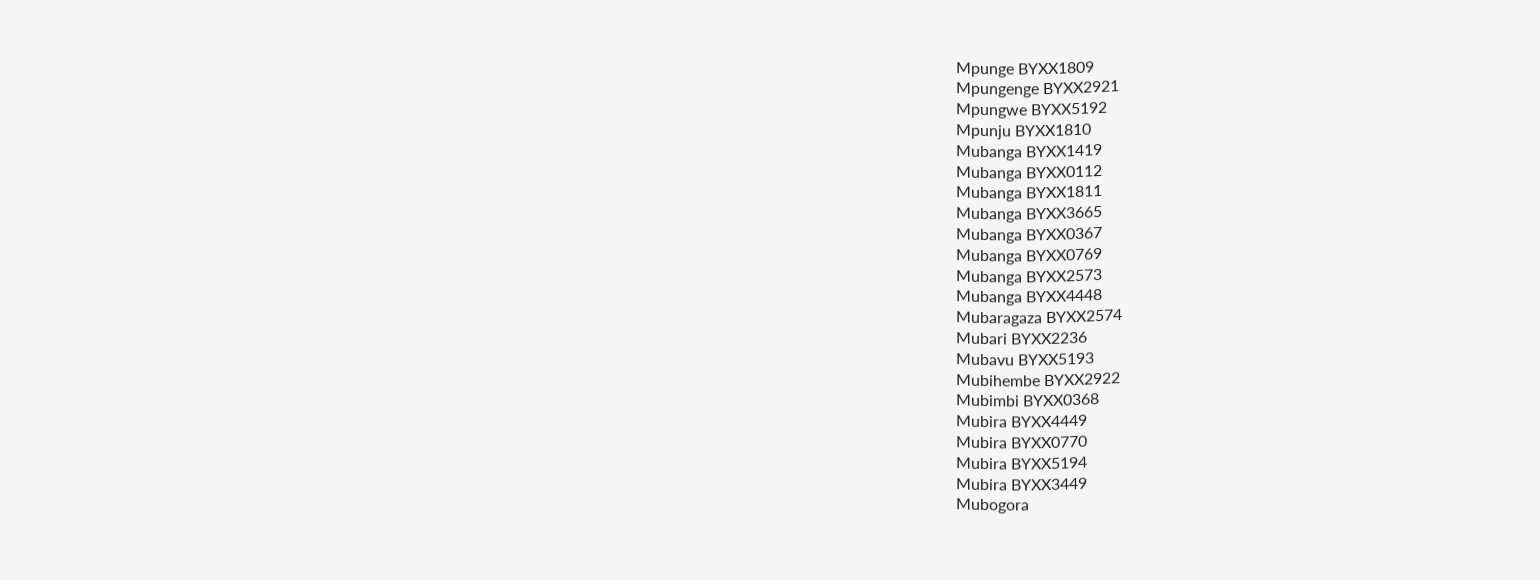Mpunge BYXX1809
Mpungenge BYXX2921
Mpungwe BYXX5192
Mpunju BYXX1810
Mubanga BYXX1419
Mubanga BYXX0112
Mubanga BYXX1811
Mubanga BYXX3665
Mubanga BYXX0367
Mubanga BYXX0769
Mubanga BYXX2573
Mubanga BYXX4448
Mubaragaza BYXX2574
Mubari BYXX2236
Mubavu BYXX5193
Mubihembe BYXX2922
Mubimbi BYXX0368
Mubira BYXX4449
Mubira BYXX0770
Mubira BYXX5194
Mubira BYXX3449
Mubogora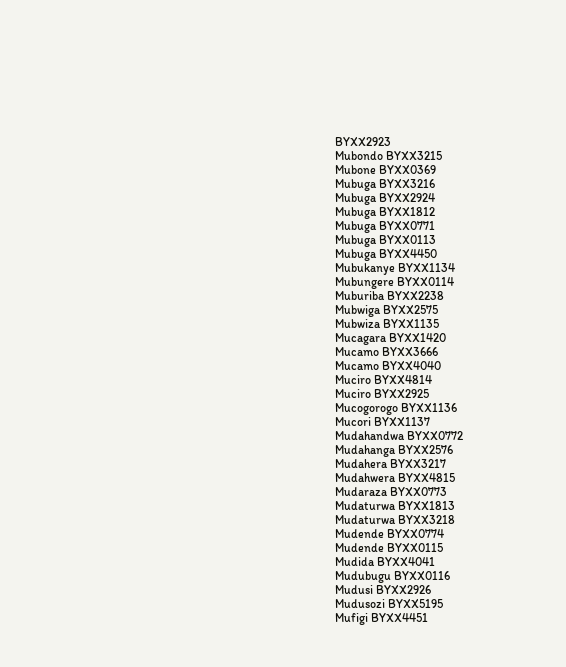BYXX2923
Mubondo BYXX3215
Mubone BYXX0369
Mubuga BYXX3216
Mubuga BYXX2924
Mubuga BYXX1812
Mubuga BYXX0771
Mubuga BYXX0113
Mubuga BYXX4450
Mubukanye BYXX1134
Mubungere BYXX0114
Muburiba BYXX2238
Mubwiga BYXX2575
Mubwiza BYXX1135
Mucagara BYXX1420
Mucamo BYXX3666
Mucamo BYXX4040
Muciro BYXX4814
Muciro BYXX2925
Mucogorogo BYXX1136
Mucori BYXX1137
Mudahandwa BYXX0772
Mudahanga BYXX2576
Mudahera BYXX3217
Mudahwera BYXX4815
Mudaraza BYXX0773
Mudaturwa BYXX1813
Mudaturwa BYXX3218
Mudende BYXX0774
Mudende BYXX0115
Mudida BYXX4041
Mudubugu BYXX0116
Mudusi BYXX2926
Mudusozi BYXX5195
Mufigi BYXX4451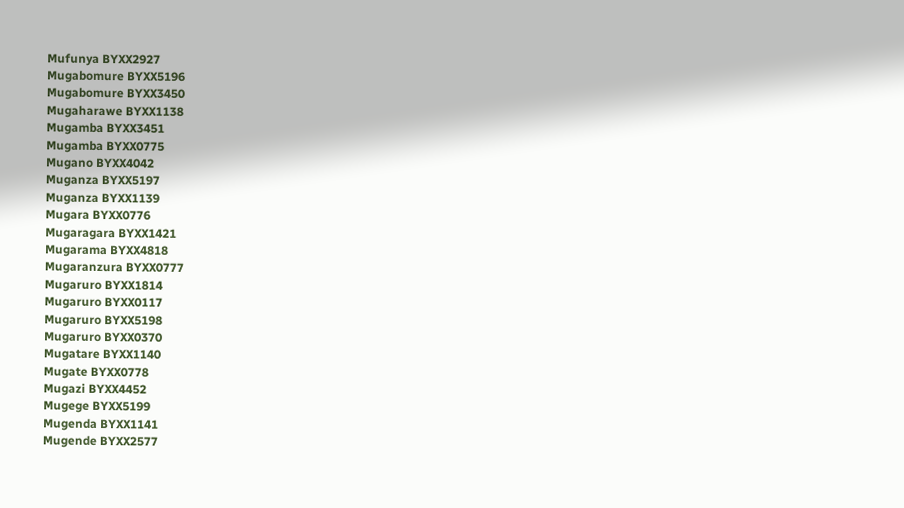Mufunya BYXX2927
Mugabomure BYXX5196
Mugabomure BYXX3450
Mugaharawe BYXX1138
Mugamba BYXX3451
Mugamba BYXX0775
Mugano BYXX4042
Muganza BYXX5197
Muganza BYXX1139
Mugara BYXX0776
Mugaragara BYXX1421
Mugarama BYXX4818
Mugaranzura BYXX0777
Mugaruro BYXX1814
Mugaruro BYXX0117
Mugaruro BYXX5198
Mugaruro BYXX0370
Mugatare BYXX1140
Mugate BYXX0778
Mugazi BYXX4452
Mugege BYXX5199
Mugenda BYXX1141
Mugende BYXX2577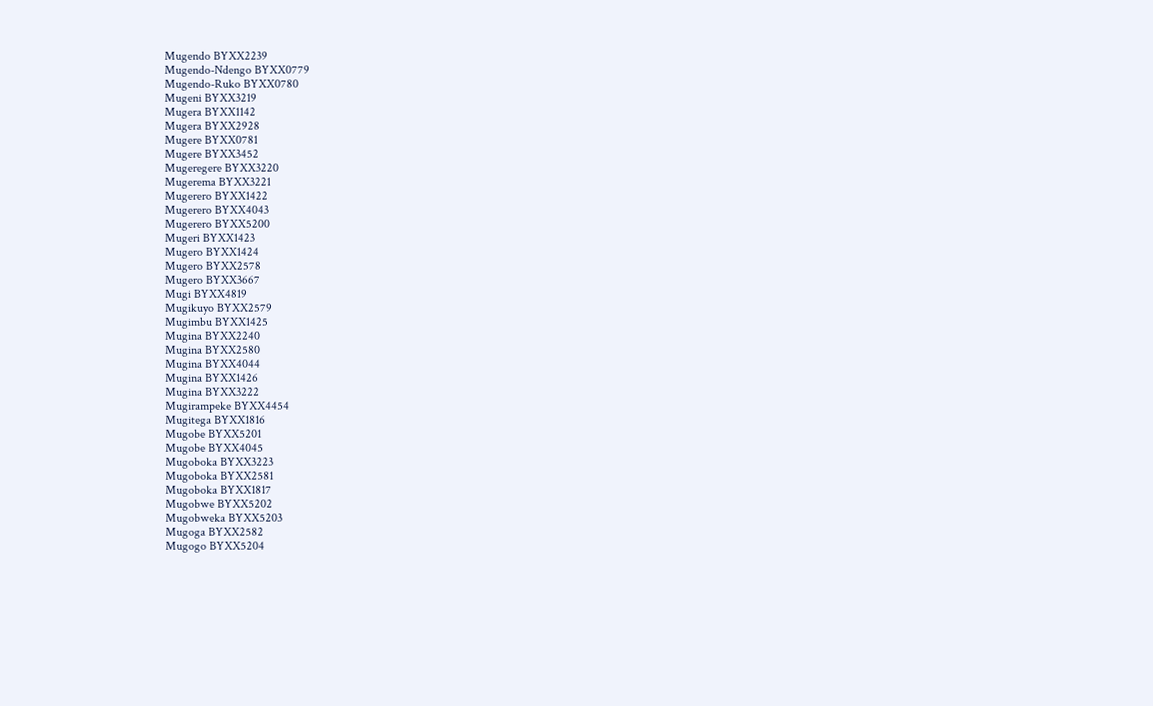Mugendo BYXX2239
Mugendo-Ndengo BYXX0779
Mugendo-Ruko BYXX0780
Mugeni BYXX3219
Mugera BYXX1142
Mugera BYXX2928
Mugere BYXX0781
Mugere BYXX3452
Mugeregere BYXX3220
Mugerema BYXX3221
Mugerero BYXX1422
Mugerero BYXX4043
Mugerero BYXX5200
Mugeri BYXX1423
Mugero BYXX1424
Mugero BYXX2578
Mugero BYXX3667
Mugi BYXX4819
Mugikuyo BYXX2579
Mugimbu BYXX1425
Mugina BYXX2240
Mugina BYXX2580
Mugina BYXX4044
Mugina BYXX1426
Mugina BYXX3222
Mugirampeke BYXX4454
Mugitega BYXX1816
Mugobe BYXX5201
Mugobe BYXX4045
Mugoboka BYXX3223
Mugoboka BYXX2581
Mugoboka BYXX1817
Mugobwe BYXX5202
Mugobweka BYXX5203
Mugoga BYXX2582
Mugogo BYXX5204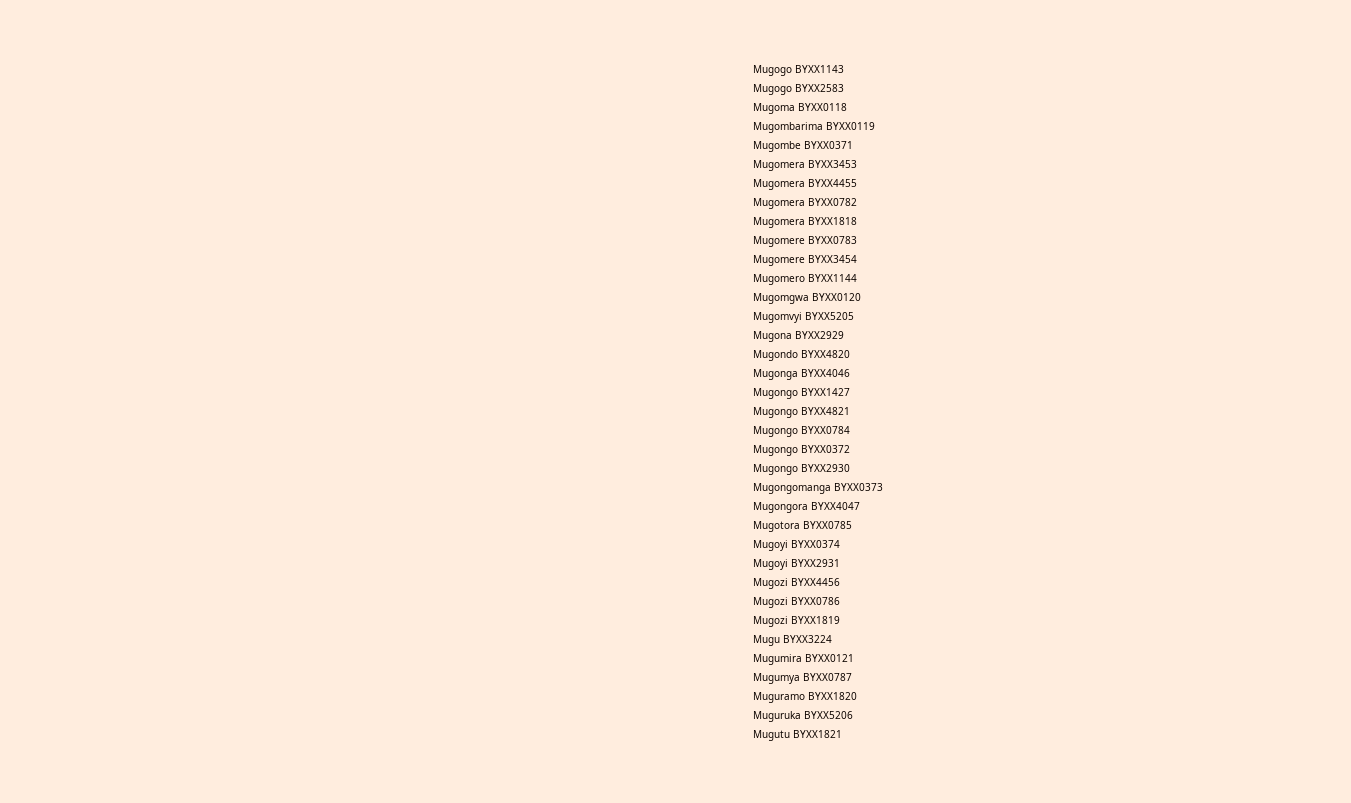Mugogo BYXX1143
Mugogo BYXX2583
Mugoma BYXX0118
Mugombarima BYXX0119
Mugombe BYXX0371
Mugomera BYXX3453
Mugomera BYXX4455
Mugomera BYXX0782
Mugomera BYXX1818
Mugomere BYXX0783
Mugomere BYXX3454
Mugomero BYXX1144
Mugomgwa BYXX0120
Mugomvyi BYXX5205
Mugona BYXX2929
Mugondo BYXX4820
Mugonga BYXX4046
Mugongo BYXX1427
Mugongo BYXX4821
Mugongo BYXX0784
Mugongo BYXX0372
Mugongo BYXX2930
Mugongomanga BYXX0373
Mugongora BYXX4047
Mugotora BYXX0785
Mugoyi BYXX0374
Mugoyi BYXX2931
Mugozi BYXX4456
Mugozi BYXX0786
Mugozi BYXX1819
Mugu BYXX3224
Mugumira BYXX0121
Mugumya BYXX0787
Muguramo BYXX1820
Muguruka BYXX5206
Mugutu BYXX1821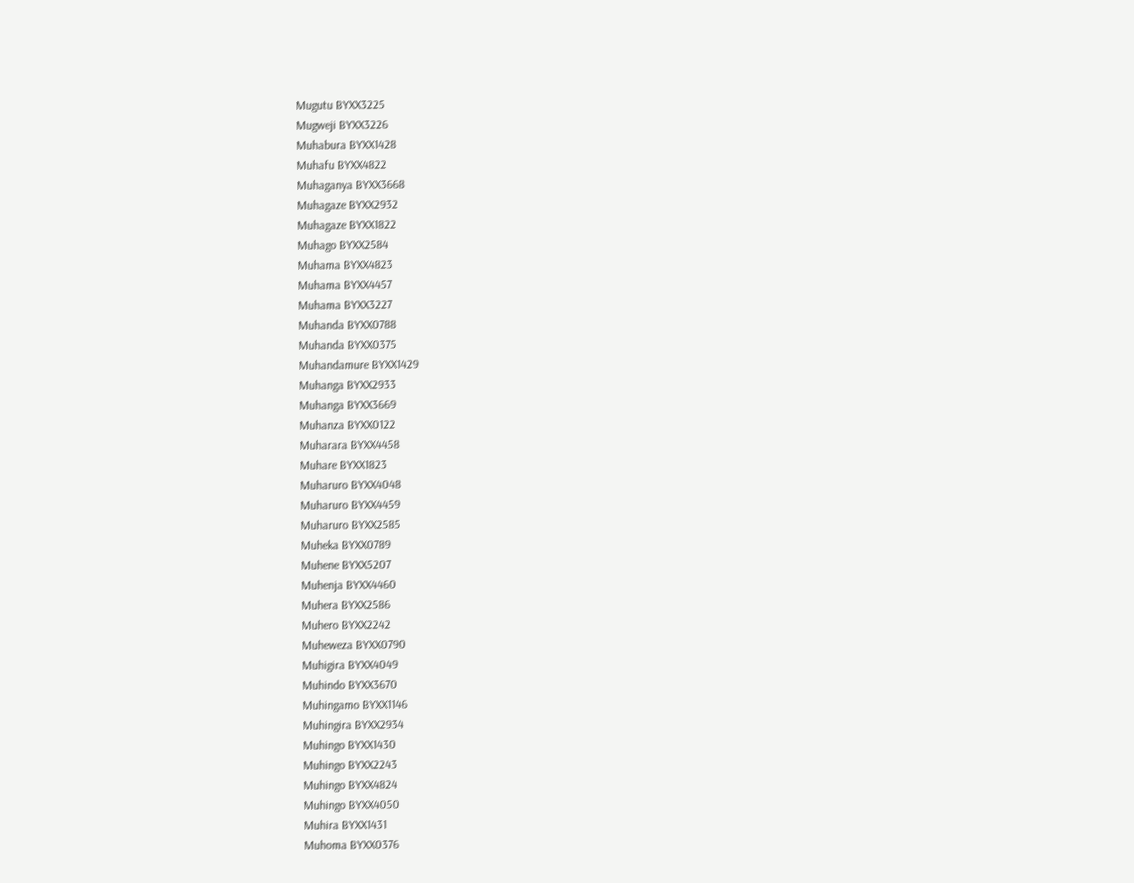Mugutu BYXX3225
Mugweji BYXX3226
Muhabura BYXX1428
Muhafu BYXX4822
Muhaganya BYXX3668
Muhagaze BYXX2932
Muhagaze BYXX1822
Muhago BYXX2584
Muhama BYXX4823
Muhama BYXX4457
Muhama BYXX3227
Muhanda BYXX0788
Muhanda BYXX0375
Muhandamure BYXX1429
Muhanga BYXX2933
Muhanga BYXX3669
Muhanza BYXX0122
Muharara BYXX4458
Muhare BYXX1823
Muharuro BYXX4048
Muharuro BYXX4459
Muharuro BYXX2585
Muheka BYXX0789
Muhene BYXX5207
Muhenja BYXX4460
Muhera BYXX2586
Muhero BYXX2242
Muheweza BYXX0790
Muhigira BYXX4049
Muhindo BYXX3670
Muhingamo BYXX1146
Muhingira BYXX2934
Muhingo BYXX1430
Muhingo BYXX2243
Muhingo BYXX4824
Muhingo BYXX4050
Muhira BYXX1431
Muhoma BYXX0376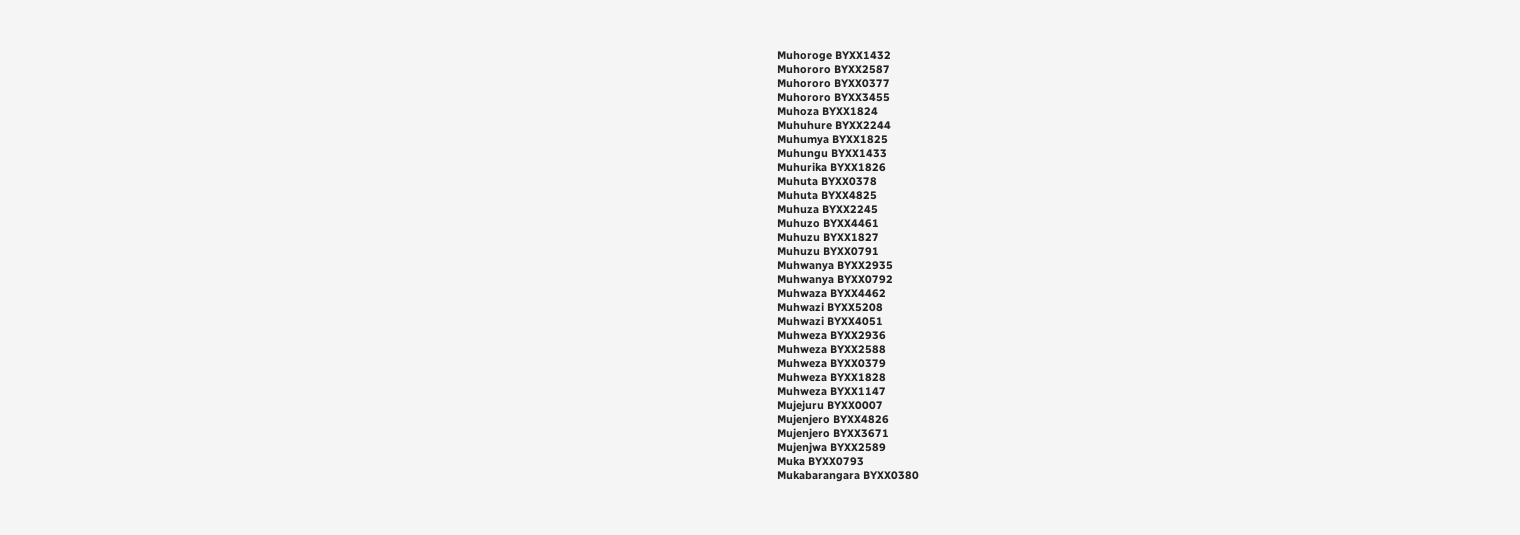Muhoroge BYXX1432
Muhororo BYXX2587
Muhororo BYXX0377
Muhororo BYXX3455
Muhoza BYXX1824
Muhuhure BYXX2244
Muhumya BYXX1825
Muhungu BYXX1433
Muhurika BYXX1826
Muhuta BYXX0378
Muhuta BYXX4825
Muhuza BYXX2245
Muhuzo BYXX4461
Muhuzu BYXX1827
Muhuzu BYXX0791
Muhwanya BYXX2935
Muhwanya BYXX0792
Muhwaza BYXX4462
Muhwazi BYXX5208
Muhwazi BYXX4051
Muhweza BYXX2936
Muhweza BYXX2588
Muhweza BYXX0379
Muhweza BYXX1828
Muhweza BYXX1147
Mujejuru BYXX0007
Mujenjero BYXX4826
Mujenjero BYXX3671
Mujenjwa BYXX2589
Muka BYXX0793
Mukabarangara BYXX0380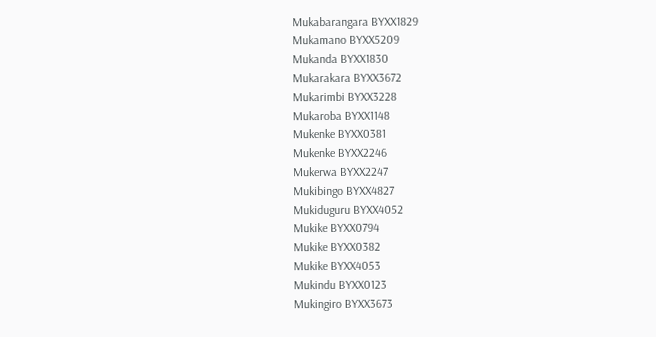Mukabarangara BYXX1829
Mukamano BYXX5209
Mukanda BYXX1830
Mukarakara BYXX3672
Mukarimbi BYXX3228
Mukaroba BYXX1148
Mukenke BYXX0381
Mukenke BYXX2246
Mukerwa BYXX2247
Mukibingo BYXX4827
Mukiduguru BYXX4052
Mukike BYXX0794
Mukike BYXX0382
Mukike BYXX4053
Mukindu BYXX0123
Mukingiro BYXX3673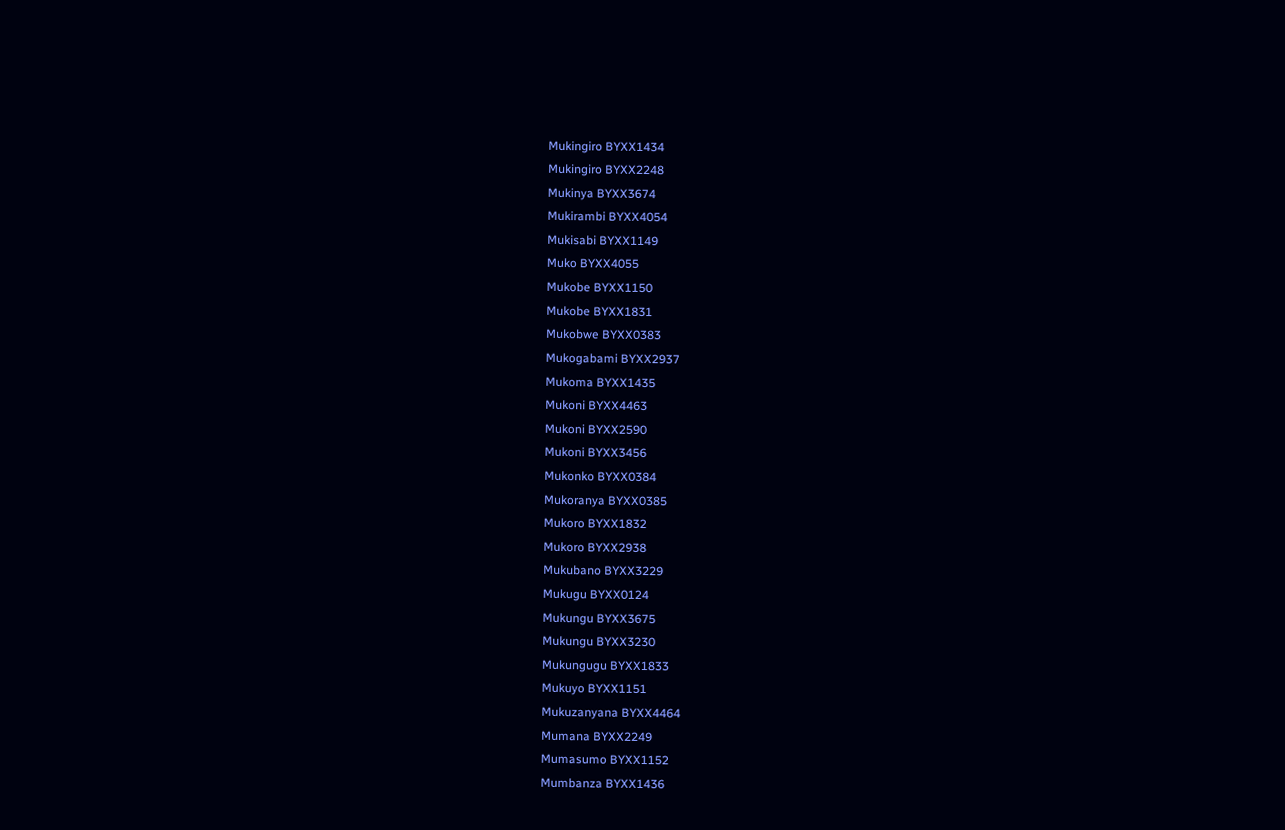Mukingiro BYXX1434
Mukingiro BYXX2248
Mukinya BYXX3674
Mukirambi BYXX4054
Mukisabi BYXX1149
Muko BYXX4055
Mukobe BYXX1150
Mukobe BYXX1831
Mukobwe BYXX0383
Mukogabami BYXX2937
Mukoma BYXX1435
Mukoni BYXX4463
Mukoni BYXX2590
Mukoni BYXX3456
Mukonko BYXX0384
Mukoranya BYXX0385
Mukoro BYXX1832
Mukoro BYXX2938
Mukubano BYXX3229
Mukugu BYXX0124
Mukungu BYXX3675
Mukungu BYXX3230
Mukungugu BYXX1833
Mukuyo BYXX1151
Mukuzanyana BYXX4464
Mumana BYXX2249
Mumasumo BYXX1152
Mumbanza BYXX1436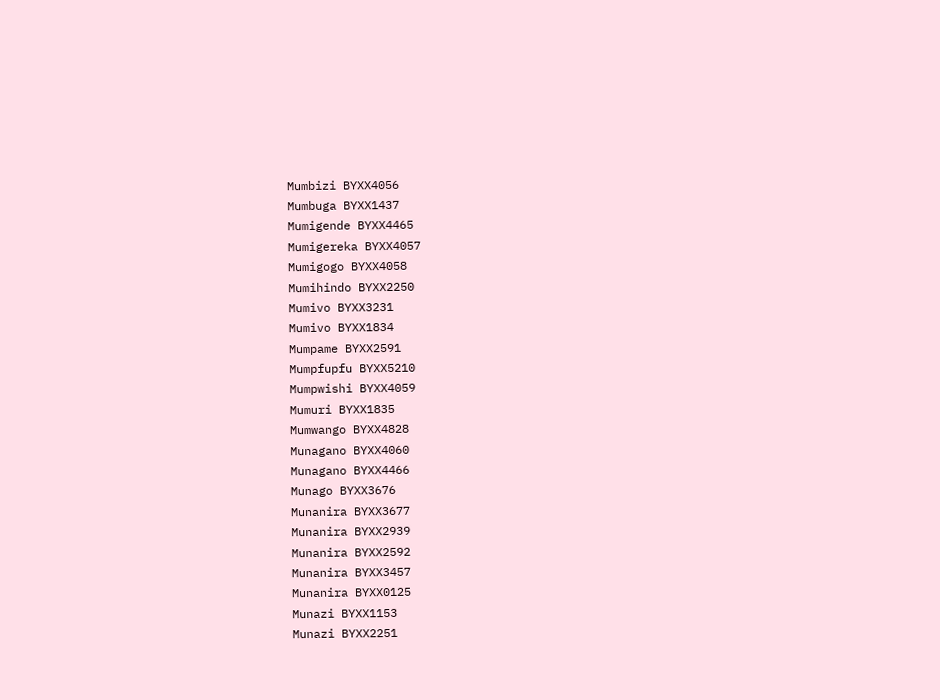Mumbizi BYXX4056
Mumbuga BYXX1437
Mumigende BYXX4465
Mumigereka BYXX4057
Mumigogo BYXX4058
Mumihindo BYXX2250
Mumivo BYXX3231
Mumivo BYXX1834
Mumpame BYXX2591
Mumpfupfu BYXX5210
Mumpwishi BYXX4059
Mumuri BYXX1835
Mumwango BYXX4828
Munagano BYXX4060
Munagano BYXX4466
Munago BYXX3676
Munanira BYXX3677
Munanira BYXX2939
Munanira BYXX2592
Munanira BYXX3457
Munanira BYXX0125
Munazi BYXX1153
Munazi BYXX2251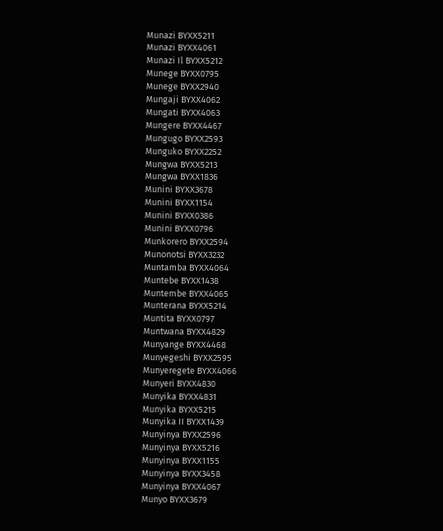Munazi BYXX5211
Munazi BYXX4061
Munazi Il BYXX5212
Munege BYXX0795
Munege BYXX2940
Mungaji BYXX4062
Mungati BYXX4063
Mungere BYXX4467
Mungugo BYXX2593
Munguko BYXX2252
Mungwa BYXX5213
Mungwa BYXX1836
Munini BYXX3678
Munini BYXX1154
Munini BYXX0386
Munini BYXX0796
Munkorero BYXX2594
Munonotsi BYXX3232
Muntamba BYXX4064
Muntebe BYXX1438
Muntembe BYXX4065
Munterana BYXX5214
Muntita BYXX0797
Muntwana BYXX4829
Munyange BYXX4468
Munyegeshi BYXX2595
Munyeregete BYXX4066
Munyeri BYXX4830
Munyika BYXX4831
Munyika BYXX5215
Munyika II BYXX1439
Munyinya BYXX2596
Munyinya BYXX5216
Munyinya BYXX1155
Munyinya BYXX3458
Munyinya BYXX4067
Munyo BYXX3679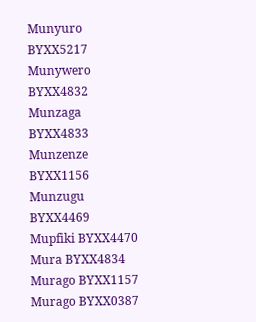Munyuro BYXX5217
Munywero BYXX4832
Munzaga BYXX4833
Munzenze BYXX1156
Munzugu BYXX4469
Mupfiki BYXX4470
Mura BYXX4834
Murago BYXX1157
Murago BYXX0387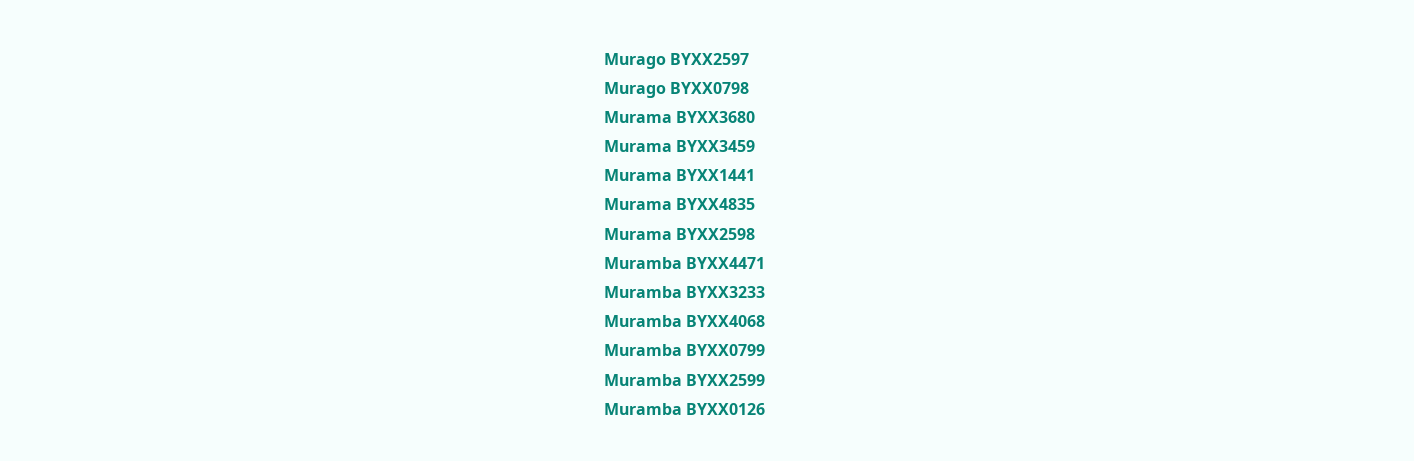Murago BYXX2597
Murago BYXX0798
Murama BYXX3680
Murama BYXX3459
Murama BYXX1441
Murama BYXX4835
Murama BYXX2598
Muramba BYXX4471
Muramba BYXX3233
Muramba BYXX4068
Muramba BYXX0799
Muramba BYXX2599
Muramba BYXX0126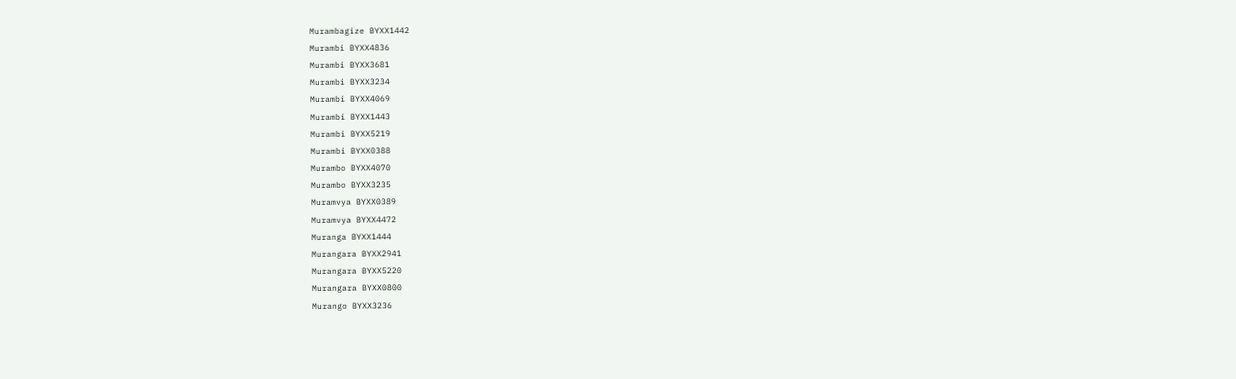Murambagize BYXX1442
Murambi BYXX4836
Murambi BYXX3681
Murambi BYXX3234
Murambi BYXX4069
Murambi BYXX1443
Murambi BYXX5219
Murambi BYXX0388
Murambo BYXX4070
Murambo BYXX3235
Muramvya BYXX0389
Muramvya BYXX4472
Muranga BYXX1444
Murangara BYXX2941
Murangara BYXX5220
Murangara BYXX0800
Murango BYXX3236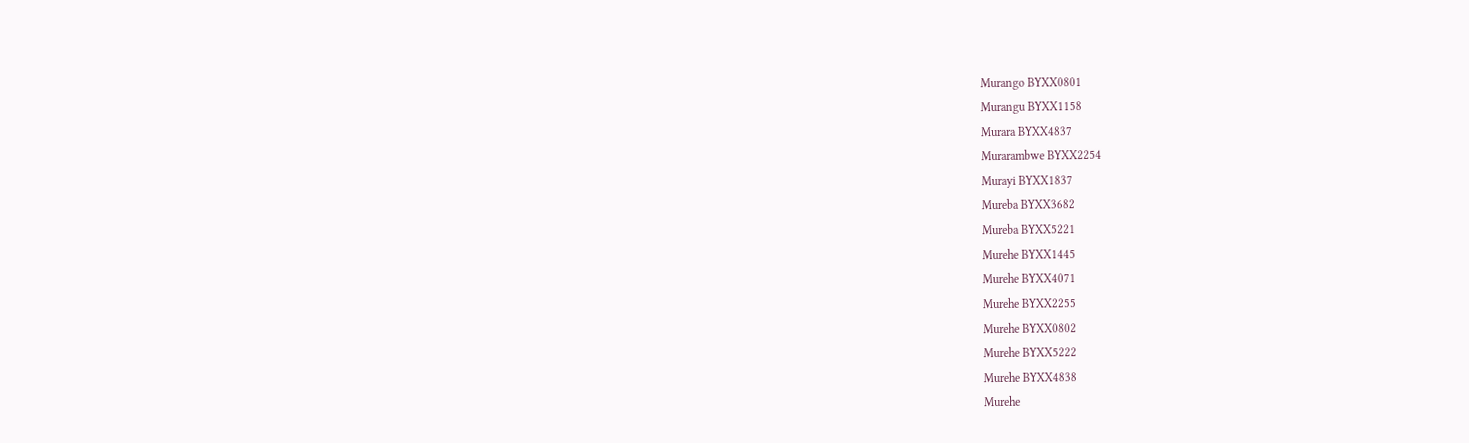Murango BYXX0801
Murangu BYXX1158
Murara BYXX4837
Murarambwe BYXX2254
Murayi BYXX1837
Mureba BYXX3682
Mureba BYXX5221
Murehe BYXX1445
Murehe BYXX4071
Murehe BYXX2255
Murehe BYXX0802
Murehe BYXX5222
Murehe BYXX4838
Murehe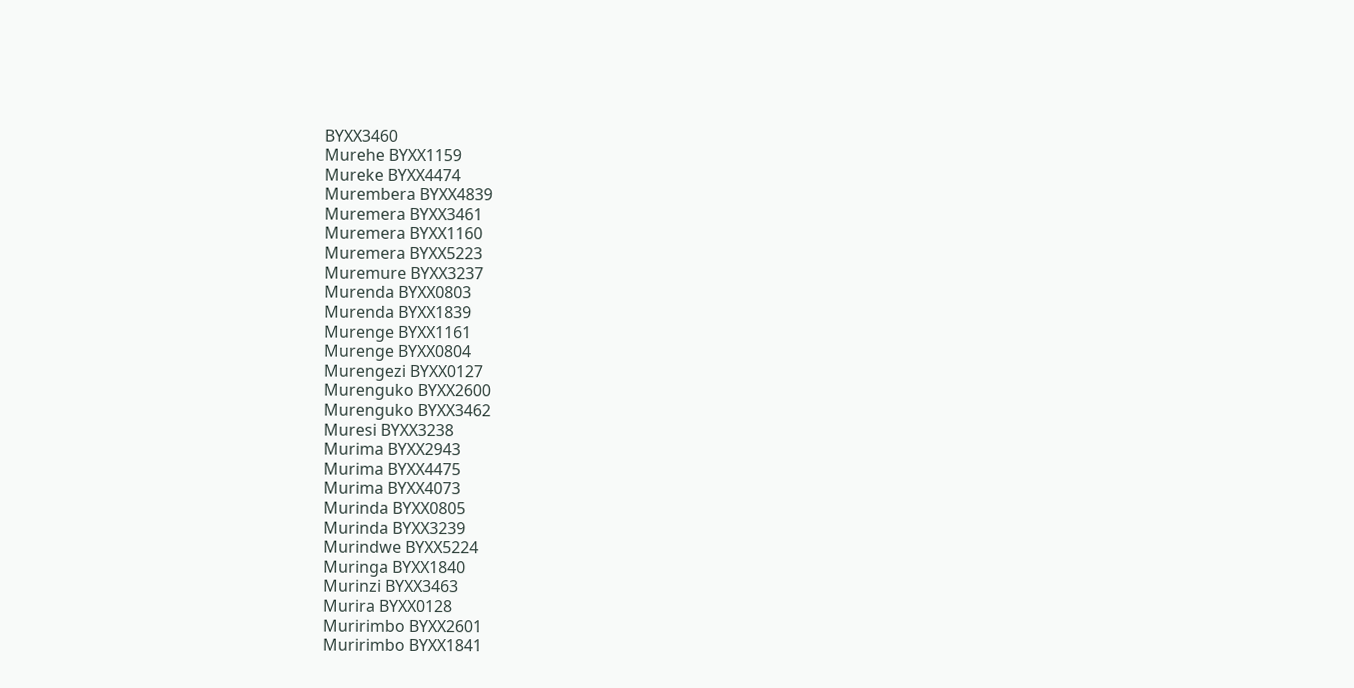BYXX3460
Murehe BYXX1159
Mureke BYXX4474
Murembera BYXX4839
Muremera BYXX3461
Muremera BYXX1160
Muremera BYXX5223
Muremure BYXX3237
Murenda BYXX0803
Murenda BYXX1839
Murenge BYXX1161
Murenge BYXX0804
Murengezi BYXX0127
Murenguko BYXX2600
Murenguko BYXX3462
Muresi BYXX3238
Murima BYXX2943
Murima BYXX4475
Murima BYXX4073
Murinda BYXX0805
Murinda BYXX3239
Murindwe BYXX5224
Muringa BYXX1840
Murinzi BYXX3463
Murira BYXX0128
Muririmbo BYXX2601
Muririmbo BYXX1841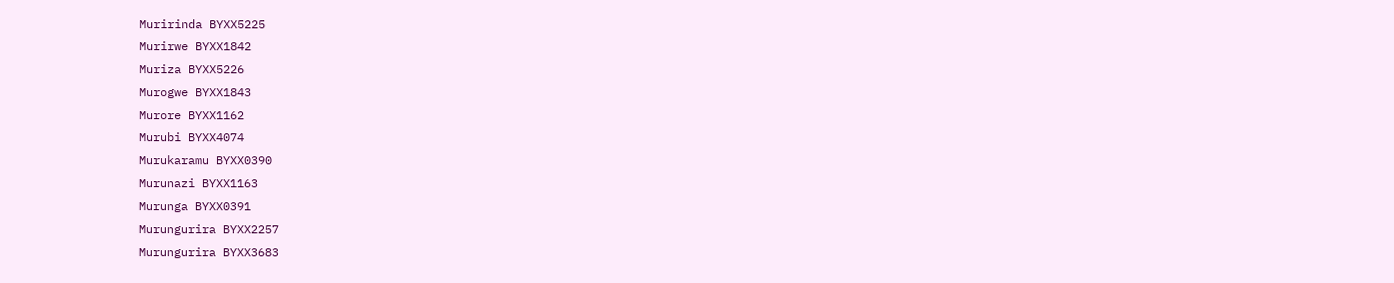Muririnda BYXX5225
Murirwe BYXX1842
Muriza BYXX5226
Murogwe BYXX1843
Murore BYXX1162
Murubi BYXX4074
Murukaramu BYXX0390
Murunazi BYXX1163
Murunga BYXX0391
Murungurira BYXX2257
Murungurira BYXX3683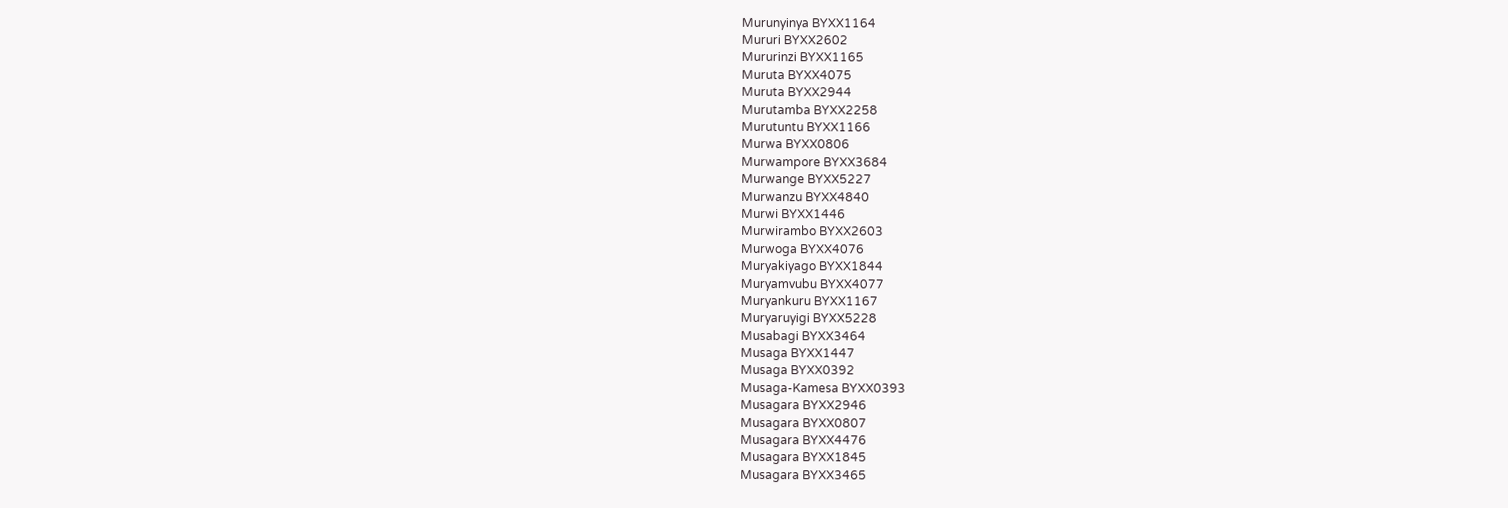Murunyinya BYXX1164
Mururi BYXX2602
Mururinzi BYXX1165
Muruta BYXX4075
Muruta BYXX2944
Murutamba BYXX2258
Murutuntu BYXX1166
Murwa BYXX0806
Murwampore BYXX3684
Murwange BYXX5227
Murwanzu BYXX4840
Murwi BYXX1446
Murwirambo BYXX2603
Murwoga BYXX4076
Muryakiyago BYXX1844
Muryamvubu BYXX4077
Muryankuru BYXX1167
Muryaruyigi BYXX5228
Musabagi BYXX3464
Musaga BYXX1447
Musaga BYXX0392
Musaga-Kamesa BYXX0393
Musagara BYXX2946
Musagara BYXX0807
Musagara BYXX4476
Musagara BYXX1845
Musagara BYXX3465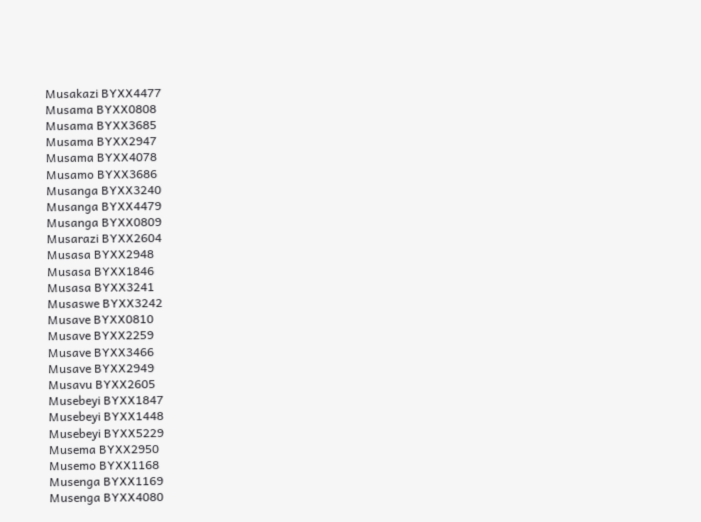Musakazi BYXX4477
Musama BYXX0808
Musama BYXX3685
Musama BYXX2947
Musama BYXX4078
Musamo BYXX3686
Musanga BYXX3240
Musanga BYXX4479
Musanga BYXX0809
Musarazi BYXX2604
Musasa BYXX2948
Musasa BYXX1846
Musasa BYXX3241
Musaswe BYXX3242
Musave BYXX0810
Musave BYXX2259
Musave BYXX3466
Musave BYXX2949
Musavu BYXX2605
Musebeyi BYXX1847
Musebeyi BYXX1448
Musebeyi BYXX5229
Musema BYXX2950
Musemo BYXX1168
Musenga BYXX1169
Musenga BYXX4080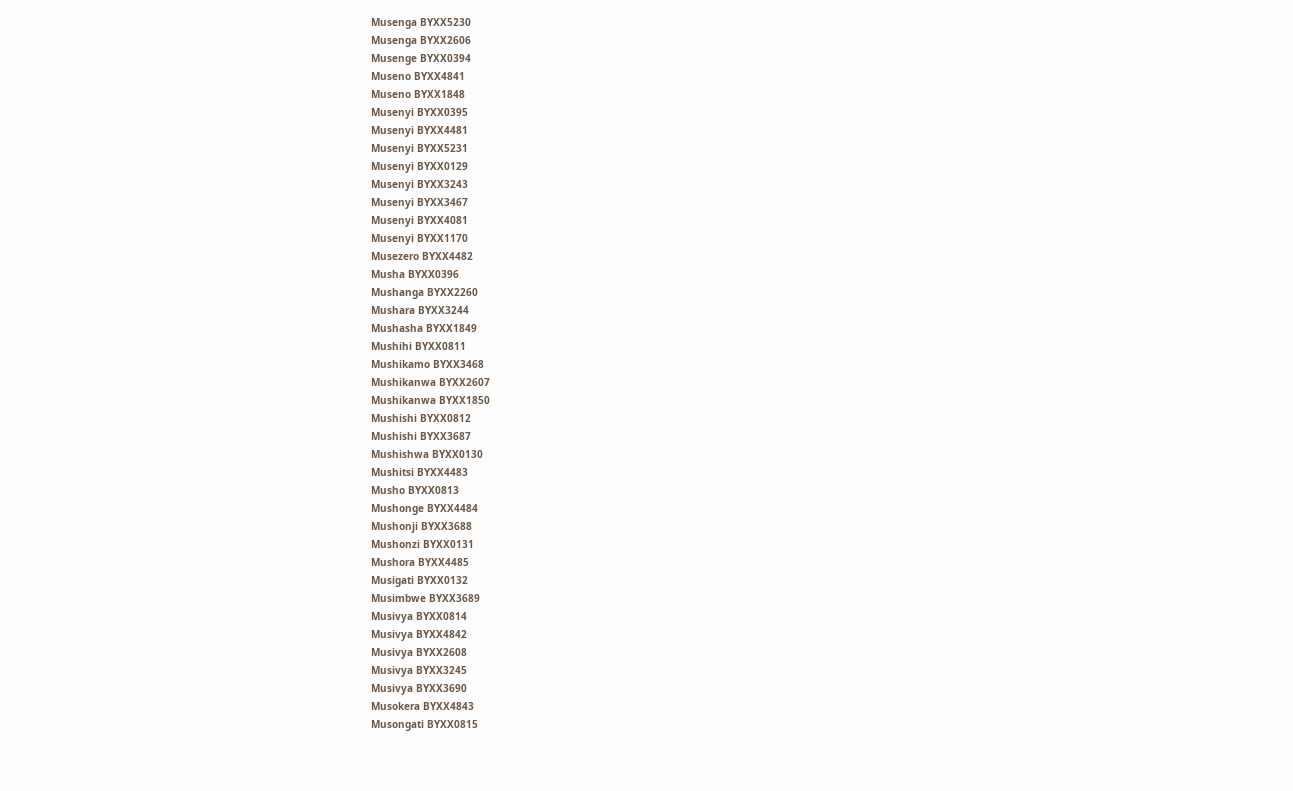Musenga BYXX5230
Musenga BYXX2606
Musenge BYXX0394
Museno BYXX4841
Museno BYXX1848
Musenyi BYXX0395
Musenyi BYXX4481
Musenyi BYXX5231
Musenyi BYXX0129
Musenyi BYXX3243
Musenyi BYXX3467
Musenyi BYXX4081
Musenyi BYXX1170
Musezero BYXX4482
Musha BYXX0396
Mushanga BYXX2260
Mushara BYXX3244
Mushasha BYXX1849
Mushihi BYXX0811
Mushikamo BYXX3468
Mushikanwa BYXX2607
Mushikanwa BYXX1850
Mushishi BYXX0812
Mushishi BYXX3687
Mushishwa BYXX0130
Mushitsi BYXX4483
Musho BYXX0813
Mushonge BYXX4484
Mushonji BYXX3688
Mushonzi BYXX0131
Mushora BYXX4485
Musigati BYXX0132
Musimbwe BYXX3689
Musivya BYXX0814
Musivya BYXX4842
Musivya BYXX2608
Musivya BYXX3245
Musivya BYXX3690
Musokera BYXX4843
Musongati BYXX0815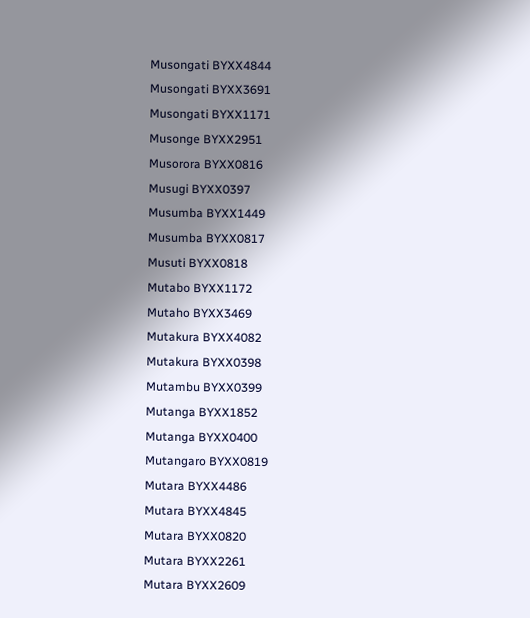Musongati BYXX4844
Musongati BYXX3691
Musongati BYXX1171
Musonge BYXX2951
Musorora BYXX0816
Musugi BYXX0397
Musumba BYXX1449
Musumba BYXX0817
Musuti BYXX0818
Mutabo BYXX1172
Mutaho BYXX3469
Mutakura BYXX4082
Mutakura BYXX0398
Mutambu BYXX0399
Mutanga BYXX1852
Mutanga BYXX0400
Mutangaro BYXX0819
Mutara BYXX4486
Mutara BYXX4845
Mutara BYXX0820
Mutara BYXX2261
Mutara BYXX2609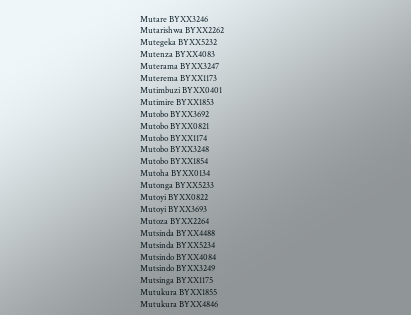Mutare BYXX3246
Mutarishwa BYXX2262
Mutegeka BYXX5232
Mutenza BYXX4083
Muterama BYXX3247
Muterema BYXX1173
Mutimbuzi BYXX0401
Mutimire BYXX1853
Mutobo BYXX3692
Mutobo BYXX0821
Mutobo BYXX1174
Mutobo BYXX3248
Mutobo BYXX1854
Mutoha BYXX0134
Mutonga BYXX5233
Mutoyi BYXX0822
Mutoyi BYXX3693
Mutoza BYXX2264
Mutsinda BYXX4488
Mutsinda BYXX5234
Mutsindo BYXX4084
Mutsindo BYXX3249
Mutsinga BYXX1175
Mutukura BYXX1855
Mutukura BYXX4846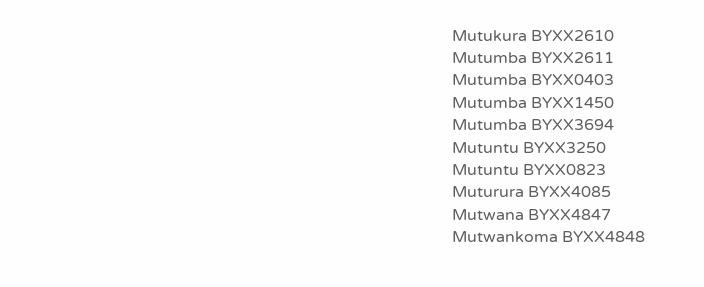Mutukura BYXX2610
Mutumba BYXX2611
Mutumba BYXX0403
Mutumba BYXX1450
Mutumba BYXX3694
Mutuntu BYXX3250
Mutuntu BYXX0823
Muturura BYXX4085
Mutwana BYXX4847
Mutwankoma BYXX4848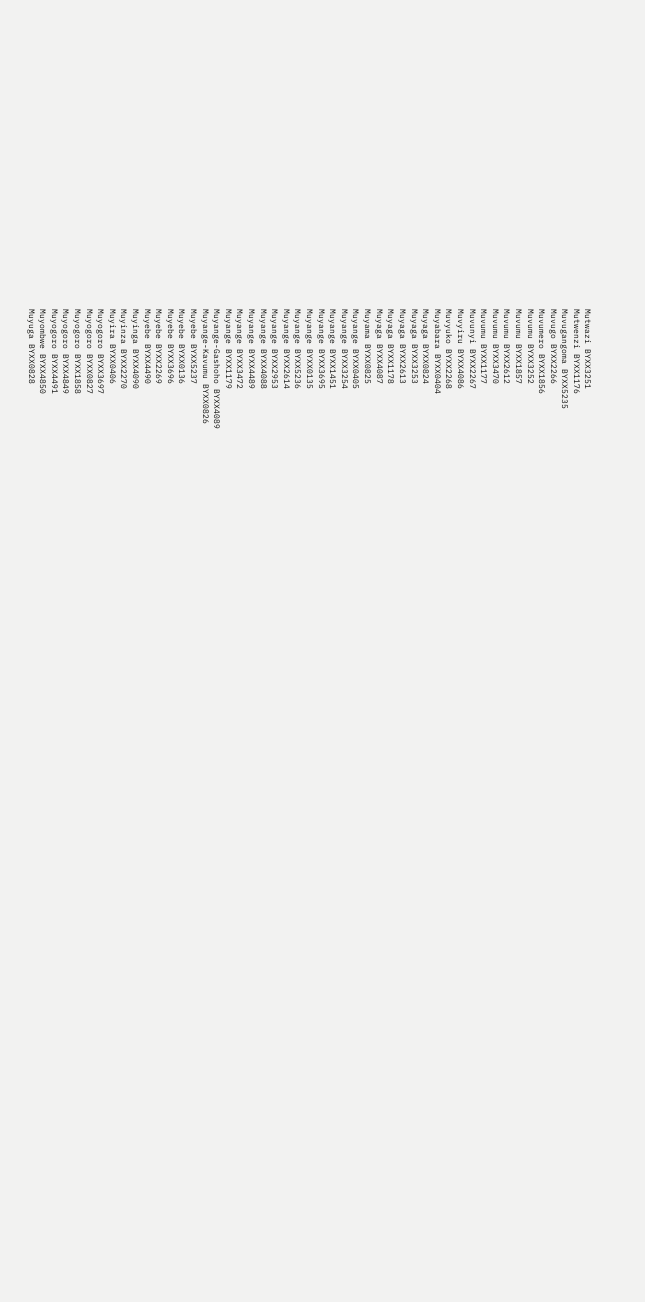Mutwazi BYXX3251
Mutwenzi BYXX1176
Muvugangoma BYXX5235
Muvugo BYXX2266
Muvumero BYXX1856
Muvumu BYXX3252
Muvumu BYXX1857
Muvumu BYXX2612
Muvumu BYXX3470
Muvumu BYXX1177
Muvunyi BYXX2267
Muvyiru BYXX4086
Muvyuko BYXX2268
Muyabara BYXX0404
Muyaga BYXX0824
Muyaga BYXX3253
Muyaga BYXX2613
Muyaga BYXX1178
Muyaga BYXX4087
Muyama BYXX0825
Muyange BYXX0405
Muyange BYXX3254
Muyange BYXX1451
Muyange BYXX3695
Muyange BYXX0135
Muyange BYXX5236
Muyange BYXX2614
Muyange BYXX2953
Muyange BYXX4088
Muyange BYXX4489
Muyange BYXX3472
Muyange BYXX1179
Muyange-Gashoho BYXX4089
Muyange-Kavumu BYXX0826
Muyebe BYXX5237
Muyebe BYXX0136
Muyebe BYXX3696
Muyebe BYXX2269
Muyebe BYXX4490
Muyinga BYXX4090
Muyinza BYXX2270
Muyira BYXX0406
Muyogoro BYXX3697
Muyogoro BYXX0827
Muyogoro BYXX1858
Muyogoro BYXX4849
Muyogoro BYXX4491
Muyombwe BYXX4850
Muyuga BYXX0828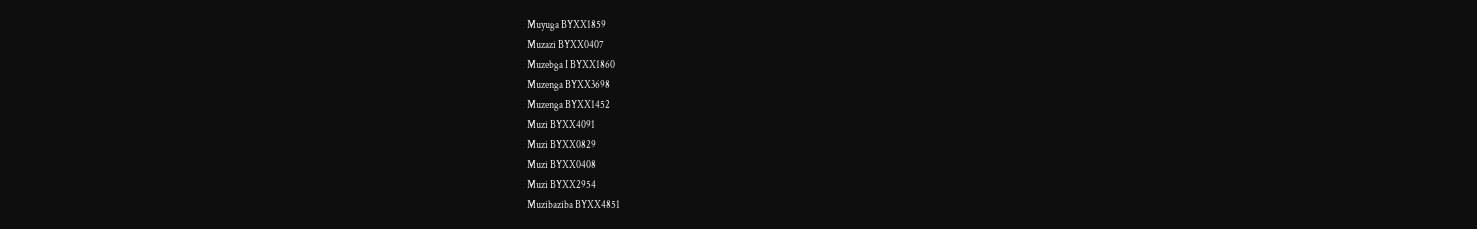Muyuga BYXX1859
Muzazi BYXX0407
Muzebga I BYXX1860
Muzenga BYXX3698
Muzenga BYXX1452
Muzi BYXX4091
Muzi BYXX0829
Muzi BYXX0408
Muzi BYXX2954
Muzibaziba BYXX4851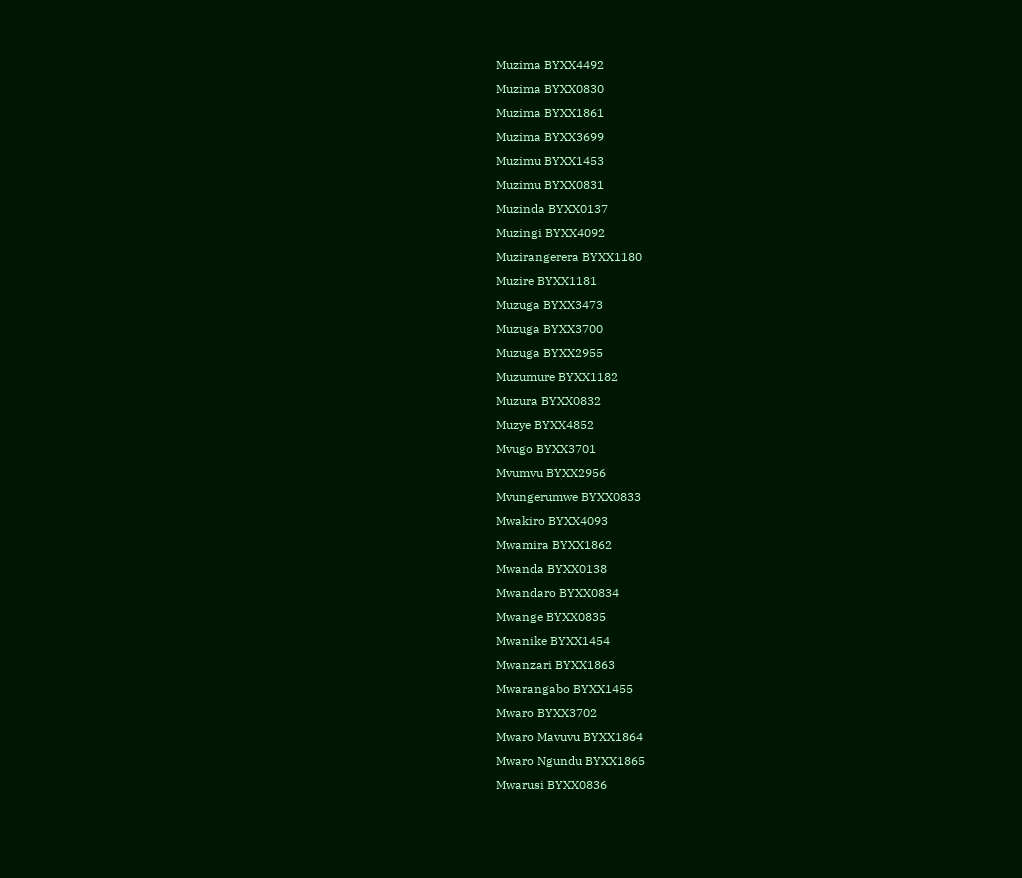Muzima BYXX4492
Muzima BYXX0830
Muzima BYXX1861
Muzima BYXX3699
Muzimu BYXX1453
Muzimu BYXX0831
Muzinda BYXX0137
Muzingi BYXX4092
Muzirangerera BYXX1180
Muzire BYXX1181
Muzuga BYXX3473
Muzuga BYXX3700
Muzuga BYXX2955
Muzumure BYXX1182
Muzura BYXX0832
Muzye BYXX4852
Mvugo BYXX3701
Mvumvu BYXX2956
Mvungerumwe BYXX0833
Mwakiro BYXX4093
Mwamira BYXX1862
Mwanda BYXX0138
Mwandaro BYXX0834
Mwange BYXX0835
Mwanike BYXX1454
Mwanzari BYXX1863
Mwarangabo BYXX1455
Mwaro BYXX3702
Mwaro Mavuvu BYXX1864
Mwaro Ngundu BYXX1865
Mwarusi BYXX0836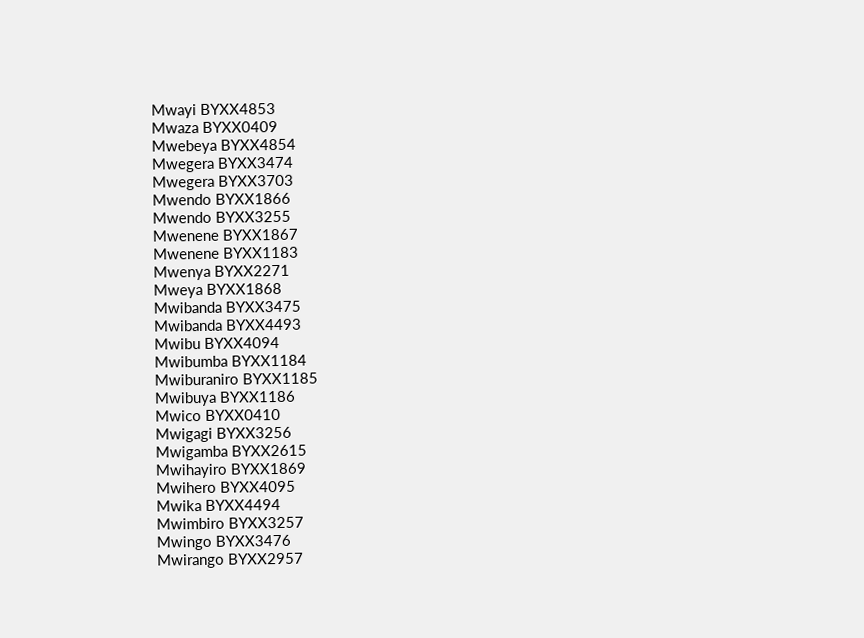Mwayi BYXX4853
Mwaza BYXX0409
Mwebeya BYXX4854
Mwegera BYXX3474
Mwegera BYXX3703
Mwendo BYXX1866
Mwendo BYXX3255
Mwenene BYXX1867
Mwenene BYXX1183
Mwenya BYXX2271
Mweya BYXX1868
Mwibanda BYXX3475
Mwibanda BYXX4493
Mwibu BYXX4094
Mwibumba BYXX1184
Mwiburaniro BYXX1185
Mwibuya BYXX1186
Mwico BYXX0410
Mwigagi BYXX3256
Mwigamba BYXX2615
Mwihayiro BYXX1869
Mwihero BYXX4095
Mwika BYXX4494
Mwimbiro BYXX3257
Mwingo BYXX3476
Mwirango BYXX2957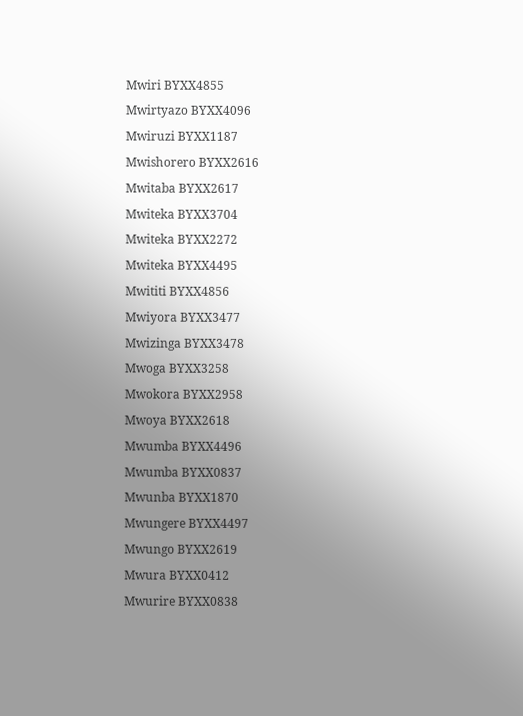Mwiri BYXX4855
Mwirtyazo BYXX4096
Mwiruzi BYXX1187
Mwishorero BYXX2616
Mwitaba BYXX2617
Mwiteka BYXX3704
Mwiteka BYXX2272
Mwiteka BYXX4495
Mwititi BYXX4856
Mwiyora BYXX3477
Mwizinga BYXX3478
Mwoga BYXX3258
Mwokora BYXX2958
Mwoya BYXX2618
Mwumba BYXX4496
Mwumba BYXX0837
Mwunba BYXX1870
Mwungere BYXX4497
Mwungo BYXX2619
Mwura BYXX0412
Mwurire BYXX0838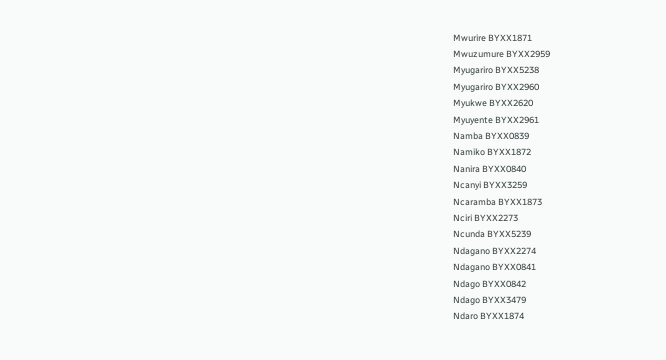Mwurire BYXX1871
Mwuzumure BYXX2959
Myugariro BYXX5238
Myugariro BYXX2960
Myukwe BYXX2620
Myuyente BYXX2961
Namba BYXX0839
Namiko BYXX1872
Nanira BYXX0840
Ncanyi BYXX3259
Ncaramba BYXX1873
Nciri BYXX2273
Ncunda BYXX5239
Ndagano BYXX2274
Ndagano BYXX0841
Ndago BYXX0842
Ndago BYXX3479
Ndaro BYXX1874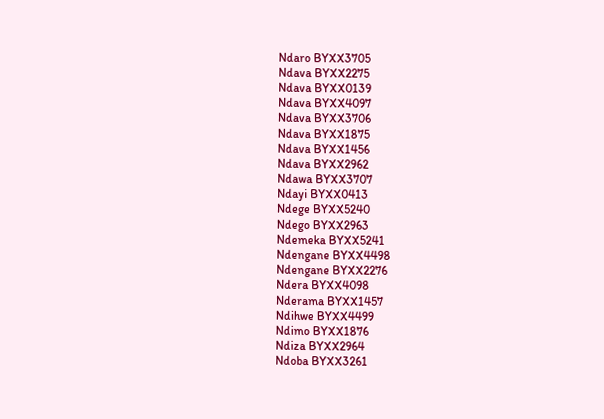Ndaro BYXX3705
Ndava BYXX2275
Ndava BYXX0139
Ndava BYXX4097
Ndava BYXX3706
Ndava BYXX1875
Ndava BYXX1456
Ndava BYXX2962
Ndawa BYXX3707
Ndayi BYXX0413
Ndege BYXX5240
Ndego BYXX2963
Ndemeka BYXX5241
Ndengane BYXX4498
Ndengane BYXX2276
Ndera BYXX4098
Nderama BYXX1457
Ndihwe BYXX4499
Ndimo BYXX1876
Ndiza BYXX2964
Ndoba BYXX3261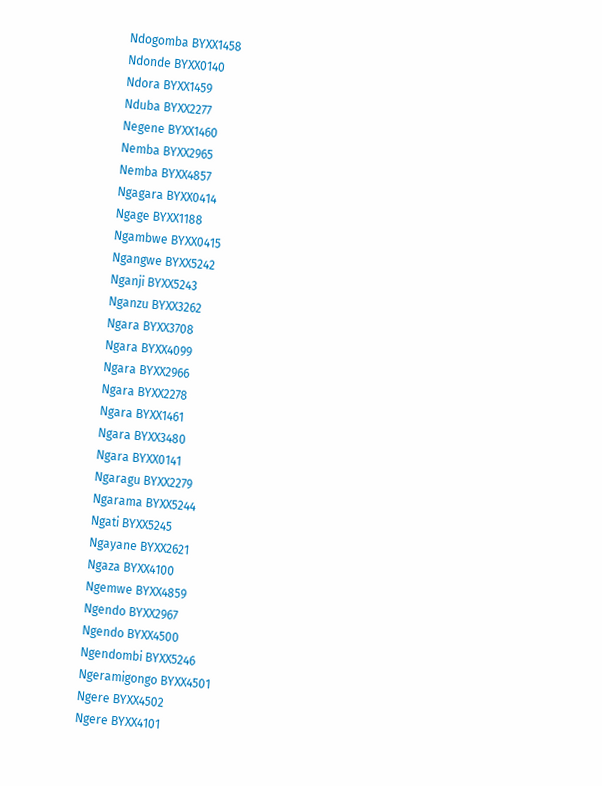Ndogomba BYXX1458
Ndonde BYXX0140
Ndora BYXX1459
Nduba BYXX2277
Negene BYXX1460
Nemba BYXX2965
Nemba BYXX4857
Ngagara BYXX0414
Ngage BYXX1188
Ngambwe BYXX0415
Ngangwe BYXX5242
Nganji BYXX5243
Nganzu BYXX3262
Ngara BYXX3708
Ngara BYXX4099
Ngara BYXX2966
Ngara BYXX2278
Ngara BYXX1461
Ngara BYXX3480
Ngara BYXX0141
Ngaragu BYXX2279
Ngarama BYXX5244
Ngati BYXX5245
Ngayane BYXX2621
Ngaza BYXX4100
Ngemwe BYXX4859
Ngendo BYXX2967
Ngendo BYXX4500
Ngendombi BYXX5246
Ngeramigongo BYXX4501
Ngere BYXX4502
Ngere BYXX4101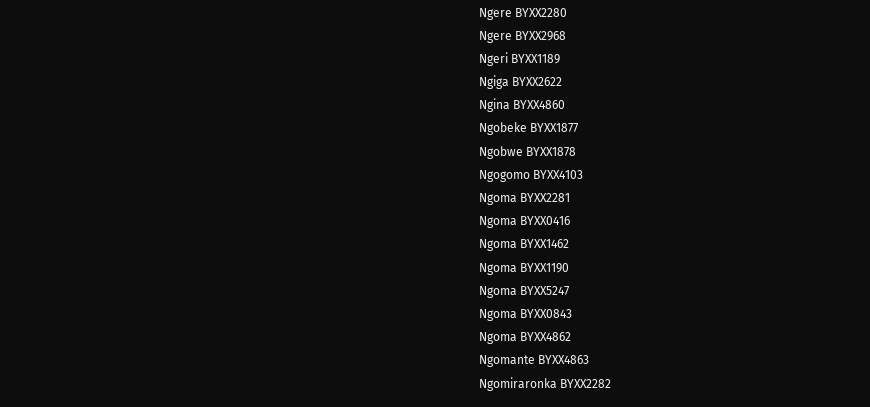Ngere BYXX2280
Ngere BYXX2968
Ngeri BYXX1189
Ngiga BYXX2622
Ngina BYXX4860
Ngobeke BYXX1877
Ngobwe BYXX1878
Ngogomo BYXX4103
Ngoma BYXX2281
Ngoma BYXX0416
Ngoma BYXX1462
Ngoma BYXX1190
Ngoma BYXX5247
Ngoma BYXX0843
Ngoma BYXX4862
Ngomante BYXX4863
Ngomiraronka BYXX2282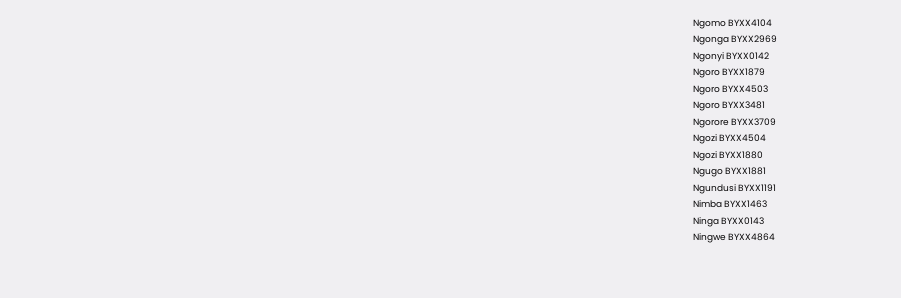Ngomo BYXX4104
Ngonga BYXX2969
Ngonyi BYXX0142
Ngoro BYXX1879
Ngoro BYXX4503
Ngoro BYXX3481
Ngorore BYXX3709
Ngozi BYXX4504
Ngozi BYXX1880
Ngugo BYXX1881
Ngundusi BYXX1191
Nimba BYXX1463
Ninga BYXX0143
Ningwe BYXX4864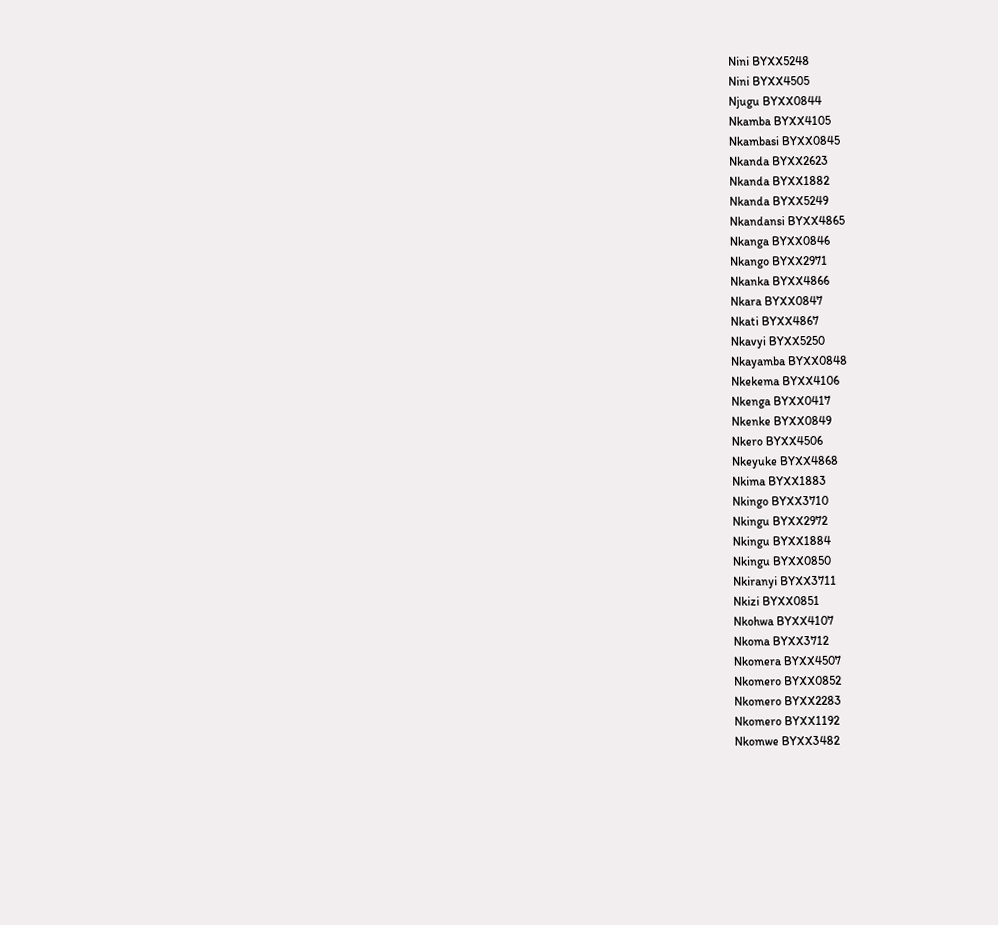Nini BYXX5248
Nini BYXX4505
Njugu BYXX0844
Nkamba BYXX4105
Nkambasi BYXX0845
Nkanda BYXX2623
Nkanda BYXX1882
Nkanda BYXX5249
Nkandansi BYXX4865
Nkanga BYXX0846
Nkango BYXX2971
Nkanka BYXX4866
Nkara BYXX0847
Nkati BYXX4867
Nkavyi BYXX5250
Nkayamba BYXX0848
Nkekema BYXX4106
Nkenga BYXX0417
Nkenke BYXX0849
Nkero BYXX4506
Nkeyuke BYXX4868
Nkima BYXX1883
Nkingo BYXX3710
Nkingu BYXX2972
Nkingu BYXX1884
Nkingu BYXX0850
Nkiranyi BYXX3711
Nkizi BYXX0851
Nkohwa BYXX4107
Nkoma BYXX3712
Nkomera BYXX4507
Nkomero BYXX0852
Nkomero BYXX2283
Nkomero BYXX1192
Nkomwe BYXX3482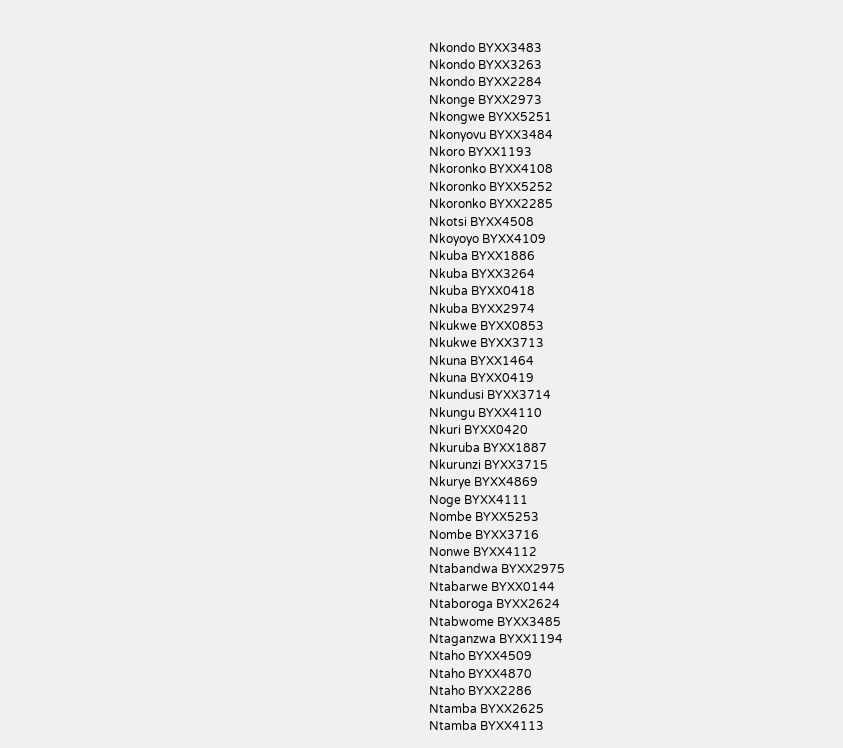Nkondo BYXX3483
Nkondo BYXX3263
Nkondo BYXX2284
Nkonge BYXX2973
Nkongwe BYXX5251
Nkonyovu BYXX3484
Nkoro BYXX1193
Nkoronko BYXX4108
Nkoronko BYXX5252
Nkoronko BYXX2285
Nkotsi BYXX4508
Nkoyoyo BYXX4109
Nkuba BYXX1886
Nkuba BYXX3264
Nkuba BYXX0418
Nkuba BYXX2974
Nkukwe BYXX0853
Nkukwe BYXX3713
Nkuna BYXX1464
Nkuna BYXX0419
Nkundusi BYXX3714
Nkungu BYXX4110
Nkuri BYXX0420
Nkuruba BYXX1887
Nkurunzi BYXX3715
Nkurye BYXX4869
Noge BYXX4111
Nombe BYXX5253
Nombe BYXX3716
Nonwe BYXX4112
Ntabandwa BYXX2975
Ntabarwe BYXX0144
Ntaboroga BYXX2624
Ntabwome BYXX3485
Ntaganzwa BYXX1194
Ntaho BYXX4509
Ntaho BYXX4870
Ntaho BYXX2286
Ntamba BYXX2625
Ntamba BYXX4113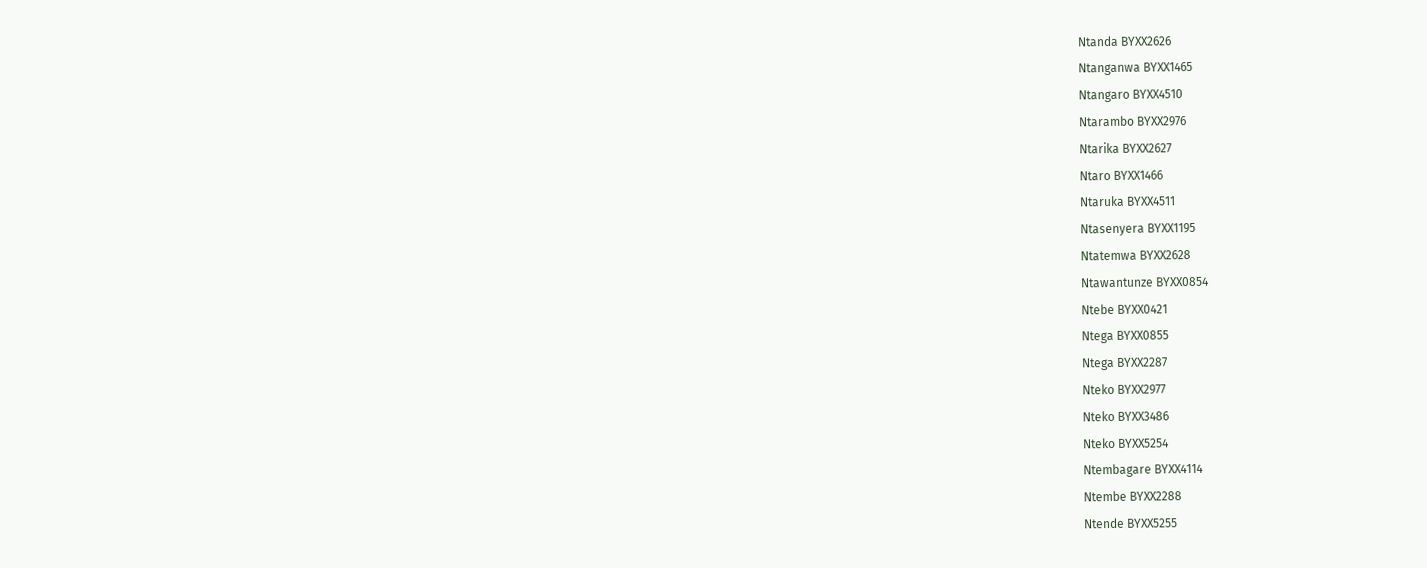Ntanda BYXX2626
Ntanganwa BYXX1465
Ntangaro BYXX4510
Ntarambo BYXX2976
Ntarika BYXX2627
Ntaro BYXX1466
Ntaruka BYXX4511
Ntasenyera BYXX1195
Ntatemwa BYXX2628
Ntawantunze BYXX0854
Ntebe BYXX0421
Ntega BYXX0855
Ntega BYXX2287
Nteko BYXX2977
Nteko BYXX3486
Nteko BYXX5254
Ntembagare BYXX4114
Ntembe BYXX2288
Ntende BYXX5255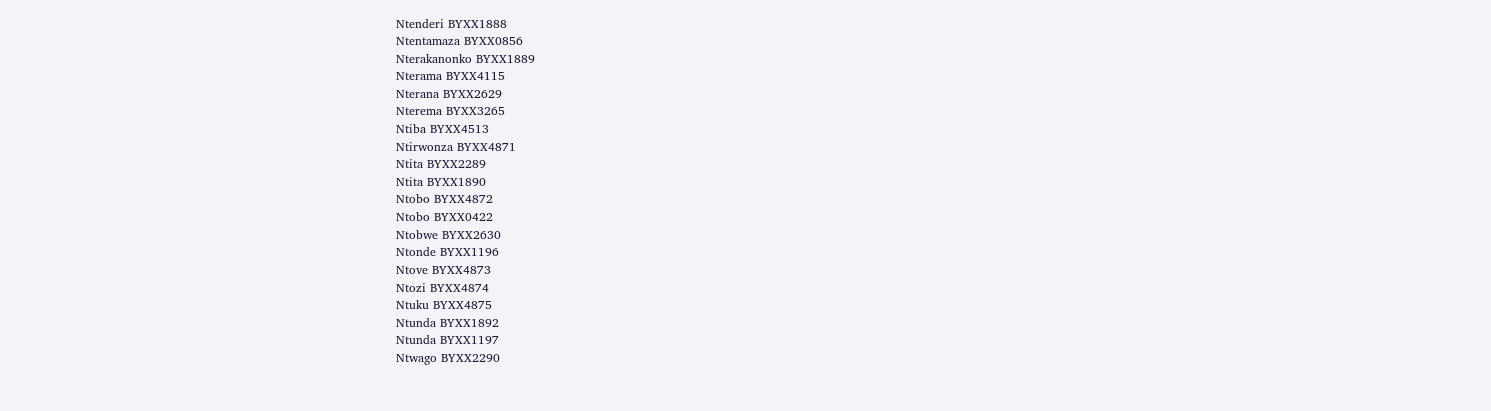Ntenderi BYXX1888
Ntentamaza BYXX0856
Nterakanonko BYXX1889
Nterama BYXX4115
Nterana BYXX2629
Nterema BYXX3265
Ntiba BYXX4513
Ntirwonza BYXX4871
Ntita BYXX2289
Ntita BYXX1890
Ntobo BYXX4872
Ntobo BYXX0422
Ntobwe BYXX2630
Ntonde BYXX1196
Ntove BYXX4873
Ntozi BYXX4874
Ntuku BYXX4875
Ntunda BYXX1892
Ntunda BYXX1197
Ntwago BYXX2290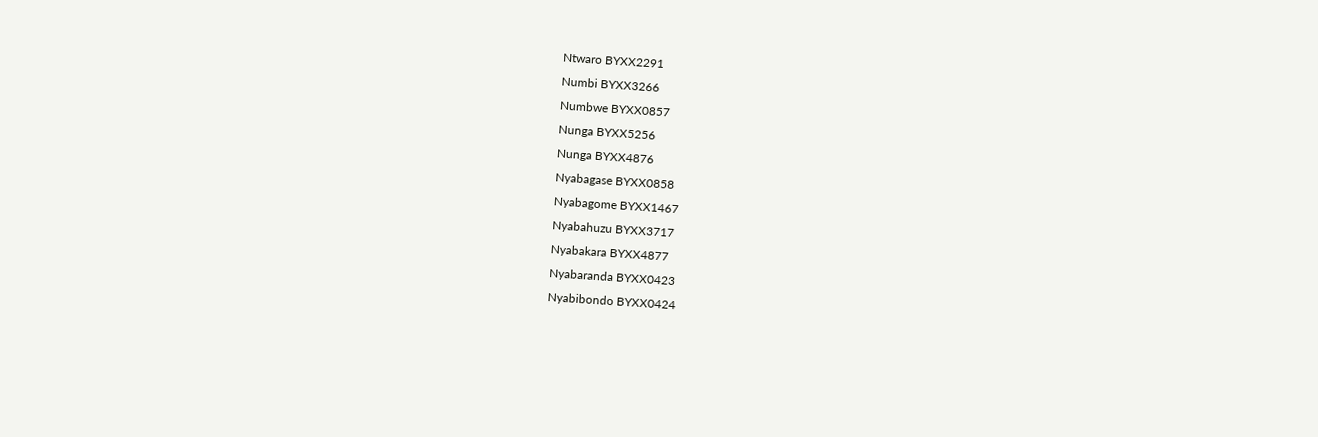Ntwaro BYXX2291
Numbi BYXX3266
Numbwe BYXX0857
Nunga BYXX5256
Nunga BYXX4876
Nyabagase BYXX0858
Nyabagome BYXX1467
Nyabahuzu BYXX3717
Nyabakara BYXX4877
Nyabaranda BYXX0423
Nyabibondo BYXX0424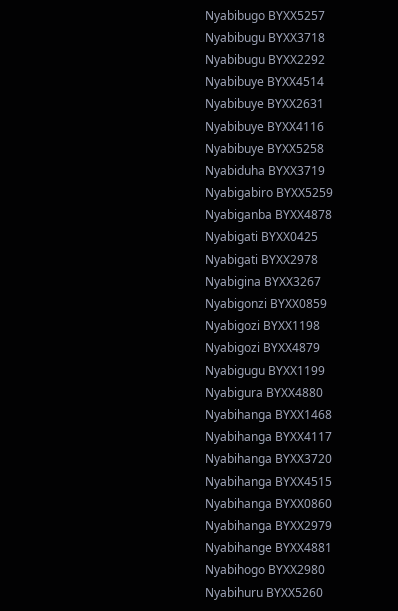Nyabibugo BYXX5257
Nyabibugu BYXX3718
Nyabibugu BYXX2292
Nyabibuye BYXX4514
Nyabibuye BYXX2631
Nyabibuye BYXX4116
Nyabibuye BYXX5258
Nyabiduha BYXX3719
Nyabigabiro BYXX5259
Nyabiganba BYXX4878
Nyabigati BYXX0425
Nyabigati BYXX2978
Nyabigina BYXX3267
Nyabigonzi BYXX0859
Nyabigozi BYXX1198
Nyabigozi BYXX4879
Nyabigugu BYXX1199
Nyabigura BYXX4880
Nyabihanga BYXX1468
Nyabihanga BYXX4117
Nyabihanga BYXX3720
Nyabihanga BYXX4515
Nyabihanga BYXX0860
Nyabihanga BYXX2979
Nyabihange BYXX4881
Nyabihogo BYXX2980
Nyabihuru BYXX5260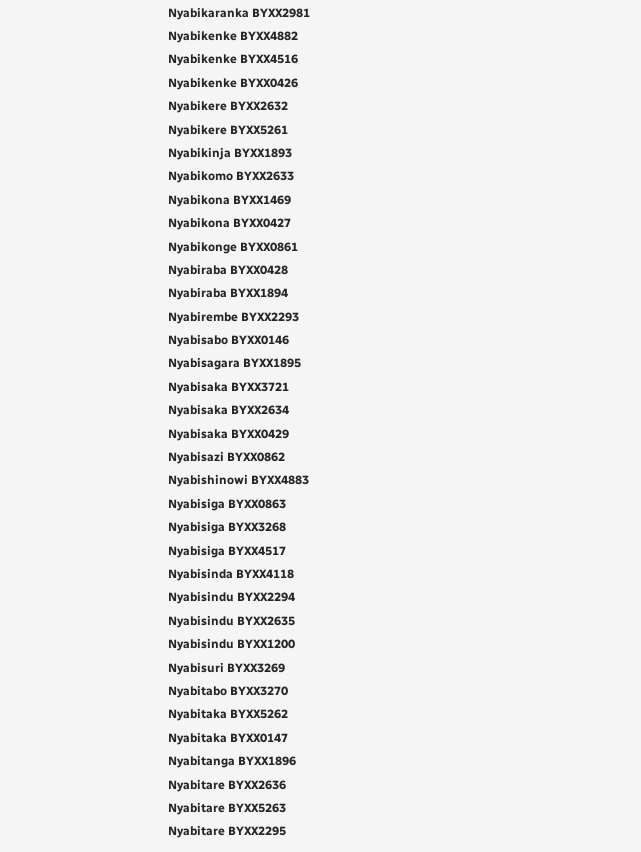Nyabikaranka BYXX2981
Nyabikenke BYXX4882
Nyabikenke BYXX4516
Nyabikenke BYXX0426
Nyabikere BYXX2632
Nyabikere BYXX5261
Nyabikinja BYXX1893
Nyabikomo BYXX2633
Nyabikona BYXX1469
Nyabikona BYXX0427
Nyabikonge BYXX0861
Nyabiraba BYXX0428
Nyabiraba BYXX1894
Nyabirembe BYXX2293
Nyabisabo BYXX0146
Nyabisagara BYXX1895
Nyabisaka BYXX3721
Nyabisaka BYXX2634
Nyabisaka BYXX0429
Nyabisazi BYXX0862
Nyabishinowi BYXX4883
Nyabisiga BYXX0863
Nyabisiga BYXX3268
Nyabisiga BYXX4517
Nyabisinda BYXX4118
Nyabisindu BYXX2294
Nyabisindu BYXX2635
Nyabisindu BYXX1200
Nyabisuri BYXX3269
Nyabitabo BYXX3270
Nyabitaka BYXX5262
Nyabitaka BYXX0147
Nyabitanga BYXX1896
Nyabitare BYXX2636
Nyabitare BYXX5263
Nyabitare BYXX2295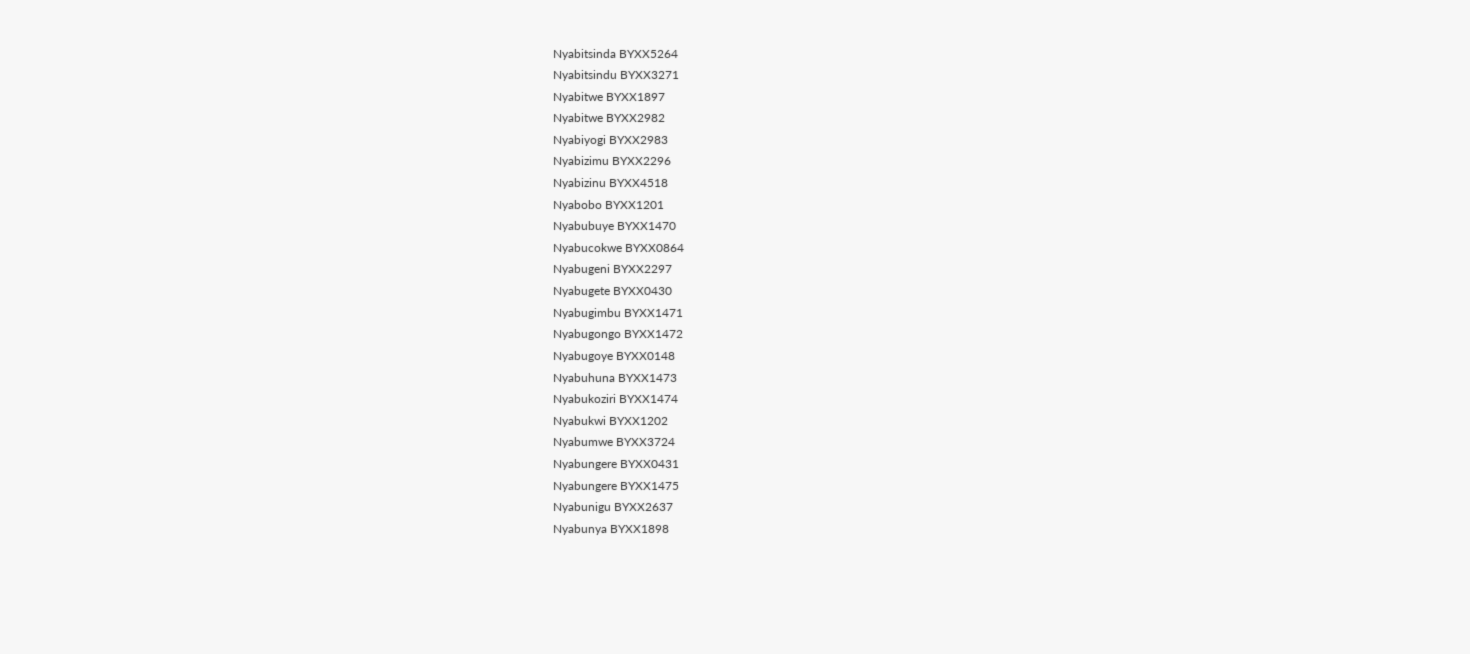Nyabitsinda BYXX5264
Nyabitsindu BYXX3271
Nyabitwe BYXX1897
Nyabitwe BYXX2982
Nyabiyogi BYXX2983
Nyabizimu BYXX2296
Nyabizinu BYXX4518
Nyabobo BYXX1201
Nyabubuye BYXX1470
Nyabucokwe BYXX0864
Nyabugeni BYXX2297
Nyabugete BYXX0430
Nyabugimbu BYXX1471
Nyabugongo BYXX1472
Nyabugoye BYXX0148
Nyabuhuna BYXX1473
Nyabukoziri BYXX1474
Nyabukwi BYXX1202
Nyabumwe BYXX3724
Nyabungere BYXX0431
Nyabungere BYXX1475
Nyabunigu BYXX2637
Nyabunya BYXX1898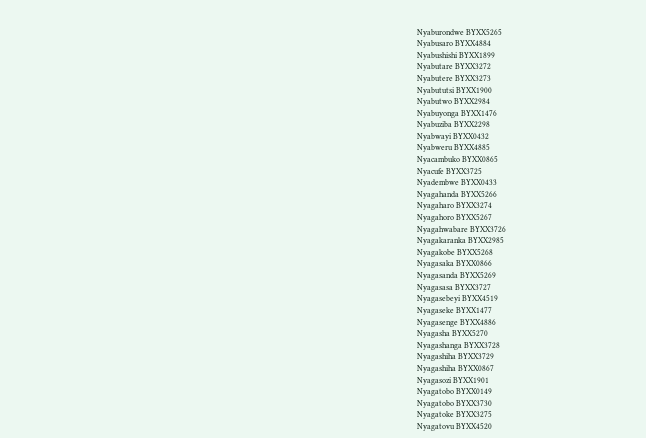Nyaburondwe BYXX5265
Nyabusaro BYXX4884
Nyabushishi BYXX1899
Nyabutare BYXX3272
Nyabutere BYXX3273
Nyabututsi BYXX1900
Nyabutwo BYXX2984
Nyabuyonga BYXX1476
Nyabuziba BYXX2298
Nyabwayi BYXX0432
Nyabweru BYXX4885
Nyacambuko BYXX0865
Nyacufe BYXX3725
Nyadembwe BYXX0433
Nyagahanda BYXX5266
Nyagaharo BYXX3274
Nyagahoro BYXX5267
Nyagahwabare BYXX3726
Nyagakaranka BYXX2985
Nyagakobe BYXX5268
Nyagasaka BYXX0866
Nyagasanda BYXX5269
Nyagasasa BYXX3727
Nyagasebeyi BYXX4519
Nyagaseke BYXX1477
Nyagasenge BYXX4886
Nyagasha BYXX5270
Nyagashanga BYXX3728
Nyagashiha BYXX3729
Nyagashiha BYXX0867
Nyagasozi BYXX1901
Nyagatobo BYXX0149
Nyagatobo BYXX3730
Nyagatoke BYXX3275
Nyagatovu BYXX4520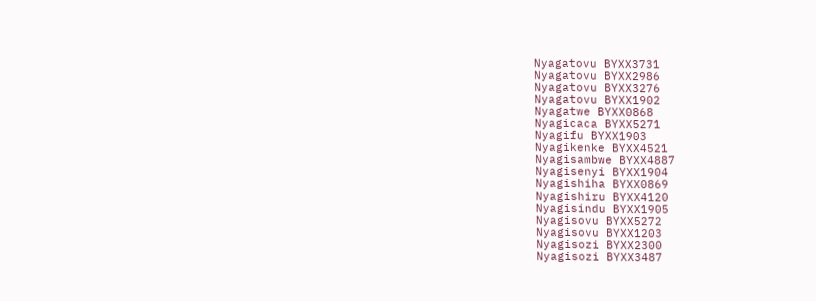Nyagatovu BYXX3731
Nyagatovu BYXX2986
Nyagatovu BYXX3276
Nyagatovu BYXX1902
Nyagatwe BYXX0868
Nyagicaca BYXX5271
Nyagifu BYXX1903
Nyagikenke BYXX4521
Nyagisambwe BYXX4887
Nyagisenyi BYXX1904
Nyagishiha BYXX0869
Nyagishiru BYXX4120
Nyagisindu BYXX1905
Nyagisovu BYXX5272
Nyagisovu BYXX1203
Nyagisozi BYXX2300
Nyagisozi BYXX3487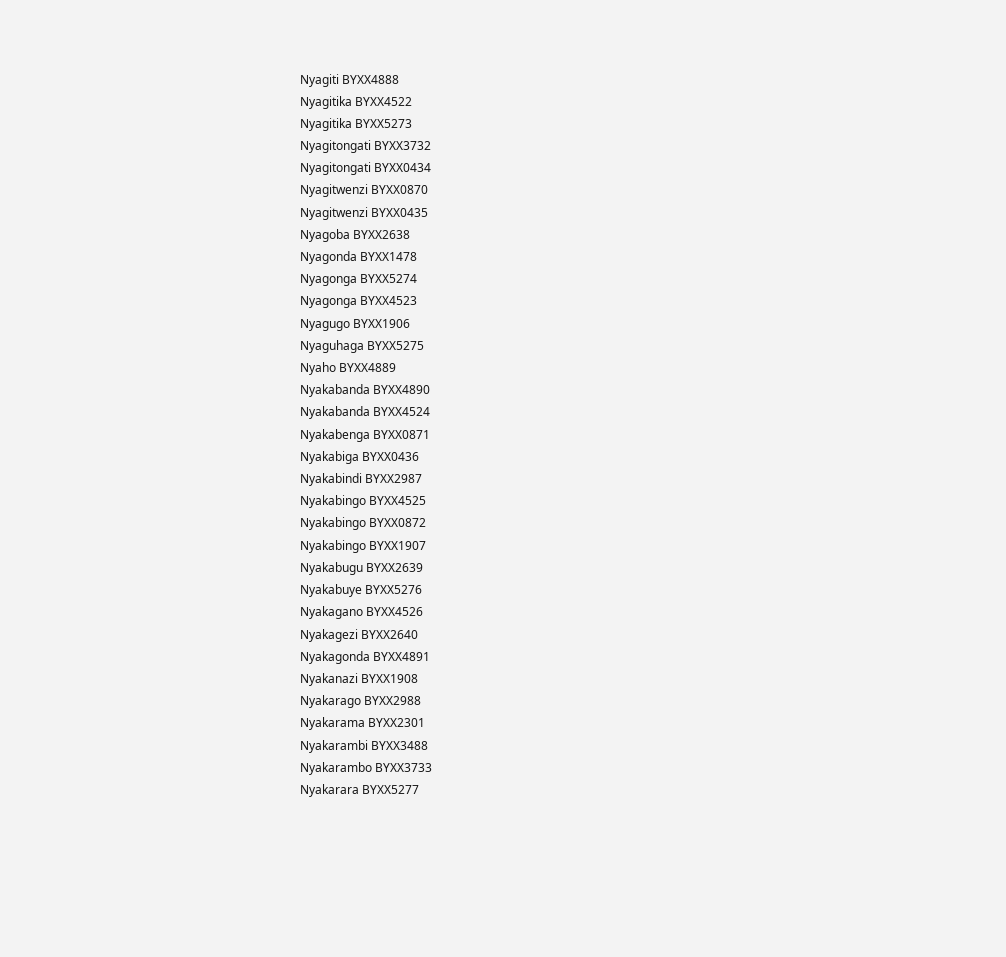Nyagiti BYXX4888
Nyagitika BYXX4522
Nyagitika BYXX5273
Nyagitongati BYXX3732
Nyagitongati BYXX0434
Nyagitwenzi BYXX0870
Nyagitwenzi BYXX0435
Nyagoba BYXX2638
Nyagonda BYXX1478
Nyagonga BYXX5274
Nyagonga BYXX4523
Nyagugo BYXX1906
Nyaguhaga BYXX5275
Nyaho BYXX4889
Nyakabanda BYXX4890
Nyakabanda BYXX4524
Nyakabenga BYXX0871
Nyakabiga BYXX0436
Nyakabindi BYXX2987
Nyakabingo BYXX4525
Nyakabingo BYXX0872
Nyakabingo BYXX1907
Nyakabugu BYXX2639
Nyakabuye BYXX5276
Nyakagano BYXX4526
Nyakagezi BYXX2640
Nyakagonda BYXX4891
Nyakanazi BYXX1908
Nyakarago BYXX2988
Nyakarama BYXX2301
Nyakarambi BYXX3488
Nyakarambo BYXX3733
Nyakarara BYXX5277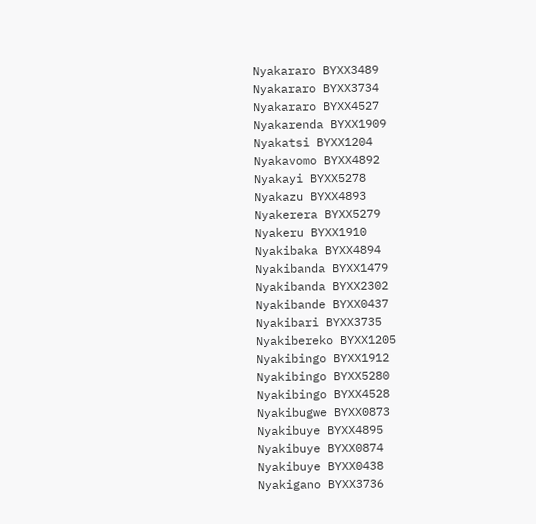Nyakararo BYXX3489
Nyakararo BYXX3734
Nyakararo BYXX4527
Nyakarenda BYXX1909
Nyakatsi BYXX1204
Nyakavomo BYXX4892
Nyakayi BYXX5278
Nyakazu BYXX4893
Nyakerera BYXX5279
Nyakeru BYXX1910
Nyakibaka BYXX4894
Nyakibanda BYXX1479
Nyakibanda BYXX2302
Nyakibande BYXX0437
Nyakibari BYXX3735
Nyakibereko BYXX1205
Nyakibingo BYXX1912
Nyakibingo BYXX5280
Nyakibingo BYXX4528
Nyakibugwe BYXX0873
Nyakibuye BYXX4895
Nyakibuye BYXX0874
Nyakibuye BYXX0438
Nyakigano BYXX3736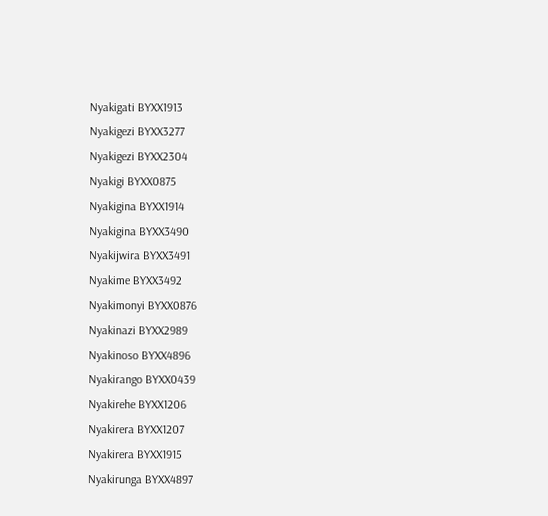Nyakigati BYXX1913
Nyakigezi BYXX3277
Nyakigezi BYXX2304
Nyakigi BYXX0875
Nyakigina BYXX1914
Nyakigina BYXX3490
Nyakijwira BYXX3491
Nyakime BYXX3492
Nyakimonyi BYXX0876
Nyakinazi BYXX2989
Nyakinoso BYXX4896
Nyakirango BYXX0439
Nyakirehe BYXX1206
Nyakirera BYXX1207
Nyakirera BYXX1915
Nyakirunga BYXX4897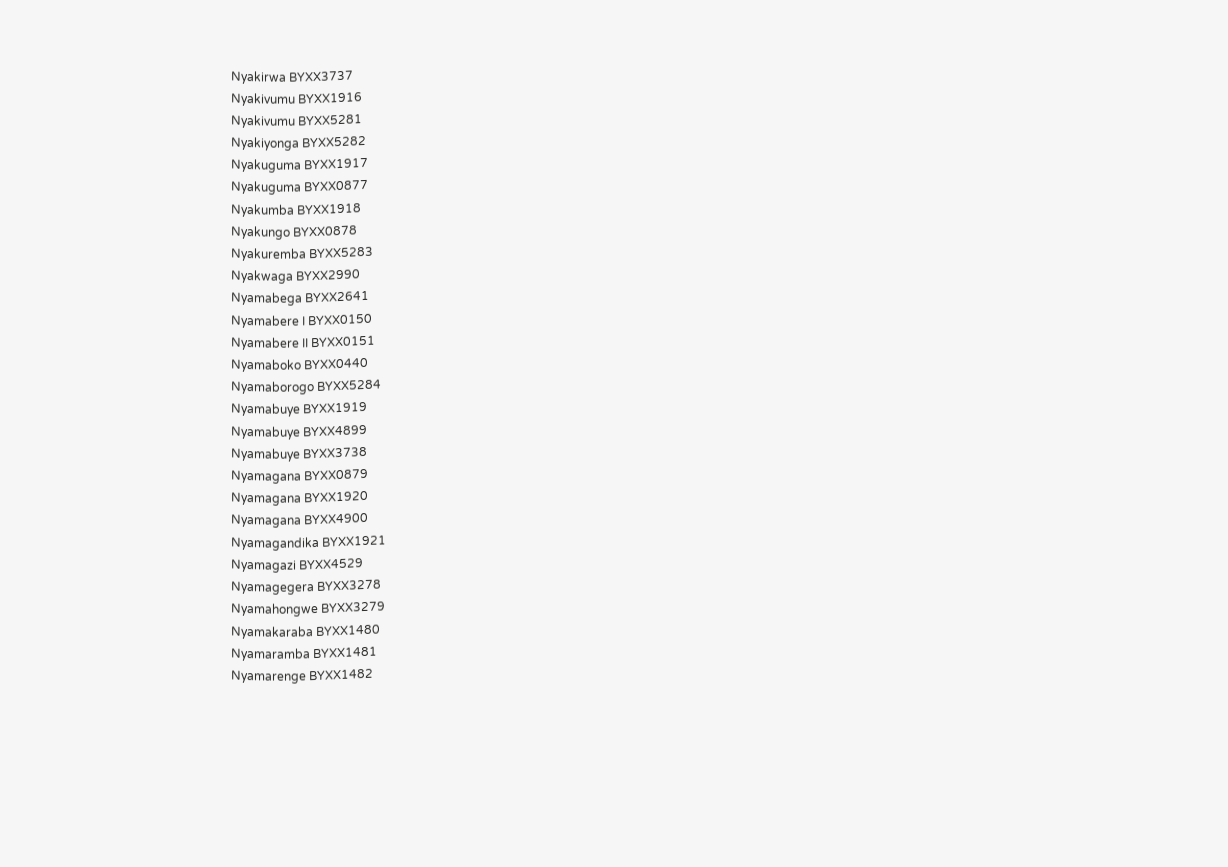Nyakirwa BYXX3737
Nyakivumu BYXX1916
Nyakivumu BYXX5281
Nyakiyonga BYXX5282
Nyakuguma BYXX1917
Nyakuguma BYXX0877
Nyakumba BYXX1918
Nyakungo BYXX0878
Nyakuremba BYXX5283
Nyakwaga BYXX2990
Nyamabega BYXX2641
Nyamabere I BYXX0150
Nyamabere II BYXX0151
Nyamaboko BYXX0440
Nyamaborogo BYXX5284
Nyamabuye BYXX1919
Nyamabuye BYXX4899
Nyamabuye BYXX3738
Nyamagana BYXX0879
Nyamagana BYXX1920
Nyamagana BYXX4900
Nyamagandika BYXX1921
Nyamagazi BYXX4529
Nyamagegera BYXX3278
Nyamahongwe BYXX3279
Nyamakaraba BYXX1480
Nyamaramba BYXX1481
Nyamarenge BYXX1482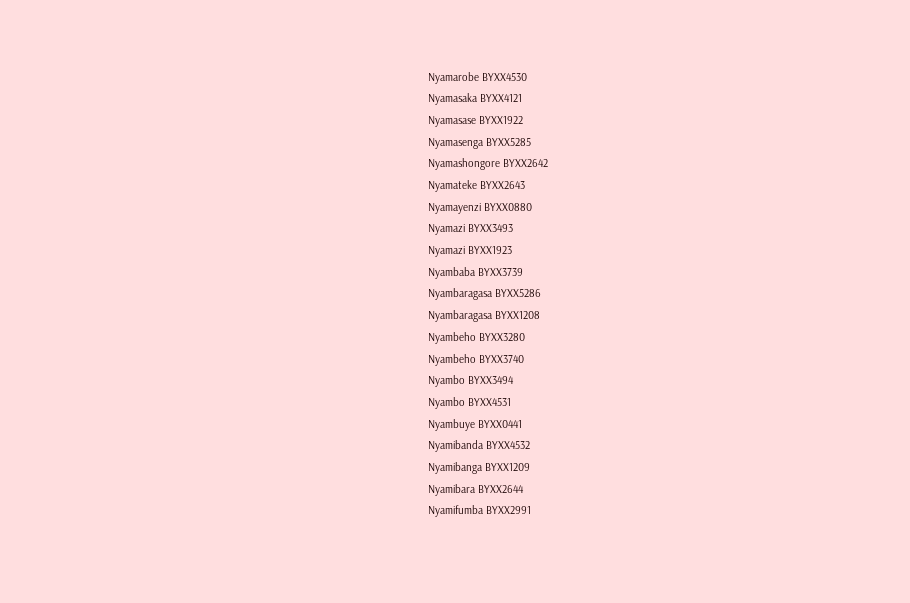Nyamarobe BYXX4530
Nyamasaka BYXX4121
Nyamasase BYXX1922
Nyamasenga BYXX5285
Nyamashongore BYXX2642
Nyamateke BYXX2643
Nyamayenzi BYXX0880
Nyamazi BYXX3493
Nyamazi BYXX1923
Nyambaba BYXX3739
Nyambaragasa BYXX5286
Nyambaragasa BYXX1208
Nyambeho BYXX3280
Nyambeho BYXX3740
Nyambo BYXX3494
Nyambo BYXX4531
Nyambuye BYXX0441
Nyamibanda BYXX4532
Nyamibanga BYXX1209
Nyamibara BYXX2644
Nyamifumba BYXX2991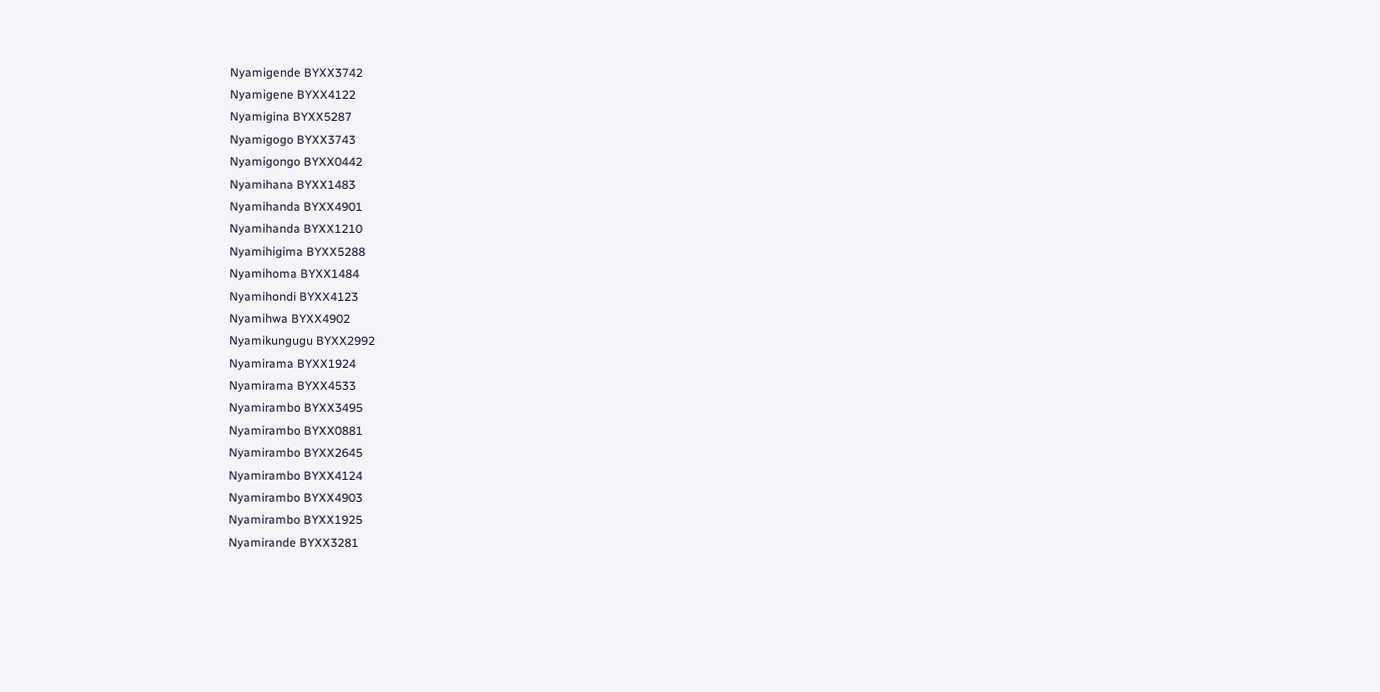Nyamigende BYXX3742
Nyamigene BYXX4122
Nyamigina BYXX5287
Nyamigogo BYXX3743
Nyamigongo BYXX0442
Nyamihana BYXX1483
Nyamihanda BYXX4901
Nyamihanda BYXX1210
Nyamihigima BYXX5288
Nyamihoma BYXX1484
Nyamihondi BYXX4123
Nyamihwa BYXX4902
Nyamikungugu BYXX2992
Nyamirama BYXX1924
Nyamirama BYXX4533
Nyamirambo BYXX3495
Nyamirambo BYXX0881
Nyamirambo BYXX2645
Nyamirambo BYXX4124
Nyamirambo BYXX4903
Nyamirambo BYXX1925
Nyamirande BYXX3281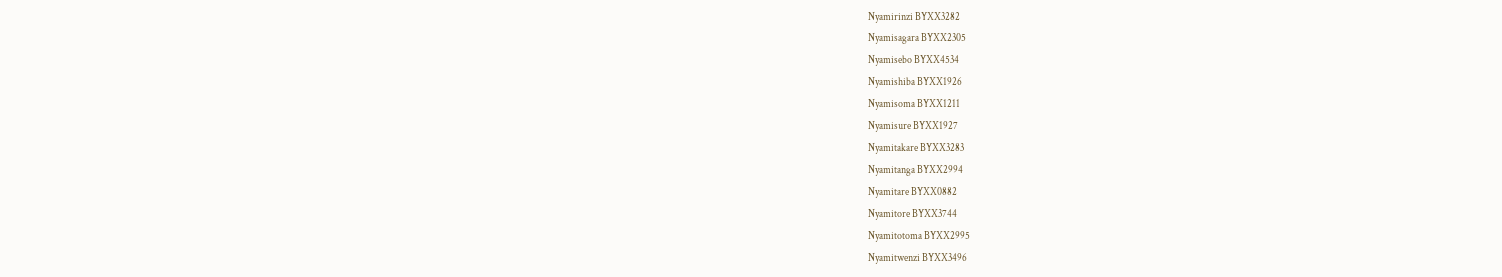Nyamirinzi BYXX3282
Nyamisagara BYXX2305
Nyamisebo BYXX4534
Nyamishiba BYXX1926
Nyamisoma BYXX1211
Nyamisure BYXX1927
Nyamitakare BYXX3283
Nyamitanga BYXX2994
Nyamitare BYXX0882
Nyamitore BYXX3744
Nyamitotoma BYXX2995
Nyamitwenzi BYXX3496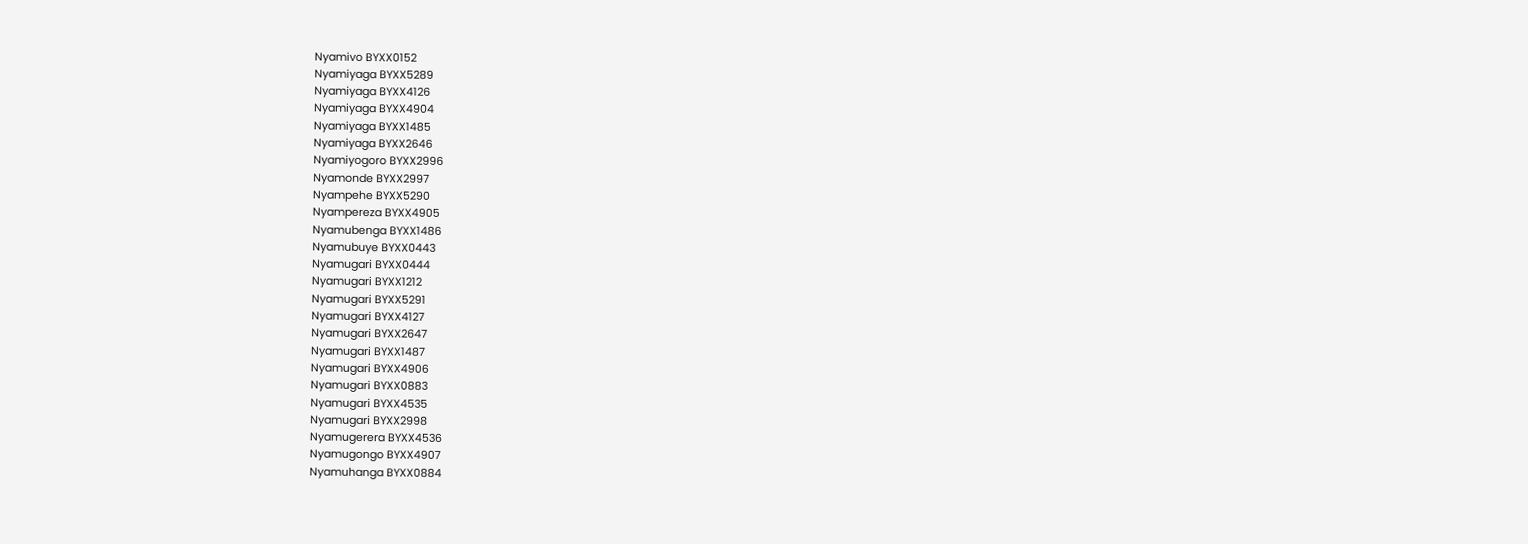Nyamivo BYXX0152
Nyamiyaga BYXX5289
Nyamiyaga BYXX4126
Nyamiyaga BYXX4904
Nyamiyaga BYXX1485
Nyamiyaga BYXX2646
Nyamiyogoro BYXX2996
Nyamonde BYXX2997
Nyampehe BYXX5290
Nyampereza BYXX4905
Nyamubenga BYXX1486
Nyamubuye BYXX0443
Nyamugari BYXX0444
Nyamugari BYXX1212
Nyamugari BYXX5291
Nyamugari BYXX4127
Nyamugari BYXX2647
Nyamugari BYXX1487
Nyamugari BYXX4906
Nyamugari BYXX0883
Nyamugari BYXX4535
Nyamugari BYXX2998
Nyamugerera BYXX4536
Nyamugongo BYXX4907
Nyamuhanga BYXX0884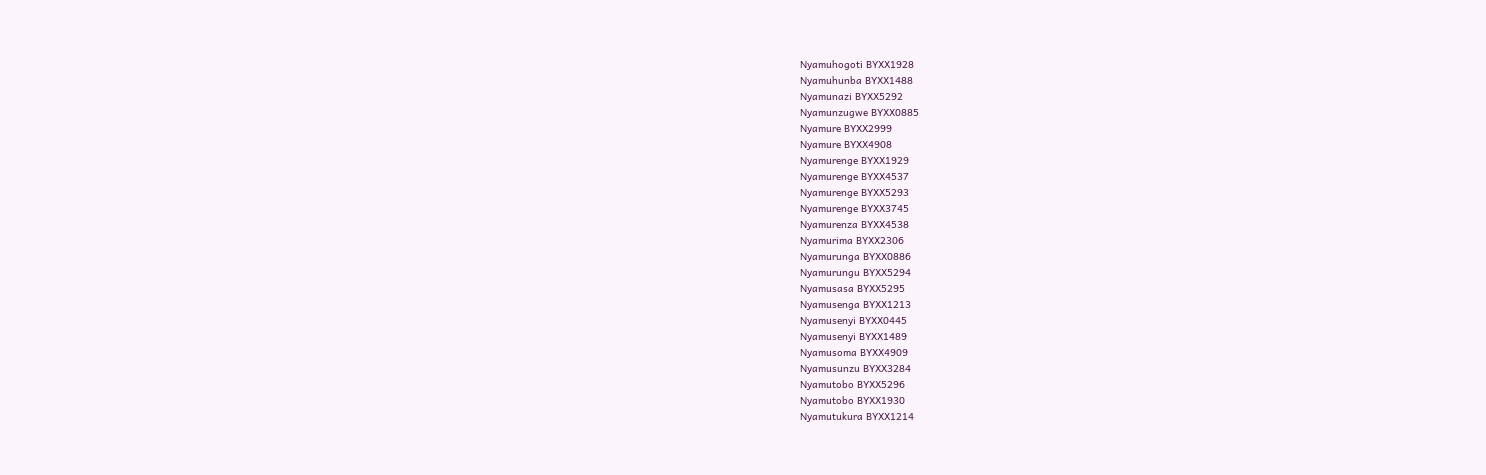Nyamuhogoti BYXX1928
Nyamuhunba BYXX1488
Nyamunazi BYXX5292
Nyamunzugwe BYXX0885
Nyamure BYXX2999
Nyamure BYXX4908
Nyamurenge BYXX1929
Nyamurenge BYXX4537
Nyamurenge BYXX5293
Nyamurenge BYXX3745
Nyamurenza BYXX4538
Nyamurima BYXX2306
Nyamurunga BYXX0886
Nyamurungu BYXX5294
Nyamusasa BYXX5295
Nyamusenga BYXX1213
Nyamusenyi BYXX0445
Nyamusenyi BYXX1489
Nyamusoma BYXX4909
Nyamusunzu BYXX3284
Nyamutobo BYXX5296
Nyamutobo BYXX1930
Nyamutukura BYXX1214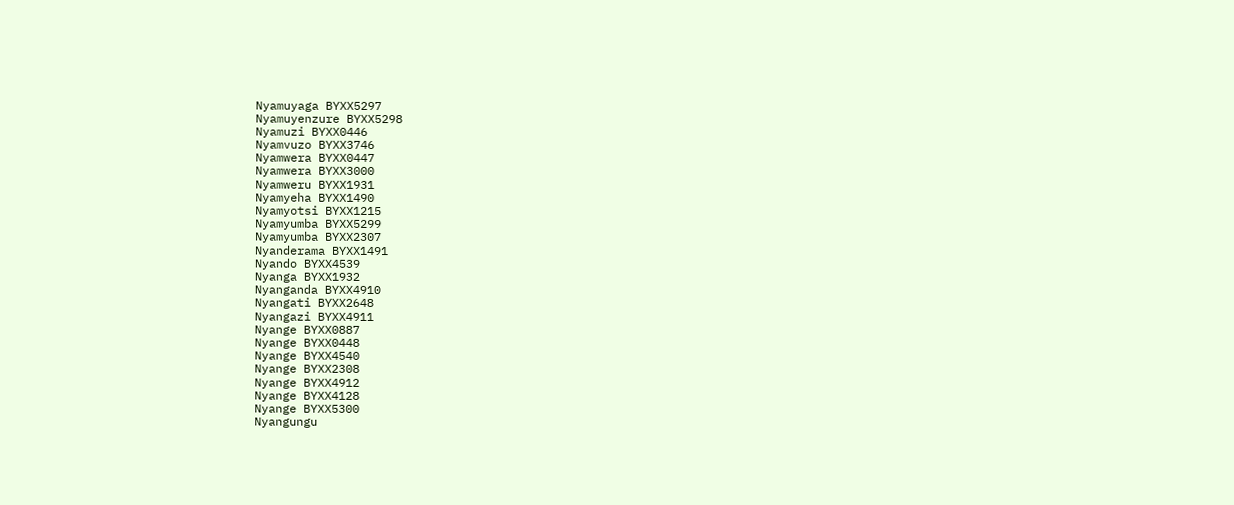Nyamuyaga BYXX5297
Nyamuyenzure BYXX5298
Nyamuzi BYXX0446
Nyamvuzo BYXX3746
Nyamwera BYXX0447
Nyamwera BYXX3000
Nyamweru BYXX1931
Nyamyeha BYXX1490
Nyamyotsi BYXX1215
Nyamyumba BYXX5299
Nyamyumba BYXX2307
Nyanderama BYXX1491
Nyando BYXX4539
Nyanga BYXX1932
Nyanganda BYXX4910
Nyangati BYXX2648
Nyangazi BYXX4911
Nyange BYXX0887
Nyange BYXX0448
Nyange BYXX4540
Nyange BYXX2308
Nyange BYXX4912
Nyange BYXX4128
Nyange BYXX5300
Nyangungu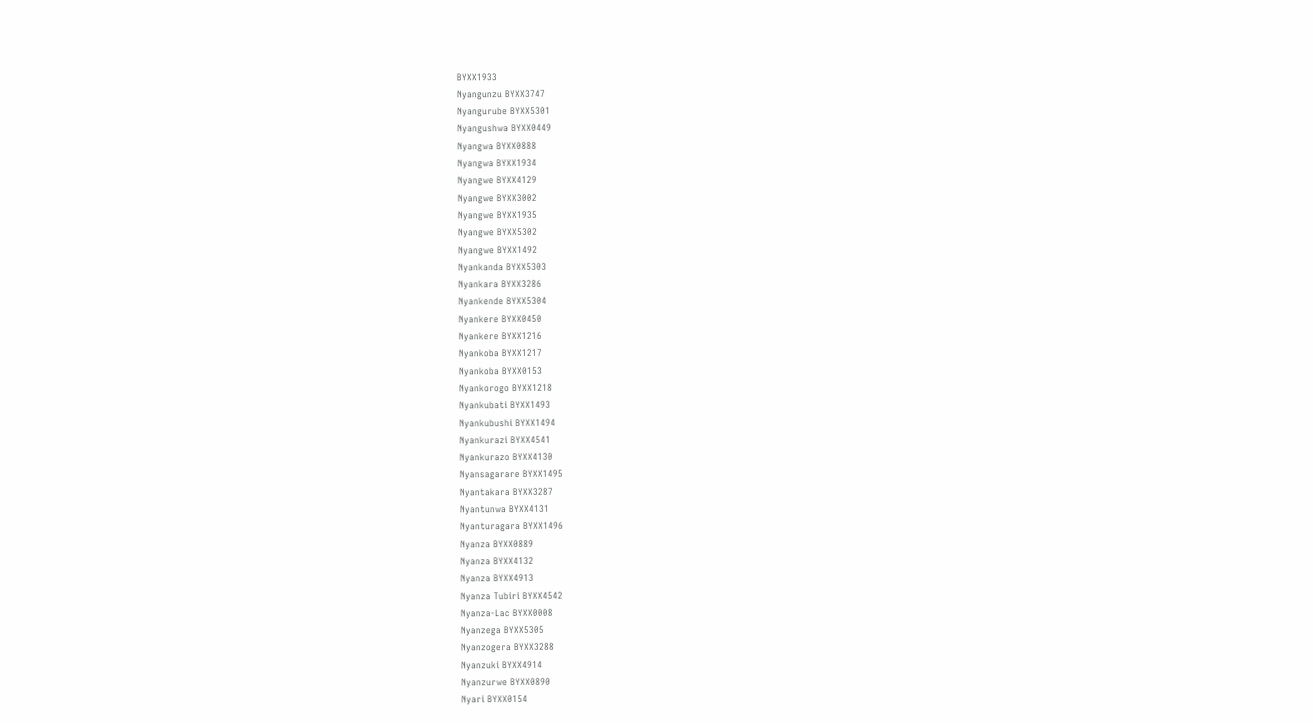BYXX1933
Nyangunzu BYXX3747
Nyangurube BYXX5301
Nyangushwa BYXX0449
Nyangwa BYXX0888
Nyangwa BYXX1934
Nyangwe BYXX4129
Nyangwe BYXX3002
Nyangwe BYXX1935
Nyangwe BYXX5302
Nyangwe BYXX1492
Nyankanda BYXX5303
Nyankara BYXX3286
Nyankende BYXX5304
Nyankere BYXX0450
Nyankere BYXX1216
Nyankoba BYXX1217
Nyankoba BYXX0153
Nyankorogo BYXX1218
Nyankubati BYXX1493
Nyankubushi BYXX1494
Nyankurazi BYXX4541
Nyankurazo BYXX4130
Nyansagarare BYXX1495
Nyantakara BYXX3287
Nyantunwa BYXX4131
Nyanturagara BYXX1496
Nyanza BYXX0889
Nyanza BYXX4132
Nyanza BYXX4913
Nyanza Tubiri BYXX4542
Nyanza-Lac BYXX0008
Nyanzega BYXX5305
Nyanzogera BYXX3288
Nyanzuki BYXX4914
Nyanzurwe BYXX0890
Nyari BYXX0154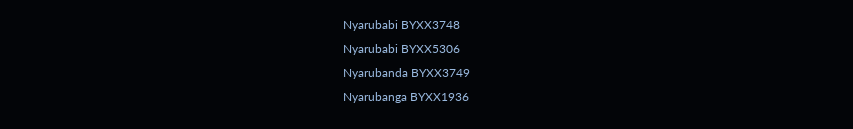Nyarubabi BYXX3748
Nyarubabi BYXX5306
Nyarubanda BYXX3749
Nyarubanga BYXX1936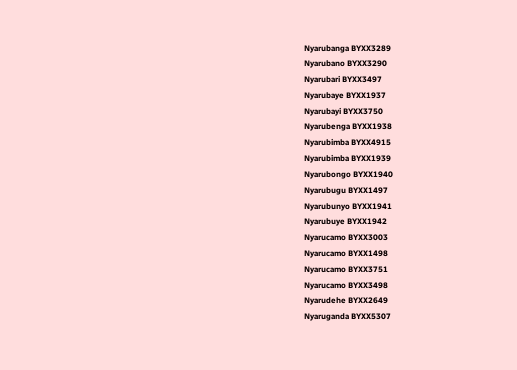Nyarubanga BYXX3289
Nyarubano BYXX3290
Nyarubari BYXX3497
Nyarubaye BYXX1937
Nyarubayi BYXX3750
Nyarubenga BYXX1938
Nyarubimba BYXX4915
Nyarubimba BYXX1939
Nyarubongo BYXX1940
Nyarubugu BYXX1497
Nyarubunyo BYXX1941
Nyarubuye BYXX1942
Nyarucamo BYXX3003
Nyarucamo BYXX1498
Nyarucamo BYXX3751
Nyarucamo BYXX3498
Nyarudehe BYXX2649
Nyaruganda BYXX5307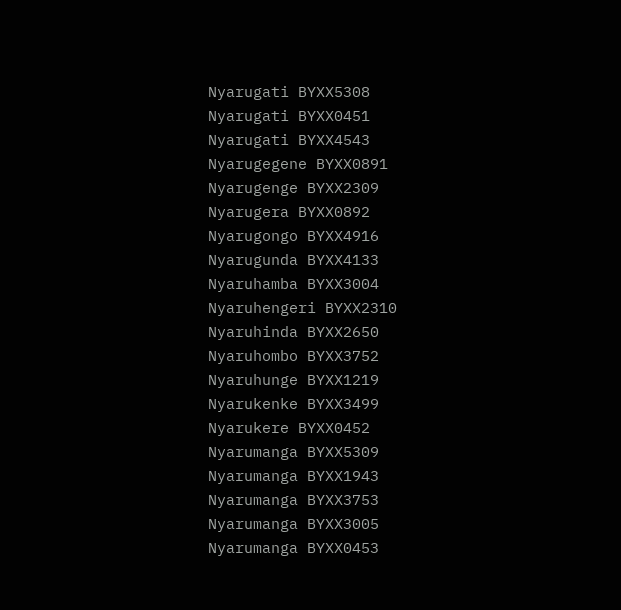Nyarugati BYXX5308
Nyarugati BYXX0451
Nyarugati BYXX4543
Nyarugegene BYXX0891
Nyarugenge BYXX2309
Nyarugera BYXX0892
Nyarugongo BYXX4916
Nyarugunda BYXX4133
Nyaruhamba BYXX3004
Nyaruhengeri BYXX2310
Nyaruhinda BYXX2650
Nyaruhombo BYXX3752
Nyaruhunge BYXX1219
Nyarukenke BYXX3499
Nyarukere BYXX0452
Nyarumanga BYXX5309
Nyarumanga BYXX1943
Nyarumanga BYXX3753
Nyarumanga BYXX3005
Nyarumanga BYXX0453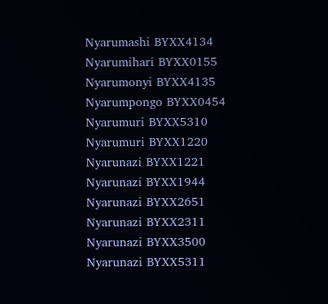Nyarumashi BYXX4134
Nyarumihari BYXX0155
Nyarumonyi BYXX4135
Nyarumpongo BYXX0454
Nyarumuri BYXX5310
Nyarumuri BYXX1220
Nyarunazi BYXX1221
Nyarunazi BYXX1944
Nyarunazi BYXX2651
Nyarunazi BYXX2311
Nyarunazi BYXX3500
Nyarunazi BYXX5311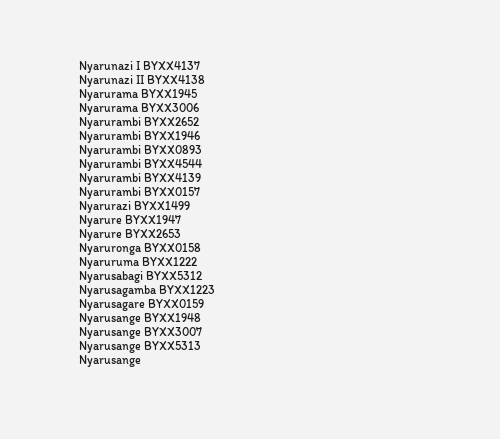Nyarunazi I BYXX4137
Nyarunazi II BYXX4138
Nyarurama BYXX1945
Nyarurama BYXX3006
Nyarurambi BYXX2652
Nyarurambi BYXX1946
Nyarurambi BYXX0893
Nyarurambi BYXX4544
Nyarurambi BYXX4139
Nyarurambi BYXX0157
Nyarurazi BYXX1499
Nyarure BYXX1947
Nyarure BYXX2653
Nyaruronga BYXX0158
Nyaruruma BYXX1222
Nyarusabagi BYXX5312
Nyarusagamba BYXX1223
Nyarusagare BYXX0159
Nyarusange BYXX1948
Nyarusange BYXX3007
Nyarusange BYXX5313
Nyarusange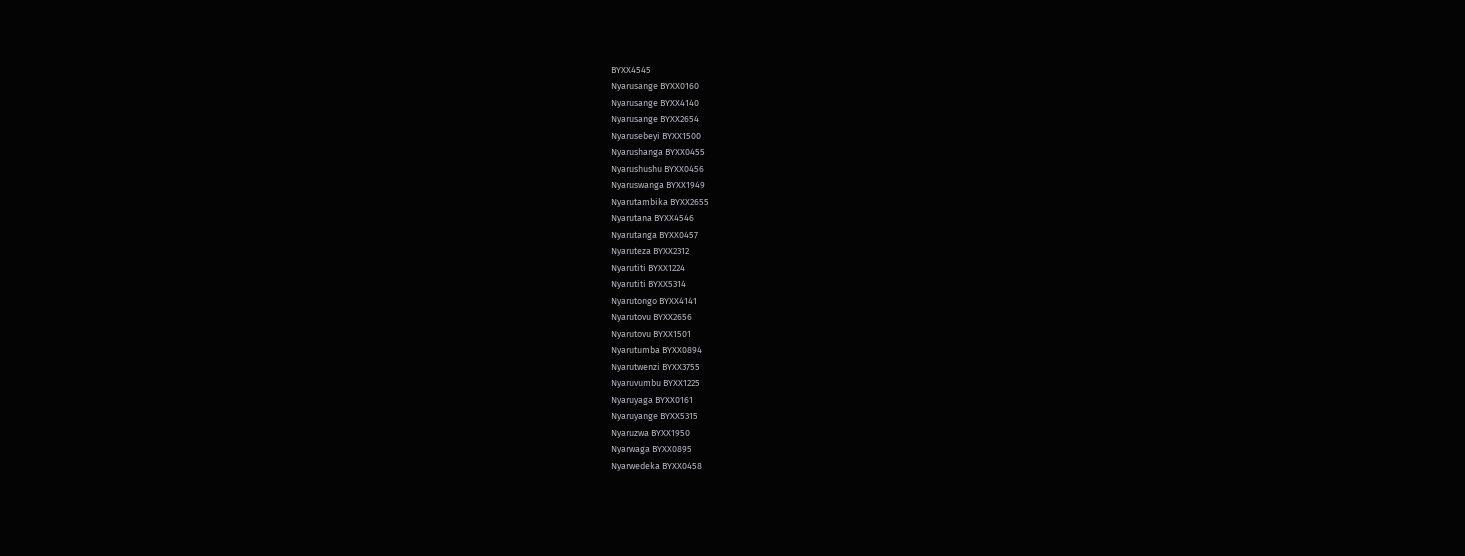BYXX4545
Nyarusange BYXX0160
Nyarusange BYXX4140
Nyarusange BYXX2654
Nyarusebeyi BYXX1500
Nyarushanga BYXX0455
Nyarushushu BYXX0456
Nyaruswanga BYXX1949
Nyarutambika BYXX2655
Nyarutana BYXX4546
Nyarutanga BYXX0457
Nyaruteza BYXX2312
Nyarutiti BYXX1224
Nyarutiti BYXX5314
Nyarutongo BYXX4141
Nyarutovu BYXX2656
Nyarutovu BYXX1501
Nyarutumba BYXX0894
Nyarutwenzi BYXX3755
Nyaruvumbu BYXX1225
Nyaruyaga BYXX0161
Nyaruyange BYXX5315
Nyaruzwa BYXX1950
Nyarwaga BYXX0895
Nyarwedeka BYXX0458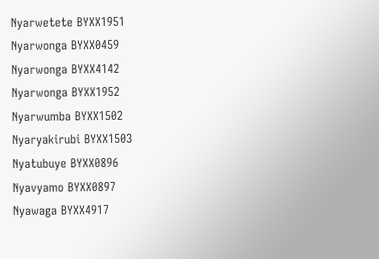Nyarwetete BYXX1951
Nyarwonga BYXX0459
Nyarwonga BYXX4142
Nyarwonga BYXX1952
Nyarwumba BYXX1502
Nyaryakirubi BYXX1503
Nyatubuye BYXX0896
Nyavyamo BYXX0897
Nyawaga BYXX4917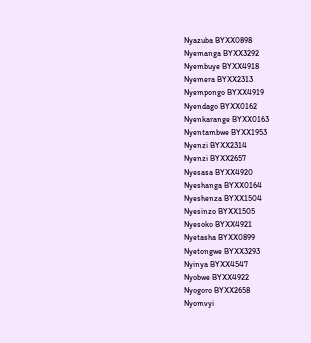Nyazuba BYXX0898
Nyemanga BYXX3292
Nyembuye BYXX4918
Nyemera BYXX2313
Nyempongo BYXX4919
Nyendago BYXX0162
Nyenkarange BYXX0163
Nyentambwe BYXX1953
Nyenzi BYXX2314
Nyenzi BYXX2657
Nyesasa BYXX4920
Nyeshanga BYXX0164
Nyeshenza BYXX1504
Nyesinzo BYXX1505
Nyesoko BYXX4921
Nyetasha BYXX0899
Nyetongwe BYXX3293
Nyinya BYXX4547
Nyobwe BYXX4922
Nyogoro BYXX2658
Nyomvyi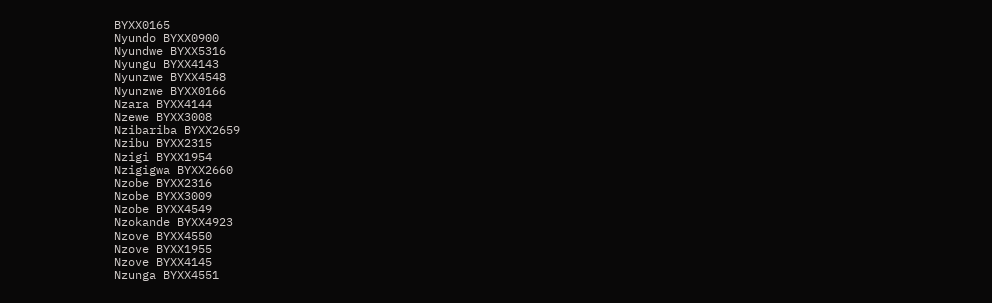BYXX0165
Nyundo BYXX0900
Nyundwe BYXX5316
Nyungu BYXX4143
Nyunzwe BYXX4548
Nyunzwe BYXX0166
Nzara BYXX4144
Nzewe BYXX3008
Nzibariba BYXX2659
Nzibu BYXX2315
Nzigi BYXX1954
Nzigigwa BYXX2660
Nzobe BYXX2316
Nzobe BYXX3009
Nzobe BYXX4549
Nzokande BYXX4923
Nzove BYXX4550
Nzove BYXX1955
Nzove BYXX4145
Nzunga BYXX4551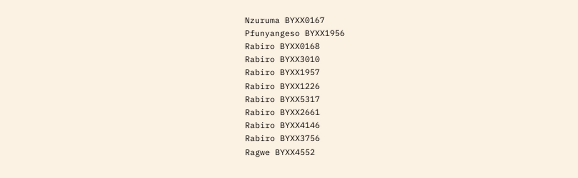Nzuruma BYXX0167
Pfunyangeso BYXX1956
Rabiro BYXX0168
Rabiro BYXX3010
Rabiro BYXX1957
Rabiro BYXX1226
Rabiro BYXX5317
Rabiro BYXX2661
Rabiro BYXX4146
Rabiro BYXX3756
Ragwe BYXX4552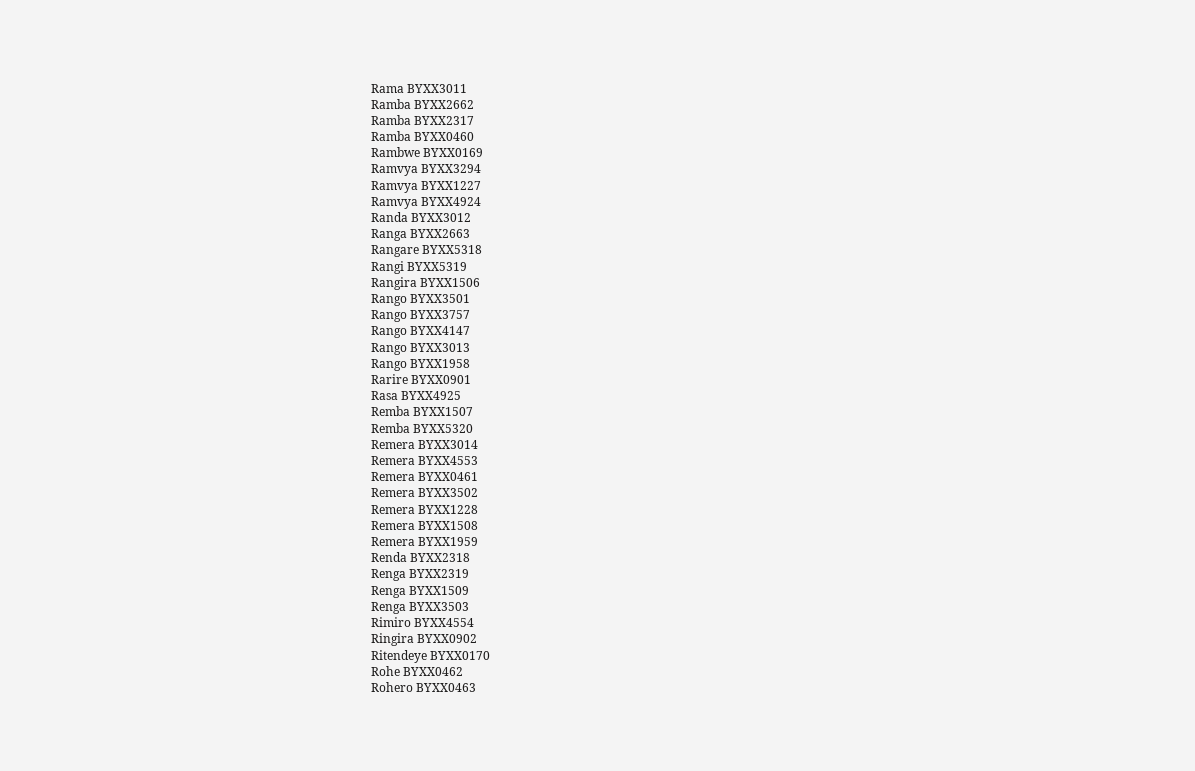Rama BYXX3011
Ramba BYXX2662
Ramba BYXX2317
Ramba BYXX0460
Rambwe BYXX0169
Ramvya BYXX3294
Ramvya BYXX1227
Ramvya BYXX4924
Randa BYXX3012
Ranga BYXX2663
Rangare BYXX5318
Rangi BYXX5319
Rangira BYXX1506
Rango BYXX3501
Rango BYXX3757
Rango BYXX4147
Rango BYXX3013
Rango BYXX1958
Rarire BYXX0901
Rasa BYXX4925
Remba BYXX1507
Remba BYXX5320
Remera BYXX3014
Remera BYXX4553
Remera BYXX0461
Remera BYXX3502
Remera BYXX1228
Remera BYXX1508
Remera BYXX1959
Renda BYXX2318
Renga BYXX2319
Renga BYXX1509
Renga BYXX3503
Rimiro BYXX4554
Ringira BYXX0902
Ritendeye BYXX0170
Rohe BYXX0462
Rohero BYXX0463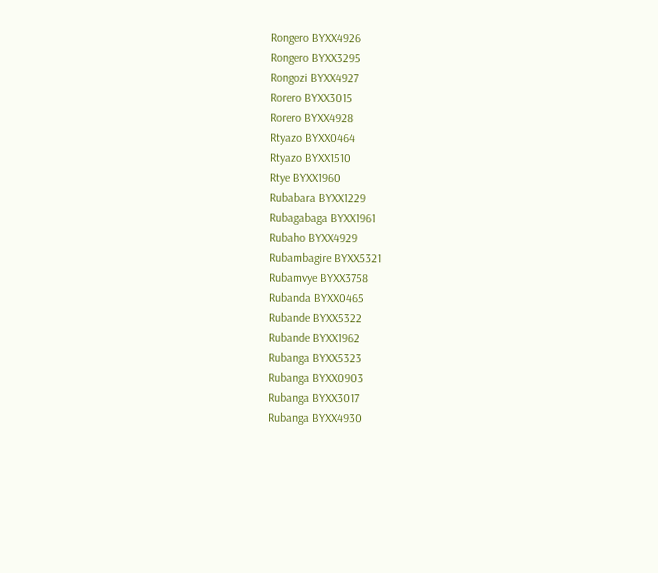Rongero BYXX4926
Rongero BYXX3295
Rongozi BYXX4927
Rorero BYXX3015
Rorero BYXX4928
Rtyazo BYXX0464
Rtyazo BYXX1510
Rtye BYXX1960
Rubabara BYXX1229
Rubagabaga BYXX1961
Rubaho BYXX4929
Rubambagire BYXX5321
Rubamvye BYXX3758
Rubanda BYXX0465
Rubande BYXX5322
Rubande BYXX1962
Rubanga BYXX5323
Rubanga BYXX0903
Rubanga BYXX3017
Rubanga BYXX4930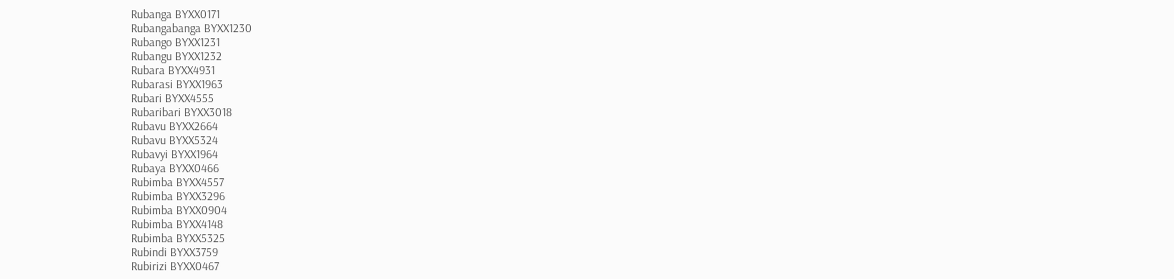Rubanga BYXX0171
Rubangabanga BYXX1230
Rubango BYXX1231
Rubangu BYXX1232
Rubara BYXX4931
Rubarasi BYXX1963
Rubari BYXX4555
Rubaribari BYXX3018
Rubavu BYXX2664
Rubavu BYXX5324
Rubavyi BYXX1964
Rubaya BYXX0466
Rubimba BYXX4557
Rubimba BYXX3296
Rubimba BYXX0904
Rubimba BYXX4148
Rubimba BYXX5325
Rubindi BYXX3759
Rubirizi BYXX0467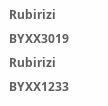Rubirizi BYXX3019
Rubirizi BYXX1233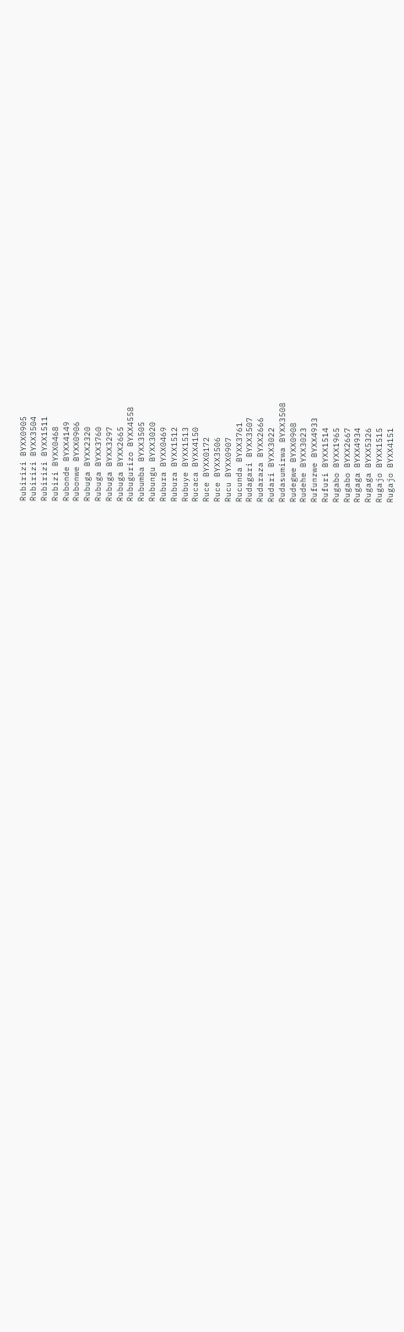Rubirizi BYXX0905
Rubirizi BYXX3504
Rubirizi BYXX1511
Rubizi BYXX0468
Rubonde BYXX4149
Rubonwe BYXX0906
Rubuga BYXX2320
Rubuga BYXX3760
Rubuga BYXX3297
Rubuga BYXX2665
Rubugurizo BYXX4558
Rubumba BYXX3505
Rubungu BYXX3020
Rubura BYXX0469
Rubura BYXX1512
Rubuye BYXX1513
Rucaca BYXX4150
Ruce BYXX0172
Ruce BYXX3506
Rucu BYXX0907
Rucunda BYXX3761
Rudagari BYXX3507
Rudaraza BYXX2666
Rudari BYXX3022
Rudasumirwa BYXX3508
Rudegwe BYXX0908
Rudehe BYXX3023
Rufunzwe BYXX4933
Rufuri BYXX1514
Rugabo BYXX1965
Rugabo BYXX2667
Rugaga BYXX4934
Rugaga BYXX5326
Rugajo BYXX1515
Rugajo BYXX4151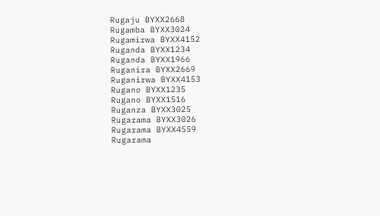Rugaju BYXX2668
Rugamba BYXX3024
Rugamirwa BYXX4152
Ruganda BYXX1234
Ruganda BYXX1966
Ruganira BYXX2669
Ruganirwa BYXX4153
Rugano BYXX1235
Rugano BYXX1516
Ruganza BYXX3025
Rugarama BYXX3026
Rugarama BYXX4559
Rugarama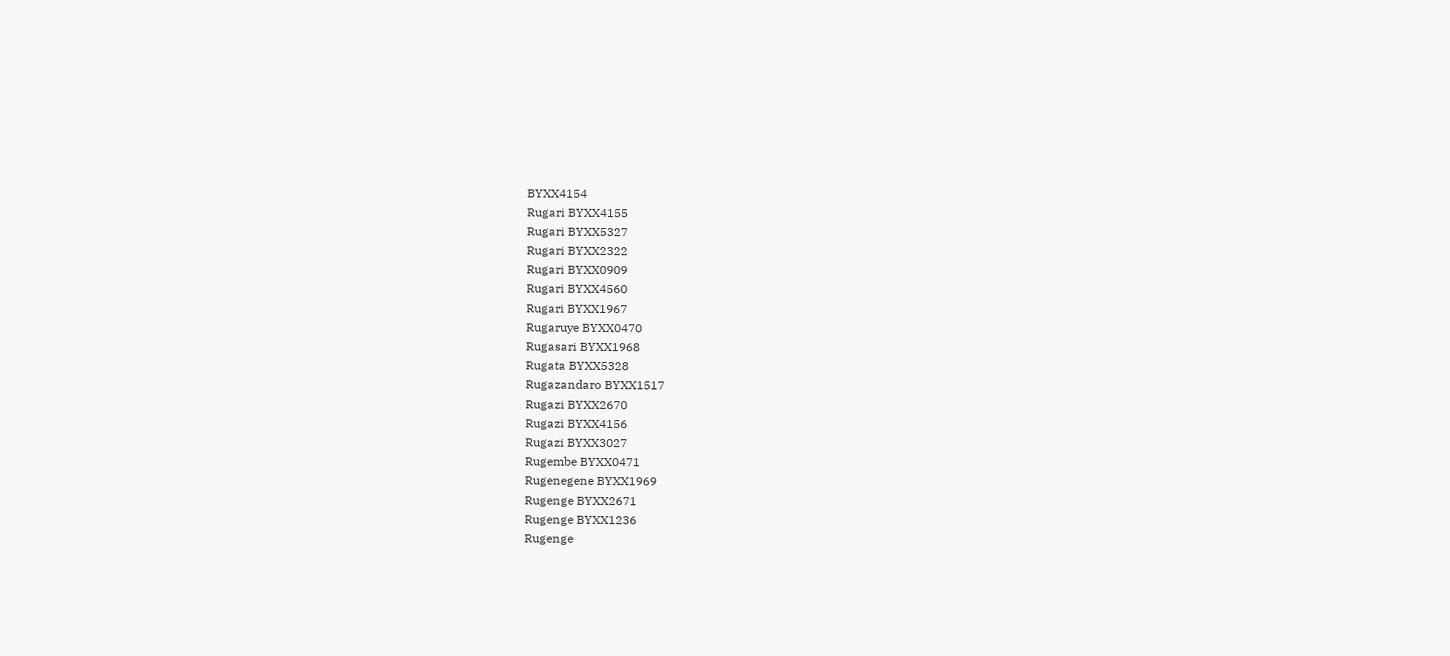BYXX4154
Rugari BYXX4155
Rugari BYXX5327
Rugari BYXX2322
Rugari BYXX0909
Rugari BYXX4560
Rugari BYXX1967
Rugaruye BYXX0470
Rugasari BYXX1968
Rugata BYXX5328
Rugazandaro BYXX1517
Rugazi BYXX2670
Rugazi BYXX4156
Rugazi BYXX3027
Rugembe BYXX0471
Rugenegene BYXX1969
Rugenge BYXX2671
Rugenge BYXX1236
Rugenge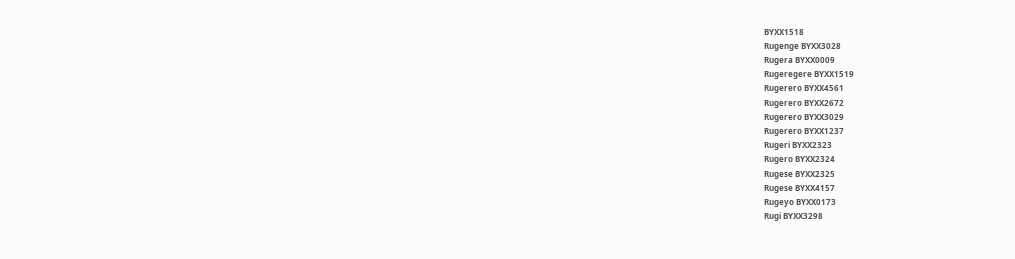BYXX1518
Rugenge BYXX3028
Rugera BYXX0009
Rugeregere BYXX1519
Rugerero BYXX4561
Rugerero BYXX2672
Rugerero BYXX3029
Rugerero BYXX1237
Rugeri BYXX2323
Rugero BYXX2324
Rugese BYXX2325
Rugese BYXX4157
Rugeyo BYXX0173
Rugi BYXX3298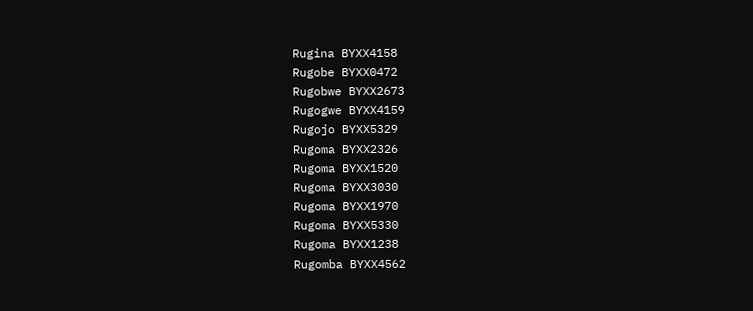Rugina BYXX4158
Rugobe BYXX0472
Rugobwe BYXX2673
Rugogwe BYXX4159
Rugojo BYXX5329
Rugoma BYXX2326
Rugoma BYXX1520
Rugoma BYXX3030
Rugoma BYXX1970
Rugoma BYXX5330
Rugoma BYXX1238
Rugomba BYXX4562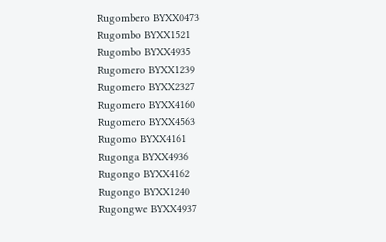Rugombero BYXX0473
Rugombo BYXX1521
Rugombo BYXX4935
Rugomero BYXX1239
Rugomero BYXX2327
Rugomero BYXX4160
Rugomero BYXX4563
Rugomo BYXX4161
Rugonga BYXX4936
Rugongo BYXX4162
Rugongo BYXX1240
Rugongwe BYXX4937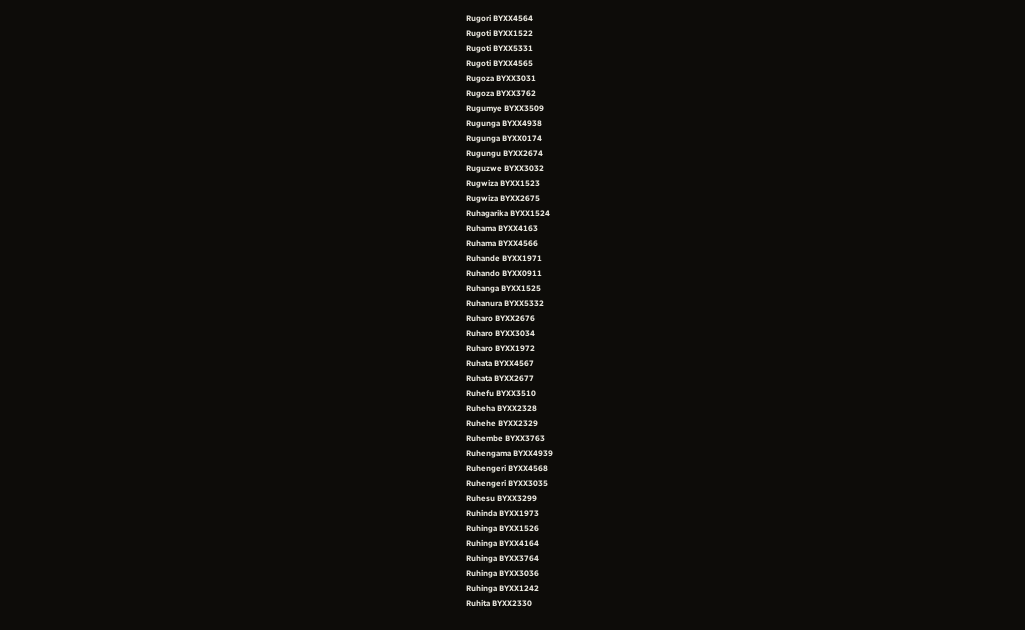Rugori BYXX4564
Rugoti BYXX1522
Rugoti BYXX5331
Rugoti BYXX4565
Rugoza BYXX3031
Rugoza BYXX3762
Rugumye BYXX3509
Rugunga BYXX4938
Rugunga BYXX0174
Rugungu BYXX2674
Ruguzwe BYXX3032
Rugwiza BYXX1523
Rugwiza BYXX2675
Ruhagarika BYXX1524
Ruhama BYXX4163
Ruhama BYXX4566
Ruhande BYXX1971
Ruhando BYXX0911
Ruhanga BYXX1525
Ruhanura BYXX5332
Ruharo BYXX2676
Ruharo BYXX3034
Ruharo BYXX1972
Ruhata BYXX4567
Ruhata BYXX2677
Ruhefu BYXX3510
Ruheha BYXX2328
Ruhehe BYXX2329
Ruhembe BYXX3763
Ruhengama BYXX4939
Ruhengeri BYXX4568
Ruhengeri BYXX3035
Ruhesu BYXX3299
Ruhinda BYXX1973
Ruhinga BYXX1526
Ruhinga BYXX4164
Ruhinga BYXX3764
Ruhinga BYXX3036
Ruhinga BYXX1242
Ruhita BYXX2330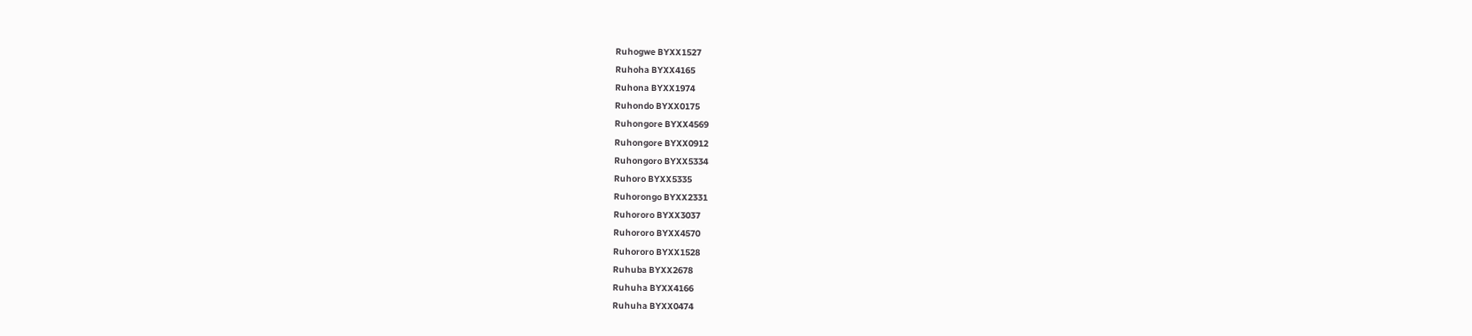Ruhogwe BYXX1527
Ruhoha BYXX4165
Ruhona BYXX1974
Ruhondo BYXX0175
Ruhongore BYXX4569
Ruhongore BYXX0912
Ruhongoro BYXX5334
Ruhoro BYXX5335
Ruhorongo BYXX2331
Ruhororo BYXX3037
Ruhororo BYXX4570
Ruhororo BYXX1528
Ruhuba BYXX2678
Ruhuha BYXX4166
Ruhuha BYXX0474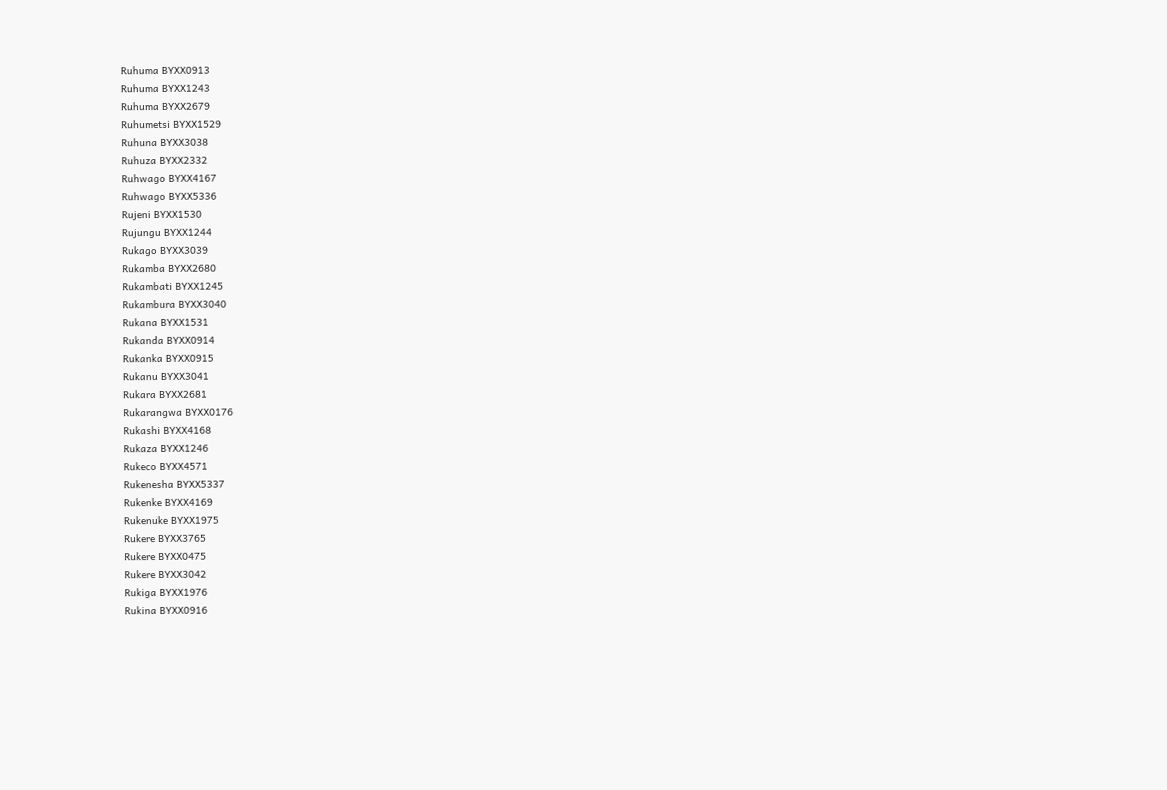Ruhuma BYXX0913
Ruhuma BYXX1243
Ruhuma BYXX2679
Ruhumetsi BYXX1529
Ruhuna BYXX3038
Ruhuza BYXX2332
Ruhwago BYXX4167
Ruhwago BYXX5336
Rujeni BYXX1530
Rujungu BYXX1244
Rukago BYXX3039
Rukamba BYXX2680
Rukambati BYXX1245
Rukambura BYXX3040
Rukana BYXX1531
Rukanda BYXX0914
Rukanka BYXX0915
Rukanu BYXX3041
Rukara BYXX2681
Rukarangwa BYXX0176
Rukashi BYXX4168
Rukaza BYXX1246
Rukeco BYXX4571
Rukenesha BYXX5337
Rukenke BYXX4169
Rukenuke BYXX1975
Rukere BYXX3765
Rukere BYXX0475
Rukere BYXX3042
Rukiga BYXX1976
Rukina BYXX0916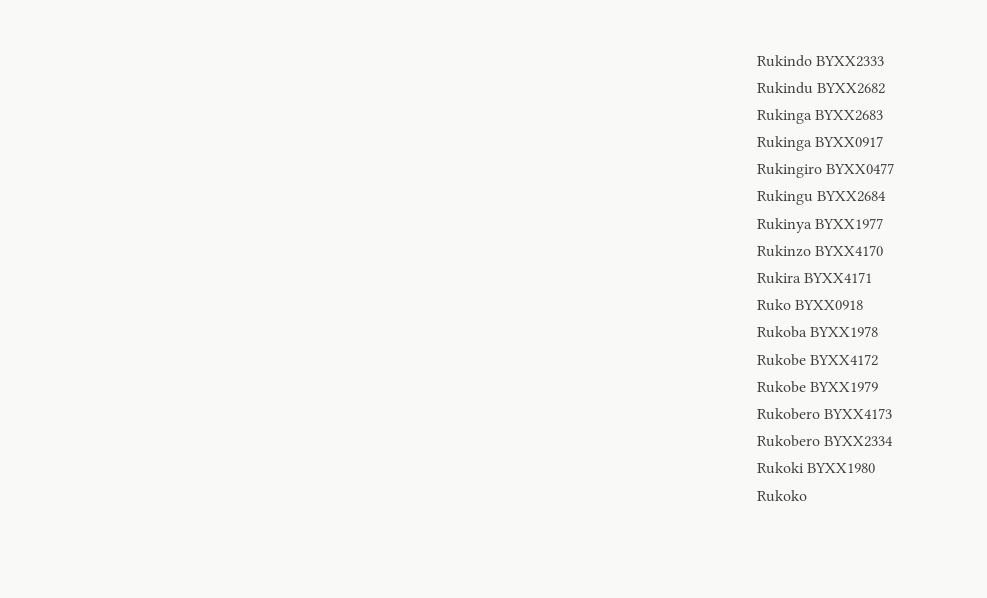Rukindo BYXX2333
Rukindu BYXX2682
Rukinga BYXX2683
Rukinga BYXX0917
Rukingiro BYXX0477
Rukingu BYXX2684
Rukinya BYXX1977
Rukinzo BYXX4170
Rukira BYXX4171
Ruko BYXX0918
Rukoba BYXX1978
Rukobe BYXX4172
Rukobe BYXX1979
Rukobero BYXX4173
Rukobero BYXX2334
Rukoki BYXX1980
Rukoko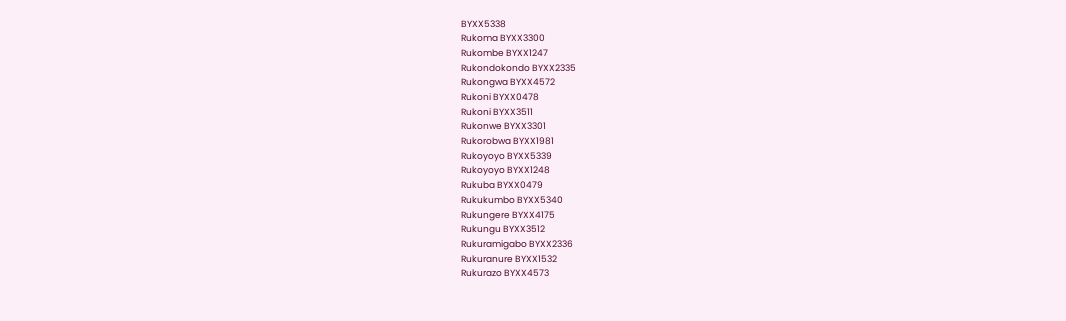BYXX5338
Rukoma BYXX3300
Rukombe BYXX1247
Rukondokondo BYXX2335
Rukongwa BYXX4572
Rukoni BYXX0478
Rukoni BYXX3511
Rukonwe BYXX3301
Rukorobwa BYXX1981
Rukoyoyo BYXX5339
Rukoyoyo BYXX1248
Rukuba BYXX0479
Rukukumbo BYXX5340
Rukungere BYXX4175
Rukungu BYXX3512
Rukuramigabo BYXX2336
Rukuranure BYXX1532
Rukurazo BYXX4573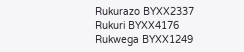Rukurazo BYXX2337
Rukuri BYXX4176
Rukwega BYXX1249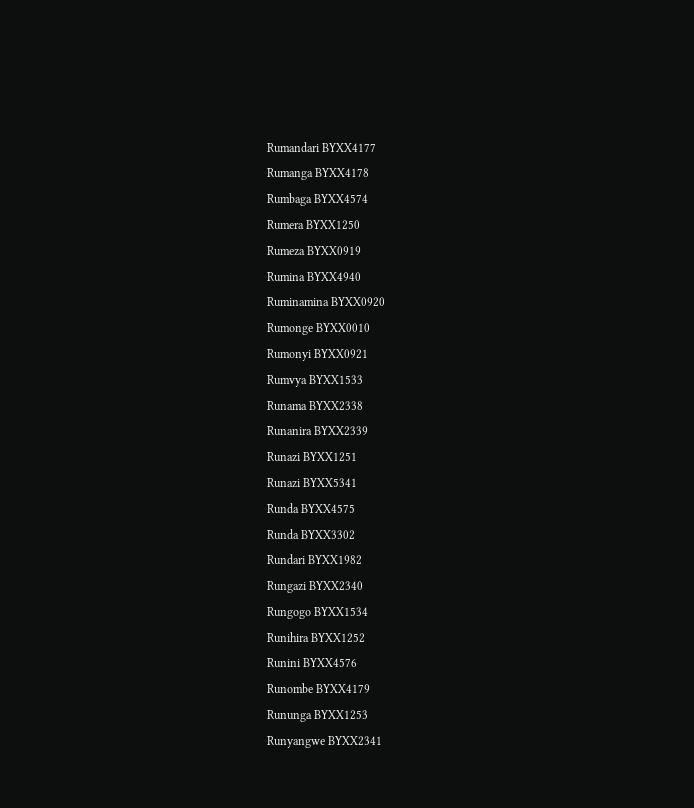Rumandari BYXX4177
Rumanga BYXX4178
Rumbaga BYXX4574
Rumera BYXX1250
Rumeza BYXX0919
Rumina BYXX4940
Ruminamina BYXX0920
Rumonge BYXX0010
Rumonyi BYXX0921
Rumvya BYXX1533
Runama BYXX2338
Runanira BYXX2339
Runazi BYXX1251
Runazi BYXX5341
Runda BYXX4575
Runda BYXX3302
Rundari BYXX1982
Rungazi BYXX2340
Rungogo BYXX1534
Runihira BYXX1252
Runini BYXX4576
Runombe BYXX4179
Rununga BYXX1253
Runyangwe BYXX2341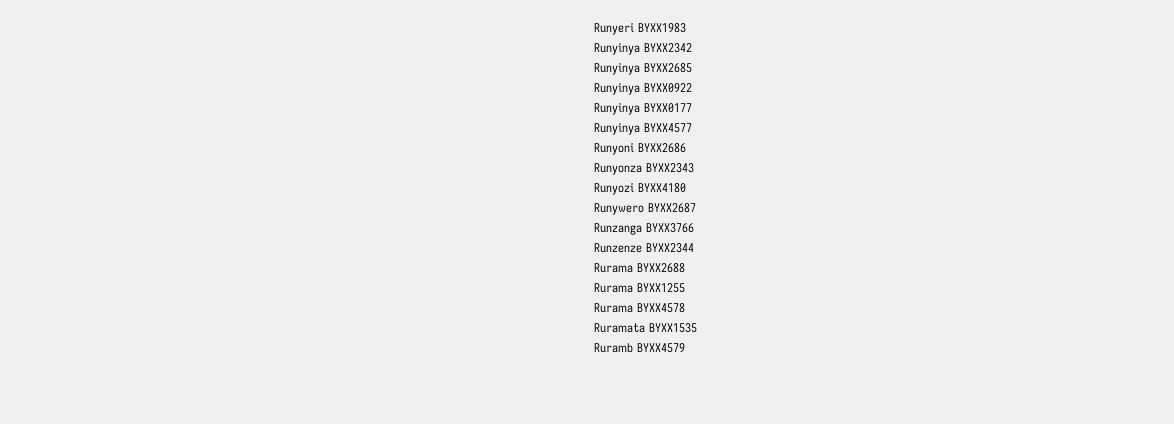Runyeri BYXX1983
Runyinya BYXX2342
Runyinya BYXX2685
Runyinya BYXX0922
Runyinya BYXX0177
Runyinya BYXX4577
Runyoni BYXX2686
Runyonza BYXX2343
Runyozi BYXX4180
Runywero BYXX2687
Runzanga BYXX3766
Runzenze BYXX2344
Rurama BYXX2688
Rurama BYXX1255
Rurama BYXX4578
Ruramata BYXX1535
Ruramb BYXX4579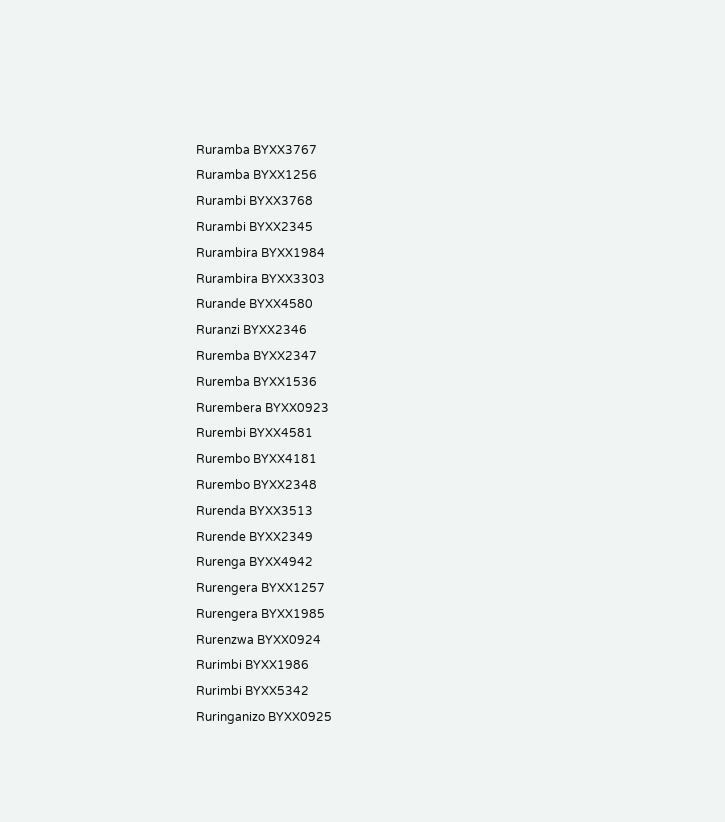Ruramba BYXX3767
Ruramba BYXX1256
Rurambi BYXX3768
Rurambi BYXX2345
Rurambira BYXX1984
Rurambira BYXX3303
Rurande BYXX4580
Ruranzi BYXX2346
Ruremba BYXX2347
Ruremba BYXX1536
Rurembera BYXX0923
Rurembi BYXX4581
Rurembo BYXX4181
Rurembo BYXX2348
Rurenda BYXX3513
Rurende BYXX2349
Rurenga BYXX4942
Rurengera BYXX1257
Rurengera BYXX1985
Rurenzwa BYXX0924
Rurimbi BYXX1986
Rurimbi BYXX5342
Ruringanizo BYXX0925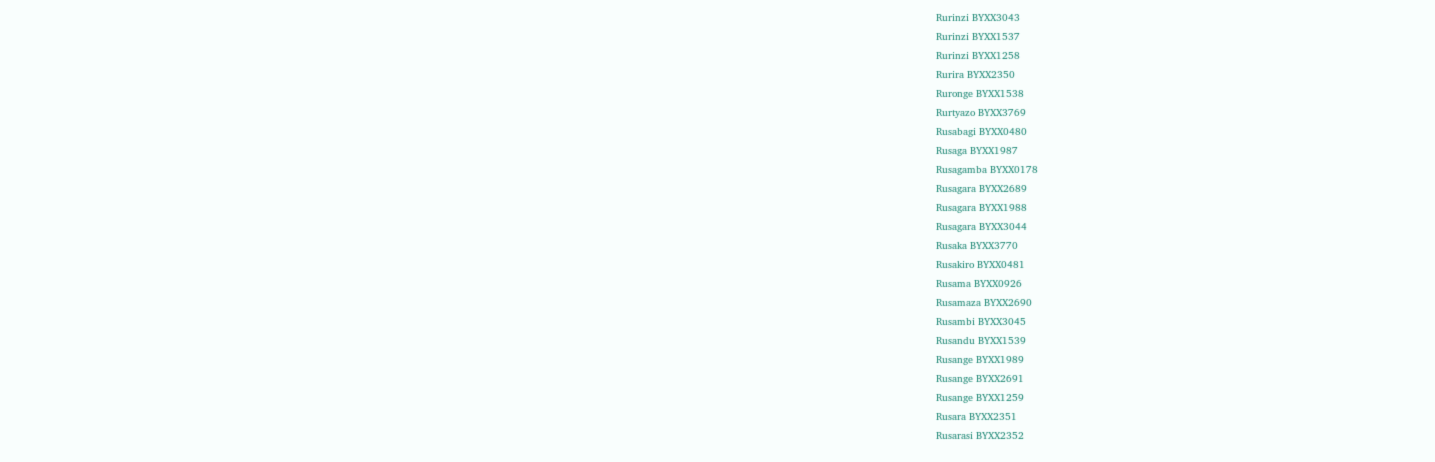Rurinzi BYXX3043
Rurinzi BYXX1537
Rurinzi BYXX1258
Rurira BYXX2350
Ruronge BYXX1538
Rurtyazo BYXX3769
Rusabagi BYXX0480
Rusaga BYXX1987
Rusagamba BYXX0178
Rusagara BYXX2689
Rusagara BYXX1988
Rusagara BYXX3044
Rusaka BYXX3770
Rusakiro BYXX0481
Rusama BYXX0926
Rusamaza BYXX2690
Rusambi BYXX3045
Rusandu BYXX1539
Rusange BYXX1989
Rusange BYXX2691
Rusange BYXX1259
Rusara BYXX2351
Rusarasi BYXX2352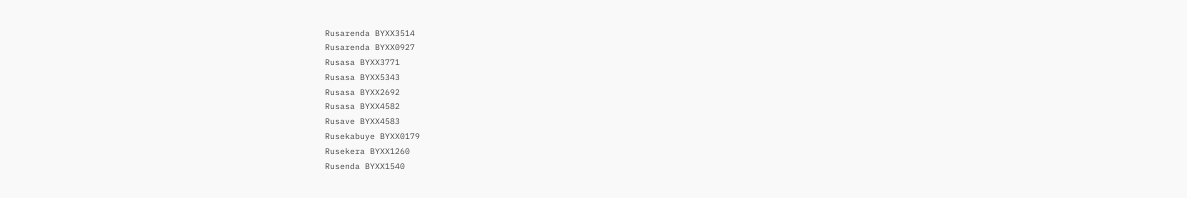Rusarenda BYXX3514
Rusarenda BYXX0927
Rusasa BYXX3771
Rusasa BYXX5343
Rusasa BYXX2692
Rusasa BYXX4582
Rusave BYXX4583
Rusekabuye BYXX0179
Rusekera BYXX1260
Rusenda BYXX1540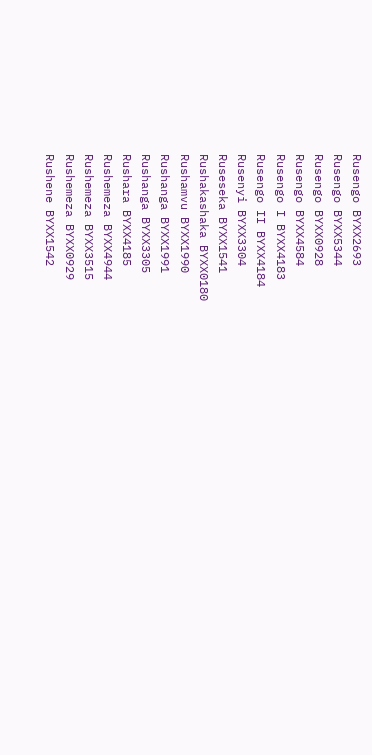Rusengo BYXX2693
Rusengo BYXX5344
Rusengo BYXX0928
Rusengo BYXX4584
Rusengo I BYXX4183
Rusengo II BYXX4184
Rusenyi BYXX3304
Ruseseka BYXX1541
Rushakashaka BYXX0180
Rushamvu BYXX1990
Rushanga BYXX1991
Rushanga BYXX3305
Rushara BYXX4185
Rushemeza BYXX4944
Rushemeza BYXX3515
Rushemeza BYXX0929
Rushene BYXX1542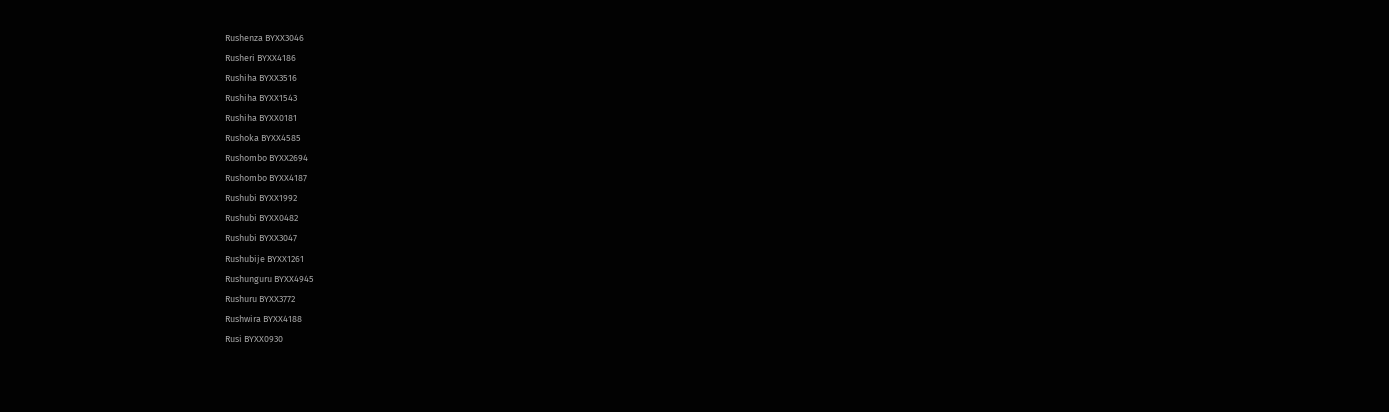Rushenza BYXX3046
Rusheri BYXX4186
Rushiha BYXX3516
Rushiha BYXX1543
Rushiha BYXX0181
Rushoka BYXX4585
Rushombo BYXX2694
Rushombo BYXX4187
Rushubi BYXX1992
Rushubi BYXX0482
Rushubi BYXX3047
Rushubije BYXX1261
Rushunguru BYXX4945
Rushuru BYXX3772
Rushwira BYXX4188
Rusi BYXX0930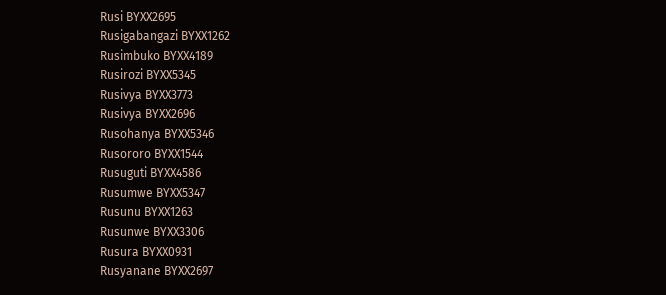Rusi BYXX2695
Rusigabangazi BYXX1262
Rusimbuko BYXX4189
Rusirozi BYXX5345
Rusivya BYXX3773
Rusivya BYXX2696
Rusohanya BYXX5346
Rusororo BYXX1544
Rusuguti BYXX4586
Rusumwe BYXX5347
Rusunu BYXX1263
Rusunwe BYXX3306
Rusura BYXX0931
Rusyanane BYXX2697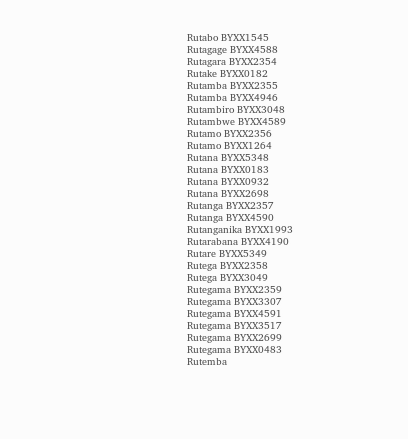Rutabo BYXX1545
Rutagage BYXX4588
Rutagara BYXX2354
Rutake BYXX0182
Rutamba BYXX2355
Rutamba BYXX4946
Rutambiro BYXX3048
Rutambwe BYXX4589
Rutamo BYXX2356
Rutamo BYXX1264
Rutana BYXX5348
Rutana BYXX0183
Rutana BYXX0932
Rutana BYXX2698
Rutanga BYXX2357
Rutanga BYXX4590
Rutanganika BYXX1993
Rutarabana BYXX4190
Rutare BYXX5349
Rutega BYXX2358
Rutega BYXX3049
Rutegama BYXX2359
Rutegama BYXX3307
Rutegama BYXX4591
Rutegama BYXX3517
Rutegama BYXX2699
Rutegama BYXX0483
Rutemba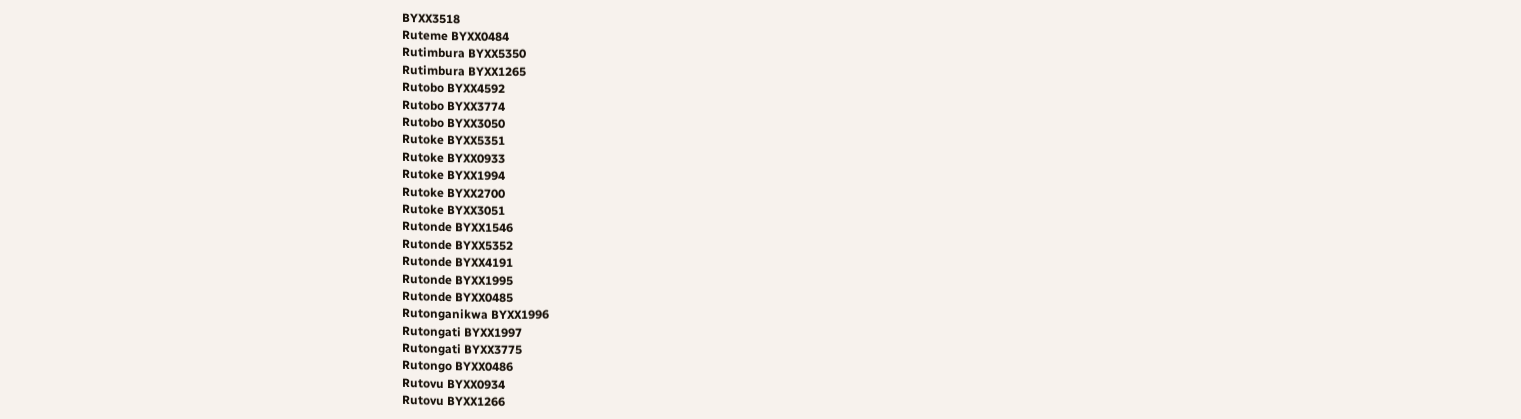BYXX3518
Ruteme BYXX0484
Rutimbura BYXX5350
Rutimbura BYXX1265
Rutobo BYXX4592
Rutobo BYXX3774
Rutobo BYXX3050
Rutoke BYXX5351
Rutoke BYXX0933
Rutoke BYXX1994
Rutoke BYXX2700
Rutoke BYXX3051
Rutonde BYXX1546
Rutonde BYXX5352
Rutonde BYXX4191
Rutonde BYXX1995
Rutonde BYXX0485
Rutonganikwa BYXX1996
Rutongati BYXX1997
Rutongati BYXX3775
Rutongo BYXX0486
Rutovu BYXX0934
Rutovu BYXX1266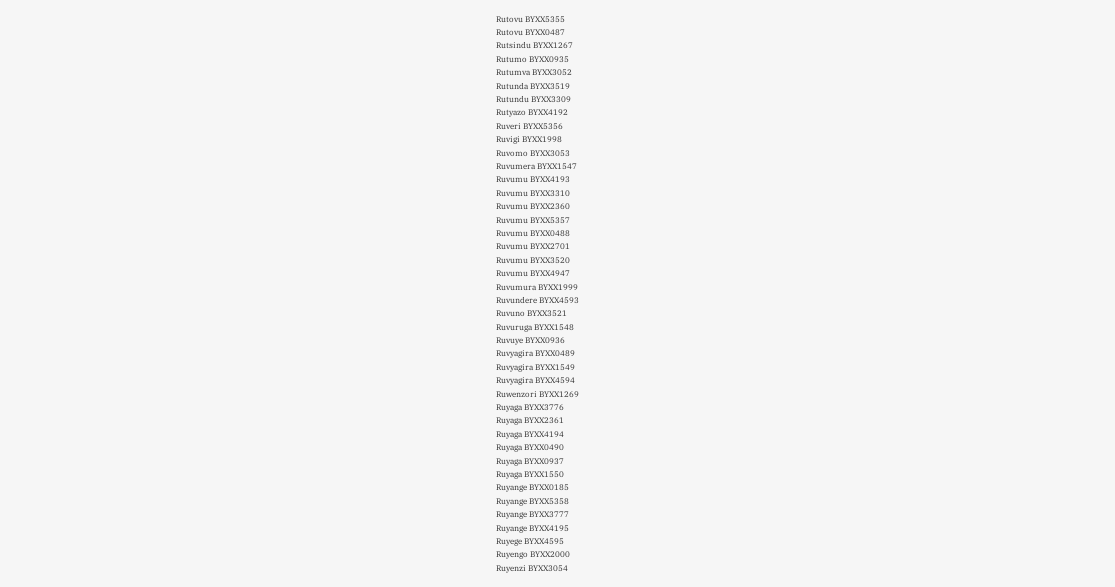Rutovu BYXX5355
Rutovu BYXX0487
Rutsindu BYXX1267
Rutumo BYXX0935
Rutumva BYXX3052
Rutunda BYXX3519
Rutundu BYXX3309
Rutyazo BYXX4192
Ruveri BYXX5356
Ruvigi BYXX1998
Ruvomo BYXX3053
Ruvumera BYXX1547
Ruvumu BYXX4193
Ruvumu BYXX3310
Ruvumu BYXX2360
Ruvumu BYXX5357
Ruvumu BYXX0488
Ruvumu BYXX2701
Ruvumu BYXX3520
Ruvumu BYXX4947
Ruvumura BYXX1999
Ruvundere BYXX4593
Ruvuno BYXX3521
Ruvuruga BYXX1548
Ruvuye BYXX0936
Ruvyagira BYXX0489
Ruvyagira BYXX1549
Ruvyagira BYXX4594
Ruwenzori BYXX1269
Ruyaga BYXX3776
Ruyaga BYXX2361
Ruyaga BYXX4194
Ruyaga BYXX0490
Ruyaga BYXX0937
Ruyaga BYXX1550
Ruyange BYXX0185
Ruyange BYXX5358
Ruyange BYXX3777
Ruyange BYXX4195
Ruyege BYXX4595
Ruyengo BYXX2000
Ruyenzi BYXX3054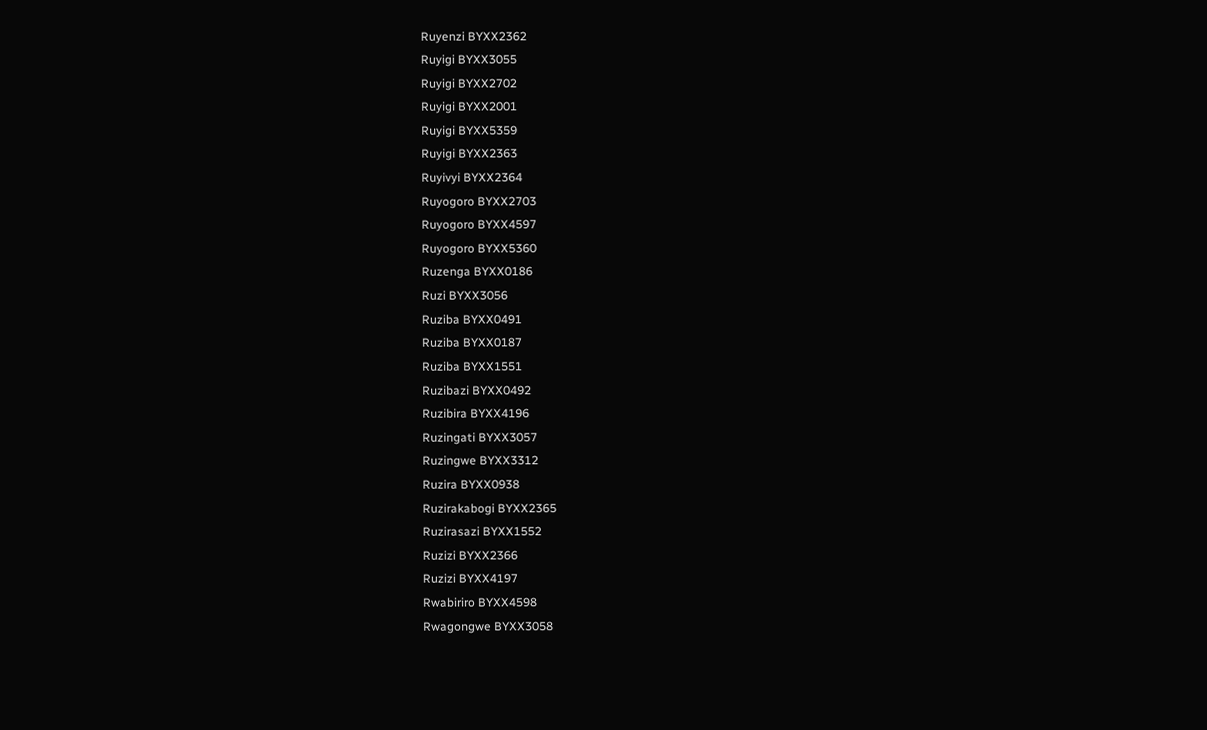Ruyenzi BYXX2362
Ruyigi BYXX3055
Ruyigi BYXX2702
Ruyigi BYXX2001
Ruyigi BYXX5359
Ruyigi BYXX2363
Ruyivyi BYXX2364
Ruyogoro BYXX2703
Ruyogoro BYXX4597
Ruyogoro BYXX5360
Ruzenga BYXX0186
Ruzi BYXX3056
Ruziba BYXX0491
Ruziba BYXX0187
Ruziba BYXX1551
Ruzibazi BYXX0492
Ruzibira BYXX4196
Ruzingati BYXX3057
Ruzingwe BYXX3312
Ruzira BYXX0938
Ruzirakabogi BYXX2365
Ruzirasazi BYXX1552
Ruzizi BYXX2366
Ruzizi BYXX4197
Rwabiriro BYXX4598
Rwagongwe BYXX3058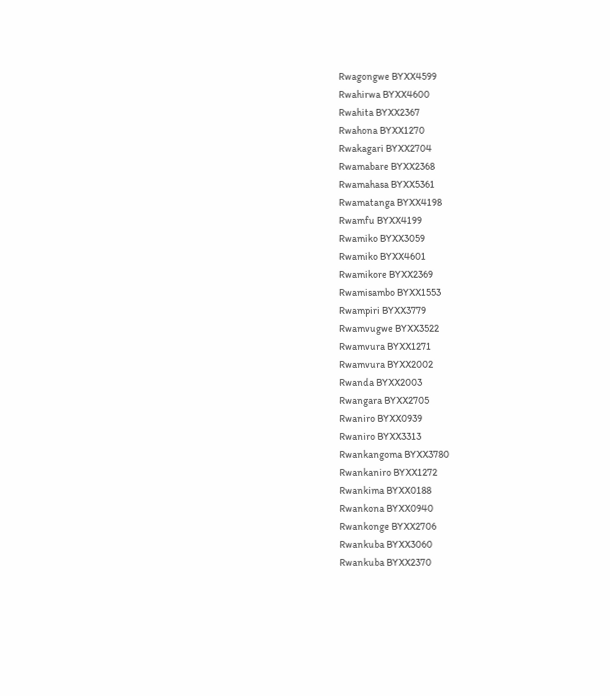Rwagongwe BYXX4599
Rwahirwa BYXX4600
Rwahita BYXX2367
Rwahona BYXX1270
Rwakagari BYXX2704
Rwamabare BYXX2368
Rwamahasa BYXX5361
Rwamatanga BYXX4198
Rwamfu BYXX4199
Rwamiko BYXX3059
Rwamiko BYXX4601
Rwamikore BYXX2369
Rwamisambo BYXX1553
Rwampiri BYXX3779
Rwamvugwe BYXX3522
Rwamvura BYXX1271
Rwamvura BYXX2002
Rwanda BYXX2003
Rwangara BYXX2705
Rwaniro BYXX0939
Rwaniro BYXX3313
Rwankangoma BYXX3780
Rwankaniro BYXX1272
Rwankima BYXX0188
Rwankona BYXX0940
Rwankonge BYXX2706
Rwankuba BYXX3060
Rwankuba BYXX2370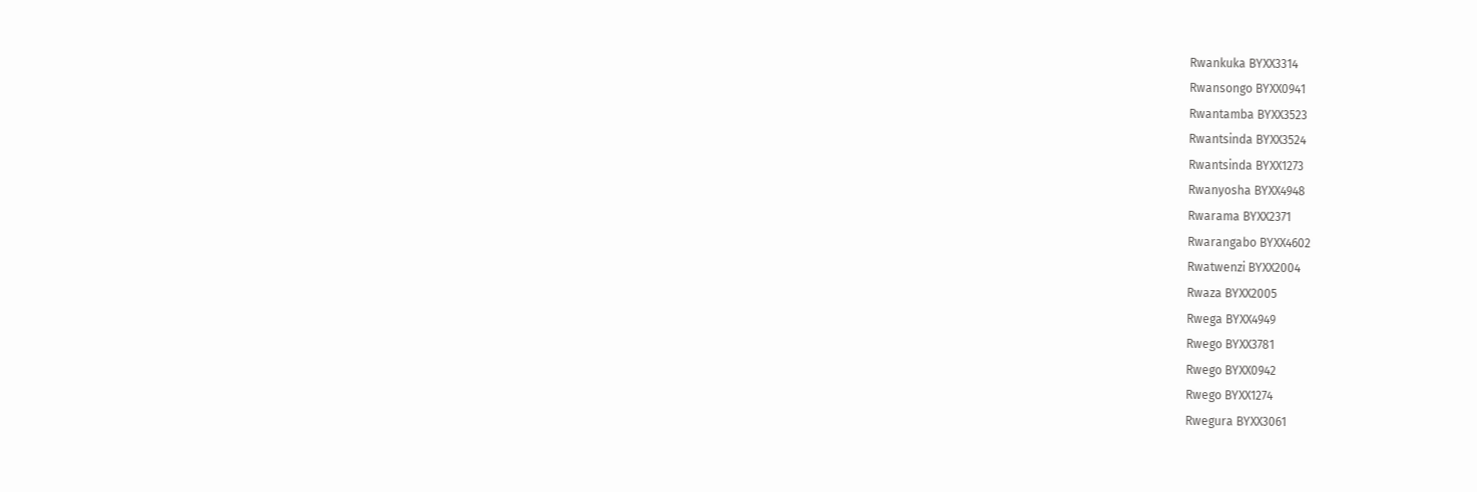Rwankuka BYXX3314
Rwansongo BYXX0941
Rwantamba BYXX3523
Rwantsinda BYXX3524
Rwantsinda BYXX1273
Rwanyosha BYXX4948
Rwarama BYXX2371
Rwarangabo BYXX4602
Rwatwenzi BYXX2004
Rwaza BYXX2005
Rwega BYXX4949
Rwego BYXX3781
Rwego BYXX0942
Rwego BYXX1274
Rwegura BYXX3061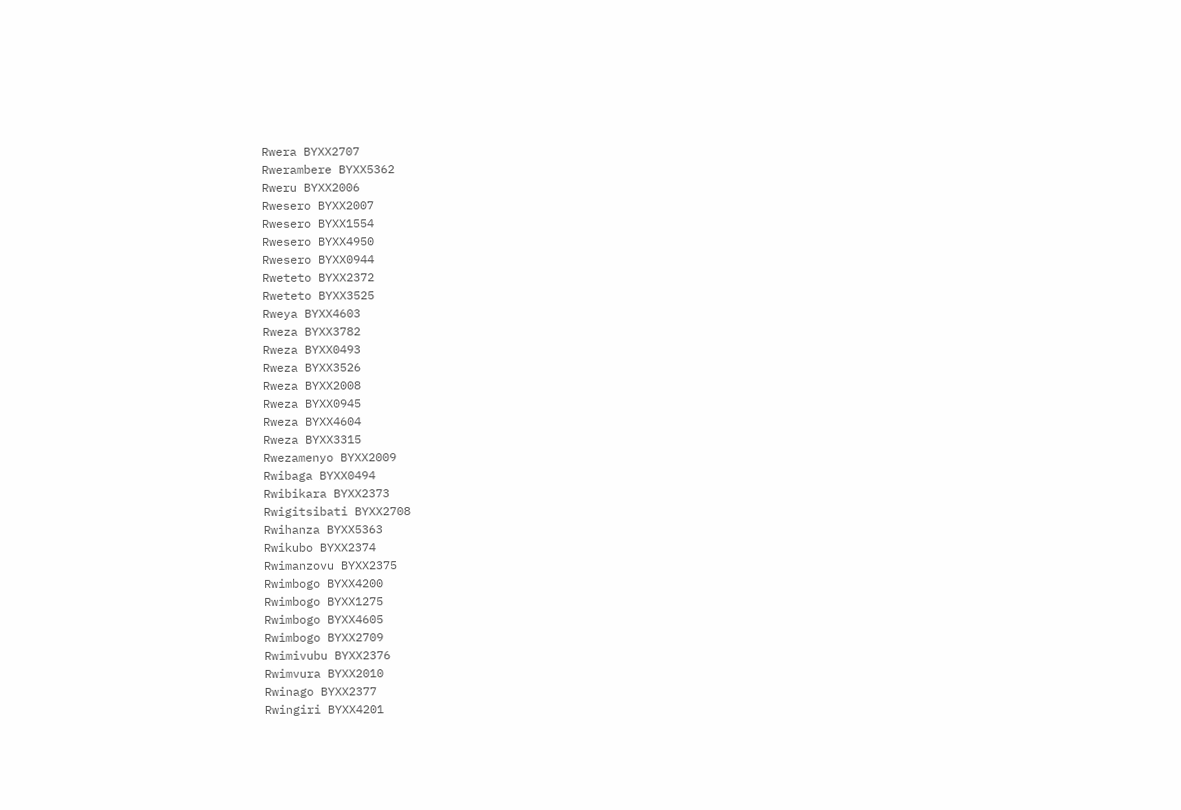Rwera BYXX2707
Rwerambere BYXX5362
Rweru BYXX2006
Rwesero BYXX2007
Rwesero BYXX1554
Rwesero BYXX4950
Rwesero BYXX0944
Rweteto BYXX2372
Rweteto BYXX3525
Rweya BYXX4603
Rweza BYXX3782
Rweza BYXX0493
Rweza BYXX3526
Rweza BYXX2008
Rweza BYXX0945
Rweza BYXX4604
Rweza BYXX3315
Rwezamenyo BYXX2009
Rwibaga BYXX0494
Rwibikara BYXX2373
Rwigitsibati BYXX2708
Rwihanza BYXX5363
Rwikubo BYXX2374
Rwimanzovu BYXX2375
Rwimbogo BYXX4200
Rwimbogo BYXX1275
Rwimbogo BYXX4605
Rwimbogo BYXX2709
Rwimivubu BYXX2376
Rwimvura BYXX2010
Rwinago BYXX2377
Rwingiri BYXX4201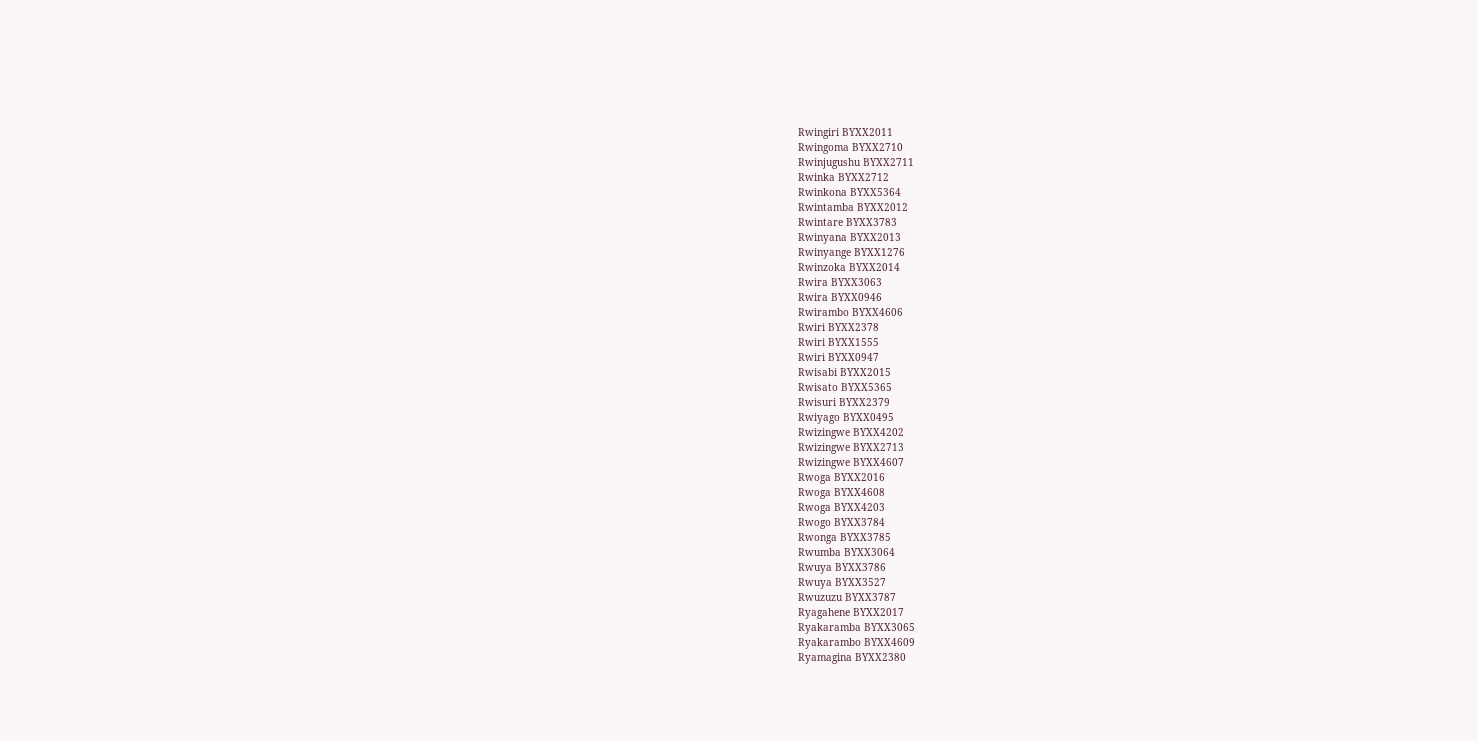Rwingiri BYXX2011
Rwingoma BYXX2710
Rwinjugushu BYXX2711
Rwinka BYXX2712
Rwinkona BYXX5364
Rwintamba BYXX2012
Rwintare BYXX3783
Rwinyana BYXX2013
Rwinyange BYXX1276
Rwinzoka BYXX2014
Rwira BYXX3063
Rwira BYXX0946
Rwirambo BYXX4606
Rwiri BYXX2378
Rwiri BYXX1555
Rwiri BYXX0947
Rwisabi BYXX2015
Rwisato BYXX5365
Rwisuri BYXX2379
Rwiyago BYXX0495
Rwizingwe BYXX4202
Rwizingwe BYXX2713
Rwizingwe BYXX4607
Rwoga BYXX2016
Rwoga BYXX4608
Rwoga BYXX4203
Rwogo BYXX3784
Rwonga BYXX3785
Rwumba BYXX3064
Rwuya BYXX3786
Rwuya BYXX3527
Rwuzuzu BYXX3787
Ryagahene BYXX2017
Ryakaramba BYXX3065
Ryakarambo BYXX4609
Ryamagina BYXX2380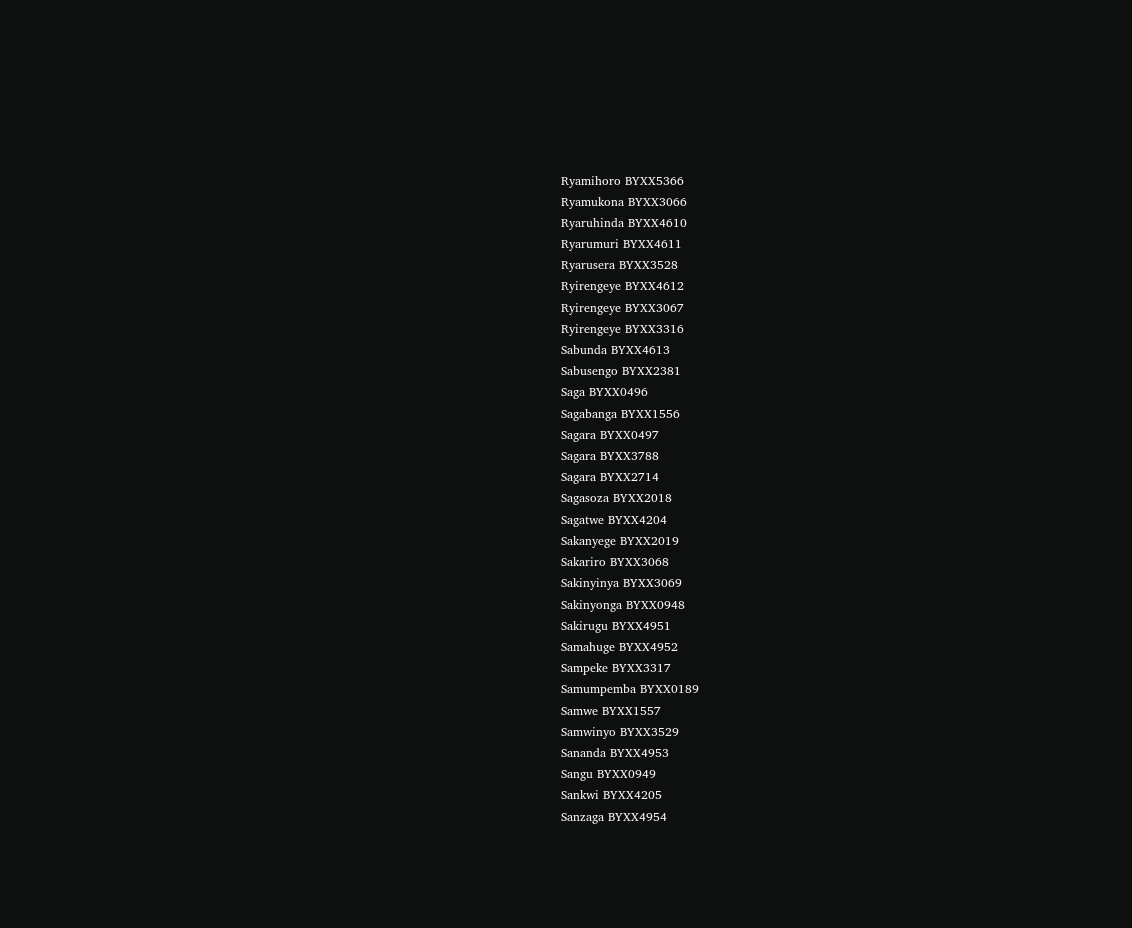Ryamihoro BYXX5366
Ryamukona BYXX3066
Ryaruhinda BYXX4610
Ryarumuri BYXX4611
Ryarusera BYXX3528
Ryirengeye BYXX4612
Ryirengeye BYXX3067
Ryirengeye BYXX3316
Sabunda BYXX4613
Sabusengo BYXX2381
Saga BYXX0496
Sagabanga BYXX1556
Sagara BYXX0497
Sagara BYXX3788
Sagara BYXX2714
Sagasoza BYXX2018
Sagatwe BYXX4204
Sakanyege BYXX2019
Sakariro BYXX3068
Sakinyinya BYXX3069
Sakinyonga BYXX0948
Sakirugu BYXX4951
Samahuge BYXX4952
Sampeke BYXX3317
Samumpemba BYXX0189
Samwe BYXX1557
Samwinyo BYXX3529
Sananda BYXX4953
Sangu BYXX0949
Sankwi BYXX4205
Sanzaga BYXX4954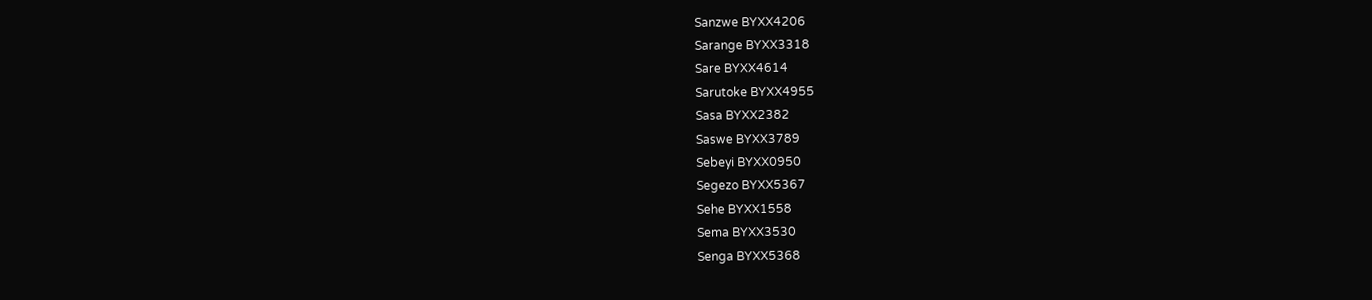Sanzwe BYXX4206
Sarange BYXX3318
Sare BYXX4614
Sarutoke BYXX4955
Sasa BYXX2382
Saswe BYXX3789
Sebeyi BYXX0950
Segezo BYXX5367
Sehe BYXX1558
Sema BYXX3530
Senga BYXX5368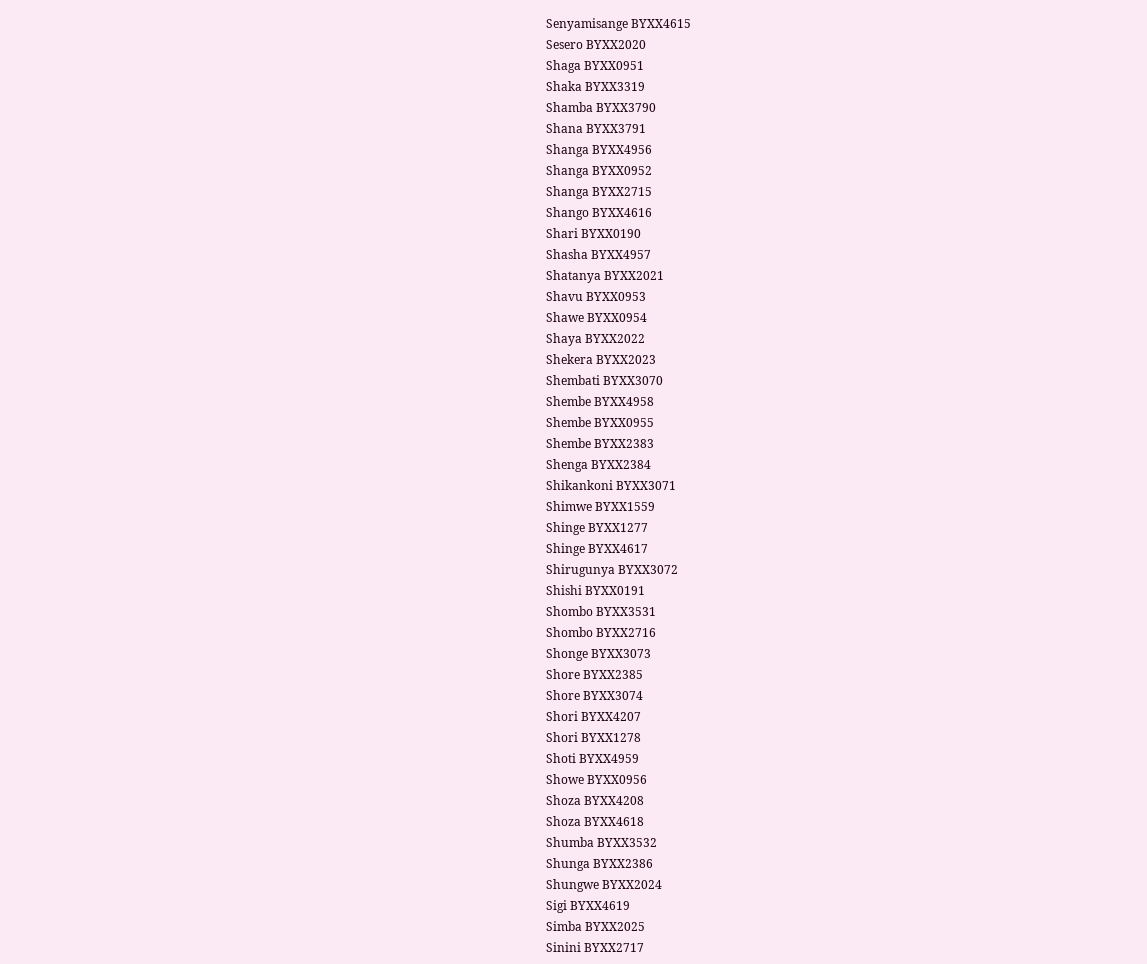Senyamisange BYXX4615
Sesero BYXX2020
Shaga BYXX0951
Shaka BYXX3319
Shamba BYXX3790
Shana BYXX3791
Shanga BYXX4956
Shanga BYXX0952
Shanga BYXX2715
Shango BYXX4616
Shari BYXX0190
Shasha BYXX4957
Shatanya BYXX2021
Shavu BYXX0953
Shawe BYXX0954
Shaya BYXX2022
Shekera BYXX2023
Shembati BYXX3070
Shembe BYXX4958
Shembe BYXX0955
Shembe BYXX2383
Shenga BYXX2384
Shikankoni BYXX3071
Shimwe BYXX1559
Shinge BYXX1277
Shinge BYXX4617
Shirugunya BYXX3072
Shishi BYXX0191
Shombo BYXX3531
Shombo BYXX2716
Shonge BYXX3073
Shore BYXX2385
Shore BYXX3074
Shori BYXX4207
Shori BYXX1278
Shoti BYXX4959
Showe BYXX0956
Shoza BYXX4208
Shoza BYXX4618
Shumba BYXX3532
Shunga BYXX2386
Shungwe BYXX2024
Sigi BYXX4619
Simba BYXX2025
Sinini BYXX2717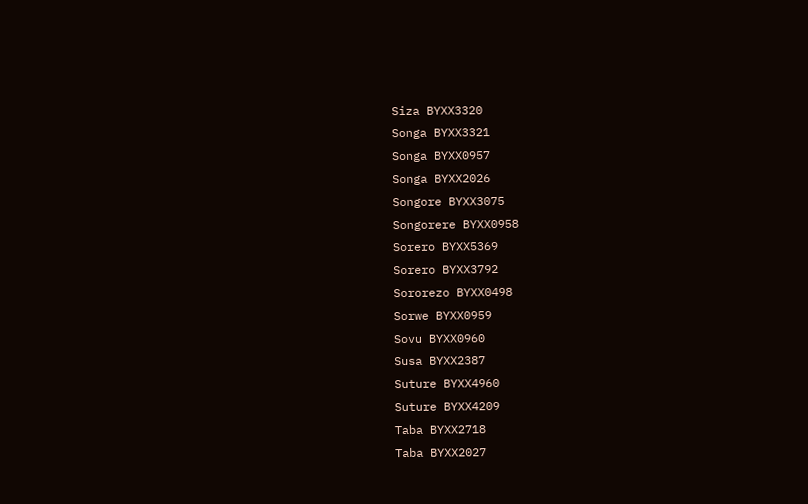Siza BYXX3320
Songa BYXX3321
Songa BYXX0957
Songa BYXX2026
Songore BYXX3075
Songorere BYXX0958
Sorero BYXX5369
Sorero BYXX3792
Sororezo BYXX0498
Sorwe BYXX0959
Sovu BYXX0960
Susa BYXX2387
Suture BYXX4960
Suture BYXX4209
Taba BYXX2718
Taba BYXX2027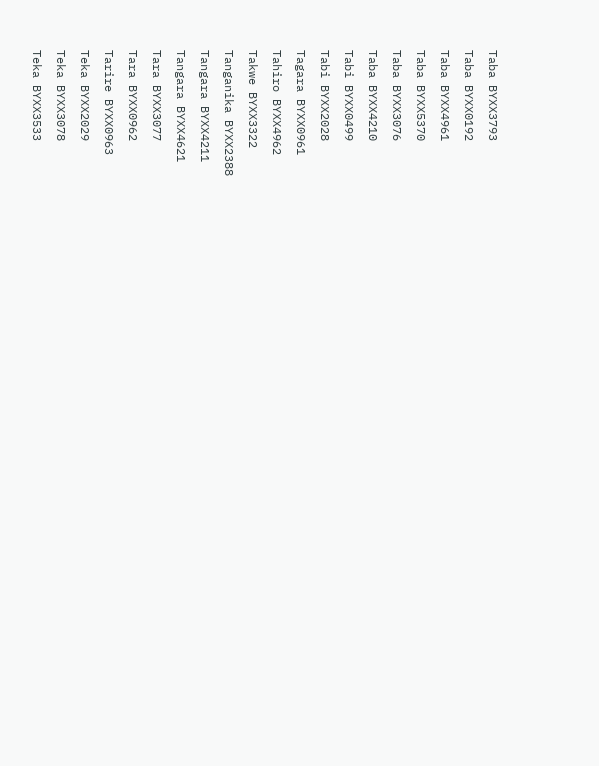Taba BYXX3793
Taba BYXX0192
Taba BYXX4961
Taba BYXX5370
Taba BYXX3076
Taba BYXX4210
Tabi BYXX0499
Tabi BYXX2028
Tagara BYXX0961
Tahiro BYXX4962
Takwe BYXX3322
Tanganika BYXX2388
Tangara BYXX4211
Tangara BYXX4621
Tara BYXX3077
Tara BYXX0962
Tarire BYXX0963
Teka BYXX2029
Teka BYXX3078
Teka BYXX3533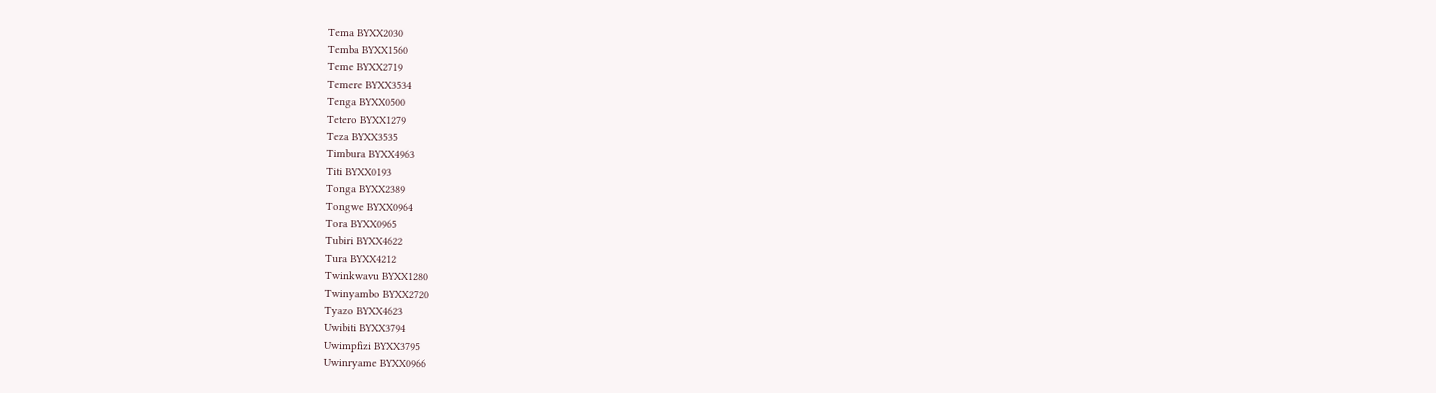Tema BYXX2030
Temba BYXX1560
Teme BYXX2719
Temere BYXX3534
Tenga BYXX0500
Tetero BYXX1279
Teza BYXX3535
Timbura BYXX4963
Titi BYXX0193
Tonga BYXX2389
Tongwe BYXX0964
Tora BYXX0965
Tubiri BYXX4622
Tura BYXX4212
Twinkwavu BYXX1280
Twinyambo BYXX2720
Tyazo BYXX4623
Uwibiti BYXX3794
Uwimpfizi BYXX3795
Uwinryame BYXX0966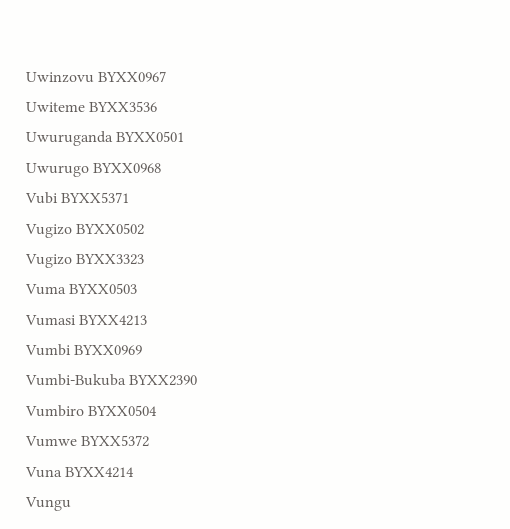Uwinzovu BYXX0967
Uwiteme BYXX3536
Uwuruganda BYXX0501
Uwurugo BYXX0968
Vubi BYXX5371
Vugizo BYXX0502
Vugizo BYXX3323
Vuma BYXX0503
Vumasi BYXX4213
Vumbi BYXX0969
Vumbi-Bukuba BYXX2390
Vumbiro BYXX0504
Vumwe BYXX5372
Vuna BYXX4214
Vungu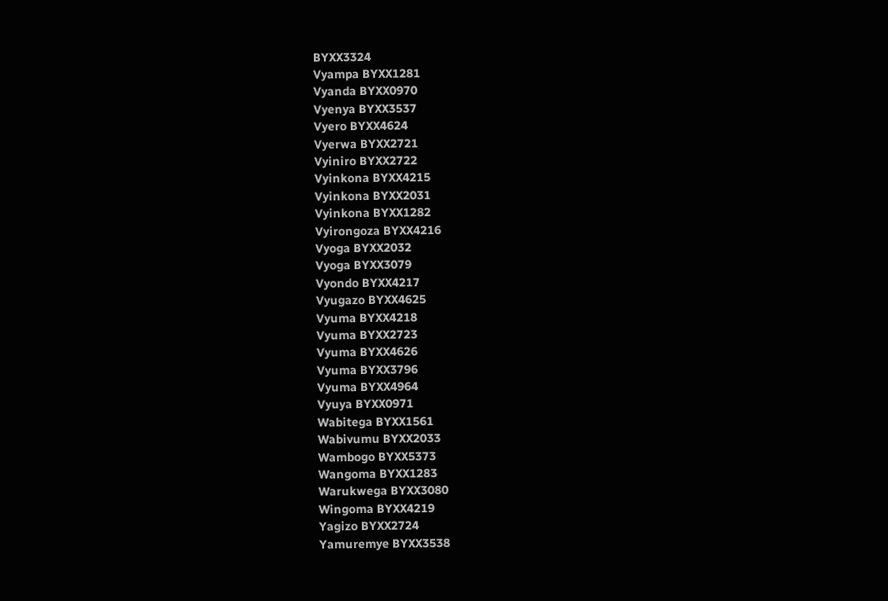BYXX3324
Vyampa BYXX1281
Vyanda BYXX0970
Vyenya BYXX3537
Vyero BYXX4624
Vyerwa BYXX2721
Vyiniro BYXX2722
Vyinkona BYXX4215
Vyinkona BYXX2031
Vyinkona BYXX1282
Vyirongoza BYXX4216
Vyoga BYXX2032
Vyoga BYXX3079
Vyondo BYXX4217
Vyugazo BYXX4625
Vyuma BYXX4218
Vyuma BYXX2723
Vyuma BYXX4626
Vyuma BYXX3796
Vyuma BYXX4964
Vyuya BYXX0971
Wabitega BYXX1561
Wabivumu BYXX2033
Wambogo BYXX5373
Wangoma BYXX1283
Warukwega BYXX3080
Wingoma BYXX4219
Yagizo BYXX2724
Yamuremye BYXX3538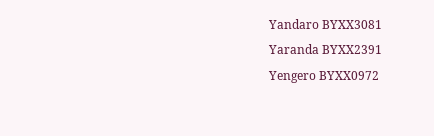Yandaro BYXX3081
Yaranda BYXX2391
Yengero BYXX0972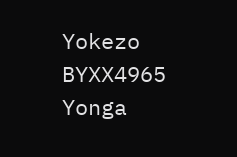Yokezo BYXX4965
Yonga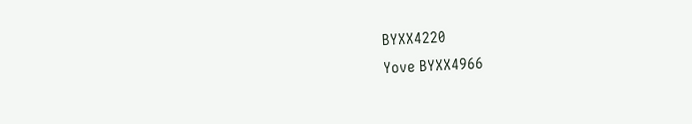BYXX4220
Yove BYXX4966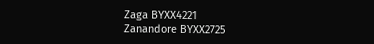Zaga BYXX4221
Zanandore BYXX2725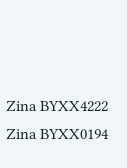Zina BYXX4222
Zina BYXX0194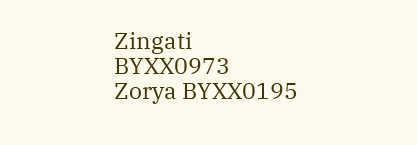Zingati BYXX0973
Zorya BYXX0195